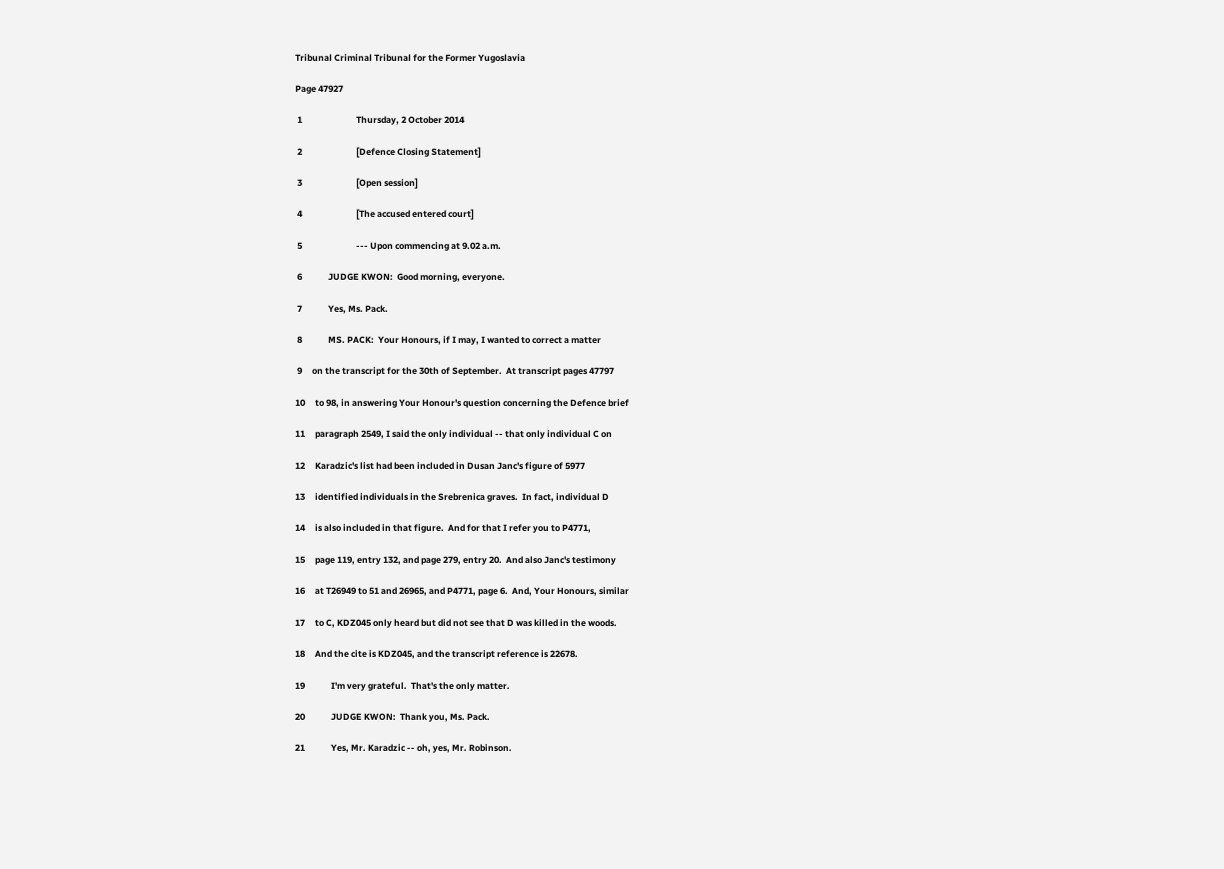Tribunal Criminal Tribunal for the Former Yugoslavia

Page 47927

 1                           Thursday, 2 October 2014

 2                           [Defence Closing Statement]

 3                           [Open session]

 4                           [The accused entered court]

 5                           --- Upon commencing at 9.02 a.m.

 6             JUDGE KWON:  Good morning, everyone.

 7             Yes, Ms. Pack.

 8             MS. PACK:  Your Honours, if I may, I wanted to correct a matter

 9     on the transcript for the 30th of September.  At transcript pages 47797

10     to 98, in answering Your Honour's question concerning the Defence brief

11     paragraph 2549, I said the only individual -- that only individual C on

12     Karadzic's list had been included in Dusan Janc's figure of 5977

13     identified individuals in the Srebrenica graves.  In fact, individual D

14     is also included in that figure.  And for that I refer you to P4771,

15     page 119, entry 132, and page 279, entry 20.  And also Janc's testimony

16     at T26949 to 51 and 26965, and P4771, page 6.  And, Your Honours, similar

17     to C, KDZ045 only heard but did not see that D was killed in the woods.

18     And the cite is KDZ045, and the transcript reference is 22678.

19             I'm very grateful.  That's the only matter.

20             JUDGE KWON:  Thank you, Ms. Pack.

21             Yes, Mr. Karadzic -- oh, yes, Mr. Robinson.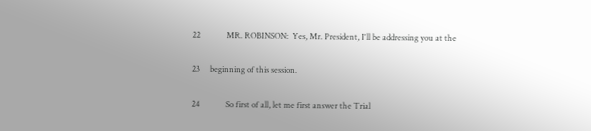22             MR. ROBINSON:  Yes, Mr. President, I'll be addressing you at the

23     beginning of this session.

24             So first of all, let me first answer the Trial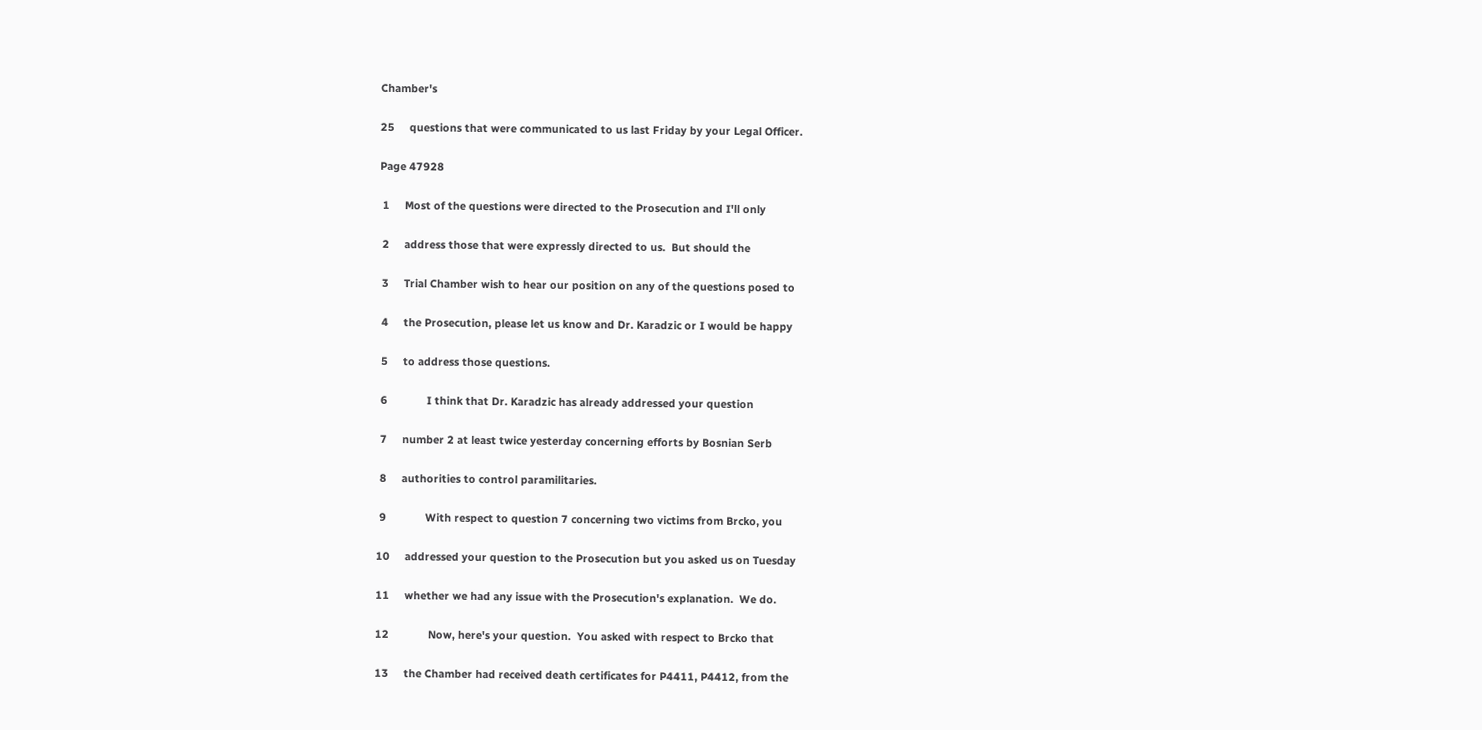Chamber's

25     questions that were communicated to us last Friday by your Legal Officer.

Page 47928

 1     Most of the questions were directed to the Prosecution and I'll only

 2     address those that were expressly directed to us.  But should the

 3     Trial Chamber wish to hear our position on any of the questions posed to

 4     the Prosecution, please let us know and Dr. Karadzic or I would be happy

 5     to address those questions.

 6             I think that Dr. Karadzic has already addressed your question

 7     number 2 at least twice yesterday concerning efforts by Bosnian Serb

 8     authorities to control paramilitaries.

 9             With respect to question 7 concerning two victims from Brcko, you

10     addressed your question to the Prosecution but you asked us on Tuesday

11     whether we had any issue with the Prosecution's explanation.  We do.

12             Now, here's your question.  You asked with respect to Brcko that

13     the Chamber had received death certificates for P4411, P4412, from the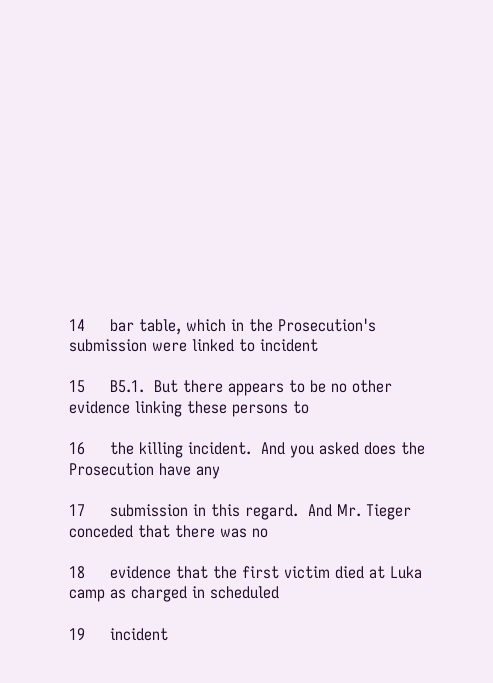14     bar table, which in the Prosecution's submission were linked to incident

15     B5.1.  But there appears to be no other evidence linking these persons to

16     the killing incident.  And you asked does the Prosecution have any

17     submission in this regard.  And Mr. Tieger conceded that there was no

18     evidence that the first victim died at Luka camp as charged in scheduled

19     incident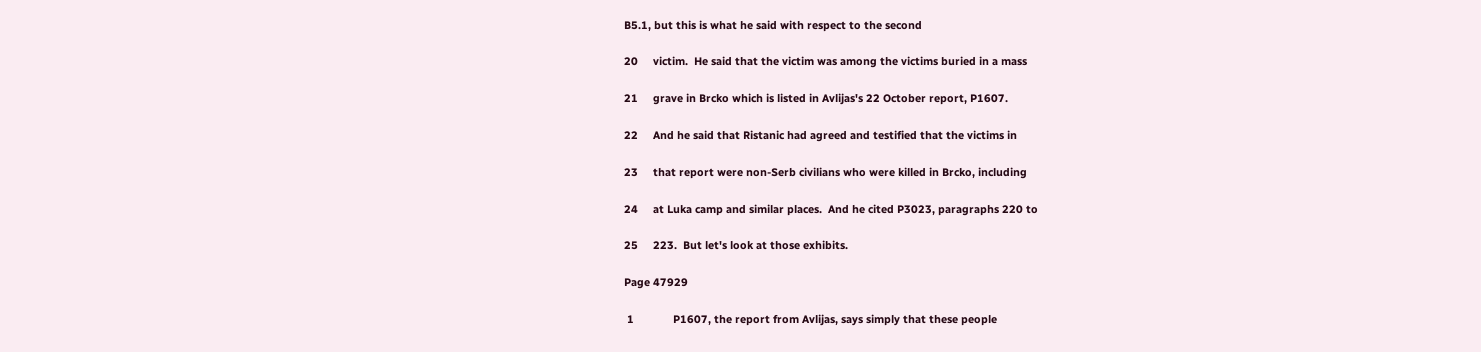B5.1, but this is what he said with respect to the second

20     victim.  He said that the victim was among the victims buried in a mass

21     grave in Brcko which is listed in Avlijas's 22 October report, P1607.

22     And he said that Ristanic had agreed and testified that the victims in

23     that report were non-Serb civilians who were killed in Brcko, including

24     at Luka camp and similar places.  And he cited P3023, paragraphs 220 to

25     223.  But let's look at those exhibits.

Page 47929

 1             P1607, the report from Avlijas, says simply that these people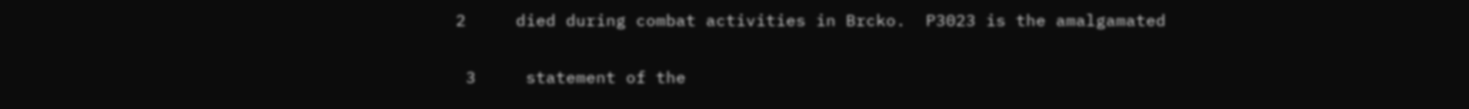2     died during combat activities in Brcko.  P3023 is the amalgamated

 3     statement of the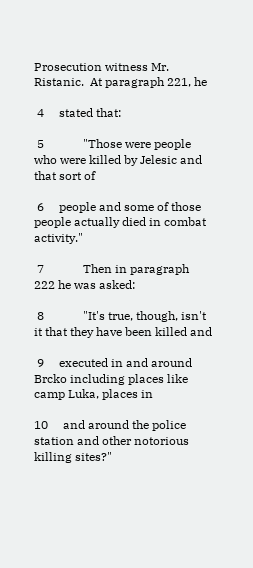Prosecution witness Mr. Ristanic.  At paragraph 221, he

 4     stated that:

 5             "Those were people who were killed by Jelesic and that sort of

 6     people and some of those people actually died in combat activity."

 7             Then in paragraph 222 he was asked:

 8             "It's true, though, isn't it that they have been killed and

 9     executed in and around Brcko including places like camp Luka, places in

10     and around the police station and other notorious killing sites?"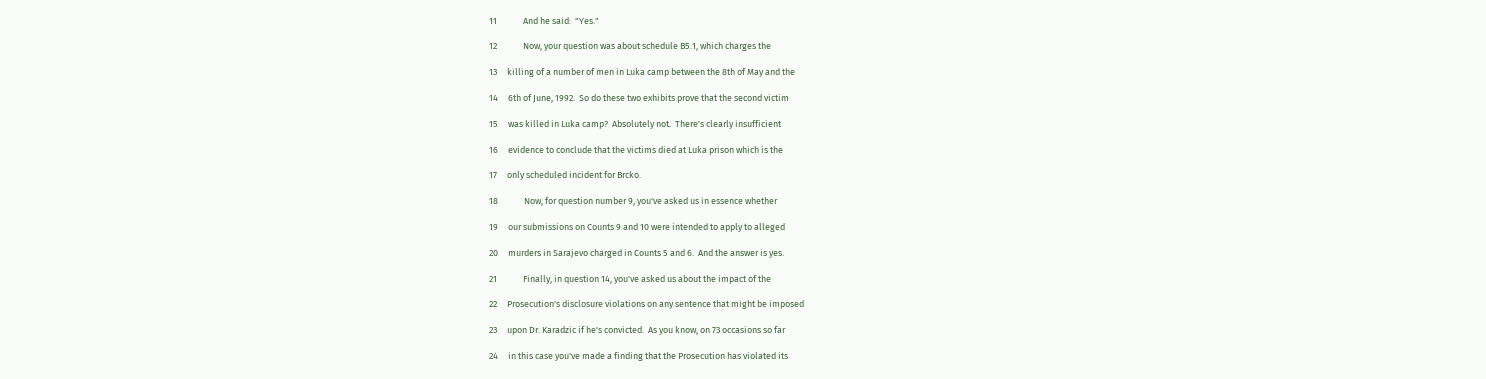11             And he said:  "Yes."

12             Now, your question was about schedule B5.1, which charges the

13     killing of a number of men in Luka camp between the 8th of May and the

14     6th of June, 1992.  So do these two exhibits prove that the second victim

15     was killed in Luka camp?  Absolutely not.  There's clearly insufficient

16     evidence to conclude that the victims died at Luka prison which is the

17     only scheduled incident for Brcko.

18             Now, for question number 9, you've asked us in essence whether

19     our submissions on Counts 9 and 10 were intended to apply to alleged

20     murders in Sarajevo charged in Counts 5 and 6.  And the answer is yes.

21             Finally, in question 14, you've asked us about the impact of the

22     Prosecution's disclosure violations on any sentence that might be imposed

23     upon Dr. Karadzic if he's convicted.  As you know, on 73 occasions so far

24     in this case you've made a finding that the Prosecution has violated its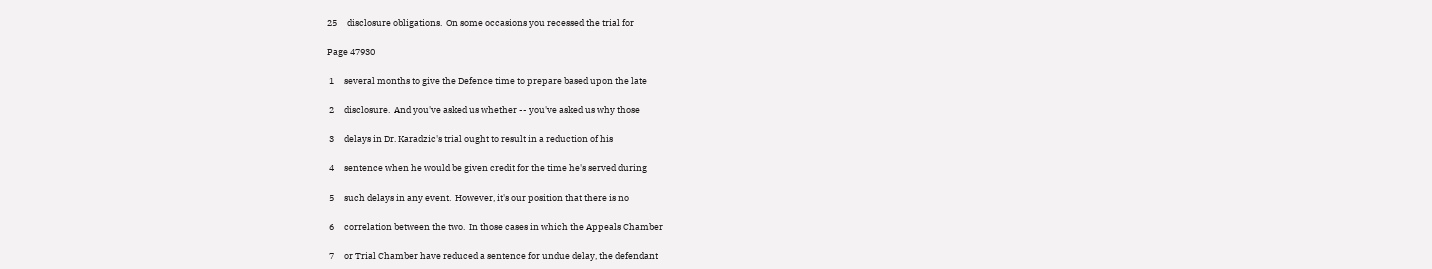25     disclosure obligations.  On some occasions you recessed the trial for

Page 47930

 1     several months to give the Defence time to prepare based upon the late

 2     disclosure.  And you've asked us whether -- you've asked us why those

 3     delays in Dr. Karadzic's trial ought to result in a reduction of his

 4     sentence when he would be given credit for the time he's served during

 5     such delays in any event.  However, it's our position that there is no

 6     correlation between the two.  In those cases in which the Appeals Chamber

 7     or Trial Chamber have reduced a sentence for undue delay, the defendant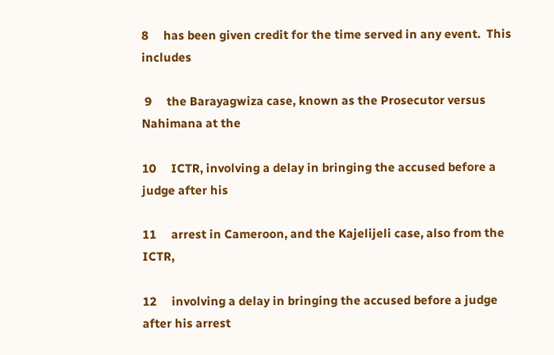8     has been given credit for the time served in any event.  This includes

 9     the Barayagwiza case, known as the Prosecutor versus Nahimana at the

10     ICTR, involving a delay in bringing the accused before a judge after his

11     arrest in Cameroon, and the Kajelijeli case, also from the ICTR,

12     involving a delay in bringing the accused before a judge after his arrest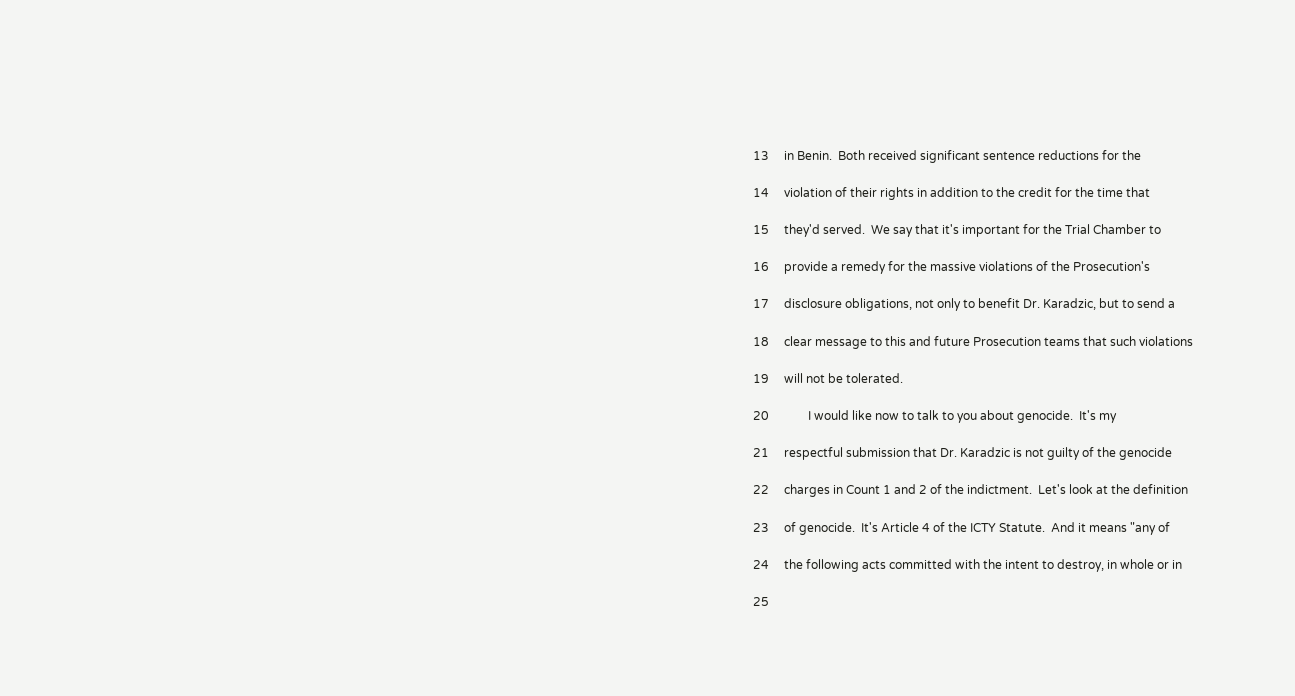13     in Benin.  Both received significant sentence reductions for the

14     violation of their rights in addition to the credit for the time that

15     they'd served.  We say that it's important for the Trial Chamber to

16     provide a remedy for the massive violations of the Prosecution's

17     disclosure obligations, not only to benefit Dr. Karadzic, but to send a

18     clear message to this and future Prosecution teams that such violations

19     will not be tolerated.

20             I would like now to talk to you about genocide.  It's my

21     respectful submission that Dr. Karadzic is not guilty of the genocide

22     charges in Count 1 and 2 of the indictment.  Let's look at the definition

23     of genocide.  It's Article 4 of the ICTY Statute.  And it means "any of

24     the following acts committed with the intent to destroy, in whole or in

25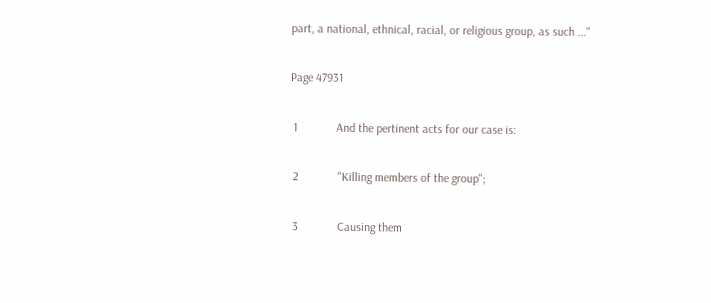part, a national, ethnical, racial, or religious group, as such ..."

Page 47931

 1             And the pertinent acts for our case is:

 2             "Killing members of the group";

 3             Causing them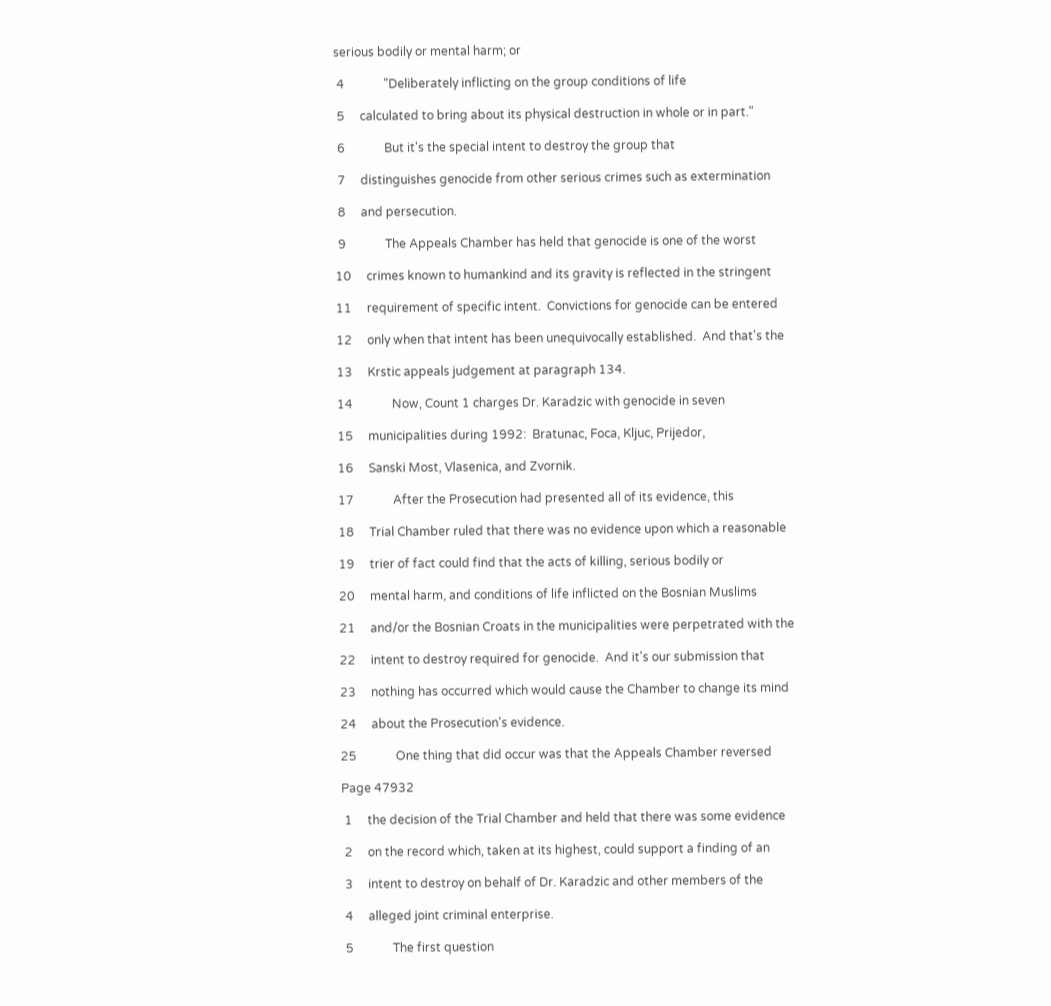serious bodily or mental harm; or

 4             "Deliberately inflicting on the group conditions of life

 5     calculated to bring about its physical destruction in whole or in part."

 6             But it's the special intent to destroy the group that

 7     distinguishes genocide from other serious crimes such as extermination

 8     and persecution.

 9             The Appeals Chamber has held that genocide is one of the worst

10     crimes known to humankind and its gravity is reflected in the stringent

11     requirement of specific intent.  Convictions for genocide can be entered

12     only when that intent has been unequivocally established.  And that's the

13     Krstic appeals judgement at paragraph 134.

14             Now, Count 1 charges Dr. Karadzic with genocide in seven

15     municipalities during 1992:  Bratunac, Foca, Kljuc, Prijedor,

16     Sanski Most, Vlasenica, and Zvornik.

17             After the Prosecution had presented all of its evidence, this

18     Trial Chamber ruled that there was no evidence upon which a reasonable

19     trier of fact could find that the acts of killing, serious bodily or

20     mental harm, and conditions of life inflicted on the Bosnian Muslims

21     and/or the Bosnian Croats in the municipalities were perpetrated with the

22     intent to destroy required for genocide.  And it's our submission that

23     nothing has occurred which would cause the Chamber to change its mind

24     about the Prosecution's evidence.

25             One thing that did occur was that the Appeals Chamber reversed

Page 47932

 1     the decision of the Trial Chamber and held that there was some evidence

 2     on the record which, taken at its highest, could support a finding of an

 3     intent to destroy on behalf of Dr. Karadzic and other members of the

 4     alleged joint criminal enterprise.

 5             The first question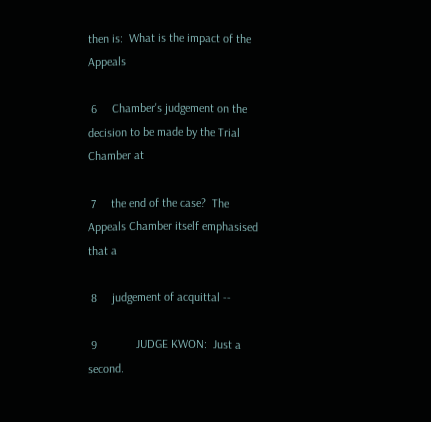then is:  What is the impact of the Appeals

 6     Chamber's judgement on the decision to be made by the Trial Chamber at

 7     the end of the case?  The Appeals Chamber itself emphasised that a

 8     judgement of acquittal --

 9             JUDGE KWON:  Just a second.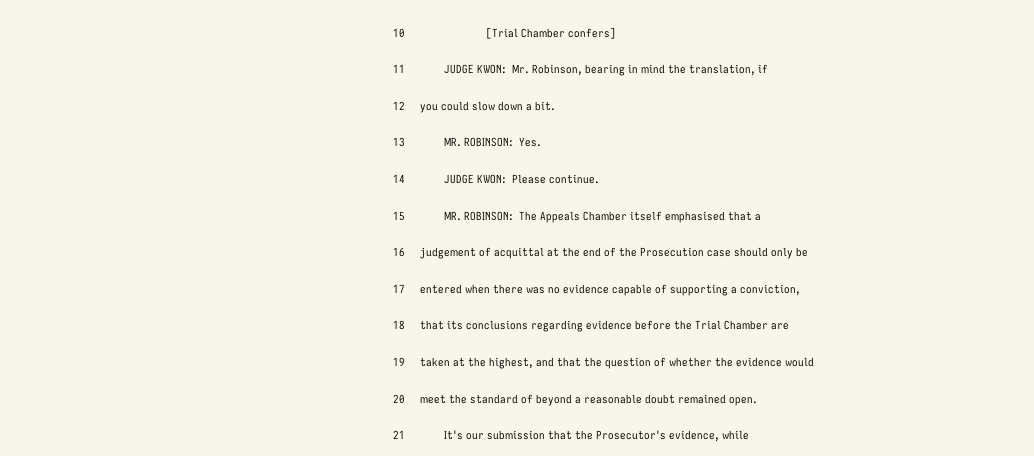10                           [Trial Chamber confers]

11             JUDGE KWON:  Mr. Robinson, bearing in mind the translation, if

12     you could slow down a bit.

13             MR. ROBINSON:  Yes.

14             JUDGE KWON:  Please continue.

15             MR. ROBINSON:  The Appeals Chamber itself emphasised that a

16     judgement of acquittal at the end of the Prosecution case should only be

17     entered when there was no evidence capable of supporting a conviction,

18     that its conclusions regarding evidence before the Trial Chamber are

19     taken at the highest, and that the question of whether the evidence would

20     meet the standard of beyond a reasonable doubt remained open.

21             It's our submission that the Prosecutor's evidence, while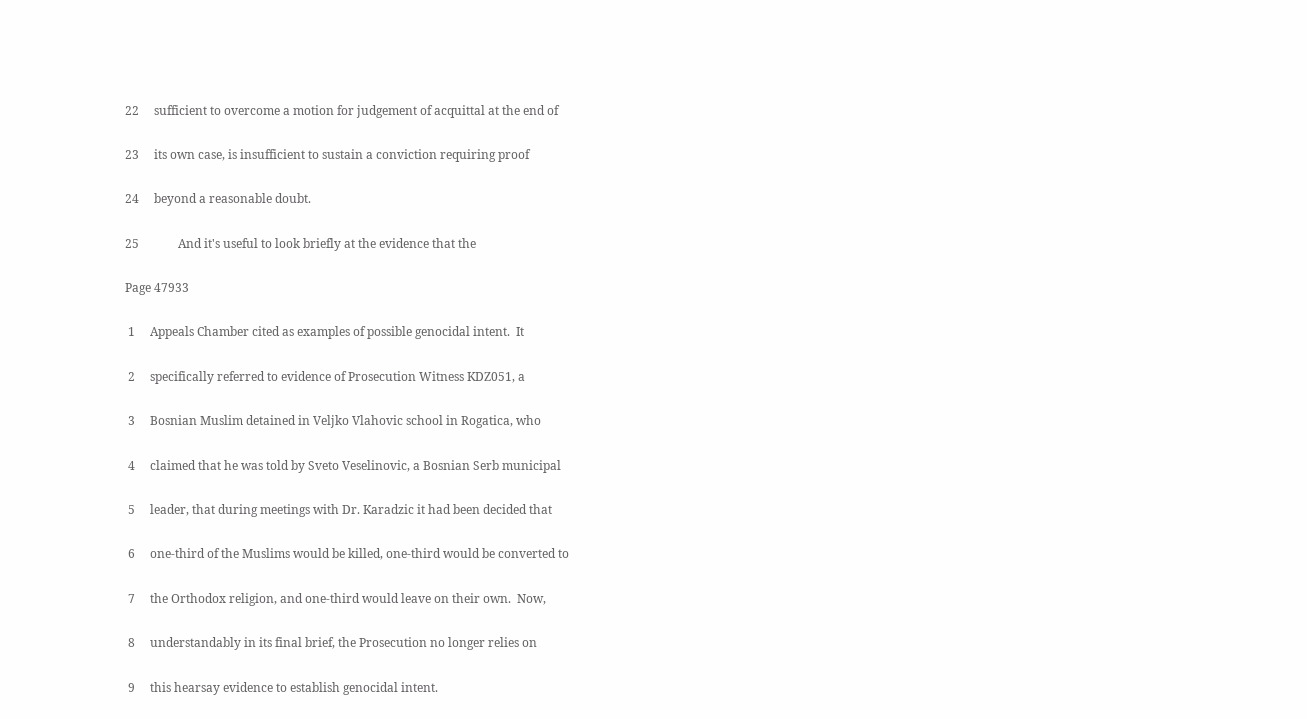22     sufficient to overcome a motion for judgement of acquittal at the end of

23     its own case, is insufficient to sustain a conviction requiring proof

24     beyond a reasonable doubt.

25             And it's useful to look briefly at the evidence that the

Page 47933

 1     Appeals Chamber cited as examples of possible genocidal intent.  It

 2     specifically referred to evidence of Prosecution Witness KDZ051, a

 3     Bosnian Muslim detained in Veljko Vlahovic school in Rogatica, who

 4     claimed that he was told by Sveto Veselinovic, a Bosnian Serb municipal

 5     leader, that during meetings with Dr. Karadzic it had been decided that

 6     one-third of the Muslims would be killed, one-third would be converted to

 7     the Orthodox religion, and one-third would leave on their own.  Now,

 8     understandably in its final brief, the Prosecution no longer relies on

 9     this hearsay evidence to establish genocidal intent.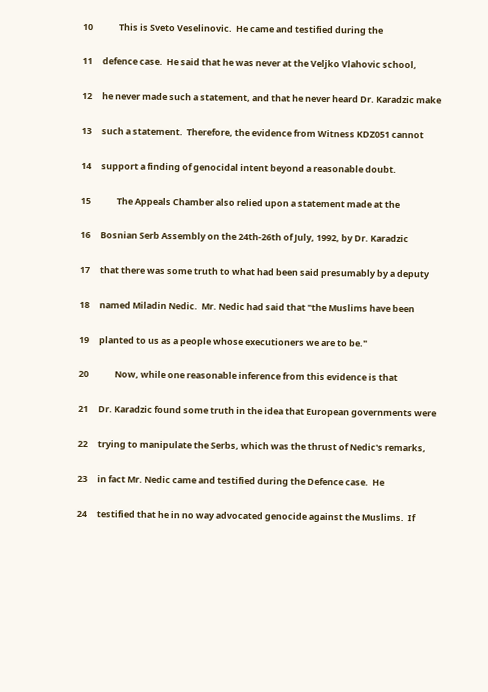10             This is Sveto Veselinovic.  He came and testified during the

11     defence case.  He said that he was never at the Veljko Vlahovic school,

12     he never made such a statement, and that he never heard Dr. Karadzic make

13     such a statement.  Therefore, the evidence from Witness KDZ051 cannot

14     support a finding of genocidal intent beyond a reasonable doubt.

15             The Appeals Chamber also relied upon a statement made at the

16     Bosnian Serb Assembly on the 24th-26th of July, 1992, by Dr. Karadzic

17     that there was some truth to what had been said presumably by a deputy

18     named Miladin Nedic.  Mr. Nedic had said that "the Muslims have been

19     planted to us as a people whose executioners we are to be."

20             Now, while one reasonable inference from this evidence is that

21     Dr. Karadzic found some truth in the idea that European governments were

22     trying to manipulate the Serbs, which was the thrust of Nedic's remarks,

23     in fact Mr. Nedic came and testified during the Defence case.  He

24     testified that he in no way advocated genocide against the Muslims.  If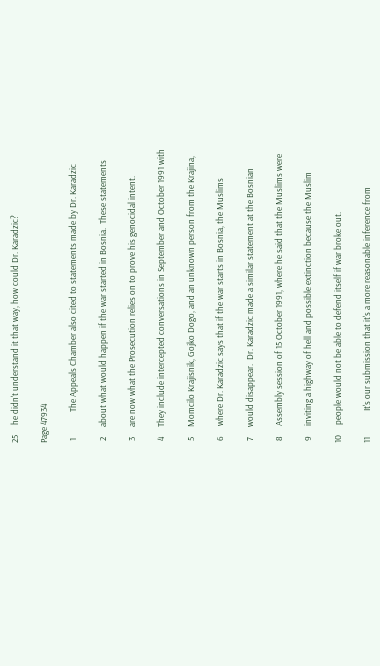25     he didn't understand it that way, how could Dr. Karadzic?

Page 47934

 1             The Appeals Chamber also cited to statements made by Dr. Karadzic

 2     about what would happen if the war started in Bosnia.  These statements

 3     are now what the Prosecution relies on to prove his genocidal intent.

 4     They include intercepted conversations in September and October 1991 with

 5     Momcilo Krajisnik, Gojko Dogo, and an unknown person from the Krajina,

 6     where Dr. Karadzic says that if the war starts in Bosnia, the Muslims

 7     would disappear.  Dr. Karadzic made a similar statement at the Bosnian

 8     Assembly session of 15 October 1991, where he said that the Muslims were

 9     inviting a highway of hell and possible extinction because the Muslim

10     people would not be able to defend itself if war broke out.

11             It's our submission that it's a more reasonable inference from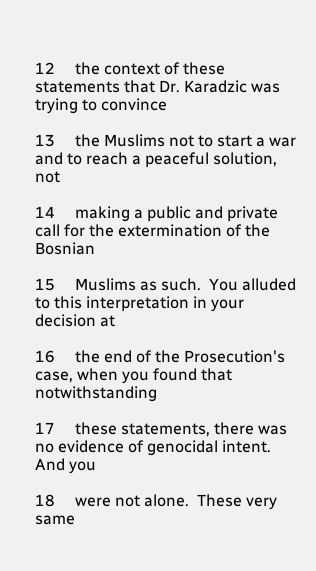12     the context of these statements that Dr. Karadzic was trying to convince

13     the Muslims not to start a war and to reach a peaceful solution, not

14     making a public and private call for the extermination of the Bosnian

15     Muslims as such.  You alluded to this interpretation in your decision at

16     the end of the Prosecution's case, when you found that notwithstanding

17     these statements, there was no evidence of genocidal intent.  And you

18     were not alone.  These very same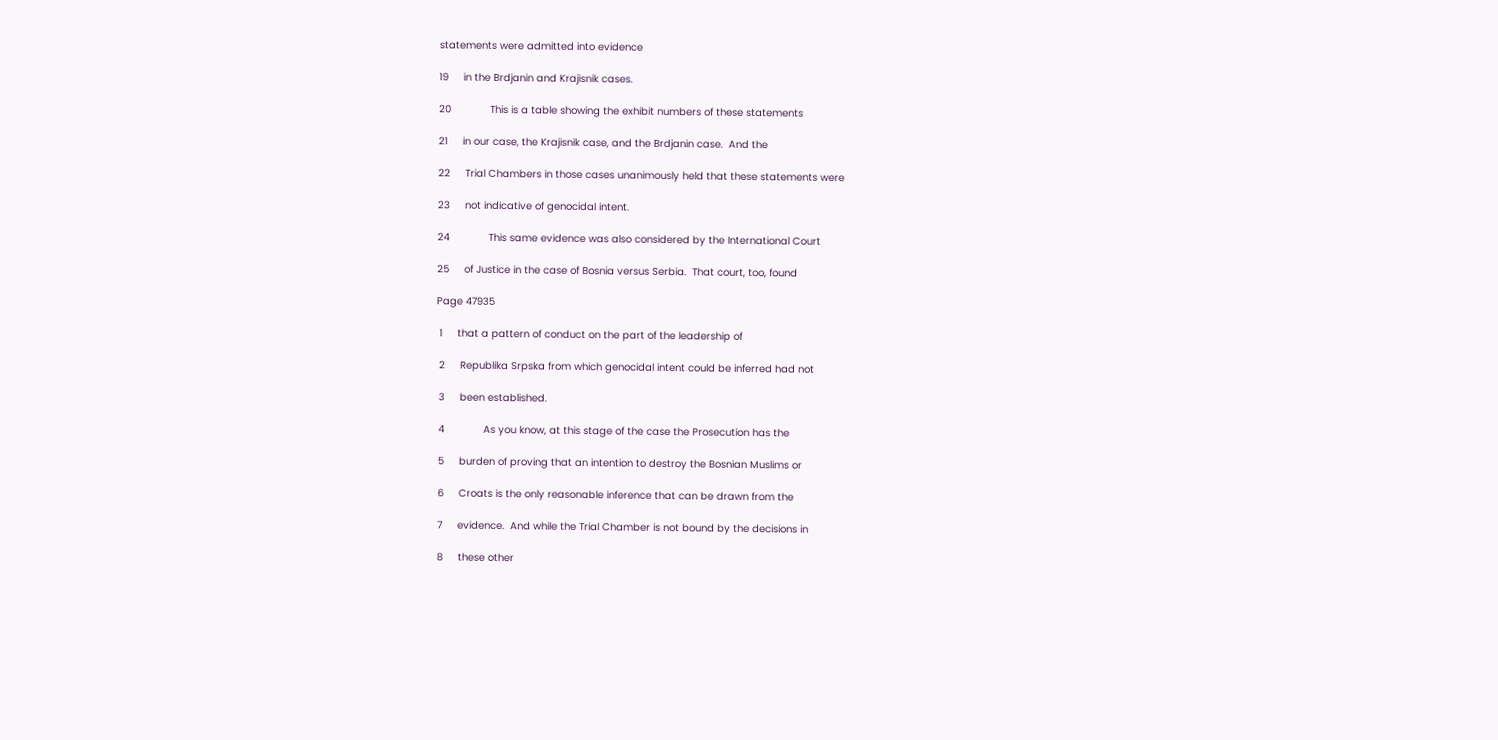statements were admitted into evidence

19     in the Brdjanin and Krajisnik cases.

20             This is a table showing the exhibit numbers of these statements

21     in our case, the Krajisnik case, and the Brdjanin case.  And the

22     Trial Chambers in those cases unanimously held that these statements were

23     not indicative of genocidal intent.

24             This same evidence was also considered by the International Court

25     of Justice in the case of Bosnia versus Serbia.  That court, too, found

Page 47935

 1     that a pattern of conduct on the part of the leadership of

 2     Republika Srpska from which genocidal intent could be inferred had not

 3     been established.

 4             As you know, at this stage of the case the Prosecution has the

 5     burden of proving that an intention to destroy the Bosnian Muslims or

 6     Croats is the only reasonable inference that can be drawn from the

 7     evidence.  And while the Trial Chamber is not bound by the decisions in

 8     these other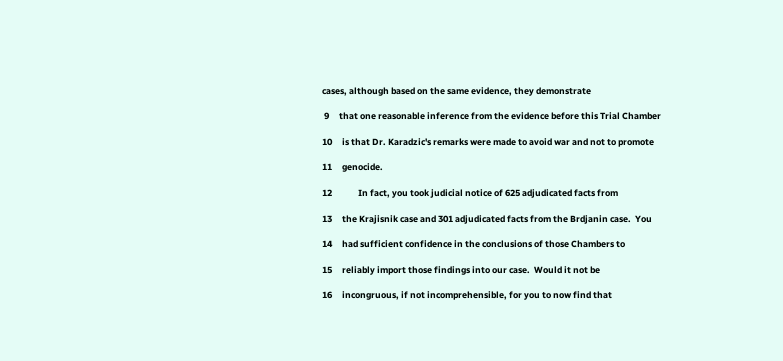cases, although based on the same evidence, they demonstrate

 9     that one reasonable inference from the evidence before this Trial Chamber

10     is that Dr. Karadzic's remarks were made to avoid war and not to promote

11     genocide.

12             In fact, you took judicial notice of 625 adjudicated facts from

13     the Krajisnik case and 301 adjudicated facts from the Brdjanin case.  You

14     had sufficient confidence in the conclusions of those Chambers to

15     reliably import those findings into our case.  Would it not be

16     incongruous, if not incomprehensible, for you to now find that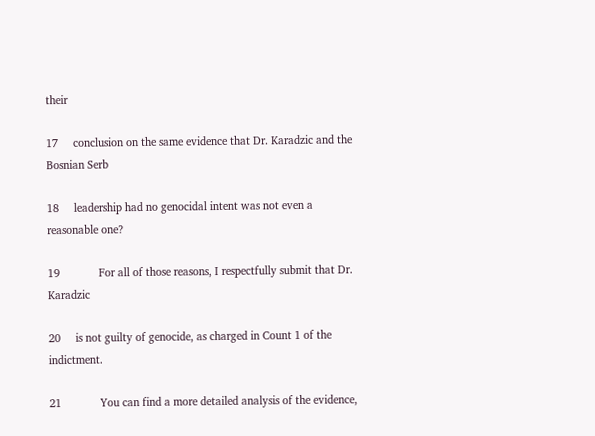their

17     conclusion on the same evidence that Dr. Karadzic and the Bosnian Serb

18     leadership had no genocidal intent was not even a reasonable one?

19             For all of those reasons, I respectfully submit that Dr. Karadzic

20     is not guilty of genocide, as charged in Count 1 of the indictment.

21             You can find a more detailed analysis of the evidence,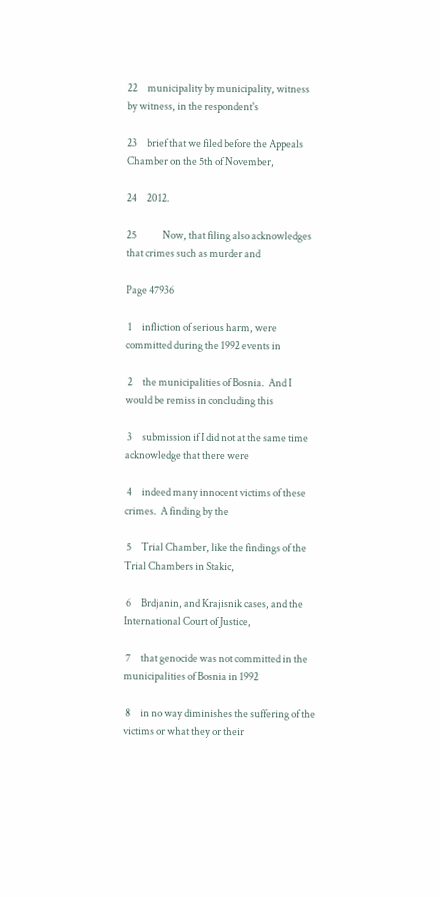22     municipality by municipality, witness by witness, in the respondent's

23     brief that we filed before the Appeals Chamber on the 5th of November,

24     2012.

25             Now, that filing also acknowledges that crimes such as murder and

Page 47936

 1     infliction of serious harm, were committed during the 1992 events in

 2     the municipalities of Bosnia.  And I would be remiss in concluding this

 3     submission if I did not at the same time acknowledge that there were

 4     indeed many innocent victims of these crimes.  A finding by the

 5     Trial Chamber, like the findings of the Trial Chambers in Stakic,

 6     Brdjanin, and Krajisnik cases, and the International Court of Justice,

 7     that genocide was not committed in the municipalities of Bosnia in 1992

 8     in no way diminishes the suffering of the victims or what they or their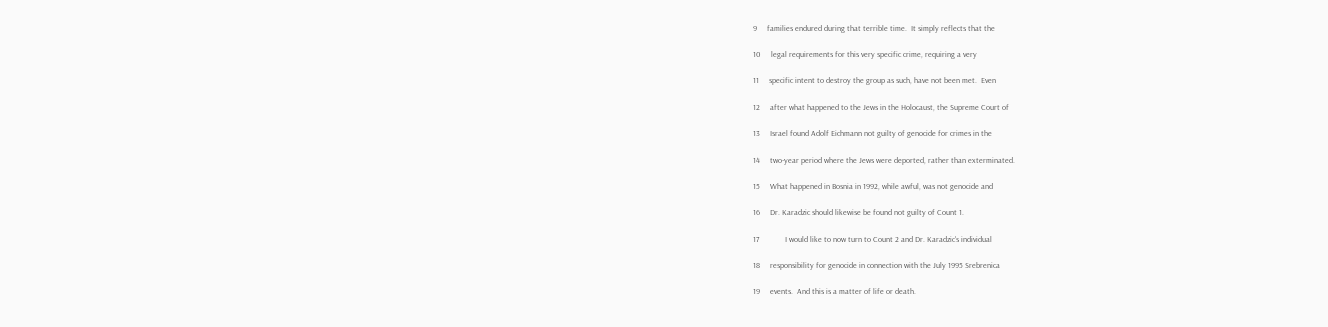9     families endured during that terrible time.  It simply reflects that the

10     legal requirements for this very specific crime, requiring a very

11     specific intent to destroy the group as such, have not been met.  Even

12     after what happened to the Jews in the Holocaust, the Supreme Court of

13     Israel found Adolf Eichmann not guilty of genocide for crimes in the

14     two-year period where the Jews were deported, rather than exterminated.

15     What happened in Bosnia in 1992, while awful, was not genocide and

16     Dr. Karadzic should likewise be found not guilty of Count 1.

17             I would like to now turn to Count 2 and Dr. Karadzic's individual

18     responsibility for genocide in connection with the July 1995 Srebrenica

19     events.  And this is a matter of life or death.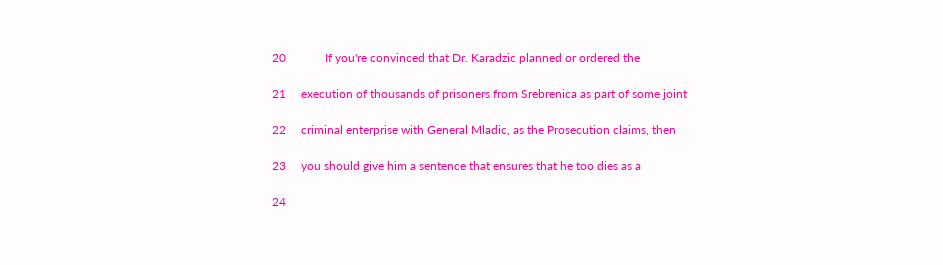20             If you're convinced that Dr. Karadzic planned or ordered the

21     execution of thousands of prisoners from Srebrenica as part of some joint

22     criminal enterprise with General Mladic, as the Prosecution claims, then

23     you should give him a sentence that ensures that he too dies as a

24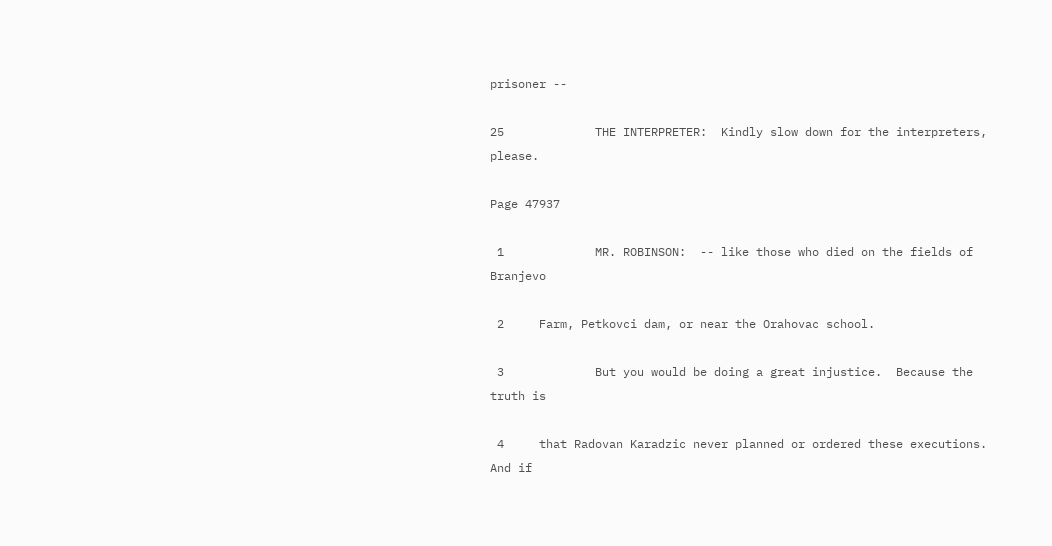prisoner --

25             THE INTERPRETER:  Kindly slow down for the interpreters, please.

Page 47937

 1             MR. ROBINSON:  -- like those who died on the fields of Branjevo

 2     Farm, Petkovci dam, or near the Orahovac school.

 3             But you would be doing a great injustice.  Because the truth is

 4     that Radovan Karadzic never planned or ordered these executions.  And if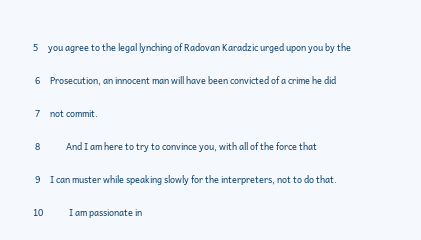5     you agree to the legal lynching of Radovan Karadzic urged upon you by the

 6     Prosecution, an innocent man will have been convicted of a crime he did

 7     not commit.

 8             And I am here to try to convince you, with all of the force that

 9     I can muster while speaking slowly for the interpreters, not to do that.

10             I am passionate in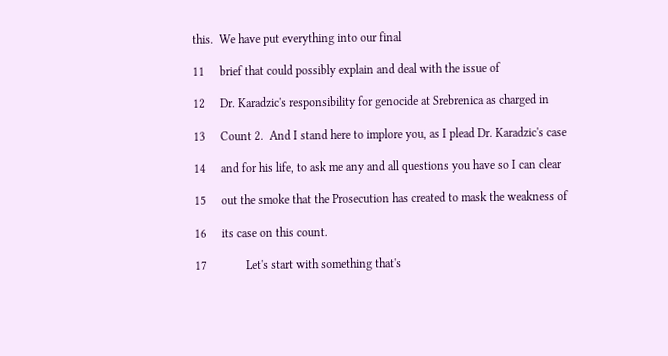this.  We have put everything into our final

11     brief that could possibly explain and deal with the issue of

12     Dr. Karadzic's responsibility for genocide at Srebrenica as charged in

13     Count 2.  And I stand here to implore you, as I plead Dr. Karadzic's case

14     and for his life, to ask me any and all questions you have so I can clear

15     out the smoke that the Prosecution has created to mask the weakness of

16     its case on this count.

17             Let's start with something that's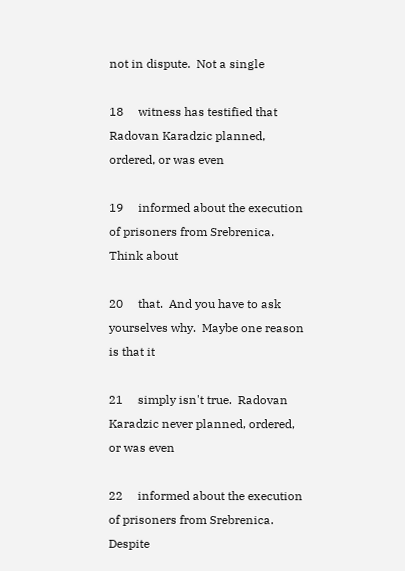not in dispute.  Not a single

18     witness has testified that Radovan Karadzic planned, ordered, or was even

19     informed about the execution of prisoners from Srebrenica.  Think about

20     that.  And you have to ask yourselves why.  Maybe one reason is that it

21     simply isn't true.  Radovan Karadzic never planned, ordered, or was even

22     informed about the execution of prisoners from Srebrenica.  Despite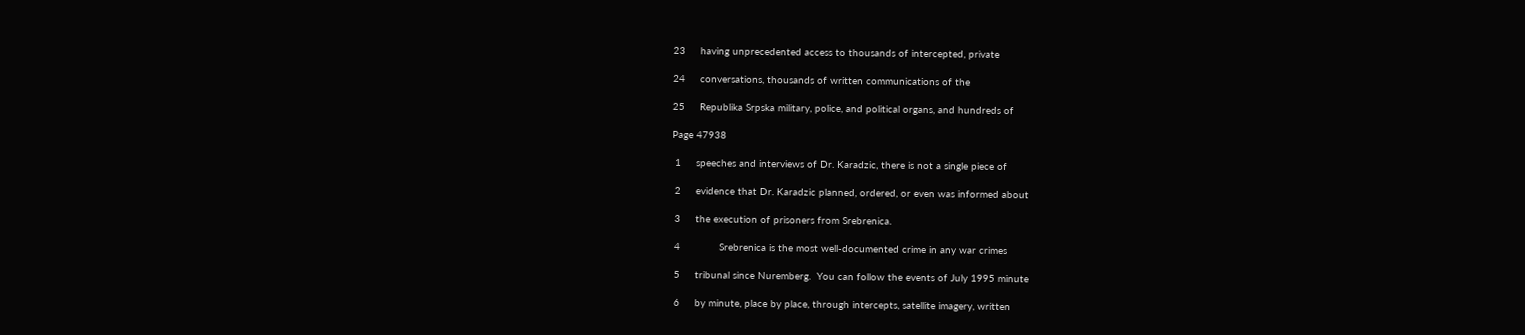23     having unprecedented access to thousands of intercepted, private

24     conversations, thousands of written communications of the

25     Republika Srpska military, police, and political organs, and hundreds of

Page 47938

 1     speeches and interviews of Dr. Karadzic, there is not a single piece of

 2     evidence that Dr. Karadzic planned, ordered, or even was informed about

 3     the execution of prisoners from Srebrenica.

 4             Srebrenica is the most well-documented crime in any war crimes

 5     tribunal since Nuremberg.  You can follow the events of July 1995 minute

 6     by minute, place by place, through intercepts, satellite imagery, written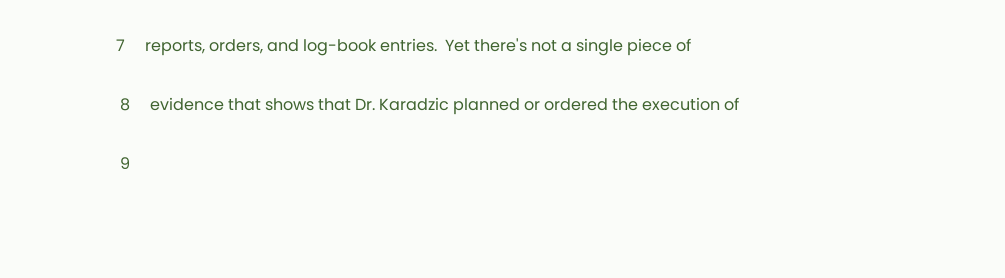7     reports, orders, and log-book entries.  Yet there's not a single piece of

 8     evidence that shows that Dr. Karadzic planned or ordered the execution of

 9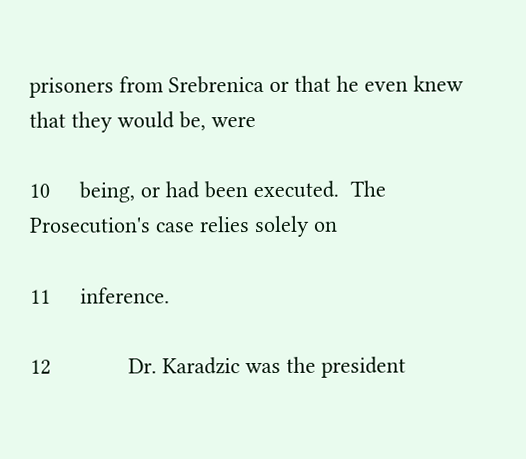prisoners from Srebrenica or that he even knew that they would be, were

10     being, or had been executed.  The Prosecution's case relies solely on

11     inference.

12             Dr. Karadzic was the president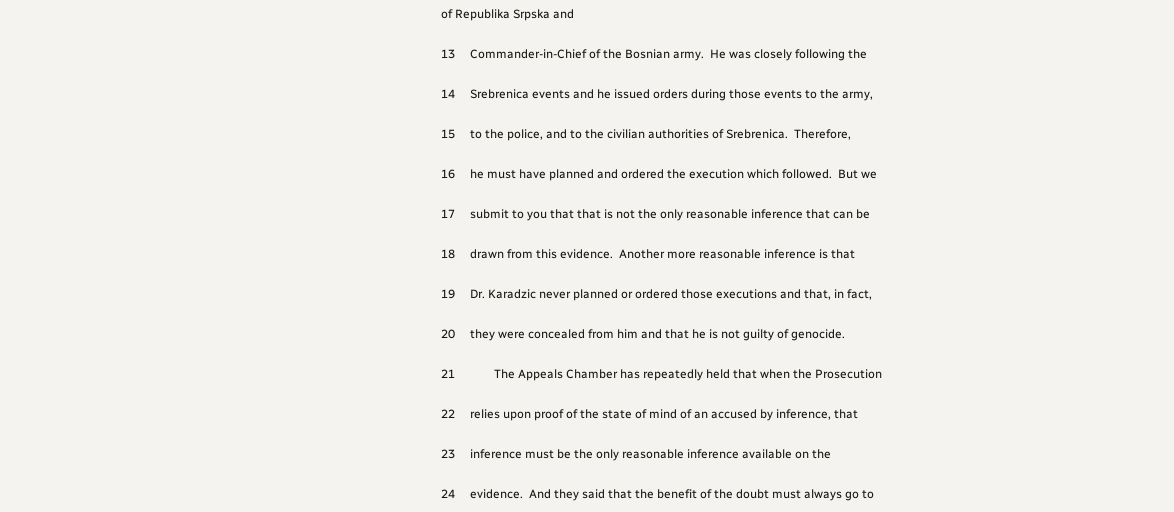of Republika Srpska and

13     Commander-in-Chief of the Bosnian army.  He was closely following the

14     Srebrenica events and he issued orders during those events to the army,

15     to the police, and to the civilian authorities of Srebrenica.  Therefore,

16     he must have planned and ordered the execution which followed.  But we

17     submit to you that that is not the only reasonable inference that can be

18     drawn from this evidence.  Another more reasonable inference is that

19     Dr. Karadzic never planned or ordered those executions and that, in fact,

20     they were concealed from him and that he is not guilty of genocide.

21             The Appeals Chamber has repeatedly held that when the Prosecution

22     relies upon proof of the state of mind of an accused by inference, that

23     inference must be the only reasonable inference available on the

24     evidence.  And they said that the benefit of the doubt must always go to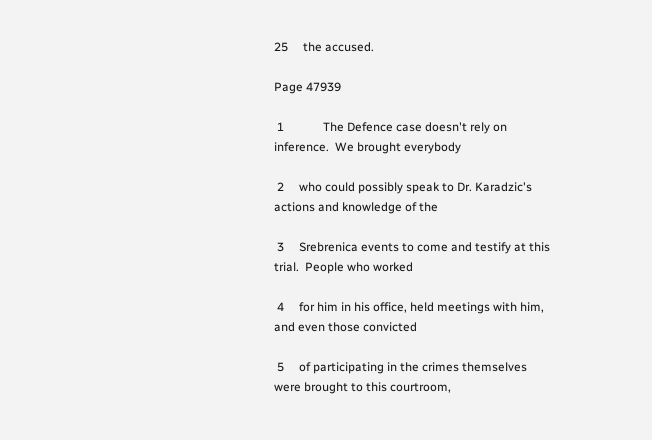25     the accused.

Page 47939

 1             The Defence case doesn't rely on inference.  We brought everybody

 2     who could possibly speak to Dr. Karadzic's actions and knowledge of the

 3     Srebrenica events to come and testify at this trial.  People who worked

 4     for him in his office, held meetings with him, and even those convicted

 5     of participating in the crimes themselves were brought to this courtroom,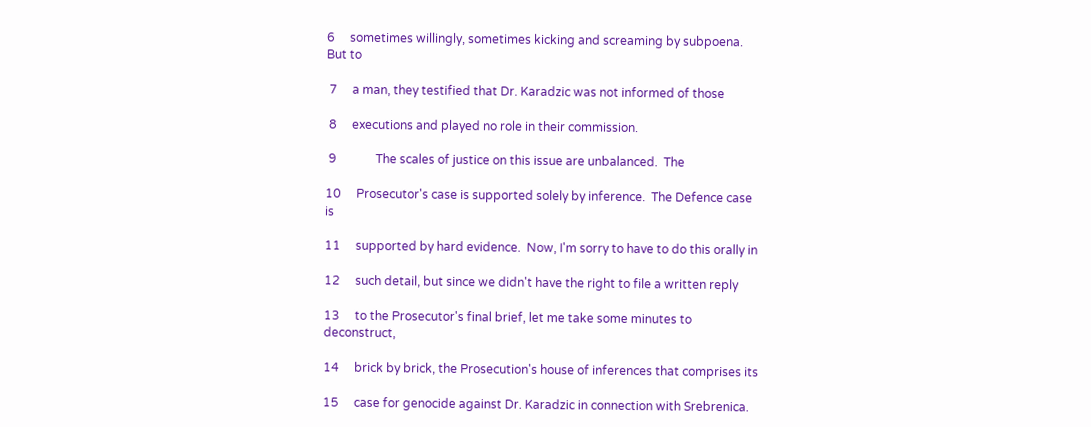6     sometimes willingly, sometimes kicking and screaming by subpoena.  But to

 7     a man, they testified that Dr. Karadzic was not informed of those

 8     executions and played no role in their commission.

 9             The scales of justice on this issue are unbalanced.  The

10     Prosecutor's case is supported solely by inference.  The Defence case is

11     supported by hard evidence.  Now, I'm sorry to have to do this orally in

12     such detail, but since we didn't have the right to file a written reply

13     to the Prosecutor's final brief, let me take some minutes to deconstruct,

14     brick by brick, the Prosecution's house of inferences that comprises its

15     case for genocide against Dr. Karadzic in connection with Srebrenica.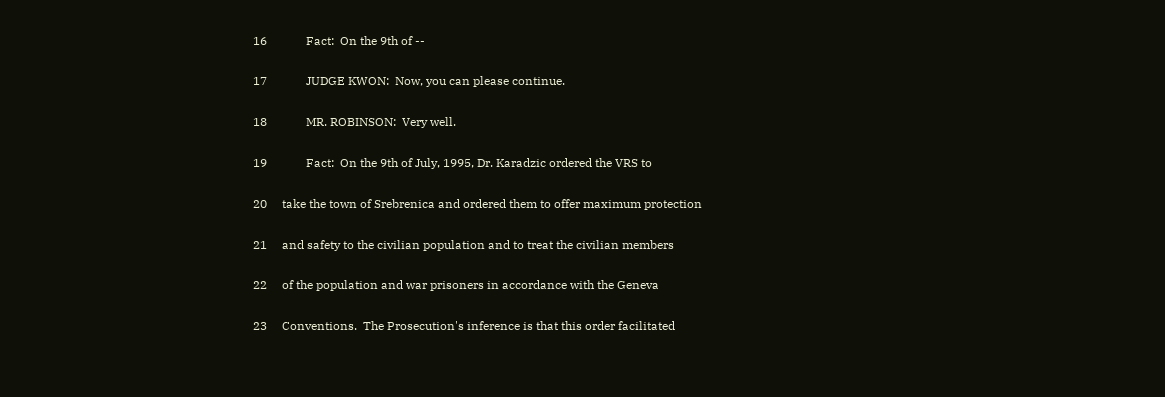16             Fact:  On the 9th of --

17             JUDGE KWON:  Now, you can please continue.

18             MR. ROBINSON:  Very well.

19             Fact:  On the 9th of July, 1995, Dr. Karadzic ordered the VRS to

20     take the town of Srebrenica and ordered them to offer maximum protection

21     and safety to the civilian population and to treat the civilian members

22     of the population and war prisoners in accordance with the Geneva

23     Conventions.  The Prosecution's inference is that this order facilitated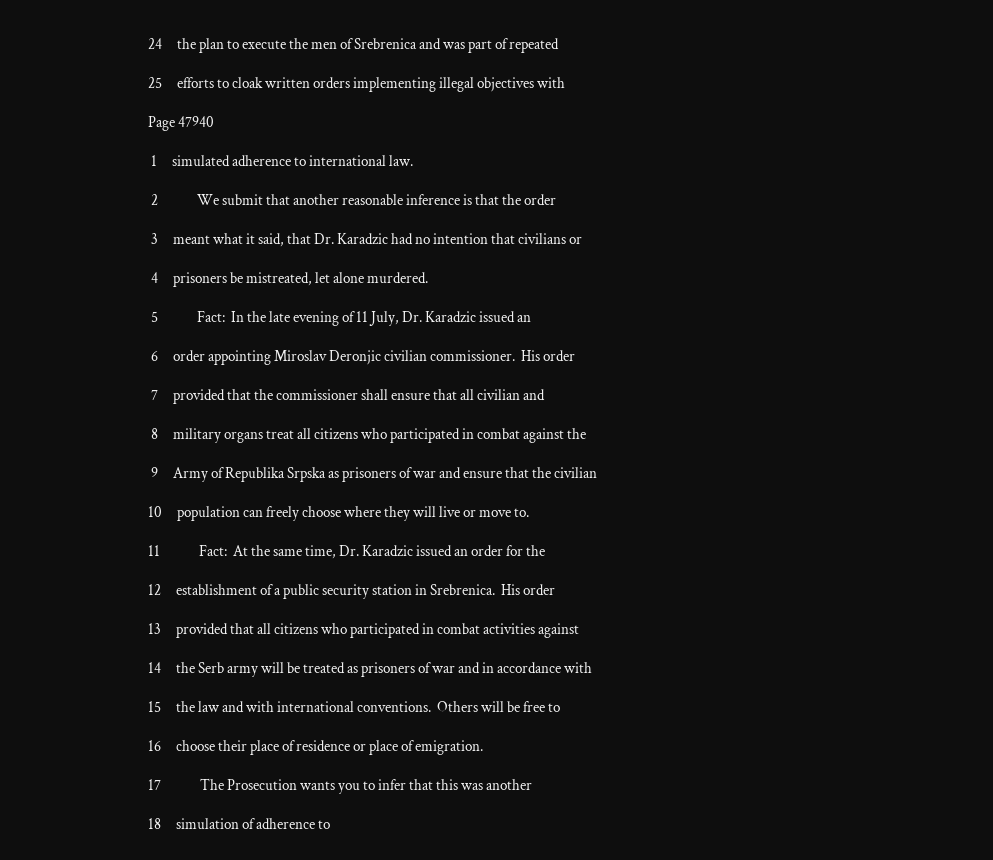24     the plan to execute the men of Srebrenica and was part of repeated

25     efforts to cloak written orders implementing illegal objectives with

Page 47940

 1     simulated adherence to international law.

 2             We submit that another reasonable inference is that the order

 3     meant what it said, that Dr. Karadzic had no intention that civilians or

 4     prisoners be mistreated, let alone murdered.

 5             Fact:  In the late evening of 11 July, Dr. Karadzic issued an

 6     order appointing Miroslav Deronjic civilian commissioner.  His order

 7     provided that the commissioner shall ensure that all civilian and

 8     military organs treat all citizens who participated in combat against the

 9     Army of Republika Srpska as prisoners of war and ensure that the civilian

10     population can freely choose where they will live or move to.

11             Fact:  At the same time, Dr. Karadzic issued an order for the

12     establishment of a public security station in Srebrenica.  His order

13     provided that all citizens who participated in combat activities against

14     the Serb army will be treated as prisoners of war and in accordance with

15     the law and with international conventions.  Others will be free to

16     choose their place of residence or place of emigration.

17             The Prosecution wants you to infer that this was another

18     simulation of adherence to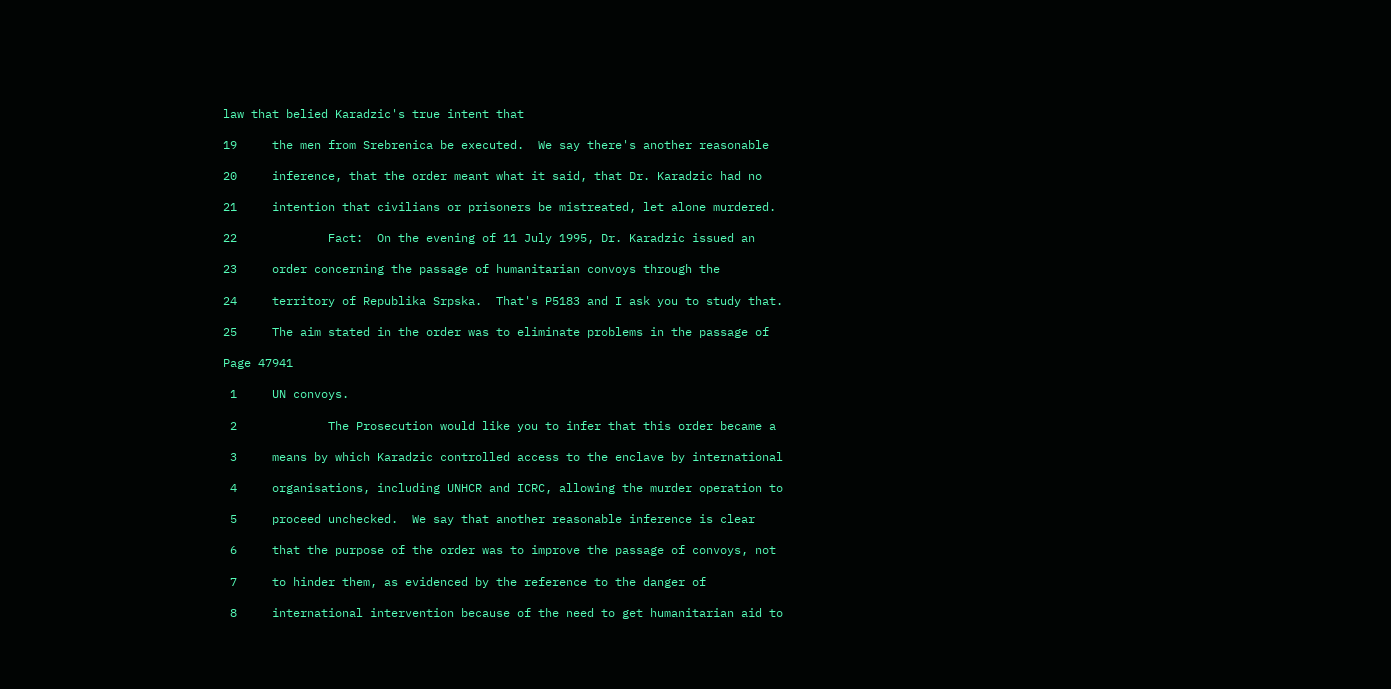law that belied Karadzic's true intent that

19     the men from Srebrenica be executed.  We say there's another reasonable

20     inference, that the order meant what it said, that Dr. Karadzic had no

21     intention that civilians or prisoners be mistreated, let alone murdered.

22             Fact:  On the evening of 11 July 1995, Dr. Karadzic issued an

23     order concerning the passage of humanitarian convoys through the

24     territory of Republika Srpska.  That's P5183 and I ask you to study that.

25     The aim stated in the order was to eliminate problems in the passage of

Page 47941

 1     UN convoys.

 2             The Prosecution would like you to infer that this order became a

 3     means by which Karadzic controlled access to the enclave by international

 4     organisations, including UNHCR and ICRC, allowing the murder operation to

 5     proceed unchecked.  We say that another reasonable inference is clear

 6     that the purpose of the order was to improve the passage of convoys, not

 7     to hinder them, as evidenced by the reference to the danger of

 8     international intervention because of the need to get humanitarian aid to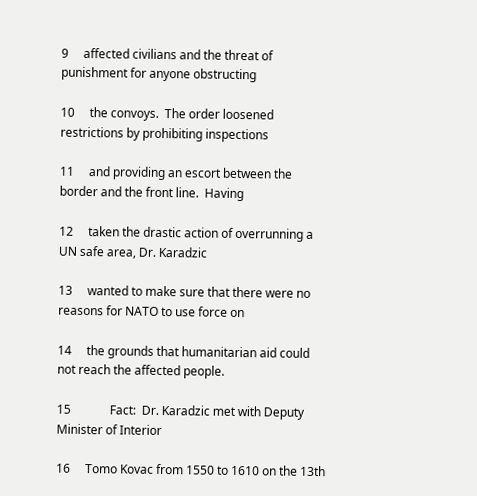9     affected civilians and the threat of punishment for anyone obstructing

10     the convoys.  The order loosened restrictions by prohibiting inspections

11     and providing an escort between the border and the front line.  Having

12     taken the drastic action of overrunning a UN safe area, Dr. Karadzic

13     wanted to make sure that there were no reasons for NATO to use force on

14     the grounds that humanitarian aid could not reach the affected people.

15             Fact:  Dr. Karadzic met with Deputy Minister of Interior

16     Tomo Kovac from 1550 to 1610 on the 13th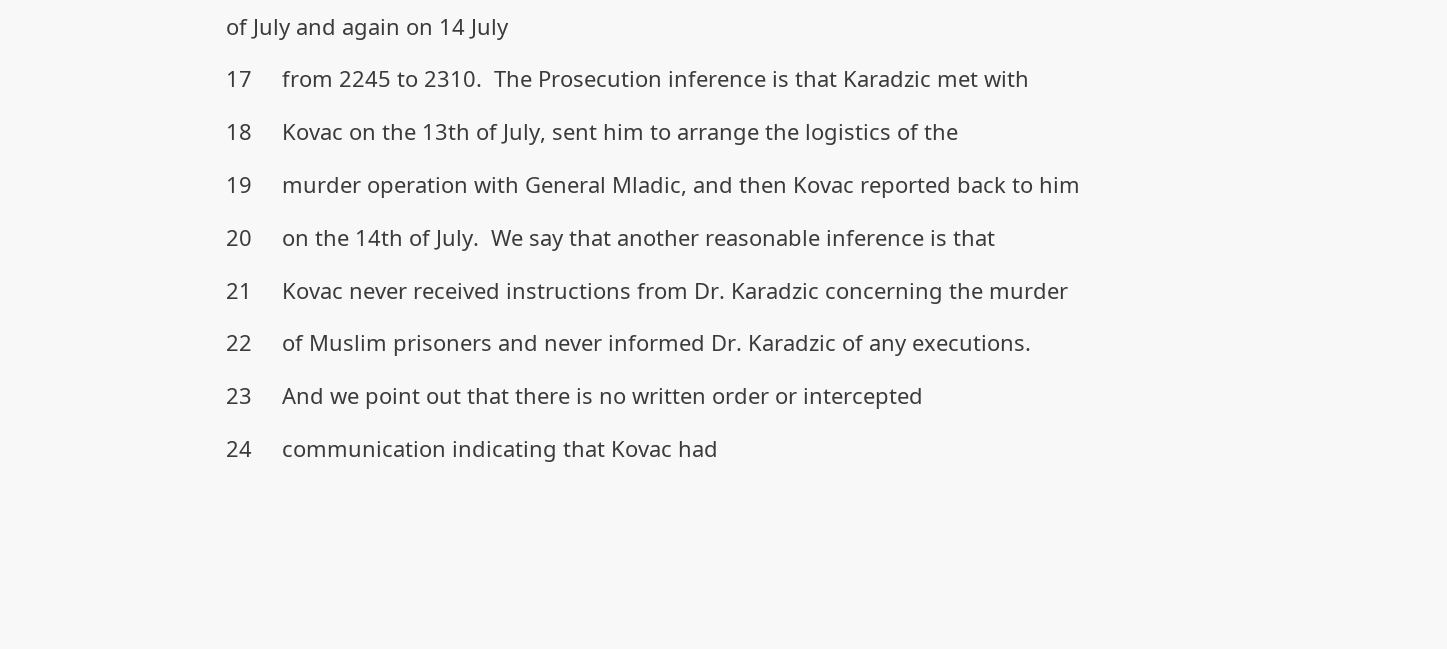of July and again on 14 July

17     from 2245 to 2310.  The Prosecution inference is that Karadzic met with

18     Kovac on the 13th of July, sent him to arrange the logistics of the

19     murder operation with General Mladic, and then Kovac reported back to him

20     on the 14th of July.  We say that another reasonable inference is that

21     Kovac never received instructions from Dr. Karadzic concerning the murder

22     of Muslim prisoners and never informed Dr. Karadzic of any executions.

23     And we point out that there is no written order or intercepted

24     communication indicating that Kovac had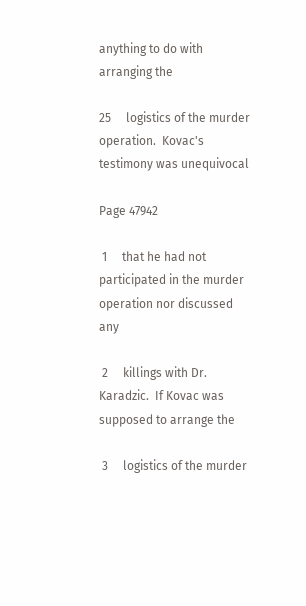anything to do with arranging the

25     logistics of the murder operation.  Kovac's testimony was unequivocal

Page 47942

 1     that he had not participated in the murder operation nor discussed any

 2     killings with Dr. Karadzic.  If Kovac was supposed to arrange the

 3     logistics of the murder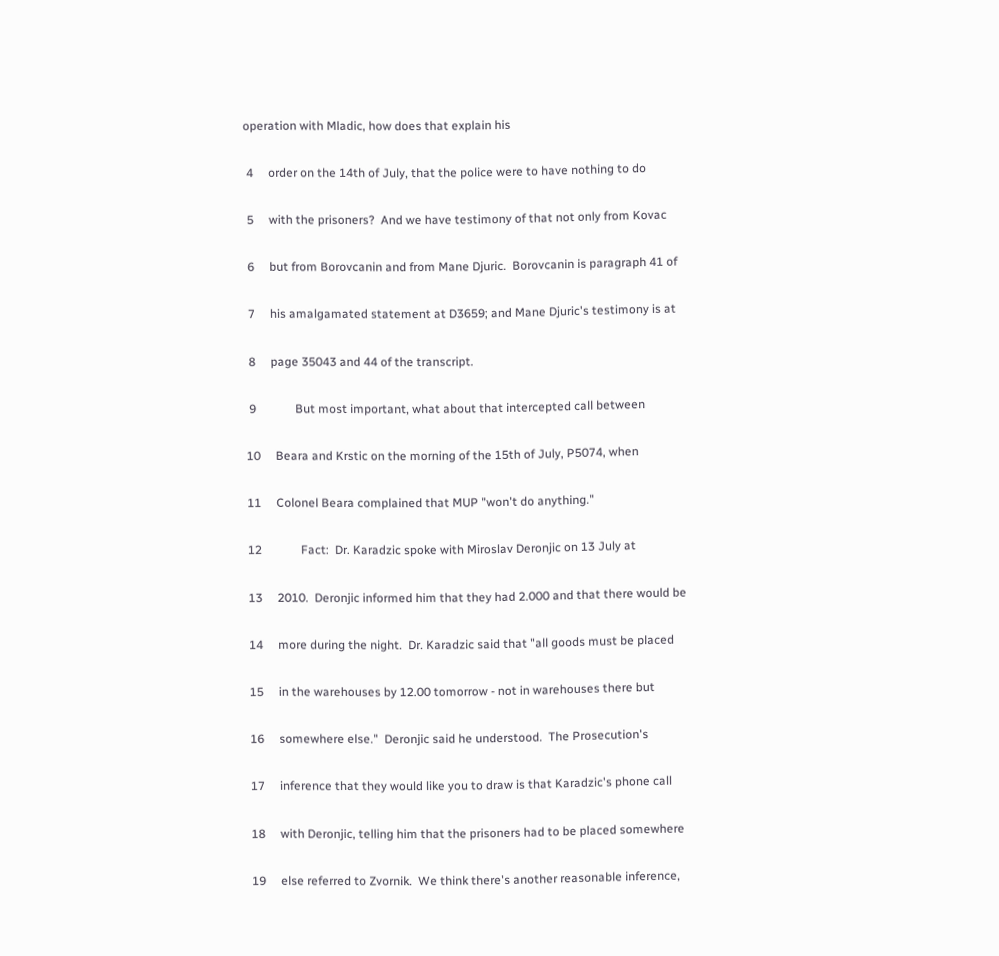operation with Mladic, how does that explain his

 4     order on the 14th of July, that the police were to have nothing to do

 5     with the prisoners?  And we have testimony of that not only from Kovac

 6     but from Borovcanin and from Mane Djuric.  Borovcanin is paragraph 41 of

 7     his amalgamated statement at D3659; and Mane Djuric's testimony is at

 8     page 35043 and 44 of the transcript.

 9             But most important, what about that intercepted call between

10     Beara and Krstic on the morning of the 15th of July, P5074, when

11     Colonel Beara complained that MUP "won't do anything."

12             Fact:  Dr. Karadzic spoke with Miroslav Deronjic on 13 July at

13     2010.  Deronjic informed him that they had 2.000 and that there would be

14     more during the night.  Dr. Karadzic said that "all goods must be placed

15     in the warehouses by 12.00 tomorrow - not in warehouses there but

16     somewhere else."  Deronjic said he understood.  The Prosecution's

17     inference that they would like you to draw is that Karadzic's phone call

18     with Deronjic, telling him that the prisoners had to be placed somewhere

19     else referred to Zvornik.  We think there's another reasonable inference,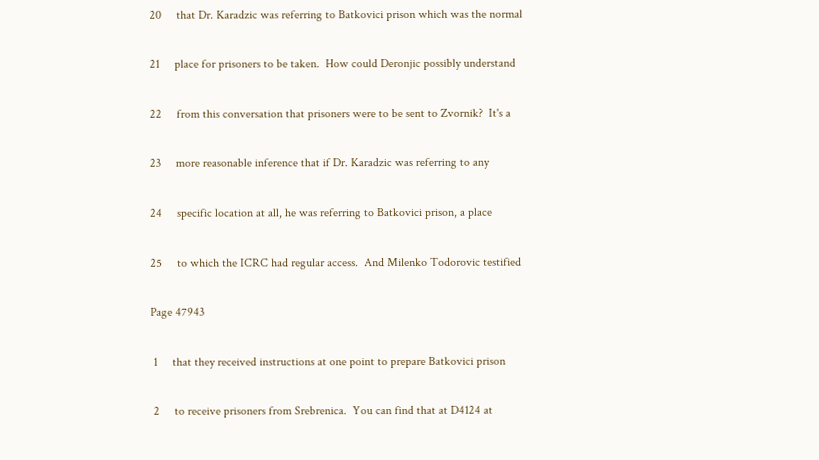20     that Dr. Karadzic was referring to Batkovici prison which was the normal

21     place for prisoners to be taken.  How could Deronjic possibly understand

22     from this conversation that prisoners were to be sent to Zvornik?  It's a

23     more reasonable inference that if Dr. Karadzic was referring to any

24     specific location at all, he was referring to Batkovici prison, a place

25     to which the ICRC had regular access.  And Milenko Todorovic testified

Page 47943

 1     that they received instructions at one point to prepare Batkovici prison

 2     to receive prisoners from Srebrenica.  You can find that at D4124 at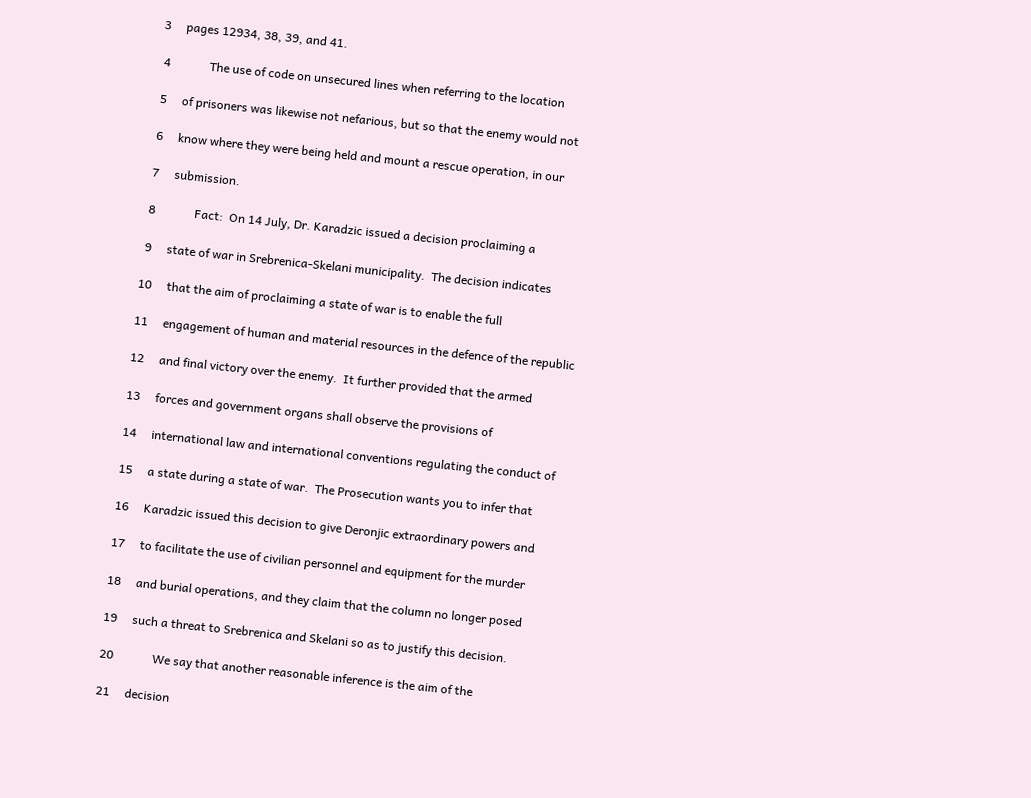3     pages 12934, 38, 39, and 41.

 4             The use of code on unsecured lines when referring to the location

 5     of prisoners was likewise not nefarious, but so that the enemy would not

 6     know where they were being held and mount a rescue operation, in our

 7     submission.

 8             Fact:  On 14 July, Dr. Karadzic issued a decision proclaiming a

 9     state of war in Srebrenica-Skelani municipality.  The decision indicates

10     that the aim of proclaiming a state of war is to enable the full

11     engagement of human and material resources in the defence of the republic

12     and final victory over the enemy.  It further provided that the armed

13     forces and government organs shall observe the provisions of

14     international law and international conventions regulating the conduct of

15     a state during a state of war.  The Prosecution wants you to infer that

16     Karadzic issued this decision to give Deronjic extraordinary powers and

17     to facilitate the use of civilian personnel and equipment for the murder

18     and burial operations, and they claim that the column no longer posed

19     such a threat to Srebrenica and Skelani so as to justify this decision.

20             We say that another reasonable inference is the aim of the

21     decision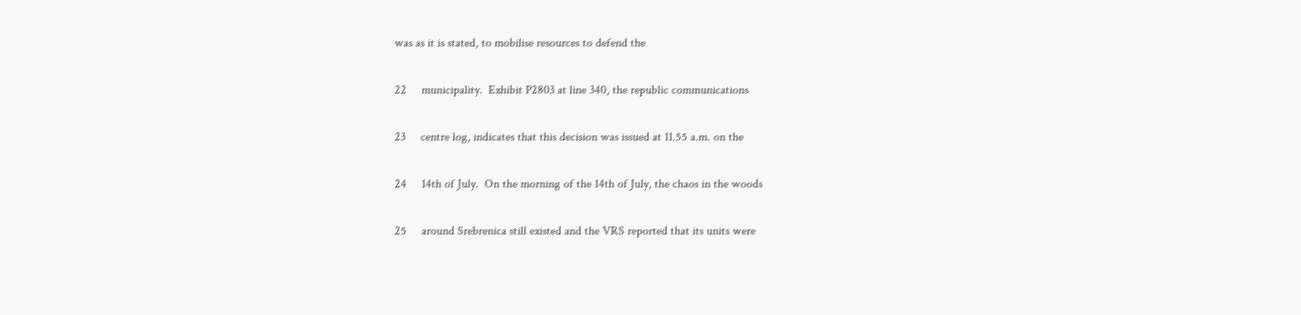was as it is stated, to mobilise resources to defend the

22     municipality.  Exhibit P2803 at line 340, the republic communications

23     centre log, indicates that this decision was issued at 11.55 a.m. on the

24     14th of July.  On the morning of the 14th of July, the chaos in the woods

25     around Srebrenica still existed and the VRS reported that its units were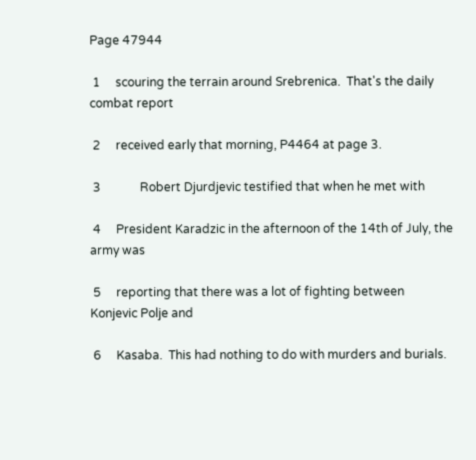Page 47944

 1     scouring the terrain around Srebrenica.  That's the daily combat report

 2     received early that morning, P4464 at page 3.

 3             Robert Djurdjevic testified that when he met with

 4     President Karadzic in the afternoon of the 14th of July, the army was

 5     reporting that there was a lot of fighting between Konjevic Polje and

 6     Kasaba.  This had nothing to do with murders and burials.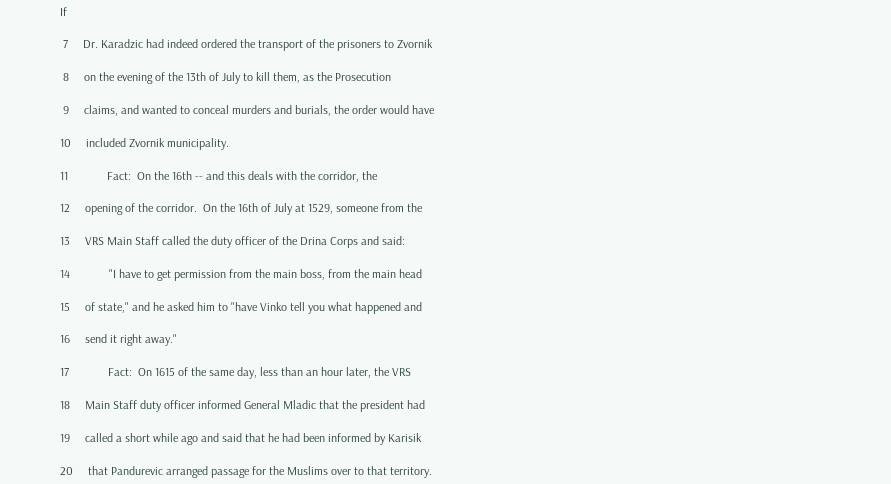If

 7     Dr. Karadzic had indeed ordered the transport of the prisoners to Zvornik

 8     on the evening of the 13th of July to kill them, as the Prosecution

 9     claims, and wanted to conceal murders and burials, the order would have

10     included Zvornik municipality.

11             Fact:  On the 16th -- and this deals with the corridor, the

12     opening of the corridor.  On the 16th of July at 1529, someone from the

13     VRS Main Staff called the duty officer of the Drina Corps and said:

14             "I have to get permission from the main boss, from the main head

15     of state," and he asked him to "have Vinko tell you what happened and

16     send it right away."

17             Fact:  On 1615 of the same day, less than an hour later, the VRS

18     Main Staff duty officer informed General Mladic that the president had

19     called a short while ago and said that he had been informed by Karisik

20     that Pandurevic arranged passage for the Muslims over to that territory.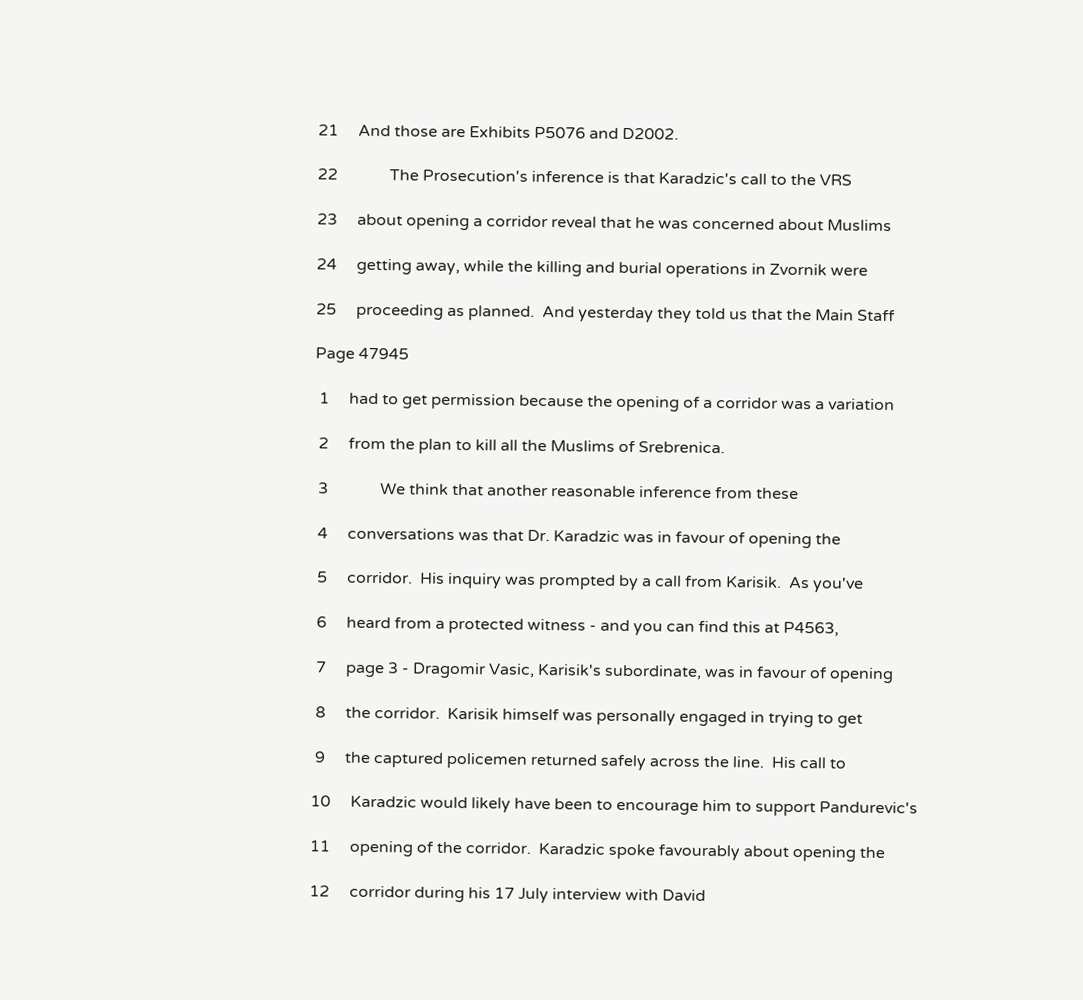21     And those are Exhibits P5076 and D2002.

22             The Prosecution's inference is that Karadzic's call to the VRS

23     about opening a corridor reveal that he was concerned about Muslims

24     getting away, while the killing and burial operations in Zvornik were

25     proceeding as planned.  And yesterday they told us that the Main Staff

Page 47945

 1     had to get permission because the opening of a corridor was a variation

 2     from the plan to kill all the Muslims of Srebrenica.

 3             We think that another reasonable inference from these

 4     conversations was that Dr. Karadzic was in favour of opening the

 5     corridor.  His inquiry was prompted by a call from Karisik.  As you've

 6     heard from a protected witness - and you can find this at P4563,

 7     page 3 - Dragomir Vasic, Karisik's subordinate, was in favour of opening

 8     the corridor.  Karisik himself was personally engaged in trying to get

 9     the captured policemen returned safely across the line.  His call to

10     Karadzic would likely have been to encourage him to support Pandurevic's

11     opening of the corridor.  Karadzic spoke favourably about opening the

12     corridor during his 17 July interview with David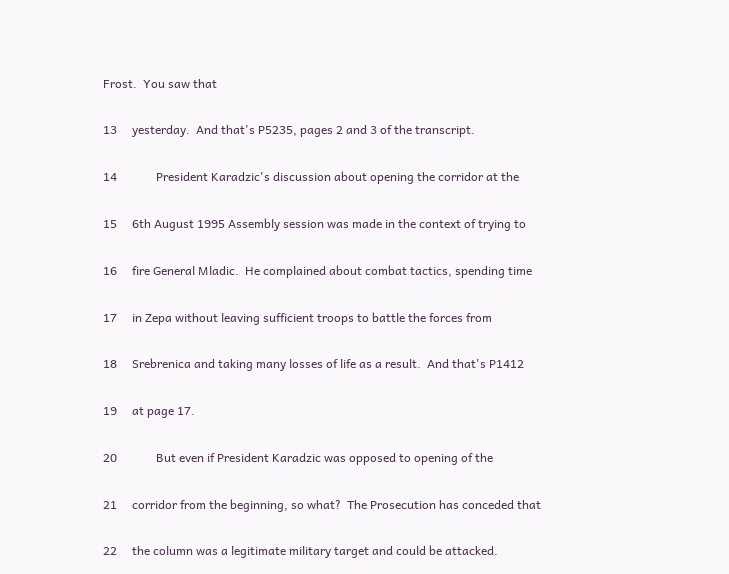Frost.  You saw that

13     yesterday.  And that's P5235, pages 2 and 3 of the transcript.

14             President Karadzic's discussion about opening the corridor at the

15     6th August 1995 Assembly session was made in the context of trying to

16     fire General Mladic.  He complained about combat tactics, spending time

17     in Zepa without leaving sufficient troops to battle the forces from

18     Srebrenica and taking many losses of life as a result.  And that's P1412

19     at page 17.

20             But even if President Karadzic was opposed to opening of the

21     corridor from the beginning, so what?  The Prosecution has conceded that

22     the column was a legitimate military target and could be attacked.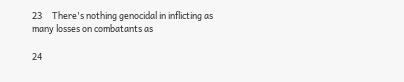23     There's nothing genocidal in inflicting as many losses on combatants as

24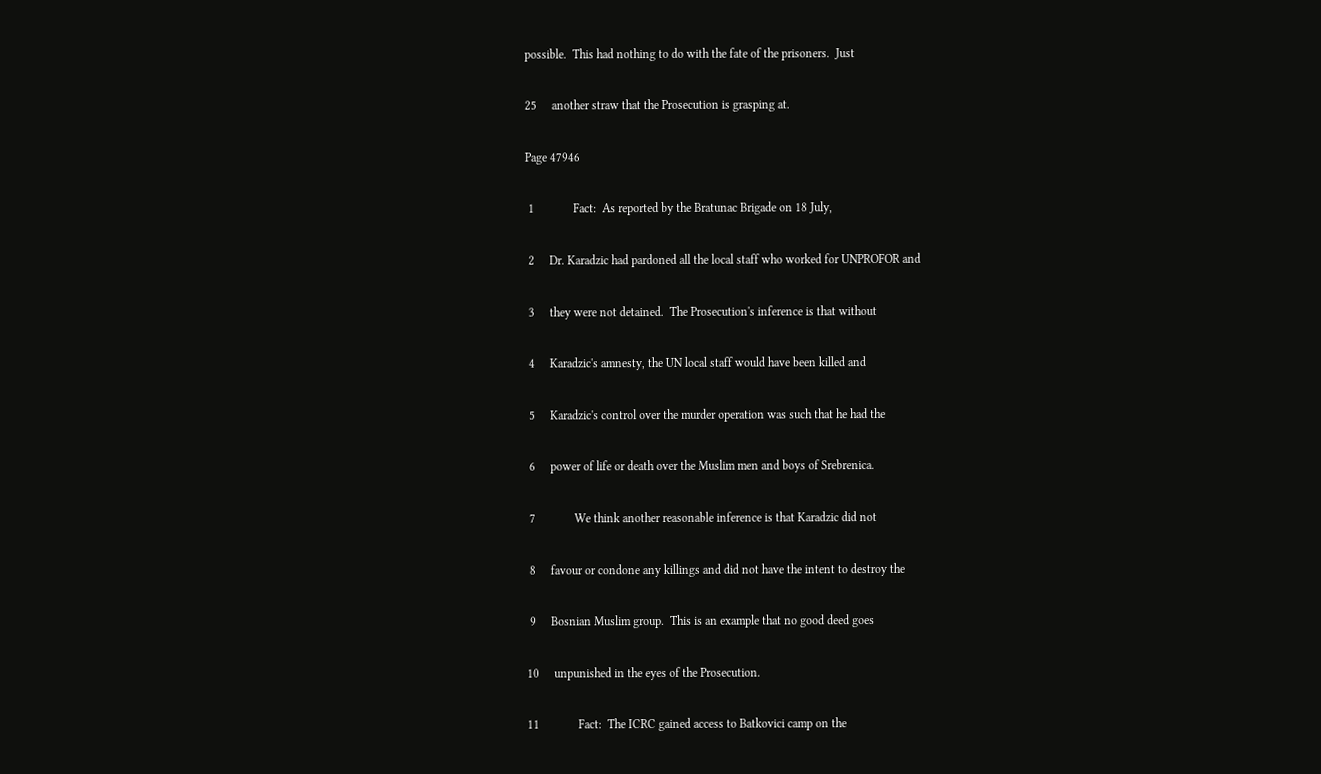possible.  This had nothing to do with the fate of the prisoners.  Just

25     another straw that the Prosecution is grasping at.

Page 47946

 1             Fact:  As reported by the Bratunac Brigade on 18 July,

 2     Dr. Karadzic had pardoned all the local staff who worked for UNPROFOR and

 3     they were not detained.  The Prosecution's inference is that without

 4     Karadzic's amnesty, the UN local staff would have been killed and

 5     Karadzic's control over the murder operation was such that he had the

 6     power of life or death over the Muslim men and boys of Srebrenica.

 7             We think another reasonable inference is that Karadzic did not

 8     favour or condone any killings and did not have the intent to destroy the

 9     Bosnian Muslim group.  This is an example that no good deed goes

10     unpunished in the eyes of the Prosecution.

11             Fact:  The ICRC gained access to Batkovici camp on the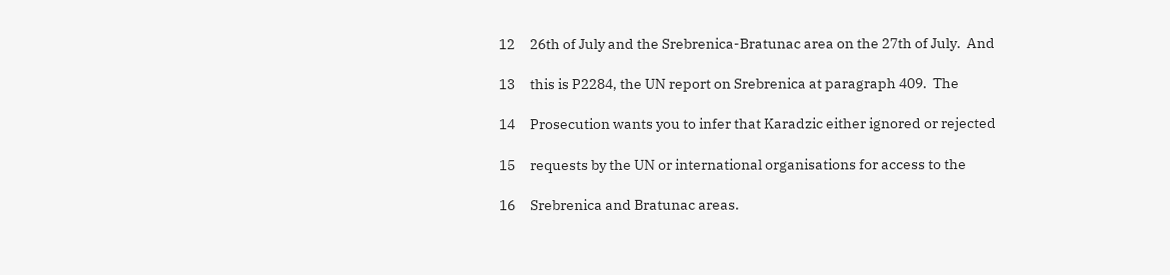12     26th of July and the Srebrenica-Bratunac area on the 27th of July.  And

13     this is P2284, the UN report on Srebrenica at paragraph 409.  The

14     Prosecution wants you to infer that Karadzic either ignored or rejected

15     requests by the UN or international organisations for access to the

16     Srebrenica and Bratunac areas.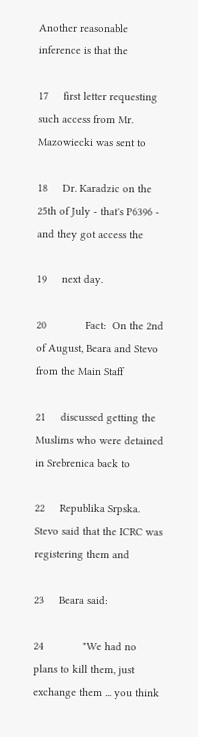Another reasonable inference is that the

17     first letter requesting such access from Mr. Mazowiecki was sent to

18     Dr. Karadzic on the 25th of July - that's P6396 - and they got access the

19     next day.

20             Fact:  On the 2nd of August, Beara and Stevo from the Main Staff

21     discussed getting the Muslims who were detained in Srebrenica back to

22     Republika Srpska.  Stevo said that the ICRC was registering them and

23     Beara said:

24             "We had no plans to kill them, just exchange them ... you think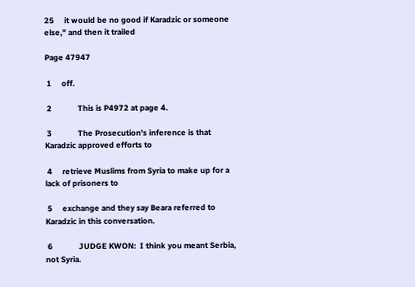25     it would be no good if Karadzic or someone else," and then it trailed

Page 47947

 1     off.

 2             This is P4972 at page 4.

 3             The Prosecution's inference is that Karadzic approved efforts to

 4     retrieve Muslims from Syria to make up for a lack of prisoners to

 5     exchange and they say Beara referred to Karadzic in this conversation.

 6             JUDGE KWON:  I think you meant Serbia, not Syria.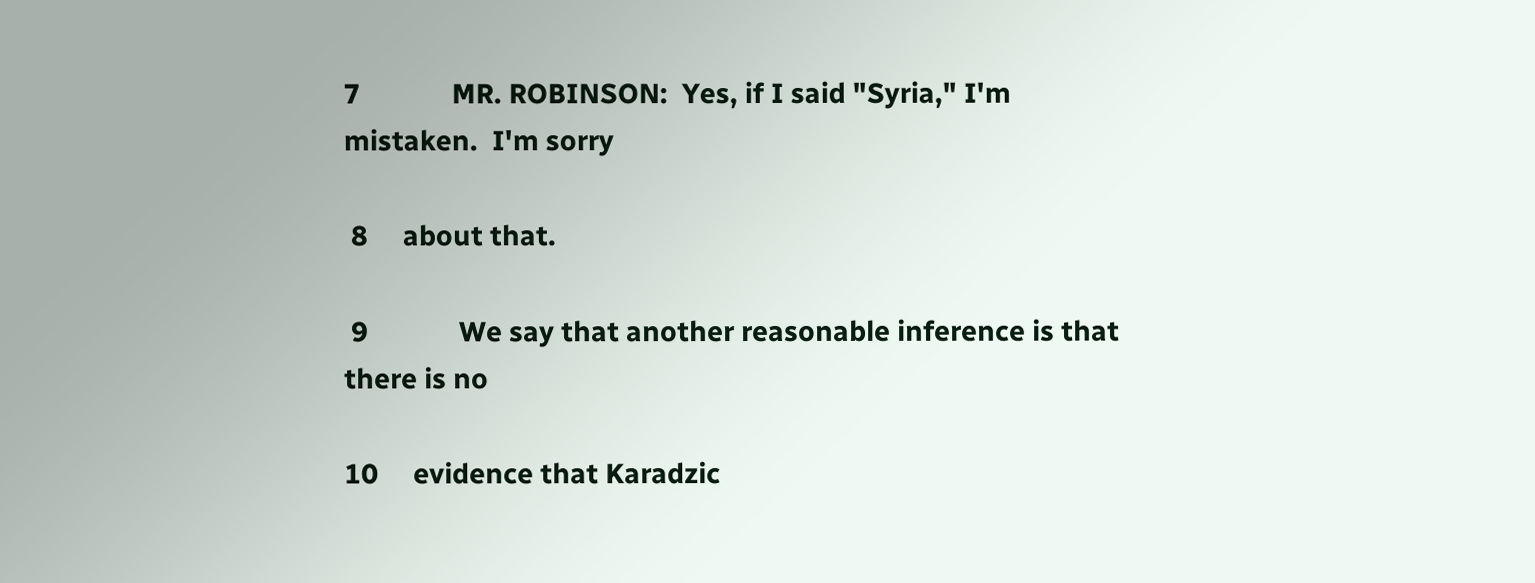7             MR. ROBINSON:  Yes, if I said "Syria," I'm mistaken.  I'm sorry

 8     about that.

 9             We say that another reasonable inference is that there is no

10     evidence that Karadzic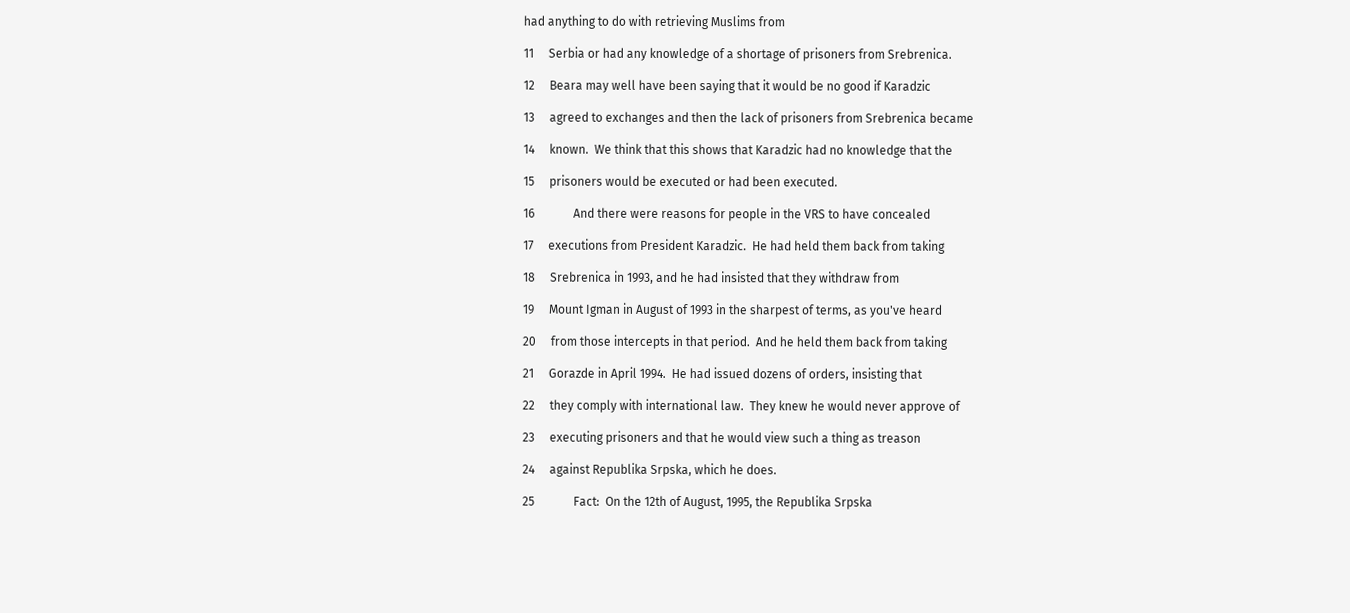had anything to do with retrieving Muslims from

11     Serbia or had any knowledge of a shortage of prisoners from Srebrenica.

12     Beara may well have been saying that it would be no good if Karadzic

13     agreed to exchanges and then the lack of prisoners from Srebrenica became

14     known.  We think that this shows that Karadzic had no knowledge that the

15     prisoners would be executed or had been executed.

16             And there were reasons for people in the VRS to have concealed

17     executions from President Karadzic.  He had held them back from taking

18     Srebrenica in 1993, and he had insisted that they withdraw from

19     Mount Igman in August of 1993 in the sharpest of terms, as you've heard

20     from those intercepts in that period.  And he held them back from taking

21     Gorazde in April 1994.  He had issued dozens of orders, insisting that

22     they comply with international law.  They knew he would never approve of

23     executing prisoners and that he would view such a thing as treason

24     against Republika Srpska, which he does.

25             Fact:  On the 12th of August, 1995, the Republika Srpska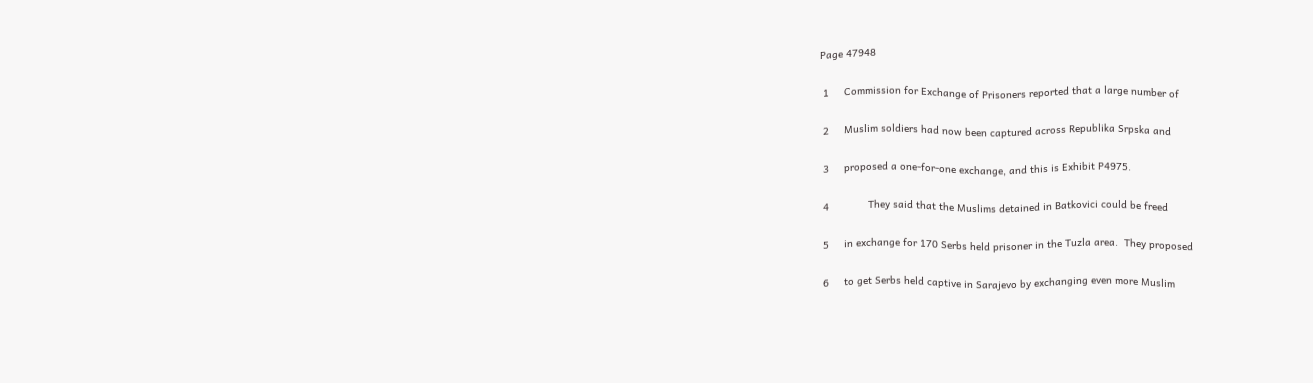Page 47948

 1     Commission for Exchange of Prisoners reported that a large number of

 2     Muslim soldiers had now been captured across Republika Srpska and

 3     proposed a one-for-one exchange, and this is Exhibit P4975.

 4             They said that the Muslims detained in Batkovici could be freed

 5     in exchange for 170 Serbs held prisoner in the Tuzla area.  They proposed

 6     to get Serbs held captive in Sarajevo by exchanging even more Muslim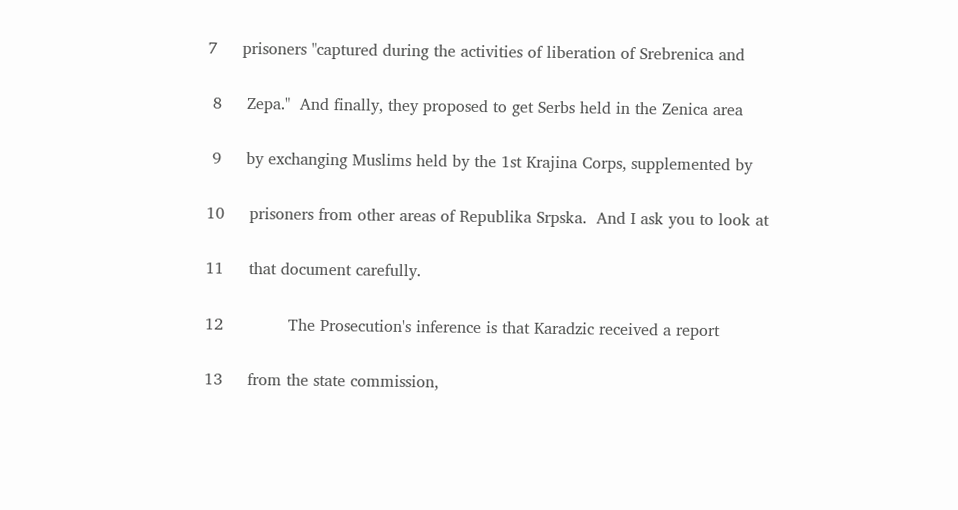7     prisoners "captured during the activities of liberation of Srebrenica and

 8     Zepa."  And finally, they proposed to get Serbs held in the Zenica area

 9     by exchanging Muslims held by the 1st Krajina Corps, supplemented by

10     prisoners from other areas of Republika Srpska.  And I ask you to look at

11     that document carefully.

12             The Prosecution's inference is that Karadzic received a report

13     from the state commission,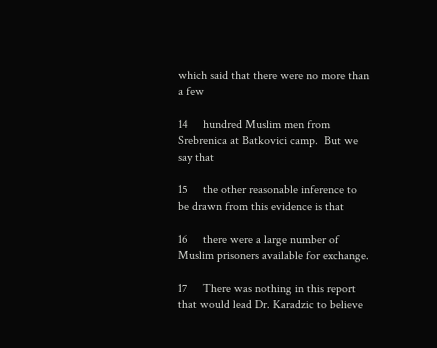which said that there were no more than a few

14     hundred Muslim men from Srebrenica at Batkovici camp.  But we say that

15     the other reasonable inference to be drawn from this evidence is that

16     there were a large number of Muslim prisoners available for exchange.

17     There was nothing in this report that would lead Dr. Karadzic to believe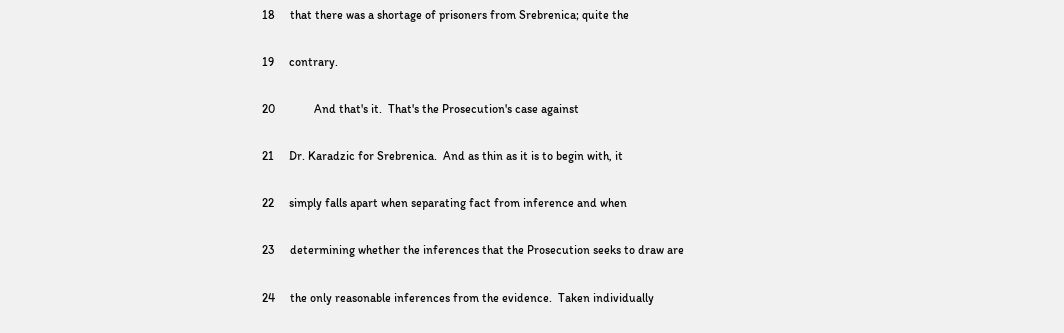18     that there was a shortage of prisoners from Srebrenica; quite the

19     contrary.

20             And that's it.  That's the Prosecution's case against

21     Dr. Karadzic for Srebrenica.  And as thin as it is to begin with, it

22     simply falls apart when separating fact from inference and when

23     determining whether the inferences that the Prosecution seeks to draw are

24     the only reasonable inferences from the evidence.  Taken individually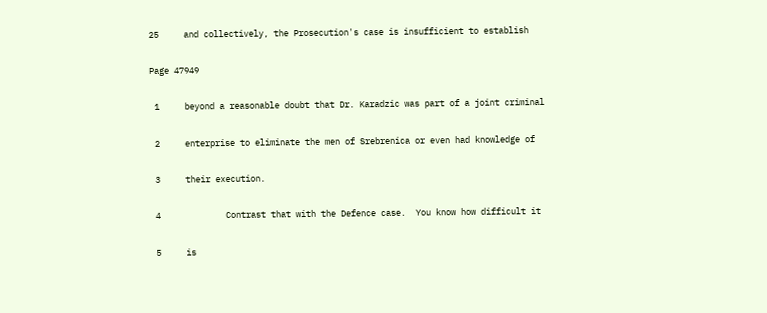25     and collectively, the Prosecution's case is insufficient to establish

Page 47949

 1     beyond a reasonable doubt that Dr. Karadzic was part of a joint criminal

 2     enterprise to eliminate the men of Srebrenica or even had knowledge of

 3     their execution.

 4             Contrast that with the Defence case.  You know how difficult it

 5     is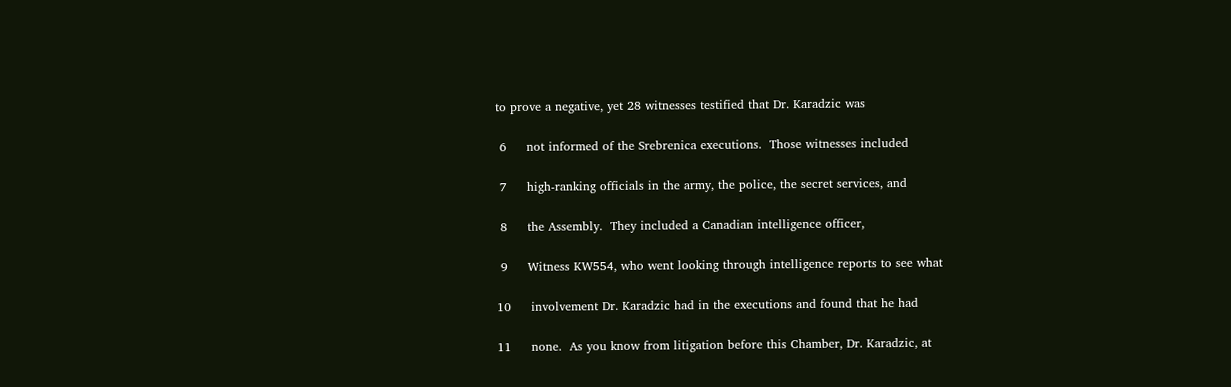to prove a negative, yet 28 witnesses testified that Dr. Karadzic was

 6     not informed of the Srebrenica executions.  Those witnesses included

 7     high-ranking officials in the army, the police, the secret services, and

 8     the Assembly.  They included a Canadian intelligence officer,

 9     Witness KW554, who went looking through intelligence reports to see what

10     involvement Dr. Karadzic had in the executions and found that he had

11     none.  As you know from litigation before this Chamber, Dr. Karadzic, at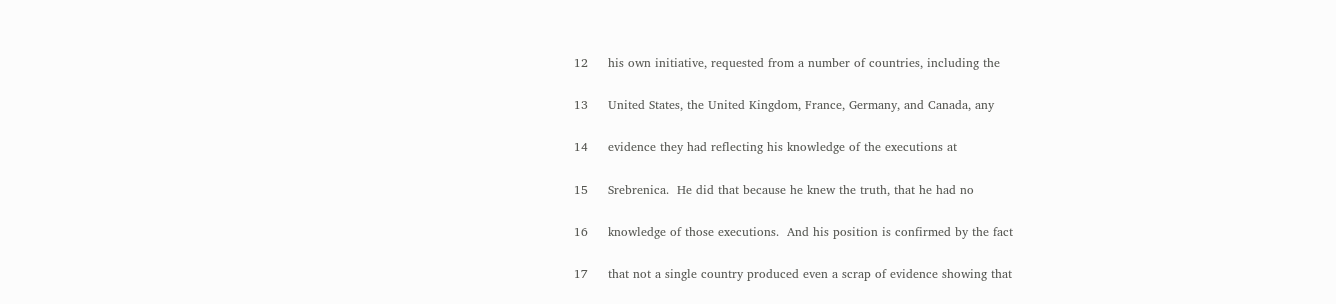12     his own initiative, requested from a number of countries, including the

13     United States, the United Kingdom, France, Germany, and Canada, any

14     evidence they had reflecting his knowledge of the executions at

15     Srebrenica.  He did that because he knew the truth, that he had no

16     knowledge of those executions.  And his position is confirmed by the fact

17     that not a single country produced even a scrap of evidence showing that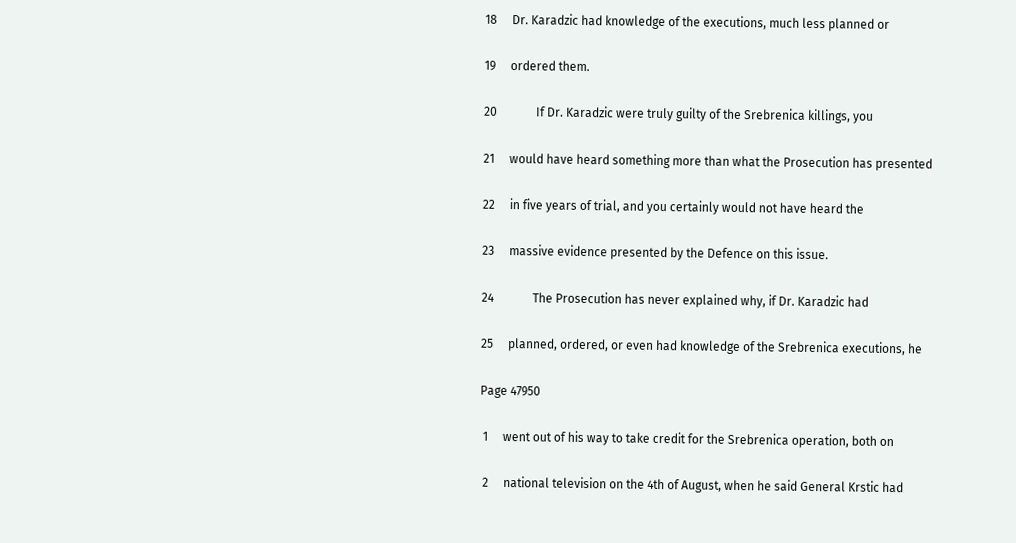18     Dr. Karadzic had knowledge of the executions, much less planned or

19     ordered them.

20             If Dr. Karadzic were truly guilty of the Srebrenica killings, you

21     would have heard something more than what the Prosecution has presented

22     in five years of trial, and you certainly would not have heard the

23     massive evidence presented by the Defence on this issue.

24             The Prosecution has never explained why, if Dr. Karadzic had

25     planned, ordered, or even had knowledge of the Srebrenica executions, he

Page 47950

 1     went out of his way to take credit for the Srebrenica operation, both on

 2     national television on the 4th of August, when he said General Krstic had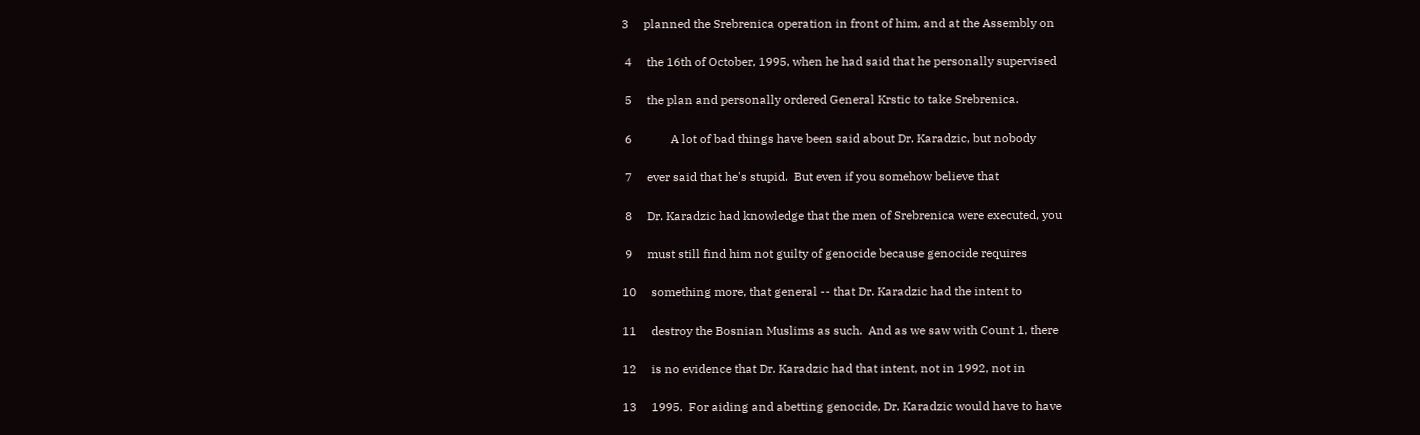3     planned the Srebrenica operation in front of him, and at the Assembly on

 4     the 16th of October, 1995, when he had said that he personally supervised

 5     the plan and personally ordered General Krstic to take Srebrenica.

 6             A lot of bad things have been said about Dr. Karadzic, but nobody

 7     ever said that he's stupid.  But even if you somehow believe that

 8     Dr. Karadzic had knowledge that the men of Srebrenica were executed, you

 9     must still find him not guilty of genocide because genocide requires

10     something more, that general -- that Dr. Karadzic had the intent to

11     destroy the Bosnian Muslims as such.  And as we saw with Count 1, there

12     is no evidence that Dr. Karadzic had that intent, not in 1992, not in

13     1995.  For aiding and abetting genocide, Dr. Karadzic would have to have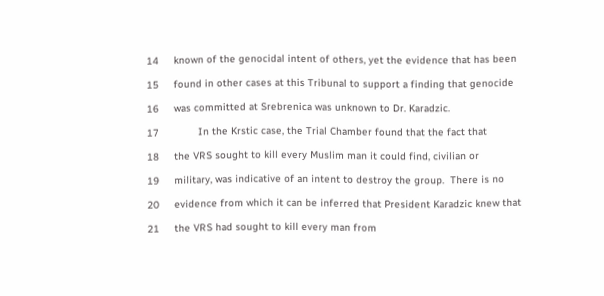14     known of the genocidal intent of others, yet the evidence that has been

15     found in other cases at this Tribunal to support a finding that genocide

16     was committed at Srebrenica was unknown to Dr. Karadzic.

17             In the Krstic case, the Trial Chamber found that the fact that

18     the VRS sought to kill every Muslim man it could find, civilian or

19     military, was indicative of an intent to destroy the group.  There is no

20     evidence from which it can be inferred that President Karadzic knew that

21     the VRS had sought to kill every man from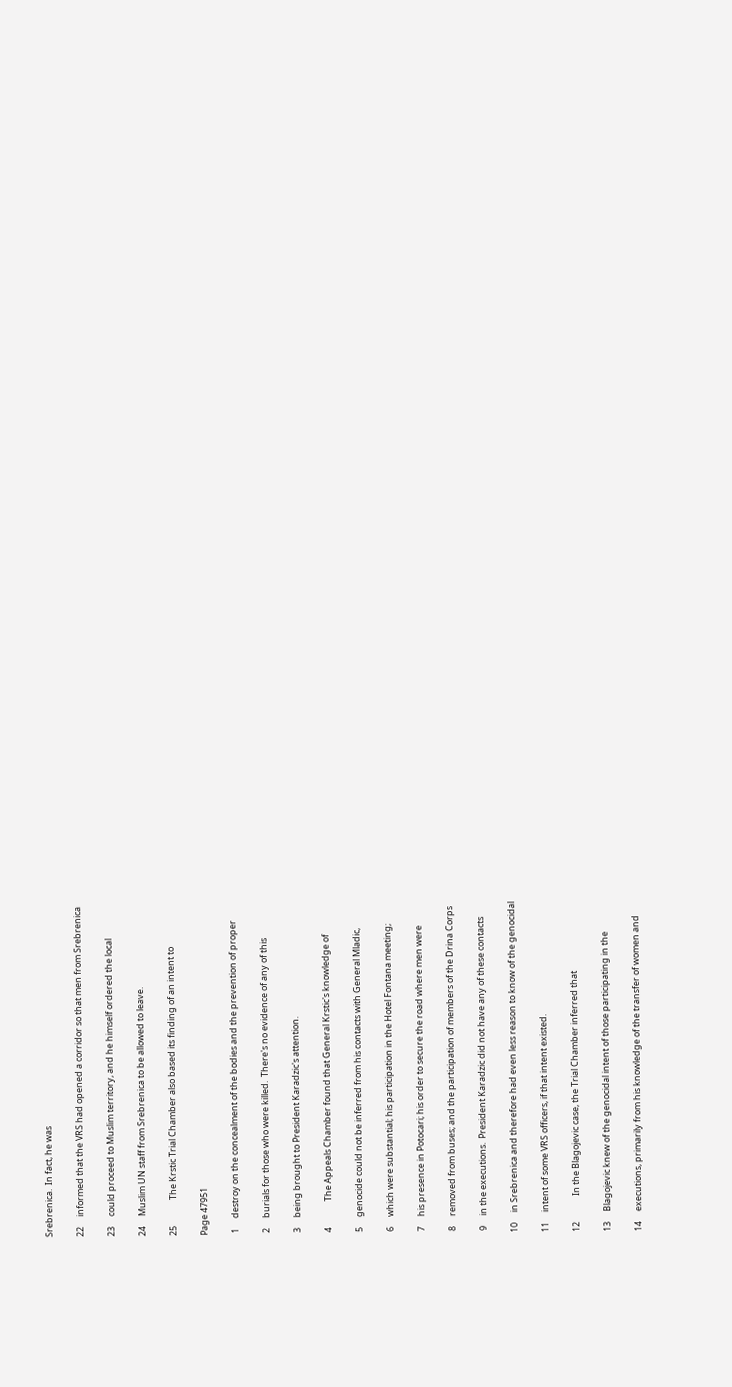Srebrenica.  In fact, he was

22     informed that the VRS had opened a corridor so that men from Srebrenica

23     could proceed to Muslim territory, and he himself ordered the local

24     Muslim UN staff from Srebrenica to be allowed to leave.

25             The Krstic Trial Chamber also based its finding of an intent to

Page 47951

 1     destroy on the concealment of the bodies and the prevention of proper

 2     burials for those who were killed.  There's no evidence of any of this

 3     being brought to President Karadzic's attention.

 4             The Appeals Chamber found that General Krstic's knowledge of

 5     genocide could not be inferred from his contacts with General Mladic,

 6     which were substantial; his participation in the Hotel Fontana meeting;

 7     his presence in Potocari; his order to secure the road where men were

 8     removed from buses; and the participation of members of the Drina Corps

 9     in the executions.  President Karadzic did not have any of these contacts

10     in Srebrenica and therefore had even less reason to know of the genocidal

11     intent of some VRS officers, if that intent existed.

12             In the Blagojevic case, the Trial Chamber inferred that

13     Blagojevic knew of the genocidal intent of those participating in the

14     executions, primarily from his knowledge of the transfer of women and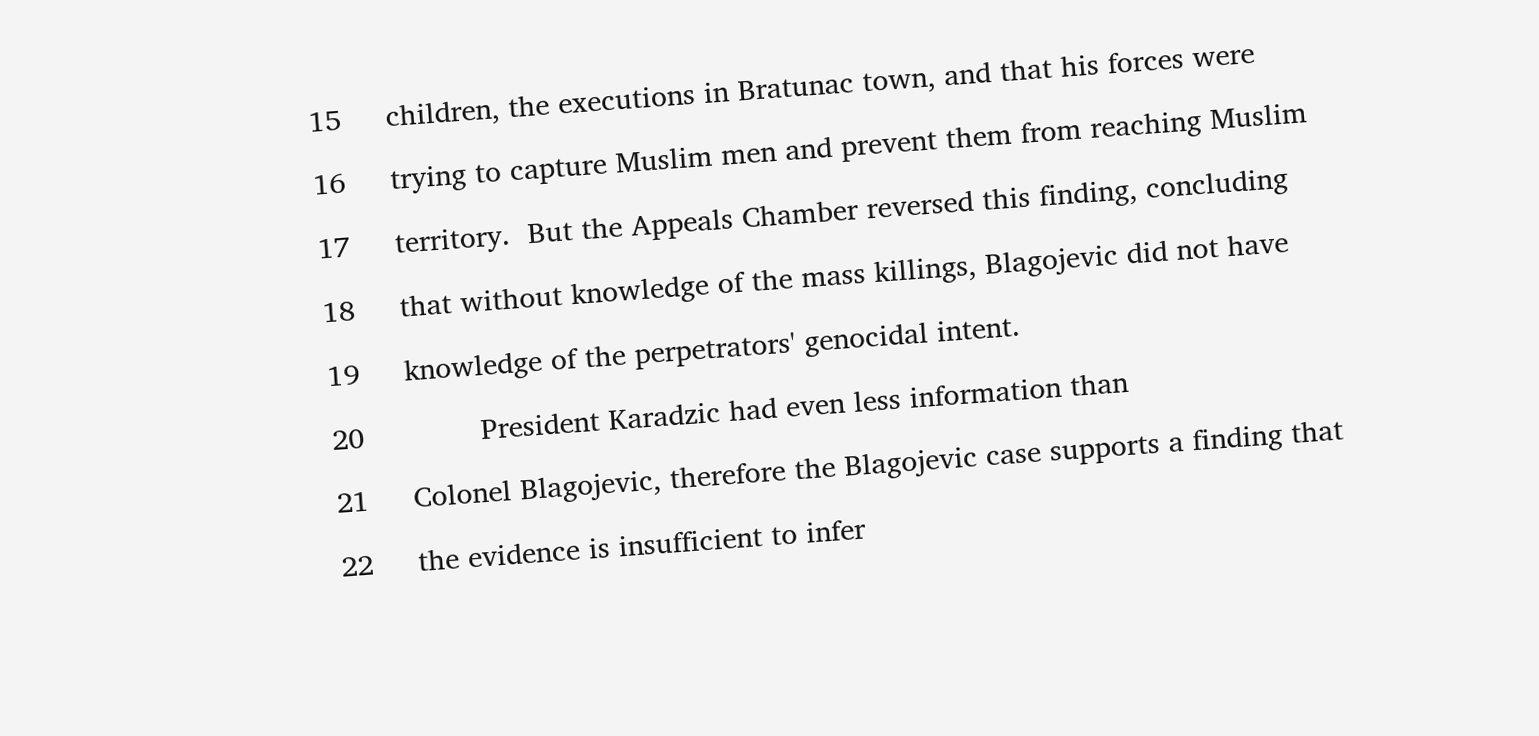15     children, the executions in Bratunac town, and that his forces were

16     trying to capture Muslim men and prevent them from reaching Muslim

17     territory.  But the Appeals Chamber reversed this finding, concluding

18     that without knowledge of the mass killings, Blagojevic did not have

19     knowledge of the perpetrators' genocidal intent.

20             President Karadzic had even less information than

21     Colonel Blagojevic, therefore the Blagojevic case supports a finding that

22     the evidence is insufficient to infer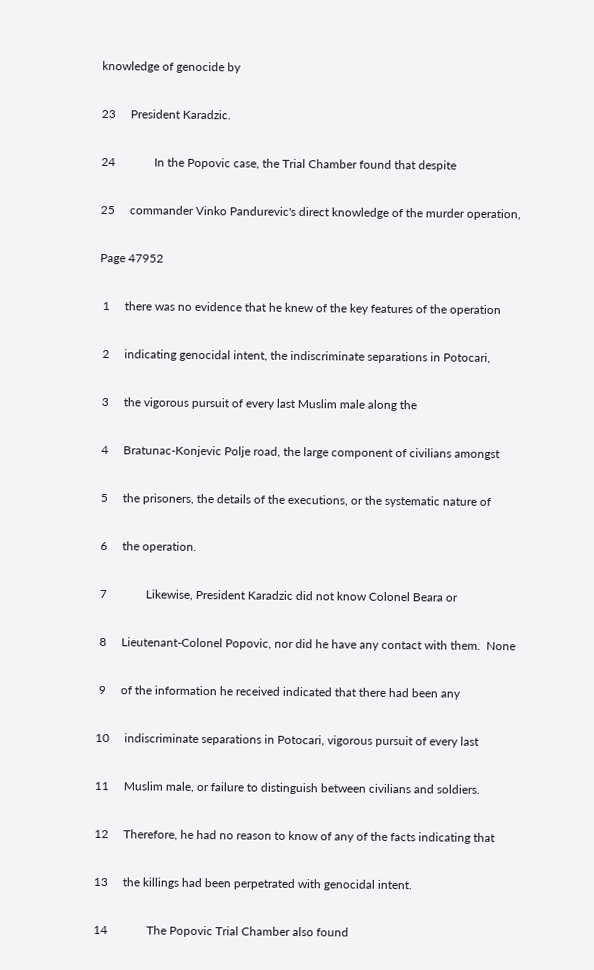knowledge of genocide by

23     President Karadzic.

24             In the Popovic case, the Trial Chamber found that despite

25     commander Vinko Pandurevic's direct knowledge of the murder operation,

Page 47952

 1     there was no evidence that he knew of the key features of the operation

 2     indicating genocidal intent, the indiscriminate separations in Potocari,

 3     the vigorous pursuit of every last Muslim male along the

 4     Bratunac-Konjevic Polje road, the large component of civilians amongst

 5     the prisoners, the details of the executions, or the systematic nature of

 6     the operation.

 7             Likewise, President Karadzic did not know Colonel Beara or

 8     Lieutenant-Colonel Popovic, nor did he have any contact with them.  None

 9     of the information he received indicated that there had been any

10     indiscriminate separations in Potocari, vigorous pursuit of every last

11     Muslim male, or failure to distinguish between civilians and soldiers.

12     Therefore, he had no reason to know of any of the facts indicating that

13     the killings had been perpetrated with genocidal intent.

14             The Popovic Trial Chamber also found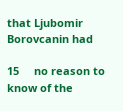that Ljubomir Borovcanin had

15     no reason to know of the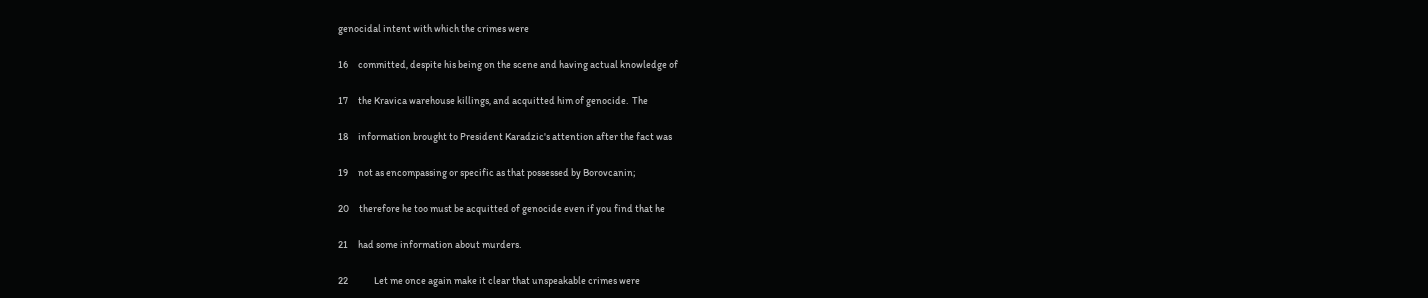genocidal intent with which the crimes were

16     committed, despite his being on the scene and having actual knowledge of

17     the Kravica warehouse killings, and acquitted him of genocide.  The

18     information brought to President Karadzic's attention after the fact was

19     not as encompassing or specific as that possessed by Borovcanin;

20     therefore he too must be acquitted of genocide even if you find that he

21     had some information about murders.

22             Let me once again make it clear that unspeakable crimes were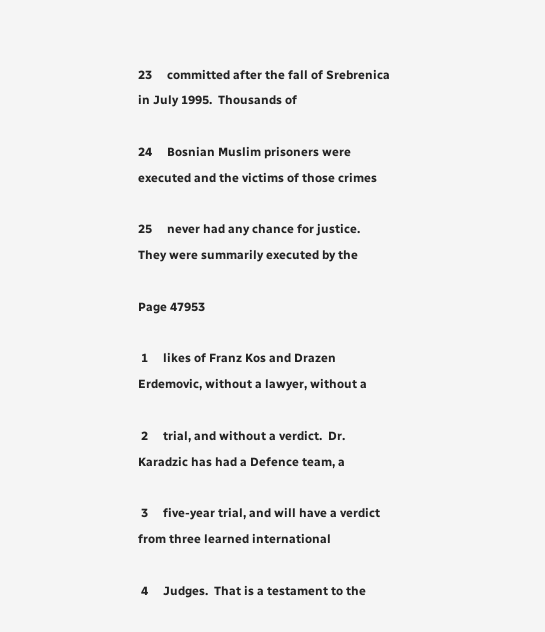23     committed after the fall of Srebrenica in July 1995.  Thousands of

24     Bosnian Muslim prisoners were executed and the victims of those crimes

25     never had any chance for justice.  They were summarily executed by the

Page 47953

 1     likes of Franz Kos and Drazen Erdemovic, without a lawyer, without a

 2     trial, and without a verdict.  Dr. Karadzic has had a Defence team, a

 3     five-year trial, and will have a verdict from three learned international

 4     Judges.  That is a testament to the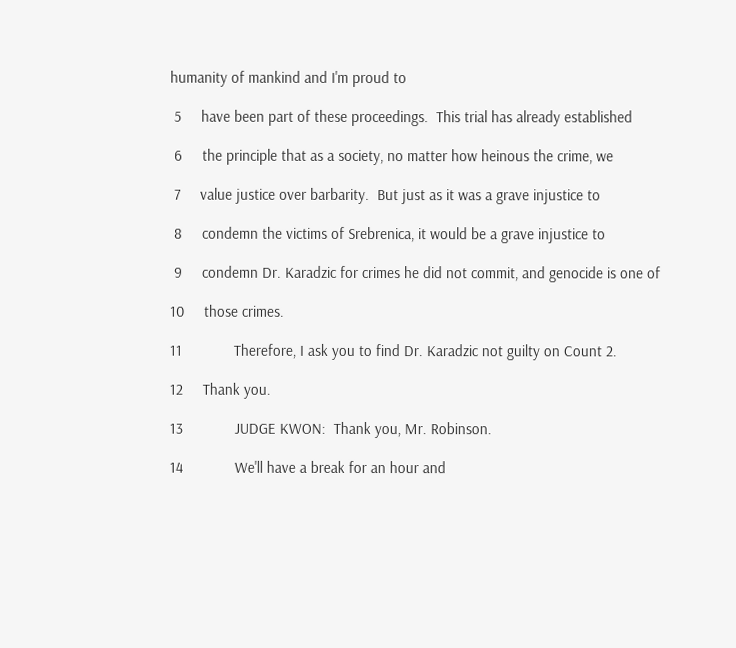humanity of mankind and I'm proud to

 5     have been part of these proceedings.  This trial has already established

 6     the principle that as a society, no matter how heinous the crime, we

 7     value justice over barbarity.  But just as it was a grave injustice to

 8     condemn the victims of Srebrenica, it would be a grave injustice to

 9     condemn Dr. Karadzic for crimes he did not commit, and genocide is one of

10     those crimes.

11             Therefore, I ask you to find Dr. Karadzic not guilty on Count 2.

12     Thank you.

13             JUDGE KWON:  Thank you, Mr. Robinson.

14             We'll have a break for an hour and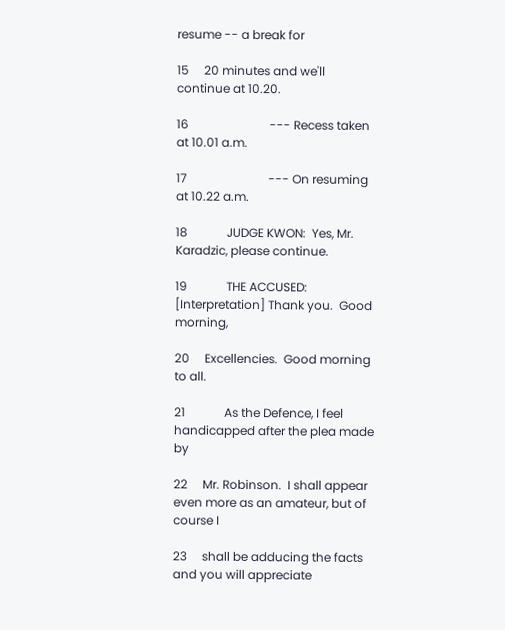resume -- a break for

15     20 minutes and we'll continue at 10.20.

16                           --- Recess taken at 10.01 a.m.

17                           --- On resuming at 10.22 a.m.

18             JUDGE KWON:  Yes, Mr. Karadzic, please continue.

19             THE ACCUSED: [Interpretation] Thank you.  Good morning,

20     Excellencies.  Good morning to all.

21             As the Defence, I feel handicapped after the plea made by

22     Mr. Robinson.  I shall appear even more as an amateur, but of course I

23     shall be adducing the facts and you will appreciate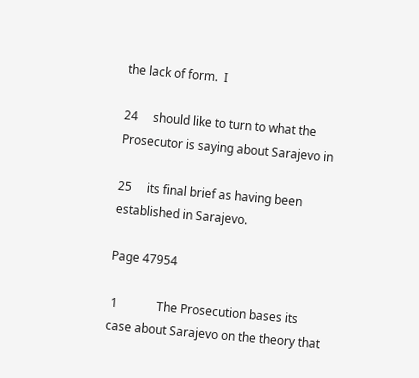the lack of form.  I

24     should like to turn to what the Prosecutor is saying about Sarajevo in

25     its final brief as having been established in Sarajevo.

Page 47954

 1             The Prosecution bases its case about Sarajevo on the theory that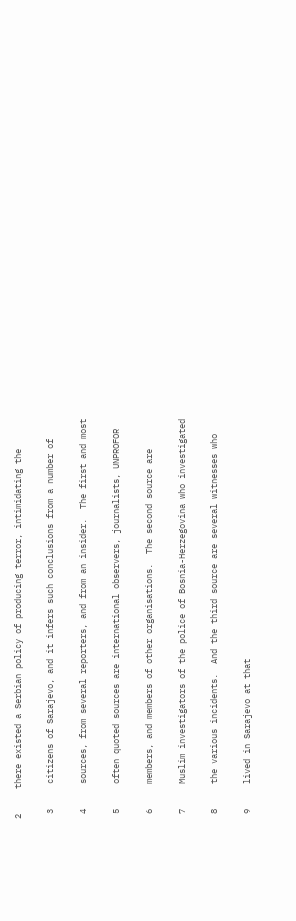2     there existed a Serbian policy of producing terror, intimidating the

 3     citizens of Sarajevo, and it infers such conclusions from a number of

 4     sources, from several reporters, and from an insider.  The first and most

 5     often quoted sources are international observers, journalists, UNPROFOR

 6     members, and members of other organisations.  The second source are

 7     Muslim investigators of the police of Bosnia-Herzegovina who investigated

 8     the various incidents.  And the third source are several witnesses who

 9     lived in Sarajevo at that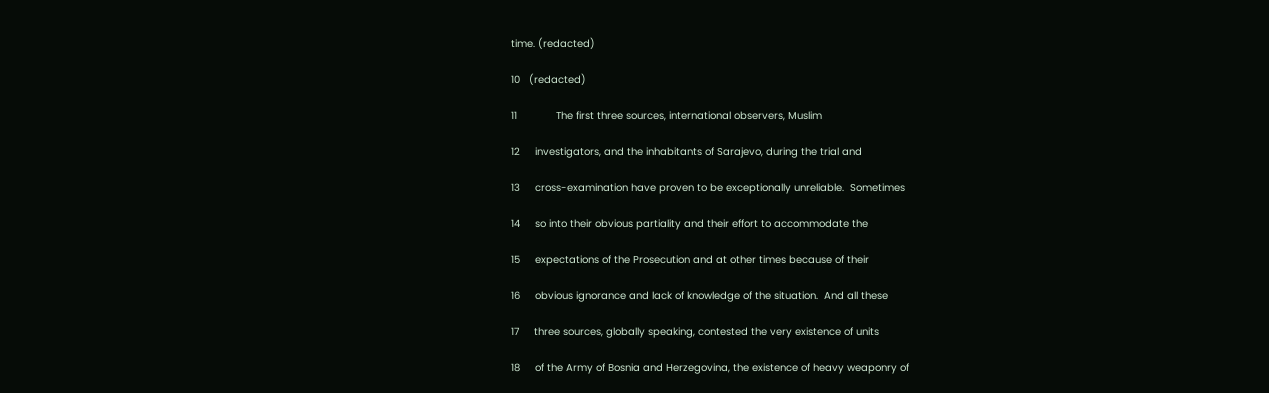time. (redacted)

10   (redacted)

11             The first three sources, international observers, Muslim

12     investigators, and the inhabitants of Sarajevo, during the trial and

13     cross-examination have proven to be exceptionally unreliable.  Sometimes

14     so into their obvious partiality and their effort to accommodate the

15     expectations of the Prosecution and at other times because of their

16     obvious ignorance and lack of knowledge of the situation.  And all these

17     three sources, globally speaking, contested the very existence of units

18     of the Army of Bosnia and Herzegovina, the existence of heavy weaponry of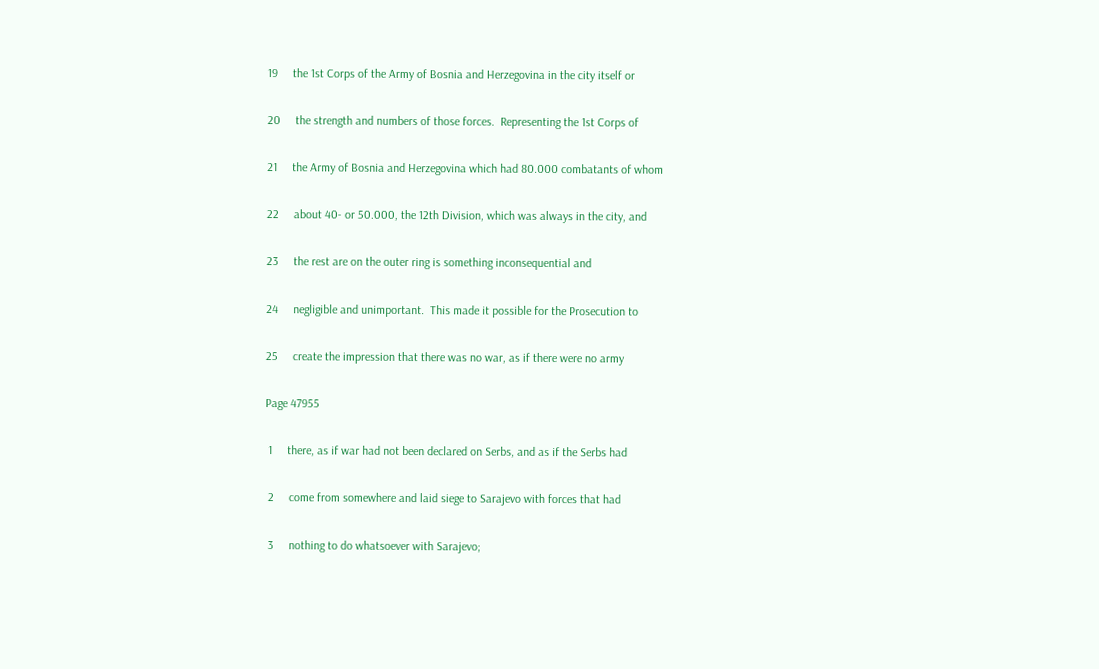19     the 1st Corps of the Army of Bosnia and Herzegovina in the city itself or

20     the strength and numbers of those forces.  Representing the 1st Corps of

21     the Army of Bosnia and Herzegovina which had 80.000 combatants of whom

22     about 40- or 50.000, the 12th Division, which was always in the city, and

23     the rest are on the outer ring is something inconsequential and

24     negligible and unimportant.  This made it possible for the Prosecution to

25     create the impression that there was no war, as if there were no army

Page 47955

 1     there, as if war had not been declared on Serbs, and as if the Serbs had

 2     come from somewhere and laid siege to Sarajevo with forces that had

 3     nothing to do whatsoever with Sarajevo;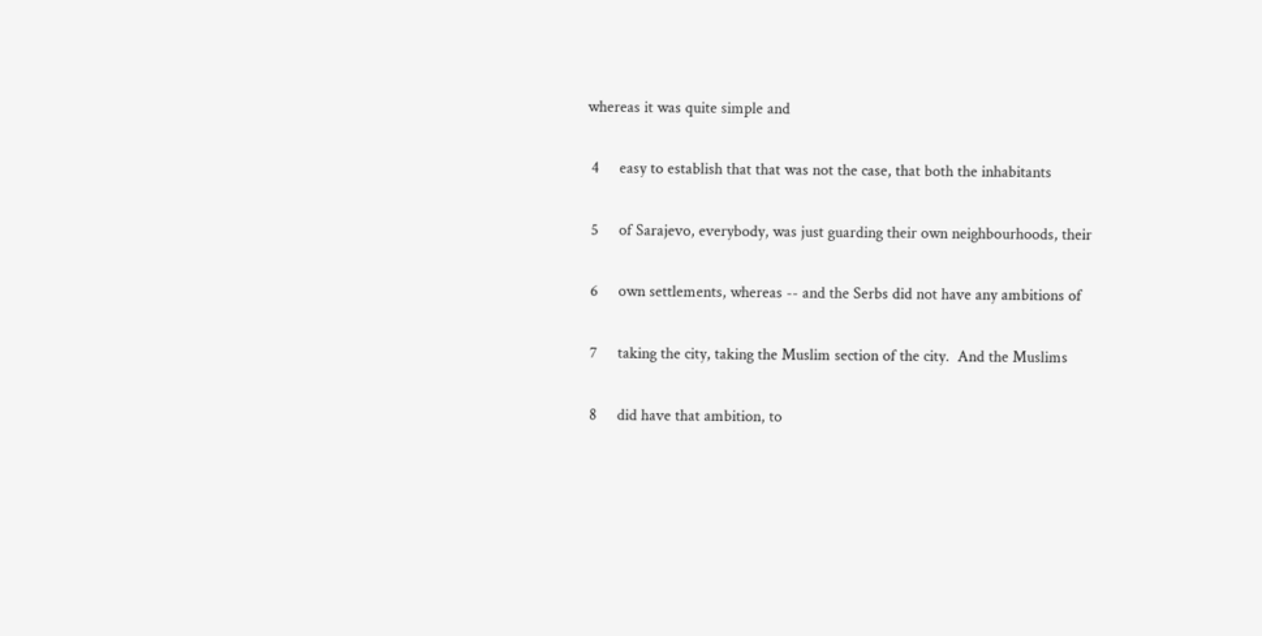whereas it was quite simple and

 4     easy to establish that that was not the case, that both the inhabitants

 5     of Sarajevo, everybody, was just guarding their own neighbourhoods, their

 6     own settlements, whereas -- and the Serbs did not have any ambitions of

 7     taking the city, taking the Muslim section of the city.  And the Muslims

 8     did have that ambition, to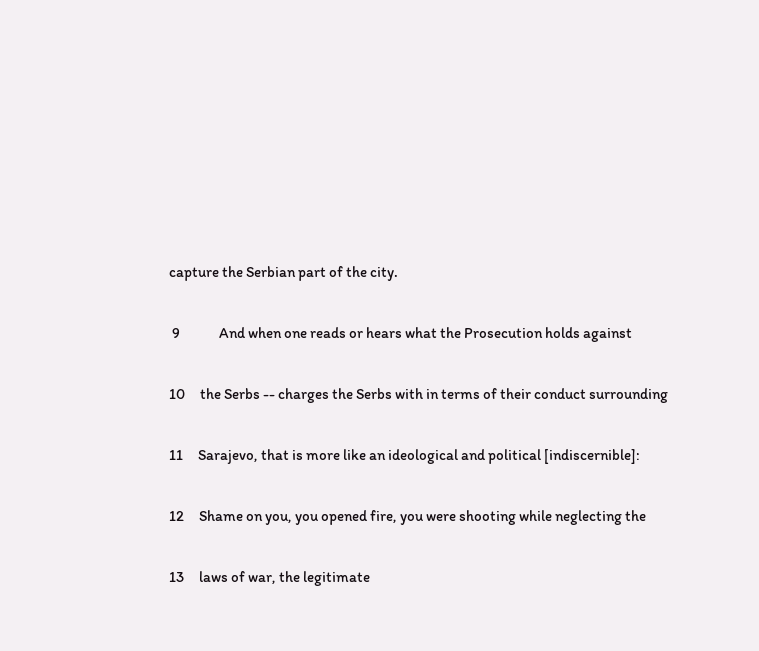capture the Serbian part of the city.

 9             And when one reads or hears what the Prosecution holds against

10     the Serbs -- charges the Serbs with in terms of their conduct surrounding

11     Sarajevo, that is more like an ideological and political [indiscernible]:

12     Shame on you, you opened fire, you were shooting while neglecting the

13     laws of war, the legitimate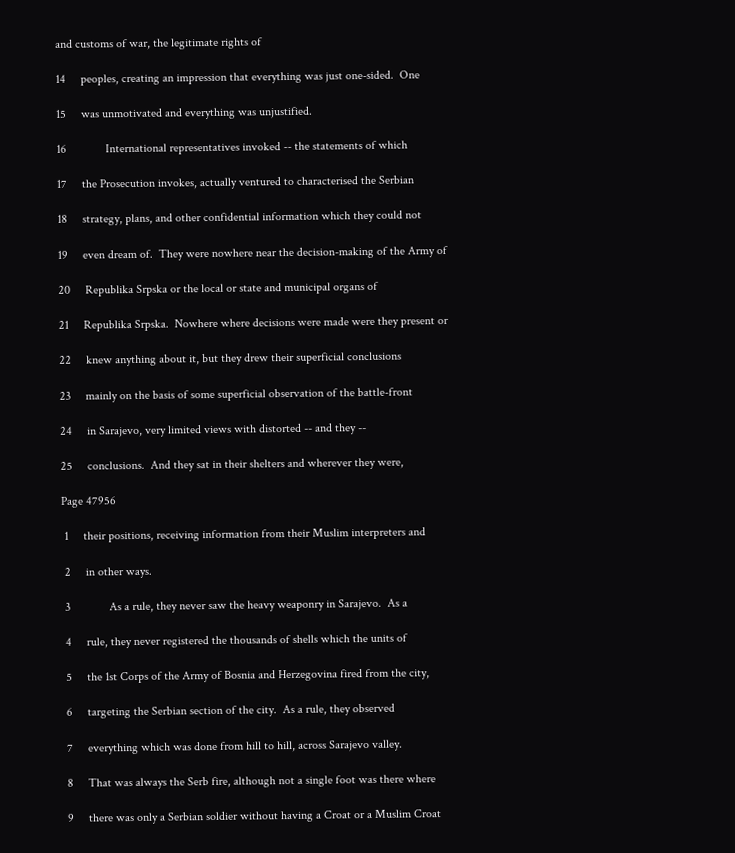and customs of war, the legitimate rights of

14     peoples, creating an impression that everything was just one-sided.  One

15     was unmotivated and everything was unjustified.

16             International representatives invoked -- the statements of which

17     the Prosecution invokes, actually ventured to characterised the Serbian

18     strategy, plans, and other confidential information which they could not

19     even dream of.  They were nowhere near the decision-making of the Army of

20     Republika Srpska or the local or state and municipal organs of

21     Republika Srpska.  Nowhere where decisions were made were they present or

22     knew anything about it, but they drew their superficial conclusions

23     mainly on the basis of some superficial observation of the battle-front

24     in Sarajevo, very limited views with distorted -- and they --

25     conclusions.  And they sat in their shelters and wherever they were,

Page 47956

 1     their positions, receiving information from their Muslim interpreters and

 2     in other ways.

 3             As a rule, they never saw the heavy weaponry in Sarajevo.  As a

 4     rule, they never registered the thousands of shells which the units of

 5     the 1st Corps of the Army of Bosnia and Herzegovina fired from the city,

 6     targeting the Serbian section of the city.  As a rule, they observed

 7     everything which was done from hill to hill, across Sarajevo valley.

 8     That was always the Serb fire, although not a single foot was there where

 9     there was only a Serbian soldier without having a Croat or a Muslim Croat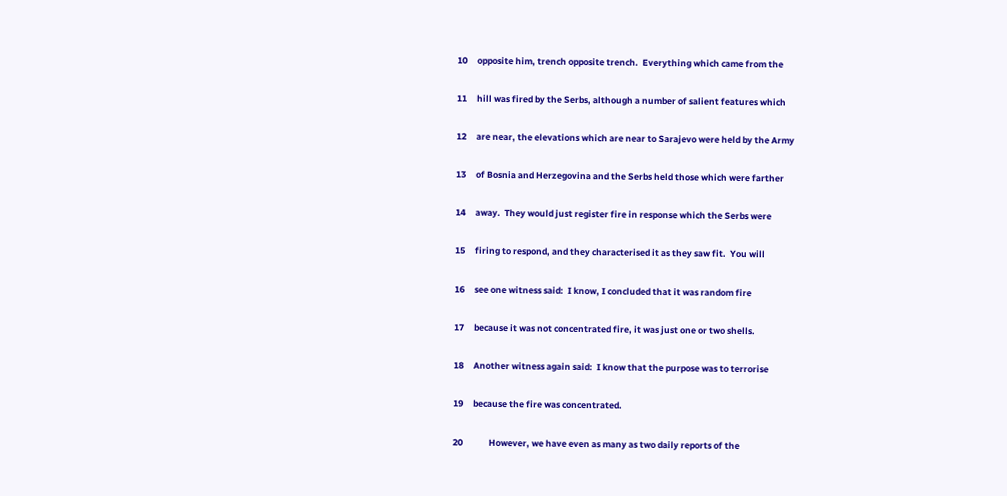10     opposite him, trench opposite trench.  Everything which came from the

11     hill was fired by the Serbs, although a number of salient features which

12     are near, the elevations which are near to Sarajevo were held by the Army

13     of Bosnia and Herzegovina and the Serbs held those which were farther

14     away.  They would just register fire in response which the Serbs were

15     firing to respond, and they characterised it as they saw fit.  You will

16     see one witness said:  I know, I concluded that it was random fire

17     because it was not concentrated fire, it was just one or two shells.

18     Another witness again said:  I know that the purpose was to terrorise

19     because the fire was concentrated.

20             However, we have even as many as two daily reports of the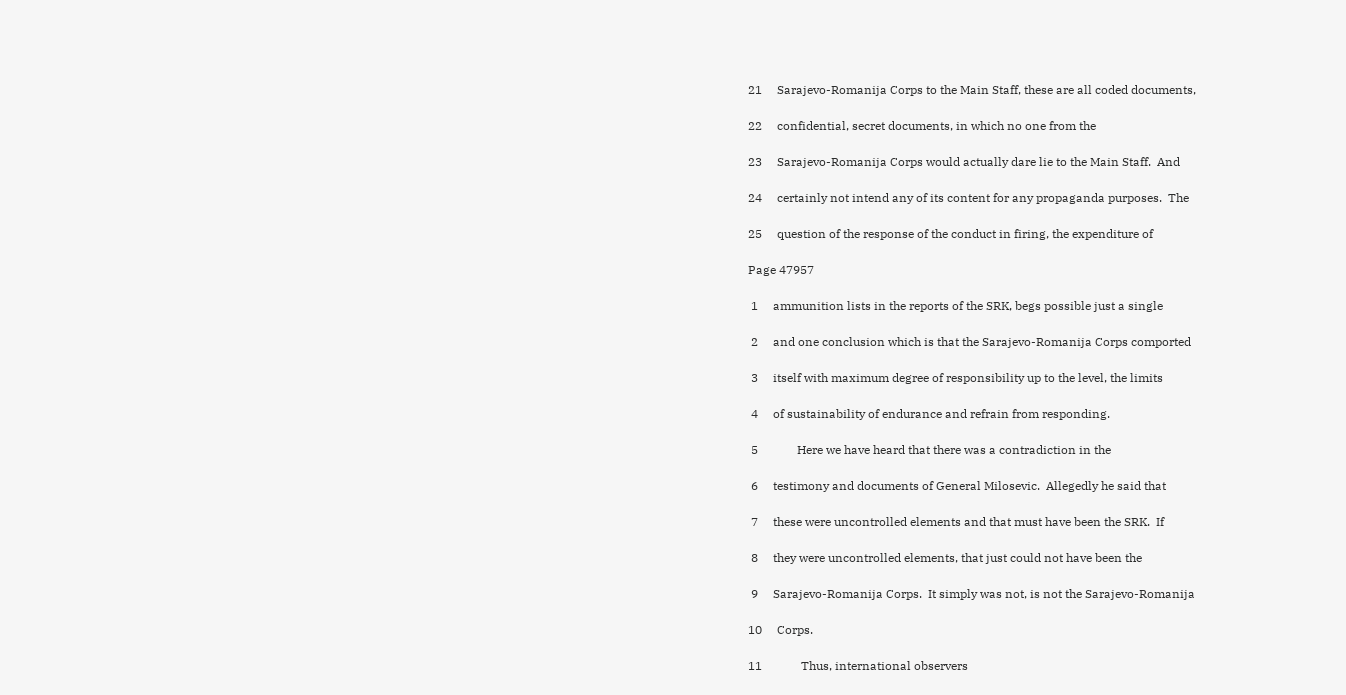21     Sarajevo-Romanija Corps to the Main Staff, these are all coded documents,

22     confidential, secret documents, in which no one from the

23     Sarajevo-Romanija Corps would actually dare lie to the Main Staff.  And

24     certainly not intend any of its content for any propaganda purposes.  The

25     question of the response of the conduct in firing, the expenditure of

Page 47957

 1     ammunition lists in the reports of the SRK, begs possible just a single

 2     and one conclusion which is that the Sarajevo-Romanija Corps comported

 3     itself with maximum degree of responsibility up to the level, the limits

 4     of sustainability of endurance and refrain from responding.

 5             Here we have heard that there was a contradiction in the

 6     testimony and documents of General Milosevic.  Allegedly he said that

 7     these were uncontrolled elements and that must have been the SRK.  If

 8     they were uncontrolled elements, that just could not have been the

 9     Sarajevo-Romanija Corps.  It simply was not, is not the Sarajevo-Romanija

10     Corps.

11             Thus, international observers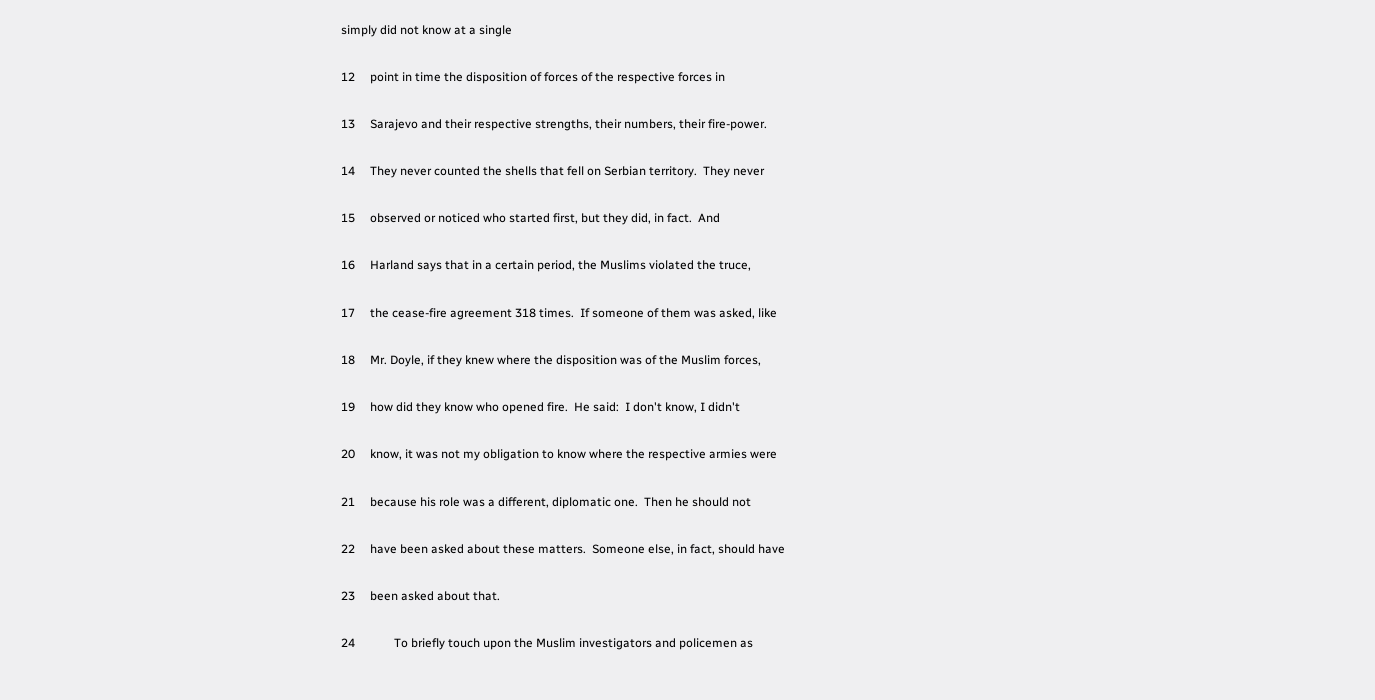simply did not know at a single

12     point in time the disposition of forces of the respective forces in

13     Sarajevo and their respective strengths, their numbers, their fire-power.

14     They never counted the shells that fell on Serbian territory.  They never

15     observed or noticed who started first, but they did, in fact.  And

16     Harland says that in a certain period, the Muslims violated the truce,

17     the cease-fire agreement 318 times.  If someone of them was asked, like

18     Mr. Doyle, if they knew where the disposition was of the Muslim forces,

19     how did they know who opened fire.  He said:  I don't know, I didn't

20     know, it was not my obligation to know where the respective armies were

21     because his role was a different, diplomatic one.  Then he should not

22     have been asked about these matters.  Someone else, in fact, should have

23     been asked about that.

24             To briefly touch upon the Muslim investigators and policemen as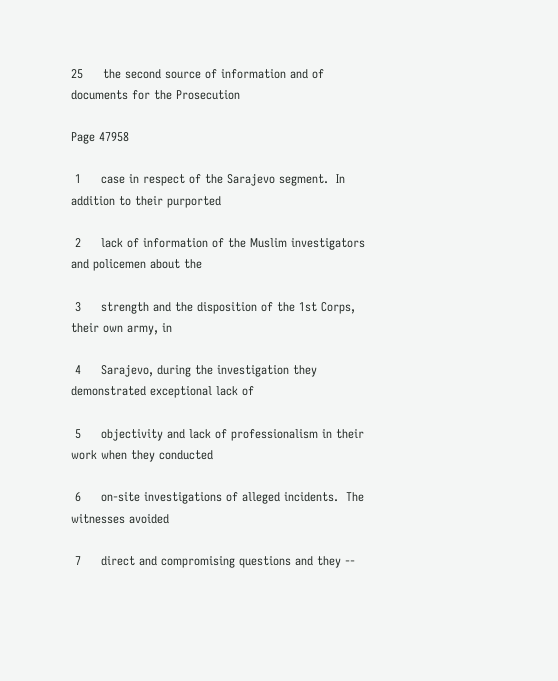25     the second source of information and of documents for the Prosecution

Page 47958

 1     case in respect of the Sarajevo segment.  In addition to their purported

 2     lack of information of the Muslim investigators and policemen about the

 3     strength and the disposition of the 1st Corps, their own army, in

 4     Sarajevo, during the investigation they demonstrated exceptional lack of

 5     objectivity and lack of professionalism in their work when they conducted

 6     on-site investigations of alleged incidents.  The witnesses avoided

 7     direct and compromising questions and they --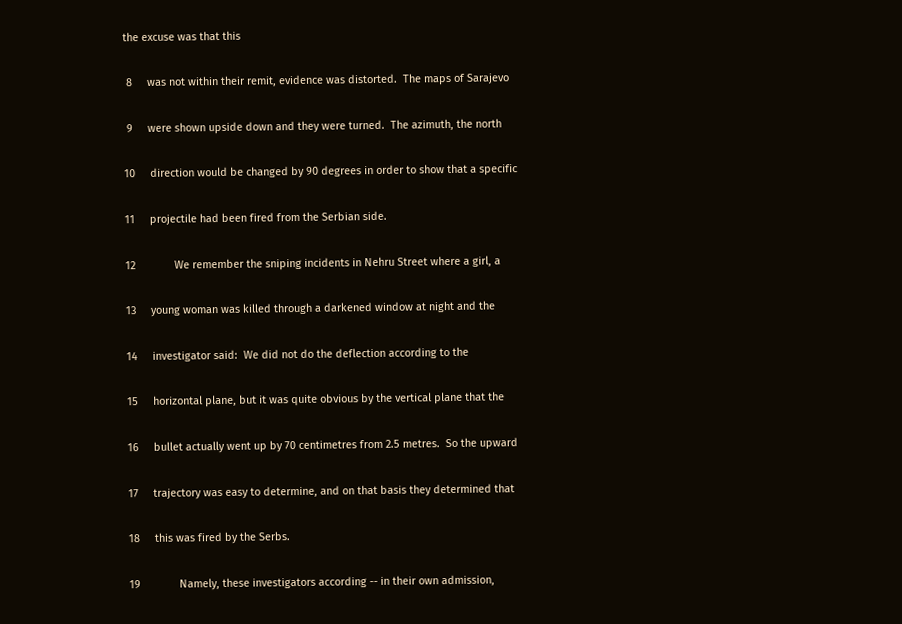the excuse was that this

 8     was not within their remit, evidence was distorted.  The maps of Sarajevo

 9     were shown upside down and they were turned.  The azimuth, the north

10     direction would be changed by 90 degrees in order to show that a specific

11     projectile had been fired from the Serbian side.

12             We remember the sniping incidents in Nehru Street where a girl, a

13     young woman was killed through a darkened window at night and the

14     investigator said:  We did not do the deflection according to the

15     horizontal plane, but it was quite obvious by the vertical plane that the

16     bullet actually went up by 70 centimetres from 2.5 metres.  So the upward

17     trajectory was easy to determine, and on that basis they determined that

18     this was fired by the Serbs.

19             Namely, these investigators according -- in their own admission,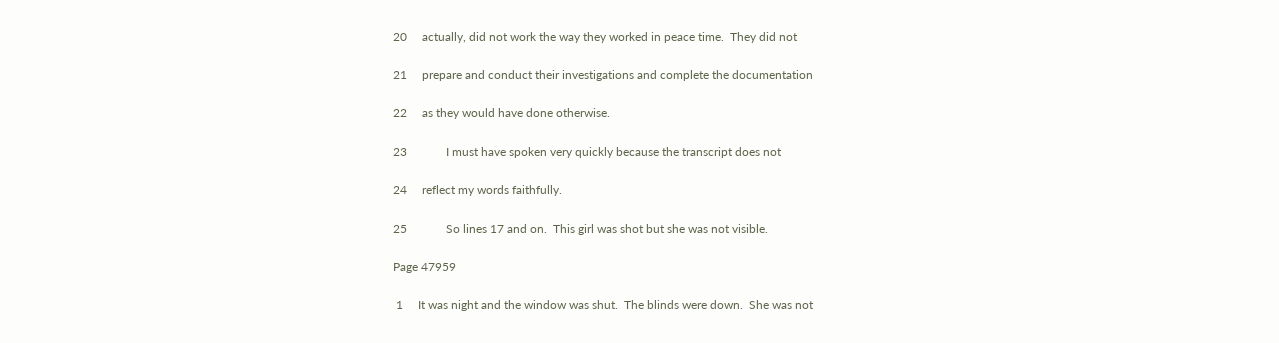20     actually, did not work the way they worked in peace time.  They did not

21     prepare and conduct their investigations and complete the documentation

22     as they would have done otherwise.

23             I must have spoken very quickly because the transcript does not

24     reflect my words faithfully.

25             So lines 17 and on.  This girl was shot but she was not visible.

Page 47959

 1     It was night and the window was shut.  The blinds were down.  She was not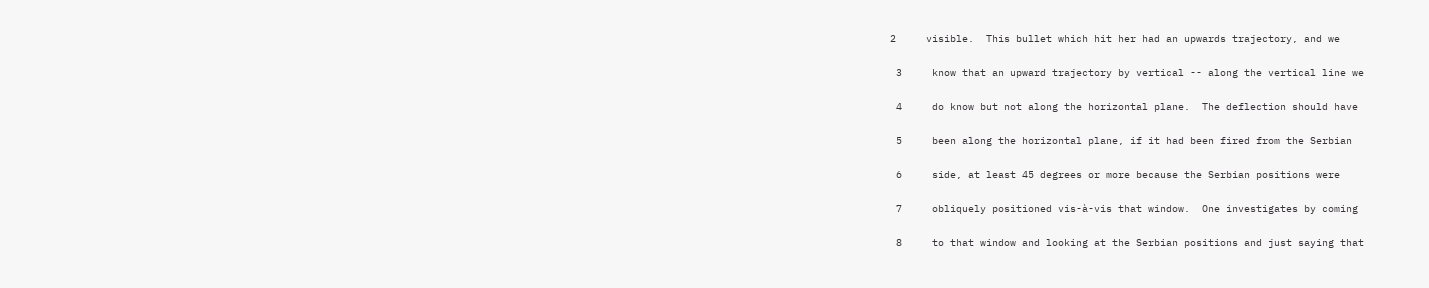2     visible.  This bullet which hit her had an upwards trajectory, and we

 3     know that an upward trajectory by vertical -- along the vertical line we

 4     do know but not along the horizontal plane.  The deflection should have

 5     been along the horizontal plane, if it had been fired from the Serbian

 6     side, at least 45 degrees or more because the Serbian positions were

 7     obliquely positioned vis-à-vis that window.  One investigates by coming

 8     to that window and looking at the Serbian positions and just saying that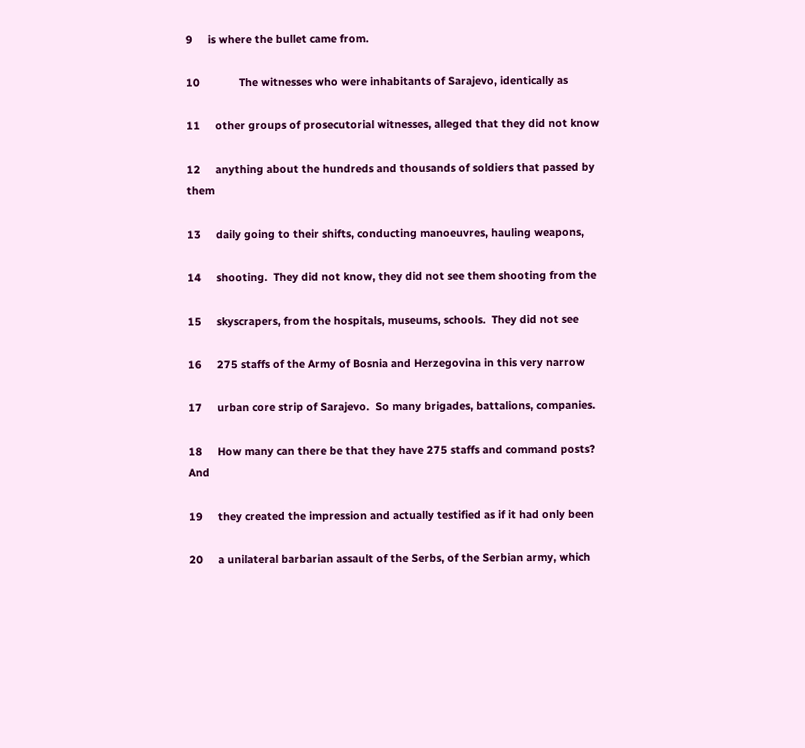9     is where the bullet came from.

10             The witnesses who were inhabitants of Sarajevo, identically as

11     other groups of prosecutorial witnesses, alleged that they did not know

12     anything about the hundreds and thousands of soldiers that passed by them

13     daily going to their shifts, conducting manoeuvres, hauling weapons,

14     shooting.  They did not know, they did not see them shooting from the

15     skyscrapers, from the hospitals, museums, schools.  They did not see

16     275 staffs of the Army of Bosnia and Herzegovina in this very narrow

17     urban core strip of Sarajevo.  So many brigades, battalions, companies.

18     How many can there be that they have 275 staffs and command posts?  And

19     they created the impression and actually testified as if it had only been

20     a unilateral barbarian assault of the Serbs, of the Serbian army, which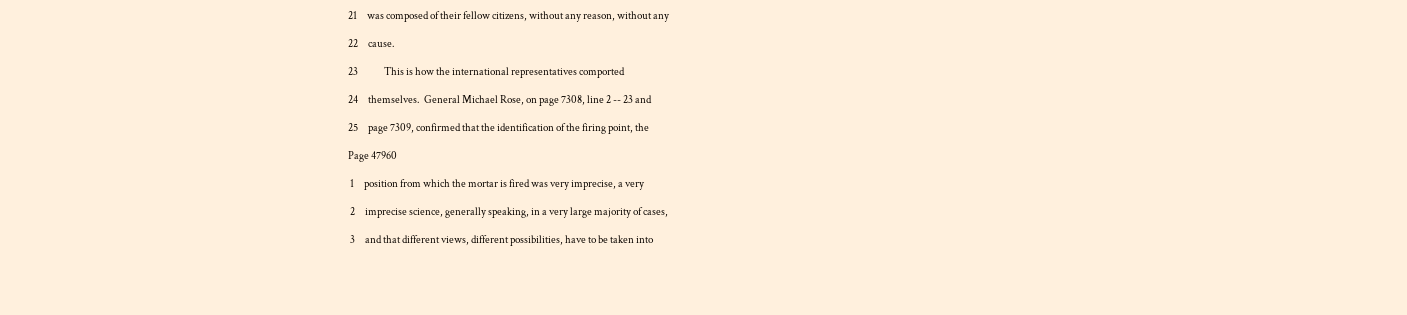21     was composed of their fellow citizens, without any reason, without any

22     cause.

23             This is how the international representatives comported

24     themselves.  General Michael Rose, on page 7308, line 2 -- 23 and

25     page 7309, confirmed that the identification of the firing point, the

Page 47960

 1     position from which the mortar is fired was very imprecise, a very

 2     imprecise science, generally speaking, in a very large majority of cases,

 3     and that different views, different possibilities, have to be taken into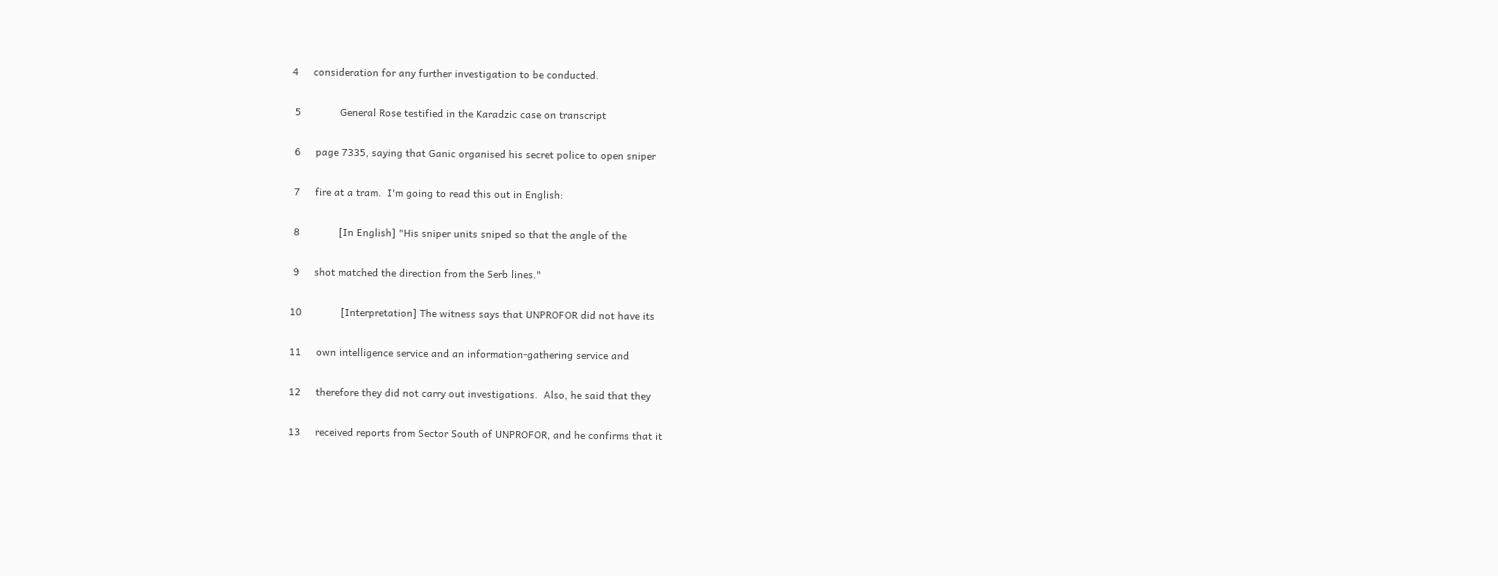4     consideration for any further investigation to be conducted.

 5             General Rose testified in the Karadzic case on transcript

 6     page 7335, saying that Ganic organised his secret police to open sniper

 7     fire at a tram.  I'm going to read this out in English:

 8             [In English] "His sniper units sniped so that the angle of the

 9     shot matched the direction from the Serb lines."

10             [Interpretation] The witness says that UNPROFOR did not have its

11     own intelligence service and an information-gathering service and

12     therefore they did not carry out investigations.  Also, he said that they

13     received reports from Sector South of UNPROFOR, and he confirms that it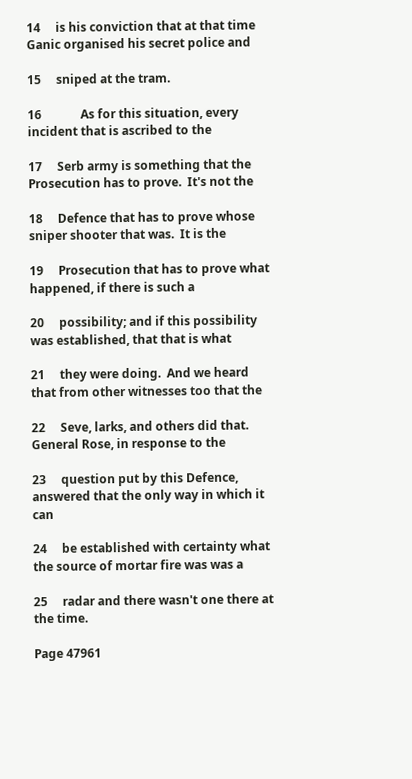14     is his conviction that at that time Ganic organised his secret police and

15     sniped at the tram.

16             As for this situation, every incident that is ascribed to the

17     Serb army is something that the Prosecution has to prove.  It's not the

18     Defence that has to prove whose sniper shooter that was.  It is the

19     Prosecution that has to prove what happened, if there is such a

20     possibility; and if this possibility was established, that that is what

21     they were doing.  And we heard that from other witnesses too that the

22     Seve, larks, and others did that.  General Rose, in response to the

23     question put by this Defence, answered that the only way in which it can

24     be established with certainty what the source of mortar fire was was a

25     radar and there wasn't one there at the time.

Page 47961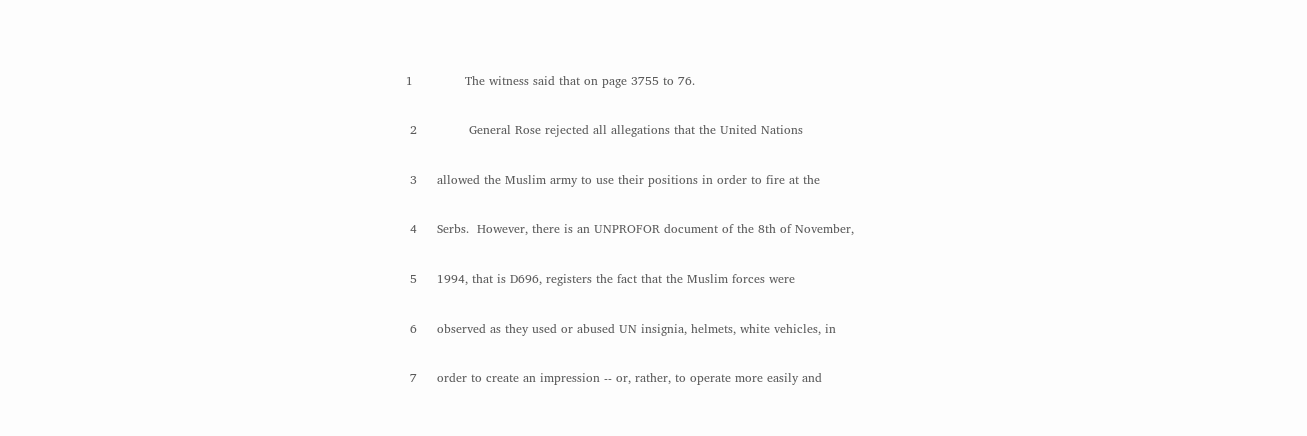1             The witness said that on page 3755 to 76.

 2             General Rose rejected all allegations that the United Nations

 3     allowed the Muslim army to use their positions in order to fire at the

 4     Serbs.  However, there is an UNPROFOR document of the 8th of November,

 5     1994, that is D696, registers the fact that the Muslim forces were

 6     observed as they used or abused UN insignia, helmets, white vehicles, in

 7     order to create an impression -- or, rather, to operate more easily and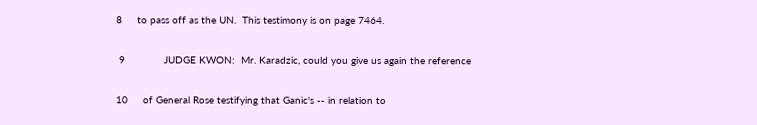8     to pass off as the UN.  This testimony is on page 7464.

 9             JUDGE KWON:  Mr. Karadzic, could you give us again the reference

10     of General Rose testifying that Ganic's -- in relation to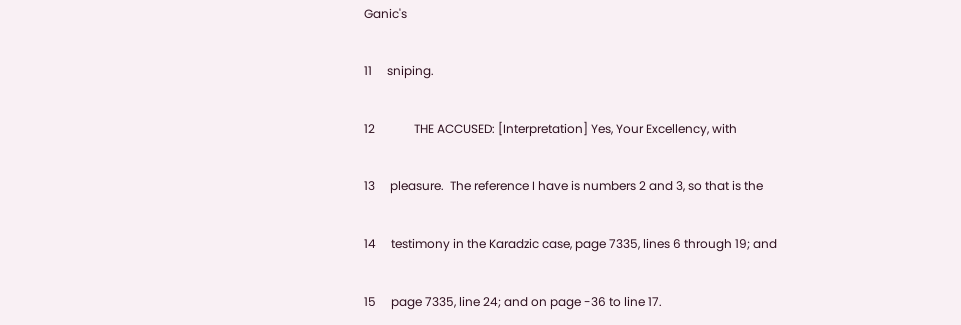Ganic's

11     sniping.

12             THE ACCUSED: [Interpretation] Yes, Your Excellency, with

13     pleasure.  The reference I have is numbers 2 and 3, so that is the

14     testimony in the Karadzic case, page 7335, lines 6 through 19; and

15     page 7335, line 24; and on page -36 to line 17.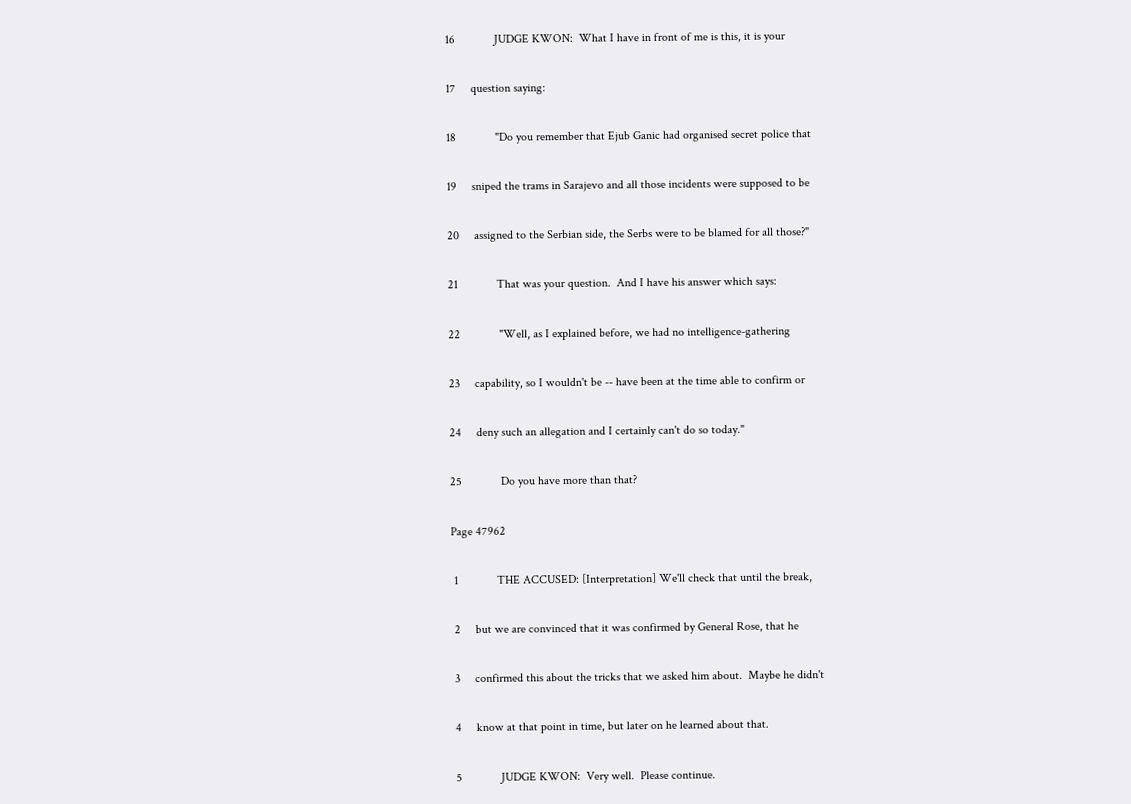16             JUDGE KWON:  What I have in front of me is this, it is your

17     question saying:

18             "Do you remember that Ejub Ganic had organised secret police that

19     sniped the trams in Sarajevo and all those incidents were supposed to be

20     assigned to the Serbian side, the Serbs were to be blamed for all those?"

21             That was your question.  And I have his answer which says:

22             "Well, as I explained before, we had no intelligence-gathering

23     capability, so I wouldn't be -- have been at the time able to confirm or

24     deny such an allegation and I certainly can't do so today."

25             Do you have more than that?

Page 47962

 1             THE ACCUSED: [Interpretation] We'll check that until the break,

 2     but we are convinced that it was confirmed by General Rose, that he

 3     confirmed this about the tricks that we asked him about.  Maybe he didn't

 4     know at that point in time, but later on he learned about that.

 5             JUDGE KWON:  Very well.  Please continue.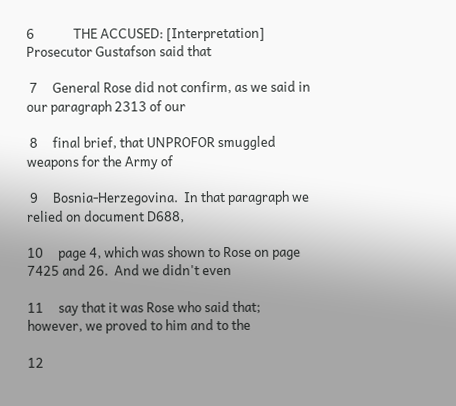6             THE ACCUSED: [Interpretation] Prosecutor Gustafson said that

 7     General Rose did not confirm, as we said in our paragraph 2313 of our

 8     final brief, that UNPROFOR smuggled weapons for the Army of

 9     Bosnia-Herzegovina.  In that paragraph we relied on document D688,

10     page 4, which was shown to Rose on page 7425 and 26.  And we didn't even

11     say that it was Rose who said that; however, we proved to him and to the

12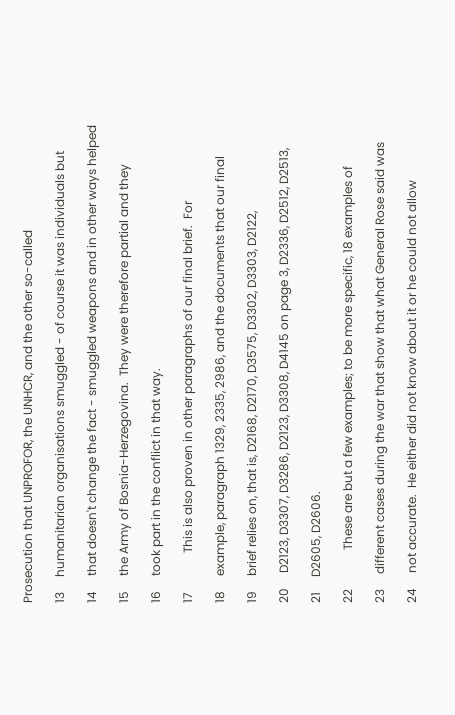Prosecution that UNPROFOR, the UNHCR, and the other so-called

13     humanitarian organisations smuggled - of course it was individuals but

14     that doesn't change the fact - smuggled weapons and in other ways helped

15     the Army of Bosnia-Herzegovina.  They were therefore partial and they

16     took part in the conflict in that way.

17             This is also proven in other paragraphs of our final brief.  For

18     example, paragraph 1329, 2335, 2986, and the documents that our final

19     brief relies on, that is, D2168, D2170, D3575, D3302, D3303, D2122,

20     D2123, D3307, D3286, D2123, D3308, D4145 on page 3, D2336, D2512, D2513,

21     D2605, D2606.

22             These are but a few examples; to be more specific, 18 examples of

23     different cases during the war that show that what General Rose said was

24     not accurate.  He either did not know about it or he could not allow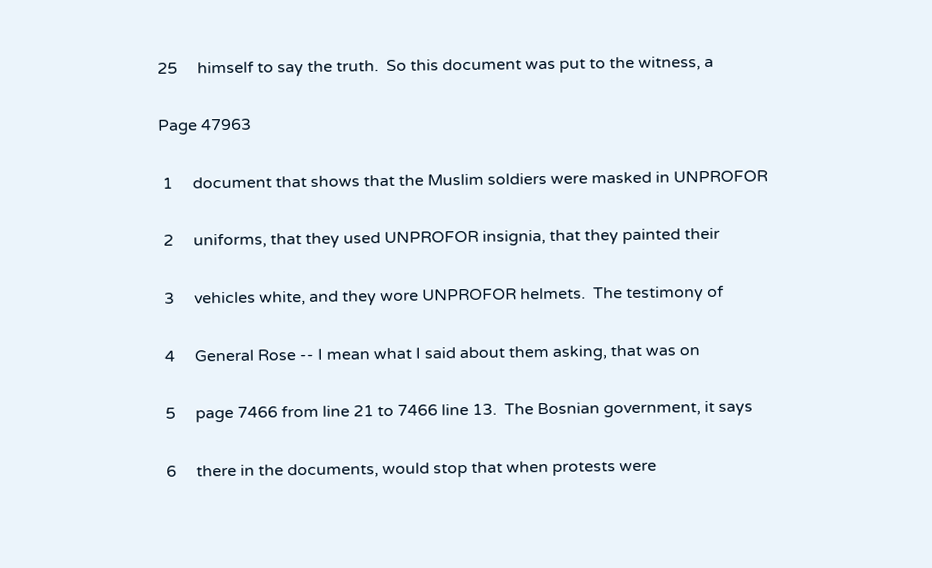25     himself to say the truth.  So this document was put to the witness, a

Page 47963

 1     document that shows that the Muslim soldiers were masked in UNPROFOR

 2     uniforms, that they used UNPROFOR insignia, that they painted their

 3     vehicles white, and they wore UNPROFOR helmets.  The testimony of

 4     General Rose -- I mean what I said about them asking, that was on

 5     page 7466 from line 21 to 7466 line 13.  The Bosnian government, it says

 6     there in the documents, would stop that when protests were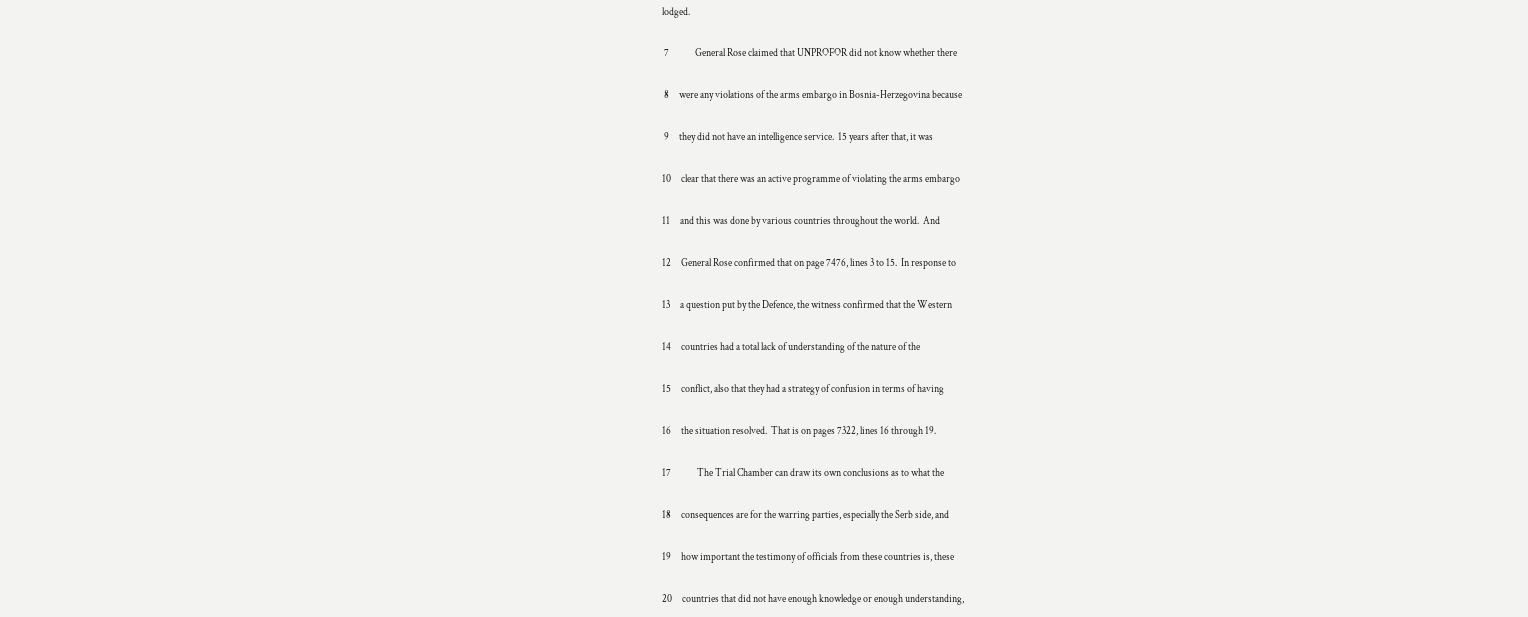lodged.

 7             General Rose claimed that UNPROFOR did not know whether there

 8     were any violations of the arms embargo in Bosnia-Herzegovina because

 9     they did not have an intelligence service.  15 years after that, it was

10     clear that there was an active programme of violating the arms embargo

11     and this was done by various countries throughout the world.  And

12     General Rose confirmed that on page 7476, lines 3 to 15.  In response to

13     a question put by the Defence, the witness confirmed that the Western

14     countries had a total lack of understanding of the nature of the

15     conflict, also that they had a strategy of confusion in terms of having

16     the situation resolved.  That is on pages 7322, lines 16 through 19.

17             The Trial Chamber can draw its own conclusions as to what the

18     consequences are for the warring parties, especially the Serb side, and

19     how important the testimony of officials from these countries is, these

20     countries that did not have enough knowledge or enough understanding,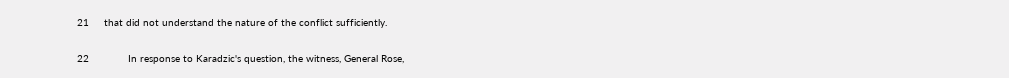21     that did not understand the nature of the conflict sufficiently.

22             In response to Karadzic's question, the witness, General Rose,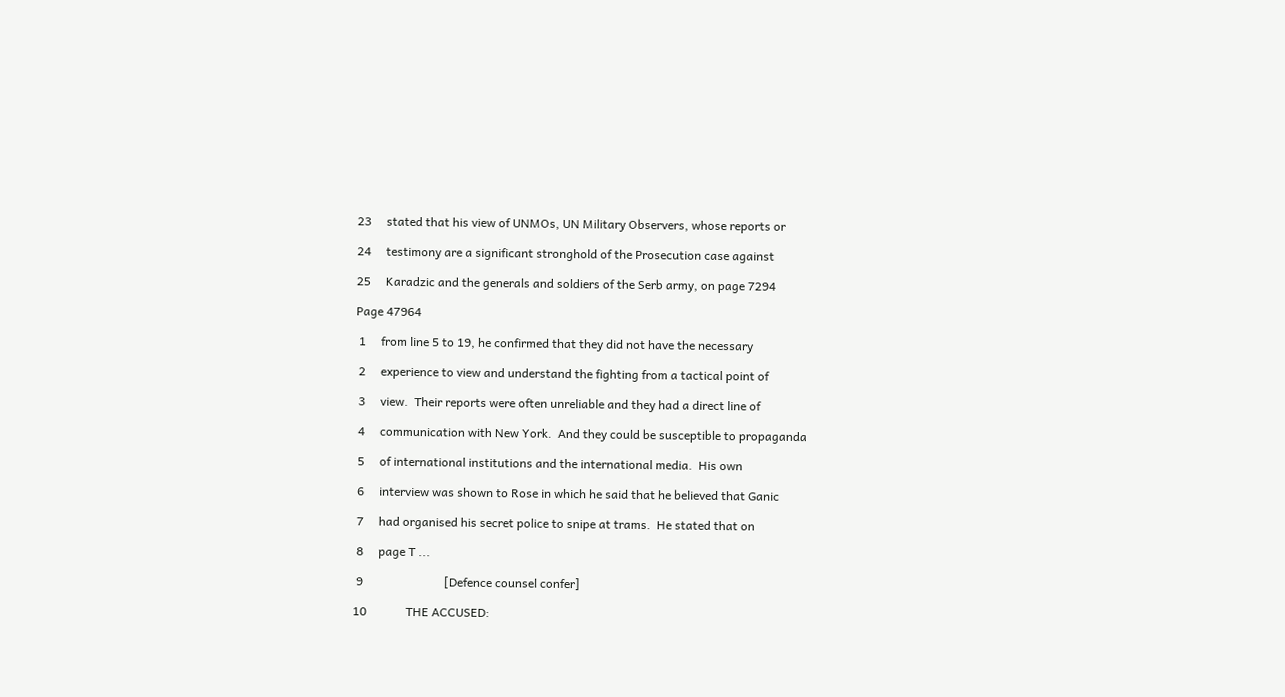23     stated that his view of UNMOs, UN Military Observers, whose reports or

24     testimony are a significant stronghold of the Prosecution case against

25     Karadzic and the generals and soldiers of the Serb army, on page 7294

Page 47964

 1     from line 5 to 19, he confirmed that they did not have the necessary

 2     experience to view and understand the fighting from a tactical point of

 3     view.  Their reports were often unreliable and they had a direct line of

 4     communication with New York.  And they could be susceptible to propaganda

 5     of international institutions and the international media.  His own

 6     interview was shown to Rose in which he said that he believed that Ganic

 7     had organised his secret police to snipe at trams.  He stated that on

 8     page T ...

 9                           [Defence counsel confer]

10             THE ACCUSED: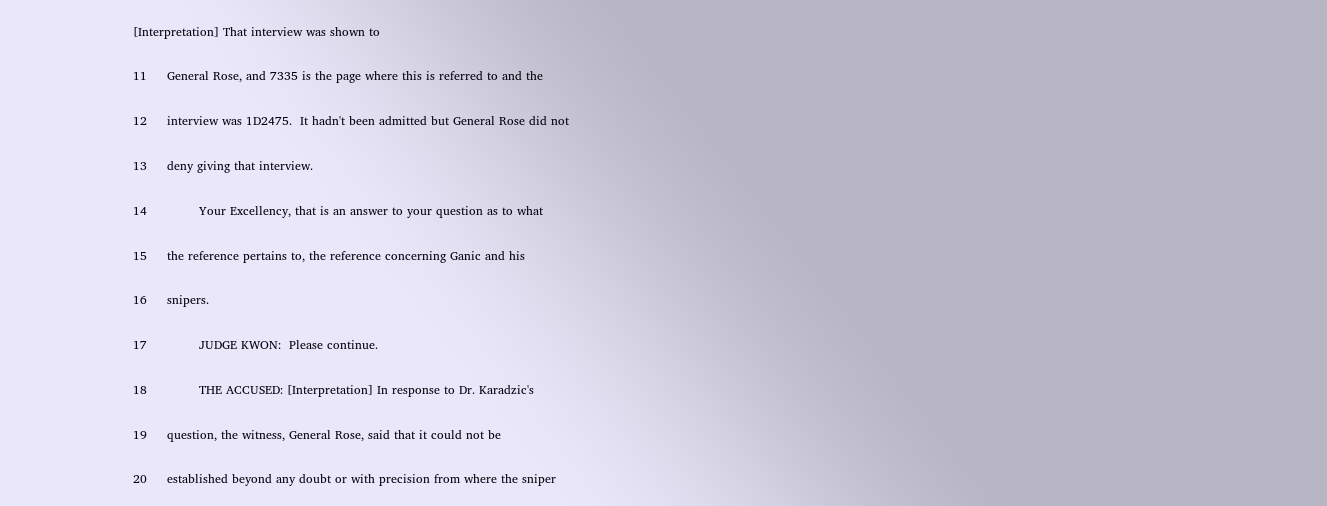[Interpretation] That interview was shown to

11     General Rose, and 7335 is the page where this is referred to and the

12     interview was 1D2475.  It hadn't been admitted but General Rose did not

13     deny giving that interview.

14             Your Excellency, that is an answer to your question as to what

15     the reference pertains to, the reference concerning Ganic and his

16     snipers.

17             JUDGE KWON:  Please continue.

18             THE ACCUSED: [Interpretation] In response to Dr. Karadzic's

19     question, the witness, General Rose, said that it could not be

20     established beyond any doubt or with precision from where the sniper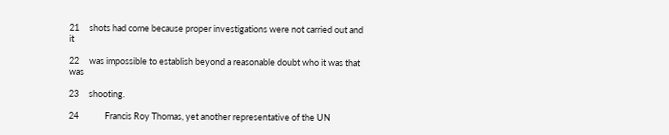21     shots had come because proper investigations were not carried out and it

22     was impossible to establish beyond a reasonable doubt who it was that was

23     shooting.

24             Francis Roy Thomas, yet another representative of the UN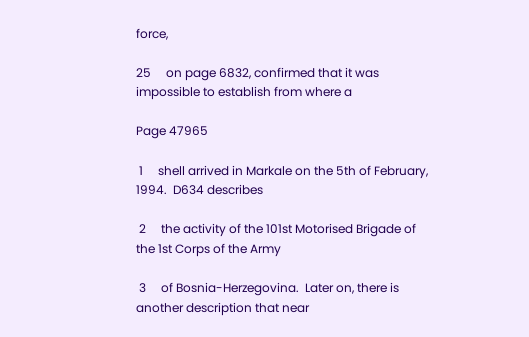force,

25     on page 6832, confirmed that it was impossible to establish from where a

Page 47965

 1     shell arrived in Markale on the 5th of February, 1994.  D634 describes

 2     the activity of the 101st Motorised Brigade of the 1st Corps of the Army

 3     of Bosnia-Herzegovina.  Later on, there is another description that near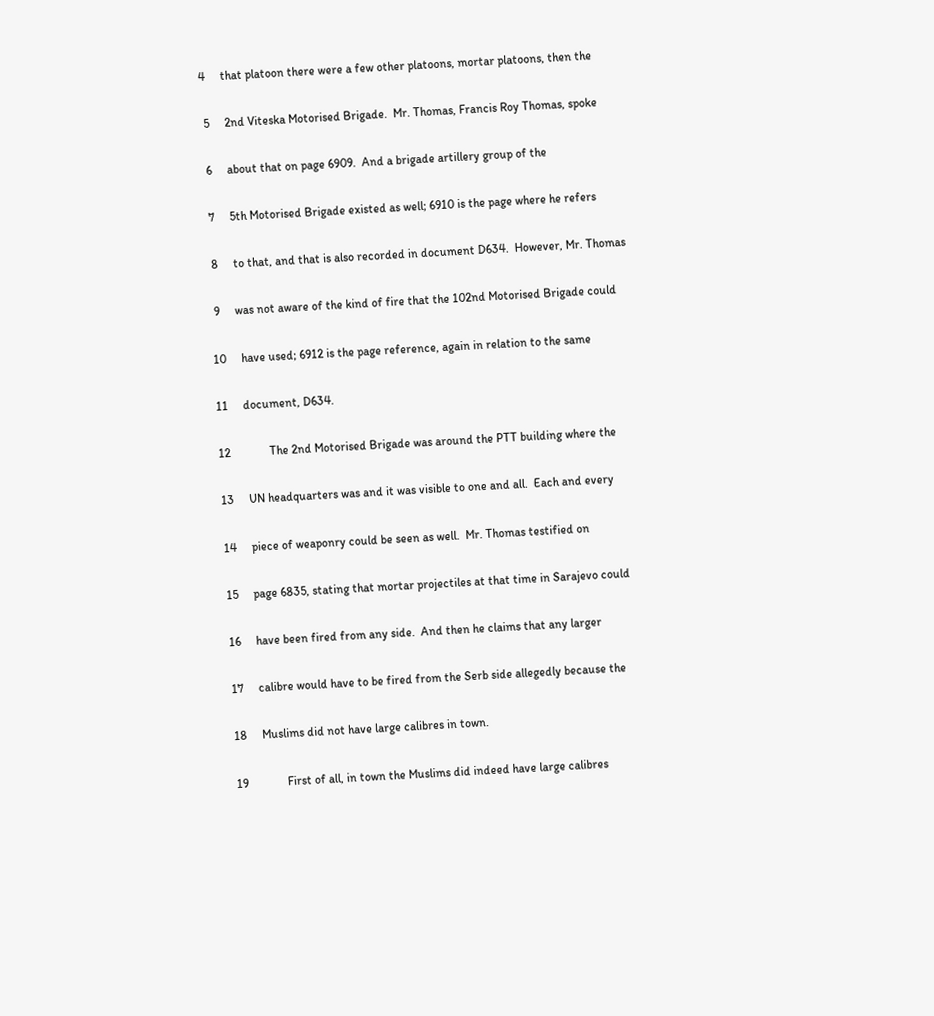4     that platoon there were a few other platoons, mortar platoons, then the

 5     2nd Viteska Motorised Brigade.  Mr. Thomas, Francis Roy Thomas, spoke

 6     about that on page 6909.  And a brigade artillery group of the

 7     5th Motorised Brigade existed as well; 6910 is the page where he refers

 8     to that, and that is also recorded in document D634.  However, Mr. Thomas

 9     was not aware of the kind of fire that the 102nd Motorised Brigade could

10     have used; 6912 is the page reference, again in relation to the same

11     document, D634.

12             The 2nd Motorised Brigade was around the PTT building where the

13     UN headquarters was and it was visible to one and all.  Each and every

14     piece of weaponry could be seen as well.  Mr. Thomas testified on

15     page 6835, stating that mortar projectiles at that time in Sarajevo could

16     have been fired from any side.  And then he claims that any larger

17     calibre would have to be fired from the Serb side allegedly because the

18     Muslims did not have large calibres in town.

19             First of all, in town the Muslims did indeed have large calibres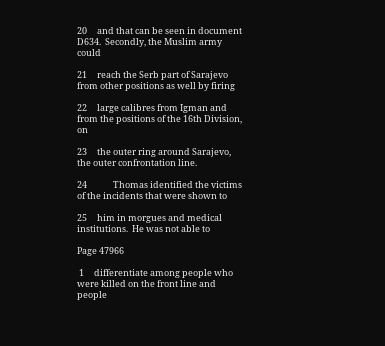20     and that can be seen in document D634.  Secondly, the Muslim army could

21     reach the Serb part of Sarajevo from other positions as well by firing

22     large calibres from Igman and from the positions of the 16th Division, on

23     the outer ring around Sarajevo, the outer confrontation line.

24             Thomas identified the victims of the incidents that were shown to

25     him in morgues and medical institutions.  He was not able to

Page 47966

 1     differentiate among people who were killed on the front line and people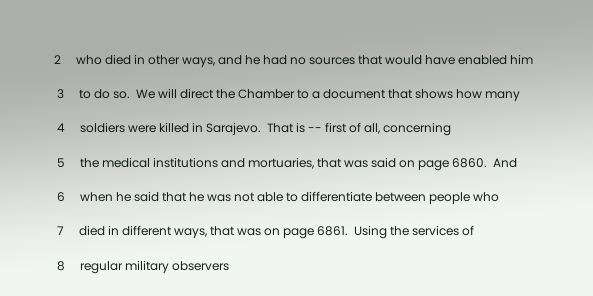2     who died in other ways, and he had no sources that would have enabled him

 3     to do so.  We will direct the Chamber to a document that shows how many

 4     soldiers were killed in Sarajevo.  That is -- first of all, concerning

 5     the medical institutions and mortuaries, that was said on page 6860.  And

 6     when he said that he was not able to differentiate between people who

 7     died in different ways, that was on page 6861.  Using the services of

 8     regular military observers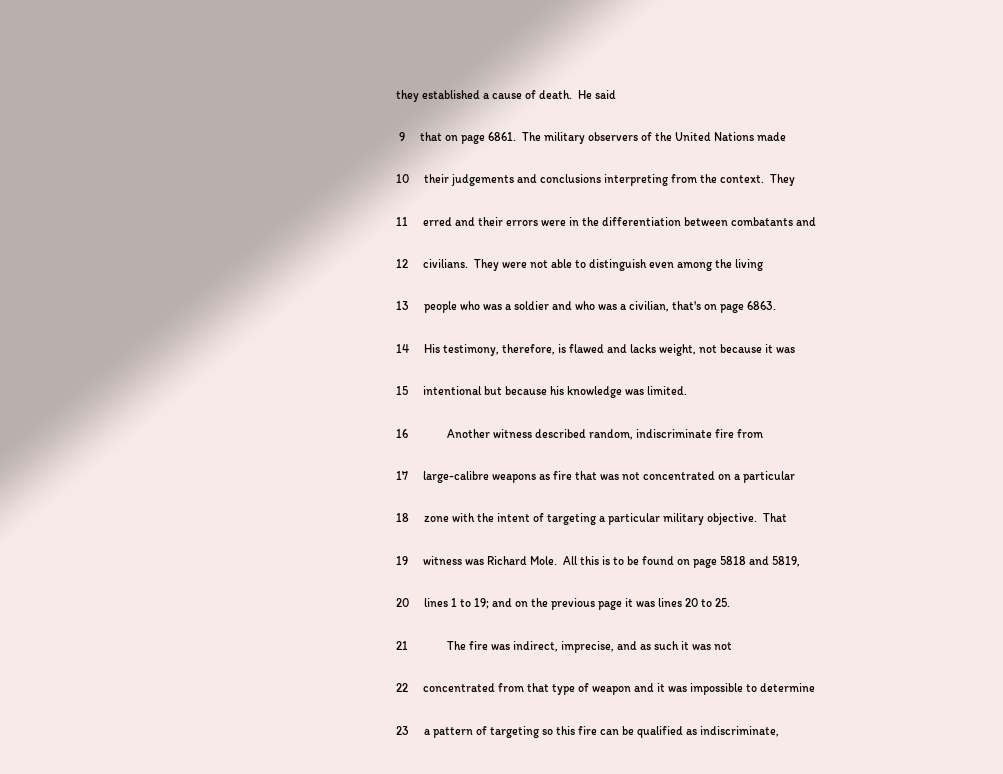they established a cause of death.  He said

 9     that on page 6861.  The military observers of the United Nations made

10     their judgements and conclusions interpreting from the context.  They

11     erred and their errors were in the differentiation between combatants and

12     civilians.  They were not able to distinguish even among the living

13     people who was a soldier and who was a civilian, that's on page 6863.

14     His testimony, therefore, is flawed and lacks weight, not because it was

15     intentional but because his knowledge was limited.

16             Another witness described random, indiscriminate fire from

17     large-calibre weapons as fire that was not concentrated on a particular

18     zone with the intent of targeting a particular military objective.  That

19     witness was Richard Mole.  All this is to be found on page 5818 and 5819,

20     lines 1 to 19; and on the previous page it was lines 20 to 25.

21             The fire was indirect, imprecise, and as such it was not

22     concentrated from that type of weapon and it was impossible to determine

23     a pattern of targeting so this fire can be qualified as indiscriminate,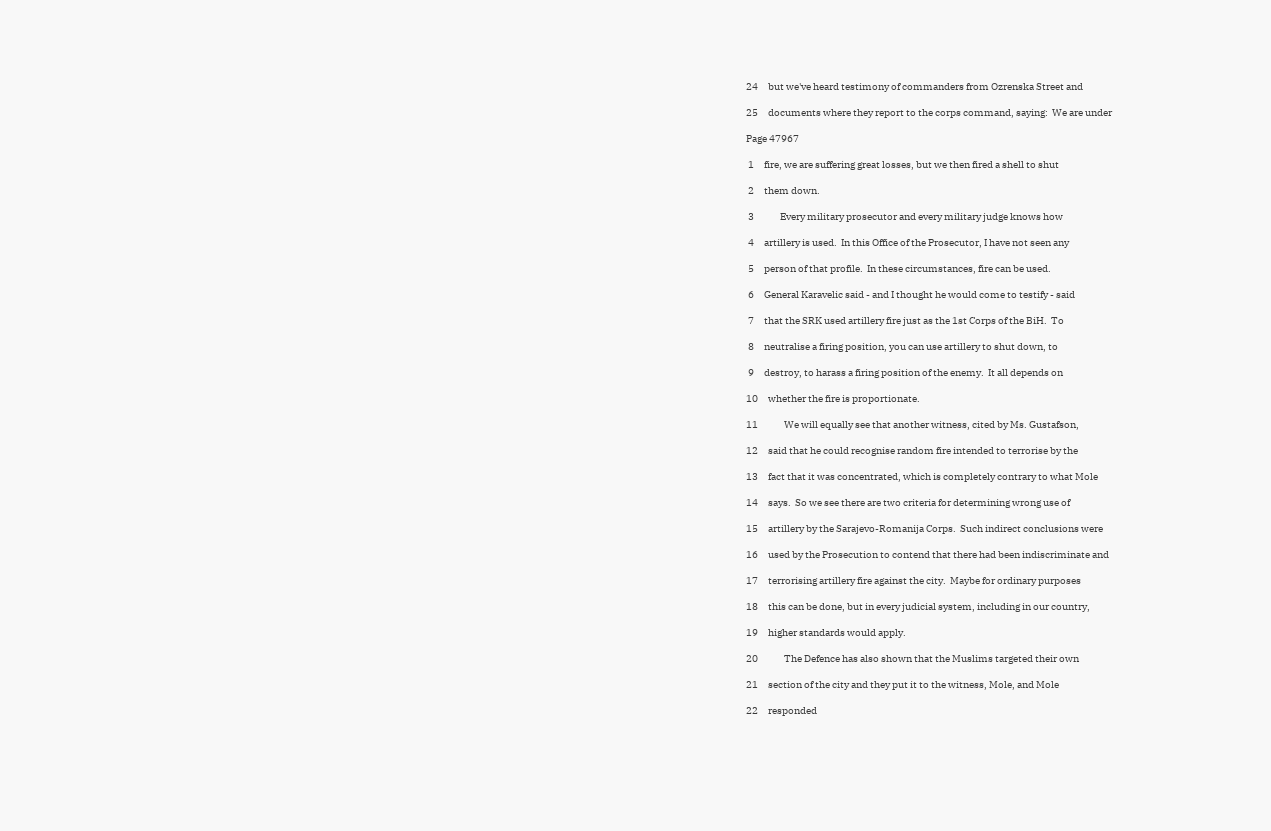24     but we've heard testimony of commanders from Ozrenska Street and

25     documents where they report to the corps command, saying:  We are under

Page 47967

 1     fire, we are suffering great losses, but we then fired a shell to shut

 2     them down.

 3             Every military prosecutor and every military judge knows how

 4     artillery is used.  In this Office of the Prosecutor, I have not seen any

 5     person of that profile.  In these circumstances, fire can be used.

 6     General Karavelic said - and I thought he would come to testify - said

 7     that the SRK used artillery fire just as the 1st Corps of the BiH.  To

 8     neutralise a firing position, you can use artillery to shut down, to

 9     destroy, to harass a firing position of the enemy.  It all depends on

10     whether the fire is proportionate.

11             We will equally see that another witness, cited by Ms. Gustafson,

12     said that he could recognise random fire intended to terrorise by the

13     fact that it was concentrated, which is completely contrary to what Mole

14     says.  So we see there are two criteria for determining wrong use of

15     artillery by the Sarajevo-Romanija Corps.  Such indirect conclusions were

16     used by the Prosecution to contend that there had been indiscriminate and

17     terrorising artillery fire against the city.  Maybe for ordinary purposes

18     this can be done, but in every judicial system, including in our country,

19     higher standards would apply.

20             The Defence has also shown that the Muslims targeted their own

21     section of the city and they put it to the witness, Mole, and Mole

22     responded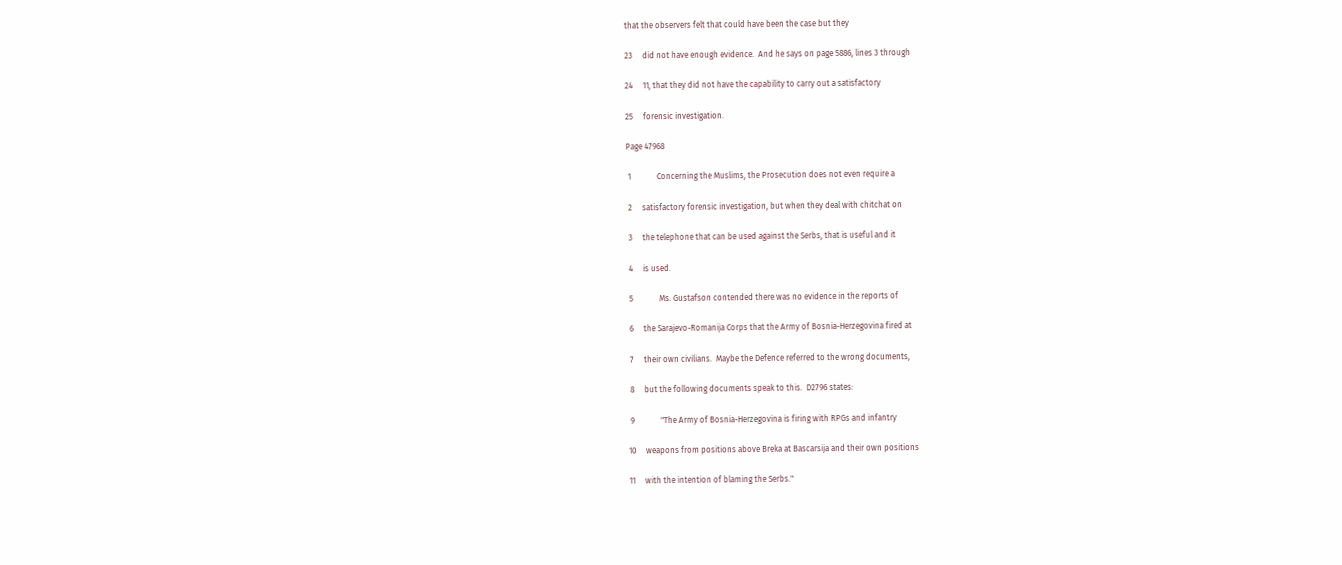that the observers felt that could have been the case but they

23     did not have enough evidence.  And he says on page 5886, lines 3 through

24     11, that they did not have the capability to carry out a satisfactory

25     forensic investigation.

Page 47968

 1             Concerning the Muslims, the Prosecution does not even require a

 2     satisfactory forensic investigation, but when they deal with chitchat on

 3     the telephone that can be used against the Serbs, that is useful and it

 4     is used.

 5             Ms. Gustafson contended there was no evidence in the reports of

 6     the Sarajevo-Romanija Corps that the Army of Bosnia-Herzegovina fired at

 7     their own civilians.  Maybe the Defence referred to the wrong documents,

 8     but the following documents speak to this.  D2796 states:

 9             "The Army of Bosnia-Herzegovina is firing with RPGs and infantry

10     weapons from positions above Breka at Bascarsija and their own positions

11     with the intention of blaming the Serbs."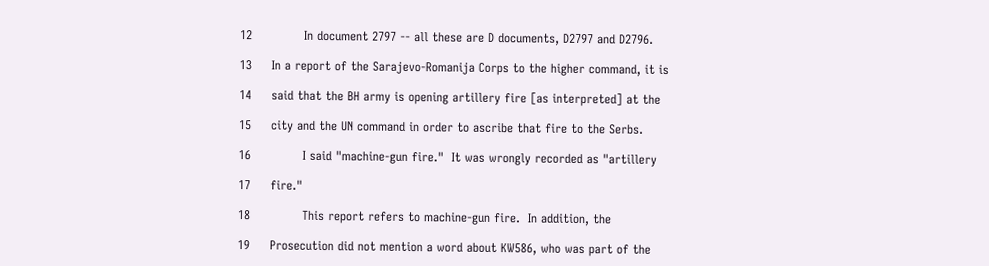12             In document 2797 -- all these are D documents, D2797 and D2796.

13     In a report of the Sarajevo-Romanija Corps to the higher command, it is

14     said that the BH army is opening artillery fire [as interpreted] at the

15     city and the UN command in order to ascribe that fire to the Serbs.

16             I said "machine-gun fire."  It was wrongly recorded as "artillery

17     fire."

18             This report refers to machine-gun fire.  In addition, the

19     Prosecution did not mention a word about KW586, who was part of the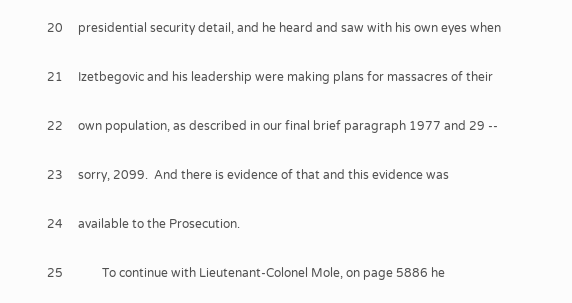20     presidential security detail, and he heard and saw with his own eyes when

21     Izetbegovic and his leadership were making plans for massacres of their

22     own population, as described in our final brief paragraph 1977 and 29 --

23     sorry, 2099.  And there is evidence of that and this evidence was

24     available to the Prosecution.

25             To continue with Lieutenant-Colonel Mole, on page 5886 he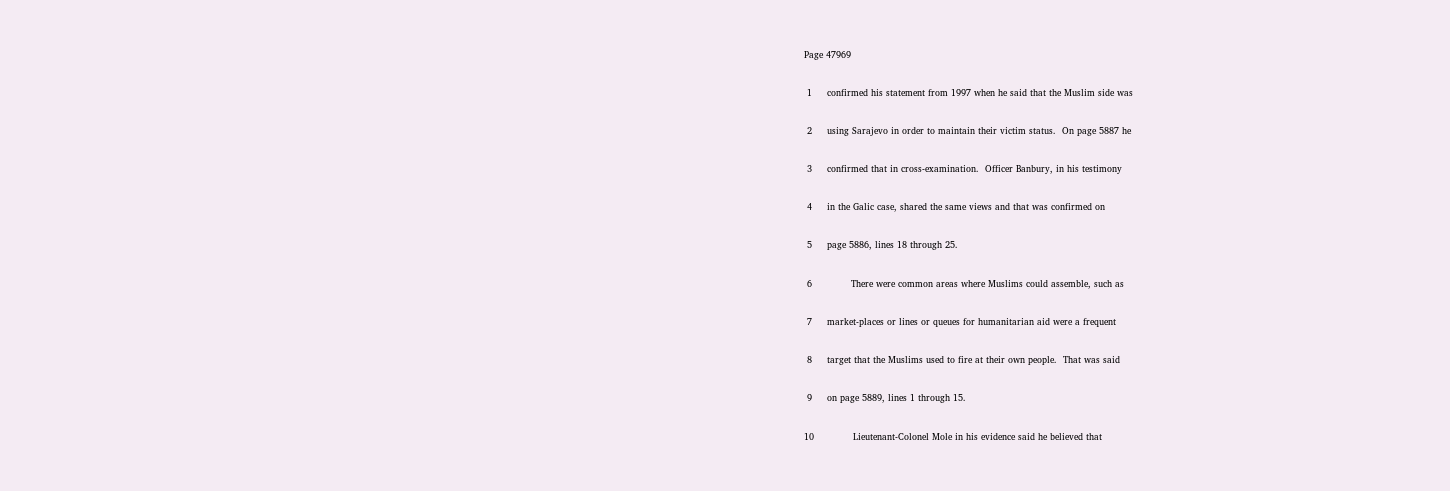Page 47969

 1     confirmed his statement from 1997 when he said that the Muslim side was

 2     using Sarajevo in order to maintain their victim status.  On page 5887 he

 3     confirmed that in cross-examination.  Officer Banbury, in his testimony

 4     in the Galic case, shared the same views and that was confirmed on

 5     page 5886, lines 18 through 25.

 6             There were common areas where Muslims could assemble, such as

 7     market-places or lines or queues for humanitarian aid were a frequent

 8     target that the Muslims used to fire at their own people.  That was said

 9     on page 5889, lines 1 through 15.

10             Lieutenant-Colonel Mole in his evidence said he believed that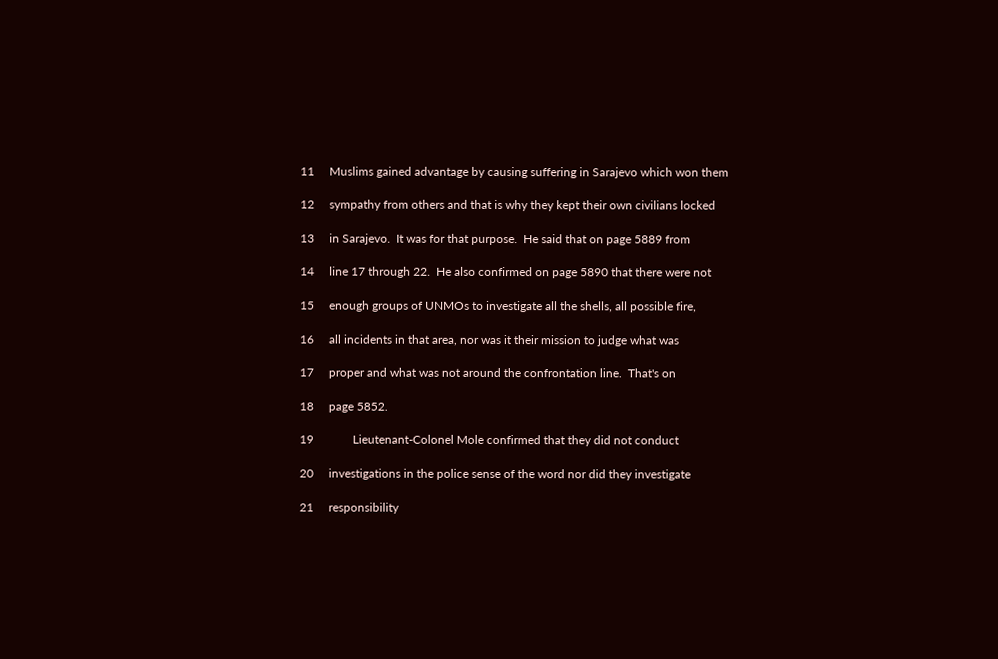11     Muslims gained advantage by causing suffering in Sarajevo which won them

12     sympathy from others and that is why they kept their own civilians locked

13     in Sarajevo.  It was for that purpose.  He said that on page 5889 from

14     line 17 through 22.  He also confirmed on page 5890 that there were not

15     enough groups of UNMOs to investigate all the shells, all possible fire,

16     all incidents in that area, nor was it their mission to judge what was

17     proper and what was not around the confrontation line.  That's on

18     page 5852.

19             Lieutenant-Colonel Mole confirmed that they did not conduct

20     investigations in the police sense of the word nor did they investigate

21     responsibility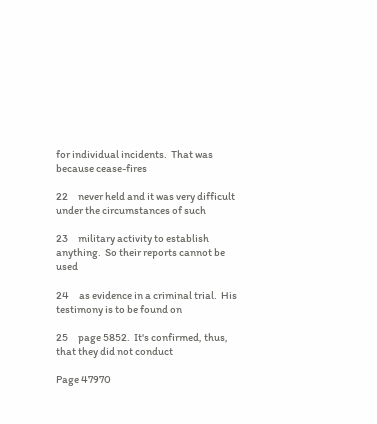for individual incidents.  That was because cease-fires

22     never held and it was very difficult under the circumstances of such

23     military activity to establish anything.  So their reports cannot be used

24     as evidence in a criminal trial.  His testimony is to be found on

25     page 5852.  It's confirmed, thus, that they did not conduct

Page 47970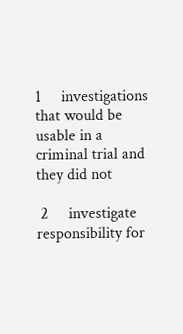1     investigations that would be usable in a criminal trial and they did not

 2     investigate responsibility for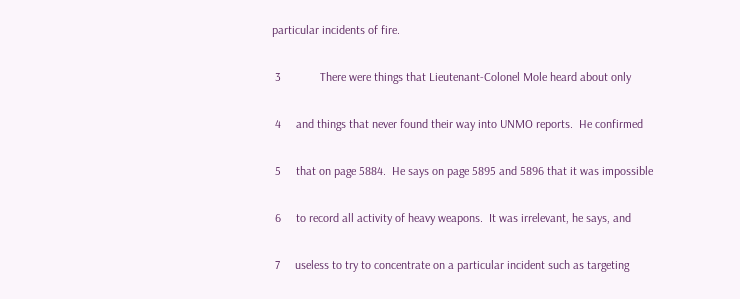particular incidents of fire.

 3             There were things that Lieutenant-Colonel Mole heard about only

 4     and things that never found their way into UNMO reports.  He confirmed

 5     that on page 5884.  He says on page 5895 and 5896 that it was impossible

 6     to record all activity of heavy weapons.  It was irrelevant, he says, and

 7     useless to try to concentrate on a particular incident such as targeting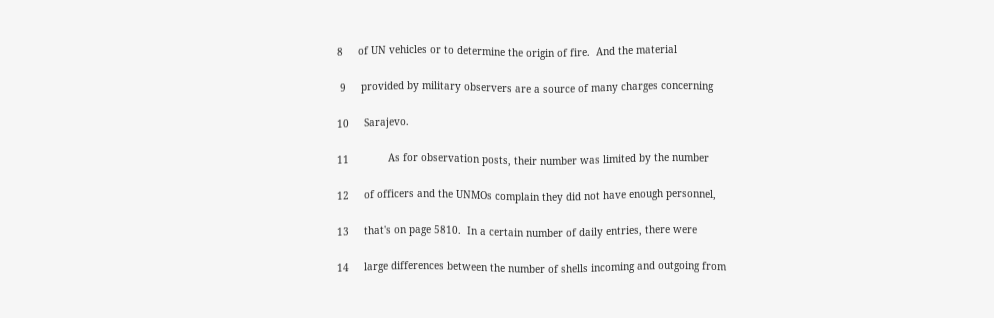8     of UN vehicles or to determine the origin of fire.  And the material

 9     provided by military observers are a source of many charges concerning

10     Sarajevo.

11             As for observation posts, their number was limited by the number

12     of officers and the UNMOs complain they did not have enough personnel,

13     that's on page 5810.  In a certain number of daily entries, there were

14     large differences between the number of shells incoming and outgoing from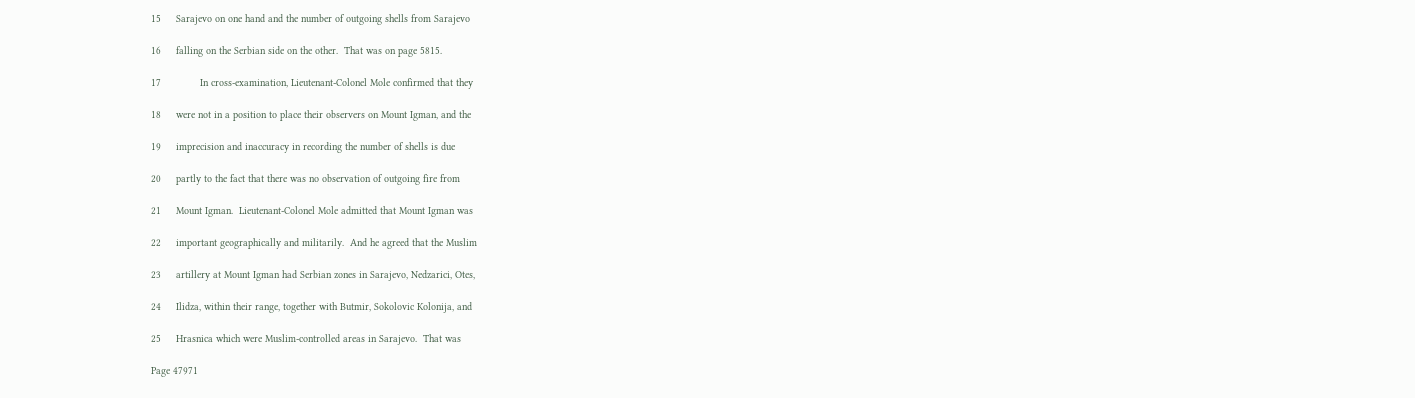15     Sarajevo on one hand and the number of outgoing shells from Sarajevo

16     falling on the Serbian side on the other.  That was on page 5815.

17             In cross-examination, Lieutenant-Colonel Mole confirmed that they

18     were not in a position to place their observers on Mount Igman, and the

19     imprecision and inaccuracy in recording the number of shells is due

20     partly to the fact that there was no observation of outgoing fire from

21     Mount Igman.  Lieutenant-Colonel Mole admitted that Mount Igman was

22     important geographically and militarily.  And he agreed that the Muslim

23     artillery at Mount Igman had Serbian zones in Sarajevo, Nedzarici, Otes,

24     Ilidza, within their range, together with Butmir, Sokolovic Kolonija, and

25     Hrasnica which were Muslim-controlled areas in Sarajevo.  That was

Page 47971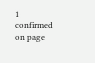1     confirmed on page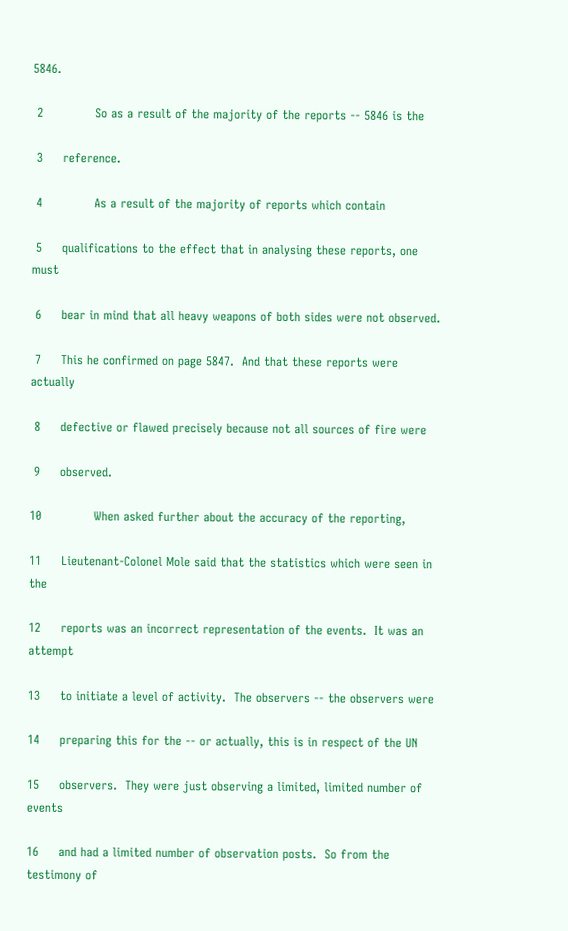5846.

 2             So as a result of the majority of the reports -- 5846 is the

 3     reference.

 4             As a result of the majority of reports which contain

 5     qualifications to the effect that in analysing these reports, one must

 6     bear in mind that all heavy weapons of both sides were not observed.

 7     This he confirmed on page 5847.  And that these reports were actually

 8     defective or flawed precisely because not all sources of fire were

 9     observed.

10             When asked further about the accuracy of the reporting,

11     Lieutenant-Colonel Mole said that the statistics which were seen in the

12     reports was an incorrect representation of the events.  It was an attempt

13     to initiate a level of activity.  The observers -- the observers were

14     preparing this for the -- or actually, this is in respect of the UN

15     observers.  They were just observing a limited, limited number of events

16     and had a limited number of observation posts.  So from the testimony of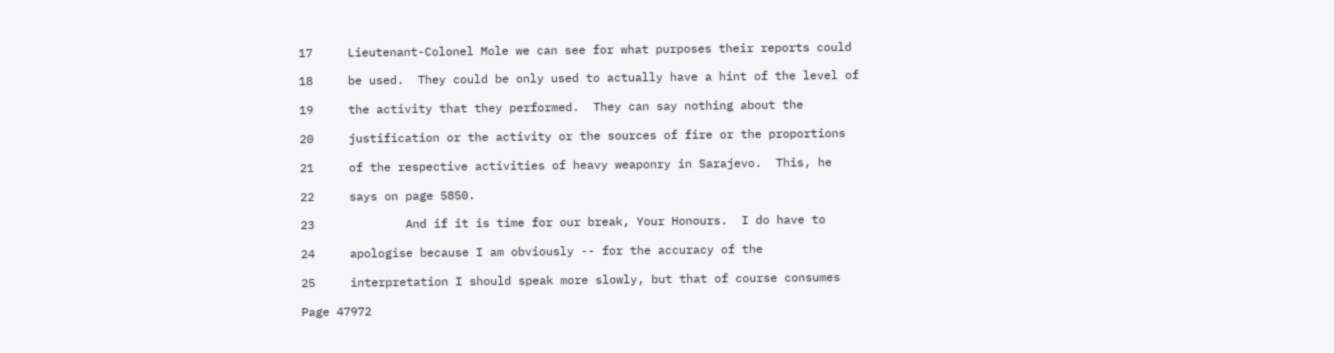17     Lieutenant-Colonel Mole we can see for what purposes their reports could

18     be used.  They could be only used to actually have a hint of the level of

19     the activity that they performed.  They can say nothing about the

20     justification or the activity or the sources of fire or the proportions

21     of the respective activities of heavy weaponry in Sarajevo.  This, he

22     says on page 5850.

23             And if it is time for our break, Your Honours.  I do have to

24     apologise because I am obviously -- for the accuracy of the

25     interpretation I should speak more slowly, but that of course consumes

Page 47972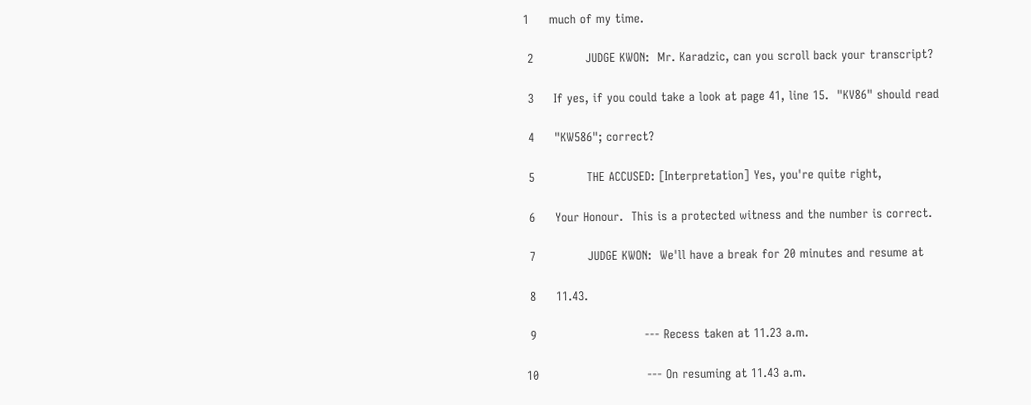1     much of my time.

 2             JUDGE KWON:  Mr. Karadzic, can you scroll back your transcript?

 3     If yes, if you could take a look at page 41, line 15.  "KV86" should read

 4     "KW586"; correct?

 5             THE ACCUSED: [Interpretation] Yes, you're quite right,

 6     Your Honour.  This is a protected witness and the number is correct.

 7             JUDGE KWON:  We'll have a break for 20 minutes and resume at

 8     11.43.

 9                           --- Recess taken at 11.23 a.m.

10                           --- On resuming at 11.43 a.m.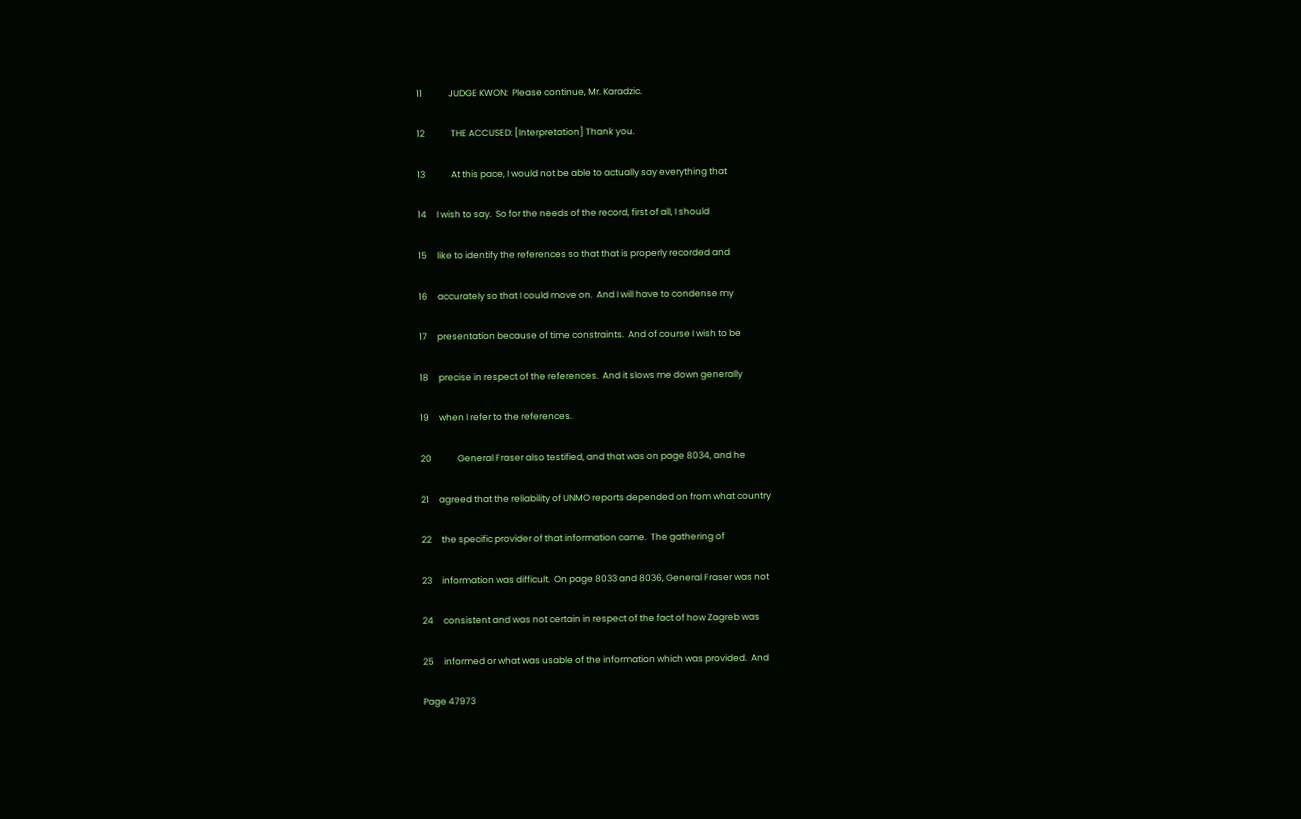11             JUDGE KWON:  Please continue, Mr. Karadzic.

12             THE ACCUSED: [Interpretation] Thank you.

13             At this pace, I would not be able to actually say everything that

14     I wish to say.  So for the needs of the record, first of all, I should

15     like to identify the references so that that is properly recorded and

16     accurately so that I could move on.  And I will have to condense my

17     presentation because of time constraints.  And of course I wish to be

18     precise in respect of the references.  And it slows me down generally

19     when I refer to the references.

20             General Fraser also testified, and that was on page 8034, and he

21     agreed that the reliability of UNMO reports depended on from what country

22     the specific provider of that information came.  The gathering of

23     information was difficult.  On page 8033 and 8036, General Fraser was not

24     consistent and was not certain in respect of the fact of how Zagreb was

25     informed or what was usable of the information which was provided.  And

Page 47973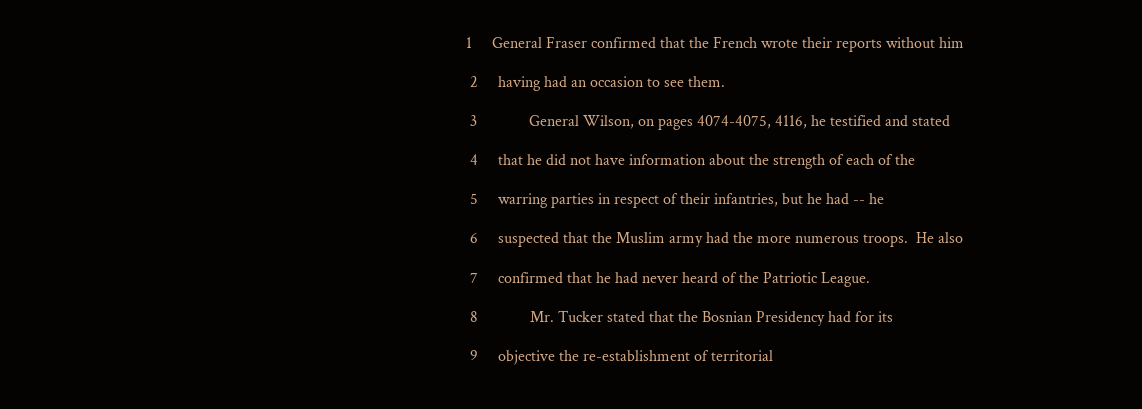1     General Fraser confirmed that the French wrote their reports without him

 2     having had an occasion to see them.

 3             General Wilson, on pages 4074-4075, 4116, he testified and stated

 4     that he did not have information about the strength of each of the

 5     warring parties in respect of their infantries, but he had -- he

 6     suspected that the Muslim army had the more numerous troops.  He also

 7     confirmed that he had never heard of the Patriotic League.

 8             Mr. Tucker stated that the Bosnian Presidency had for its

 9     objective the re-establishment of territorial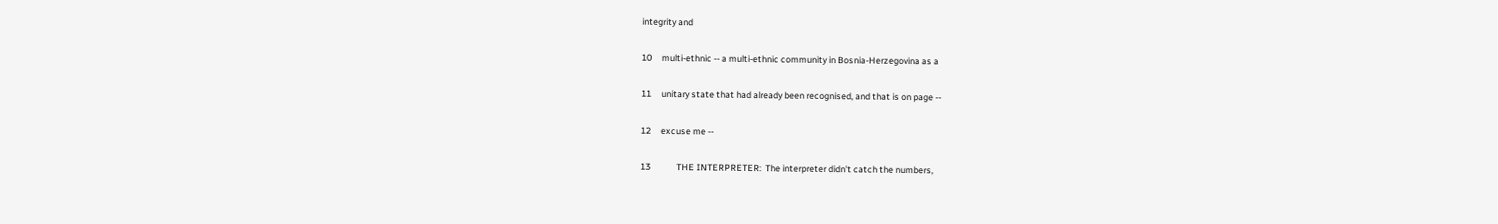integrity and

10     multi-ethnic -- a multi-ethnic community in Bosnia-Herzegovina as a

11     unitary state that had already been recognised, and that is on page --

12     excuse me --

13             THE INTERPRETER:  The interpreter didn't catch the numbers,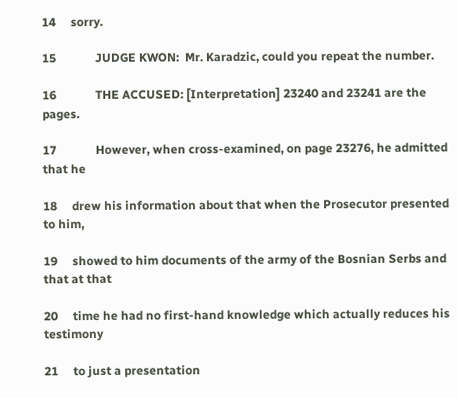14     sorry.

15             JUDGE KWON:  Mr. Karadzic, could you repeat the number.

16             THE ACCUSED: [Interpretation] 23240 and 23241 are the pages.

17             However, when cross-examined, on page 23276, he admitted that he

18     drew his information about that when the Prosecutor presented to him,

19     showed to him documents of the army of the Bosnian Serbs and that at that

20     time he had no first-hand knowledge which actually reduces his testimony

21     to just a presentation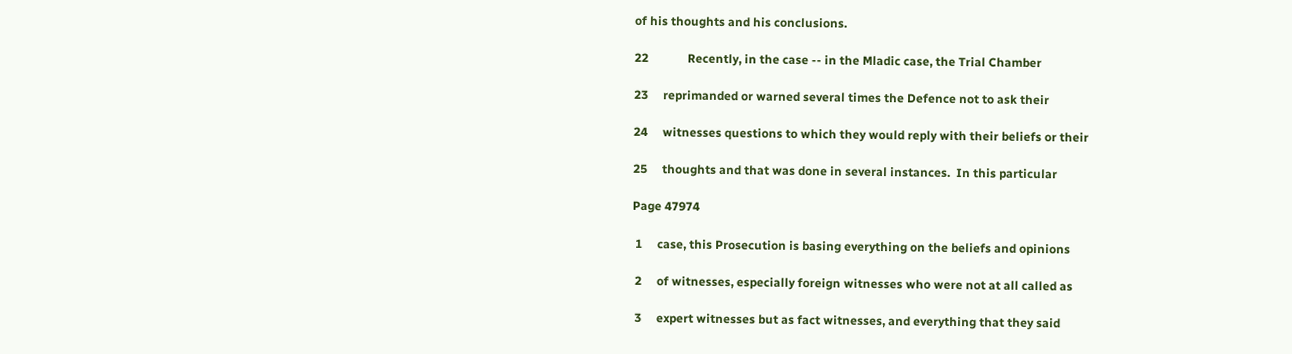of his thoughts and his conclusions.

22             Recently, in the case -- in the Mladic case, the Trial Chamber

23     reprimanded or warned several times the Defence not to ask their

24     witnesses questions to which they would reply with their beliefs or their

25     thoughts and that was done in several instances.  In this particular

Page 47974

 1     case, this Prosecution is basing everything on the beliefs and opinions

 2     of witnesses, especially foreign witnesses who were not at all called as

 3     expert witnesses but as fact witnesses, and everything that they said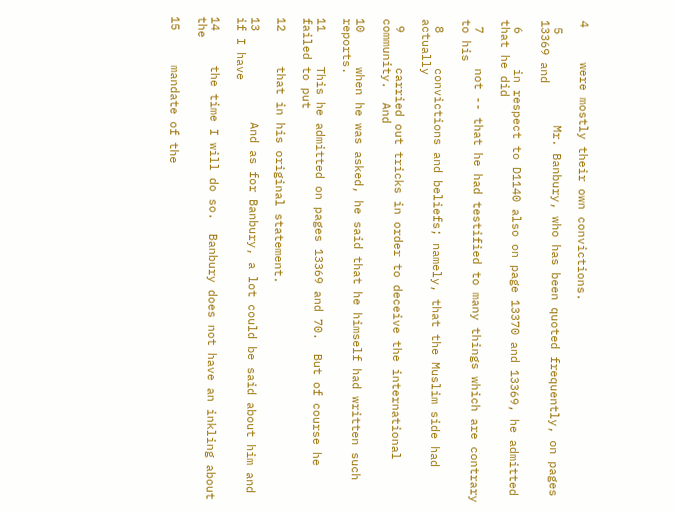4     were mostly their own convictions.

 5             Mr. Banbury, who has been quoted frequently, on pages 13369 and

 6     in respect to D1140 also on page 13370 and 13369, he admitted that he did

 7     not -- that he had testified to many things which are contrary to his

 8     convictions and beliefs; namely, that the Muslim side had actually

 9     carried out tricks in order to deceive the international community.  And

10     when he was asked, he said that he himself had written such reports.

11     This he admitted on pages 13369 and 70.  But of course he failed to put

12     that in his original statement.

13             And as for Banbury, a lot could be said about him and if I have

14     the time I will do so.  Banbury does not have an inkling about the

15     mandate of the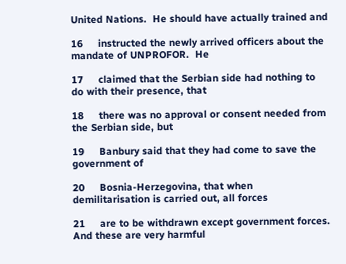United Nations.  He should have actually trained and

16     instructed the newly arrived officers about the mandate of UNPROFOR.  He

17     claimed that the Serbian side had nothing to do with their presence, that

18     there was no approval or consent needed from the Serbian side, but

19     Banbury said that they had come to save the government of

20     Bosnia-Herzegovina, that when demilitarisation is carried out, all forces

21     are to be withdrawn except government forces.  And these are very harmful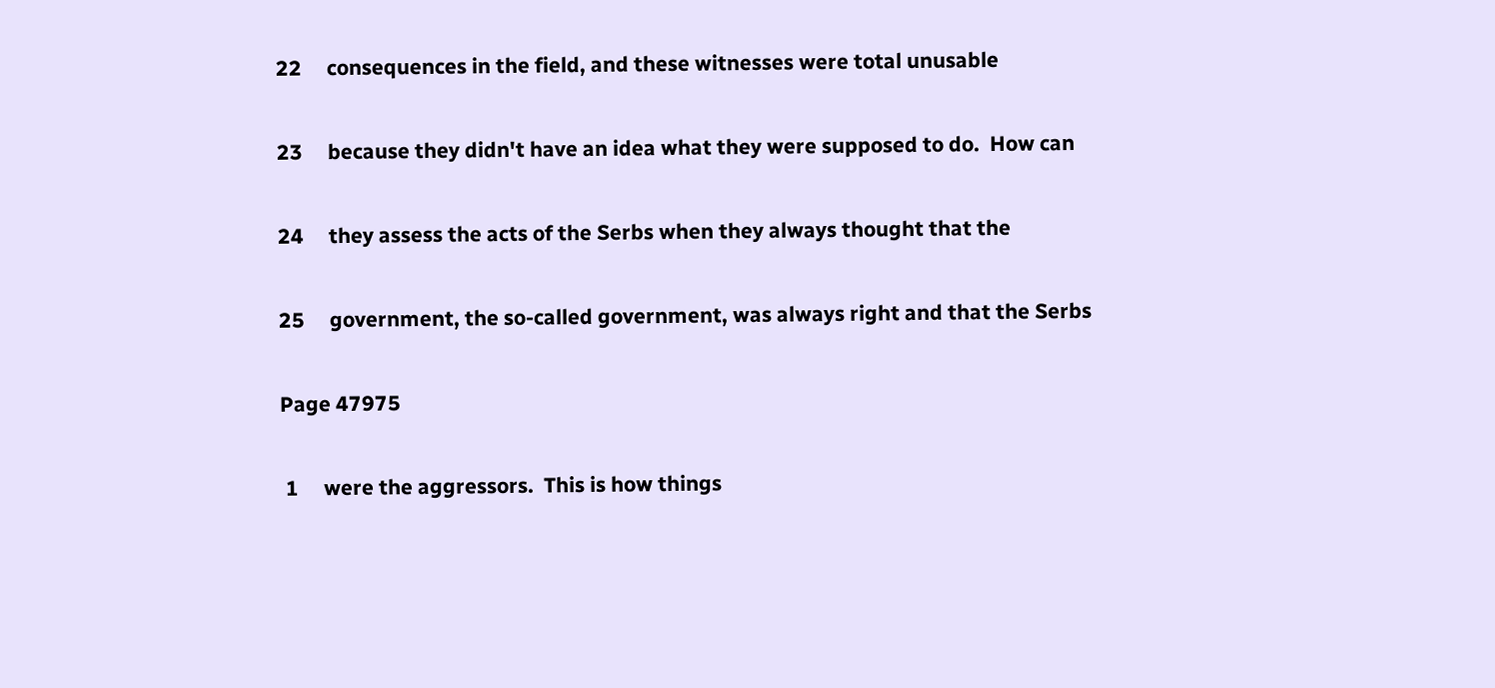22     consequences in the field, and these witnesses were total unusable

23     because they didn't have an idea what they were supposed to do.  How can

24     they assess the acts of the Serbs when they always thought that the

25     government, the so-called government, was always right and that the Serbs

Page 47975

 1     were the aggressors.  This is how things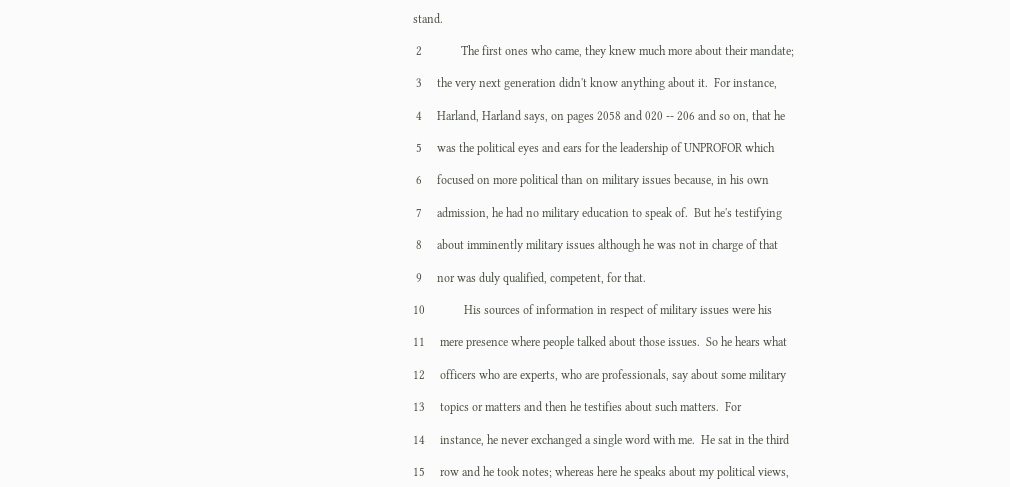stand.

 2             The first ones who came, they knew much more about their mandate;

 3     the very next generation didn't know anything about it.  For instance,

 4     Harland, Harland says, on pages 2058 and 020 -- 206 and so on, that he

 5     was the political eyes and ears for the leadership of UNPROFOR which

 6     focused on more political than on military issues because, in his own

 7     admission, he had no military education to speak of.  But he's testifying

 8     about imminently military issues although he was not in charge of that

 9     nor was duly qualified, competent, for that.

10             His sources of information in respect of military issues were his

11     mere presence where people talked about those issues.  So he hears what

12     officers who are experts, who are professionals, say about some military

13     topics or matters and then he testifies about such matters.  For

14     instance, he never exchanged a single word with me.  He sat in the third

15     row and he took notes; whereas here he speaks about my political views,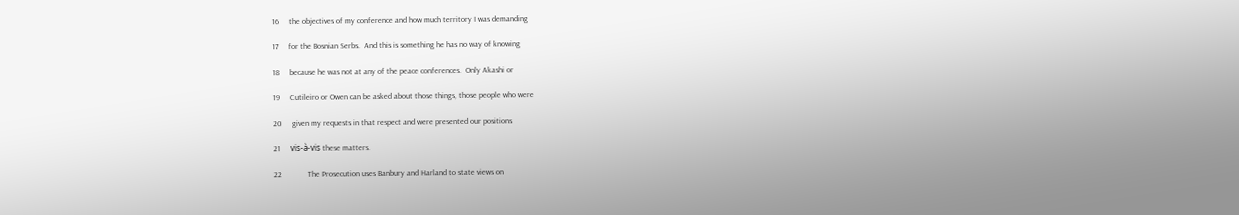16     the objectives of my conference and how much territory I was demanding

17     for the Bosnian Serbs.  And this is something he has no way of knowing

18     because he was not at any of the peace conferences.  Only Akashi or

19     Cutileiro or Owen can be asked about those things, those people who were

20     given my requests in that respect and were presented our positions

21     vis-à-vis these matters.

22             The Prosecution uses Banbury and Harland to state views on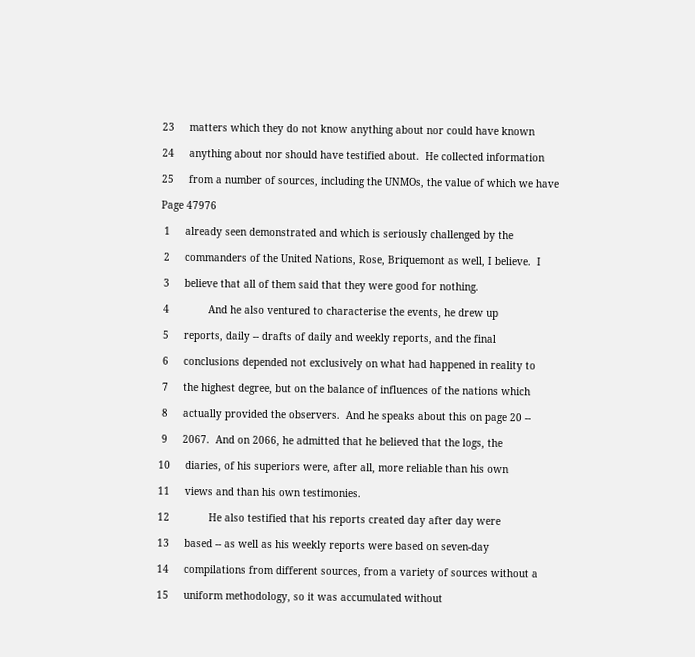23     matters which they do not know anything about nor could have known

24     anything about nor should have testified about.  He collected information

25     from a number of sources, including the UNMOs, the value of which we have

Page 47976

 1     already seen demonstrated and which is seriously challenged by the

 2     commanders of the United Nations, Rose, Briquemont as well, I believe.  I

 3     believe that all of them said that they were good for nothing.

 4             And he also ventured to characterise the events, he drew up

 5     reports, daily -- drafts of daily and weekly reports, and the final

 6     conclusions depended not exclusively on what had happened in reality to

 7     the highest degree, but on the balance of influences of the nations which

 8     actually provided the observers.  And he speaks about this on page 20 --

 9     2067.  And on 2066, he admitted that he believed that the logs, the

10     diaries, of his superiors were, after all, more reliable than his own

11     views and than his own testimonies.

12             He also testified that his reports created day after day were

13     based -- as well as his weekly reports were based on seven-day

14     compilations from different sources, from a variety of sources without a

15     uniform methodology, so it was accumulated without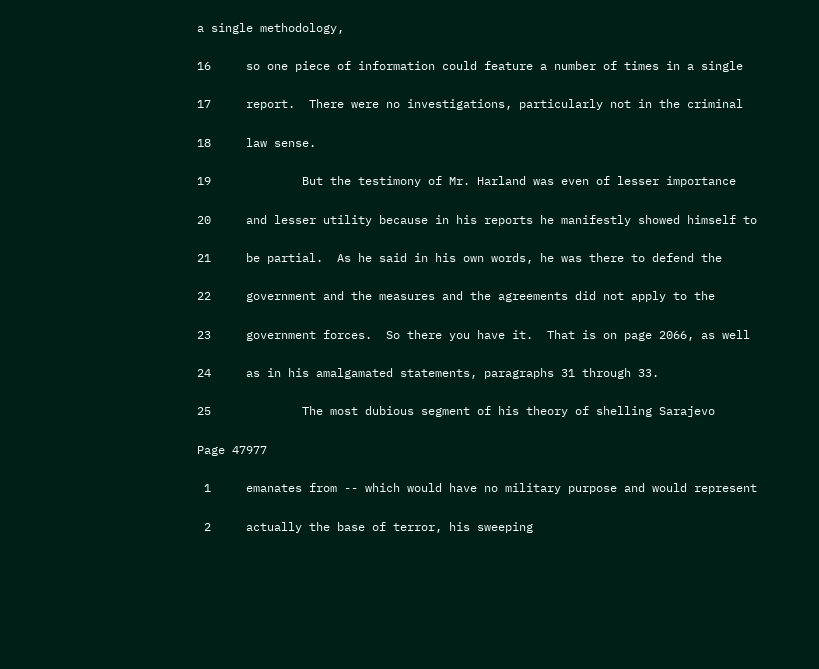a single methodology,

16     so one piece of information could feature a number of times in a single

17     report.  There were no investigations, particularly not in the criminal

18     law sense.

19             But the testimony of Mr. Harland was even of lesser importance

20     and lesser utility because in his reports he manifestly showed himself to

21     be partial.  As he said in his own words, he was there to defend the

22     government and the measures and the agreements did not apply to the

23     government forces.  So there you have it.  That is on page 2066, as well

24     as in his amalgamated statements, paragraphs 31 through 33.

25             The most dubious segment of his theory of shelling Sarajevo

Page 47977

 1     emanates from -- which would have no military purpose and would represent

 2     actually the base of terror, his sweeping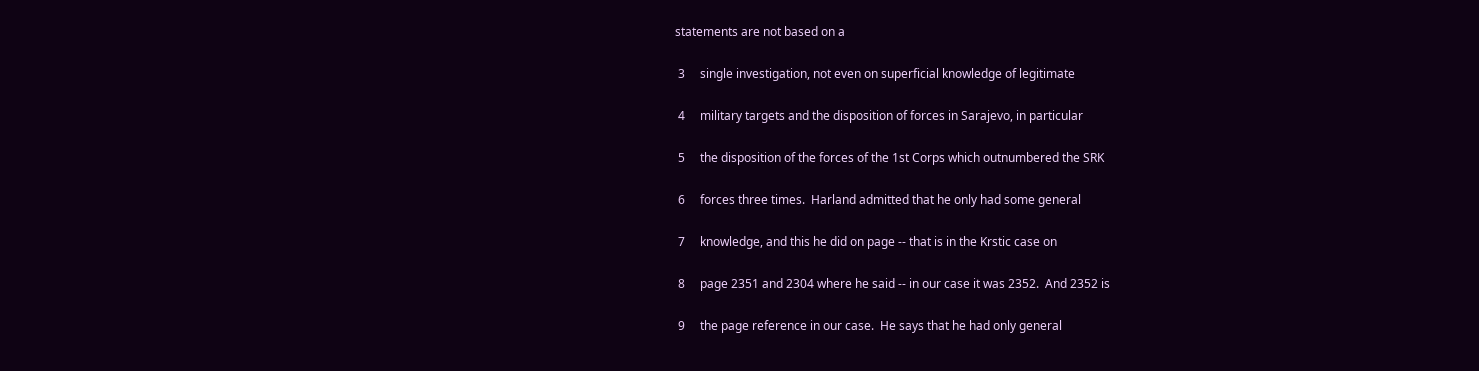statements are not based on a

 3     single investigation, not even on superficial knowledge of legitimate

 4     military targets and the disposition of forces in Sarajevo, in particular

 5     the disposition of the forces of the 1st Corps which outnumbered the SRK

 6     forces three times.  Harland admitted that he only had some general

 7     knowledge, and this he did on page -- that is in the Krstic case on

 8     page 2351 and 2304 where he said -- in our case it was 2352.  And 2352 is

 9     the page reference in our case.  He says that he had only general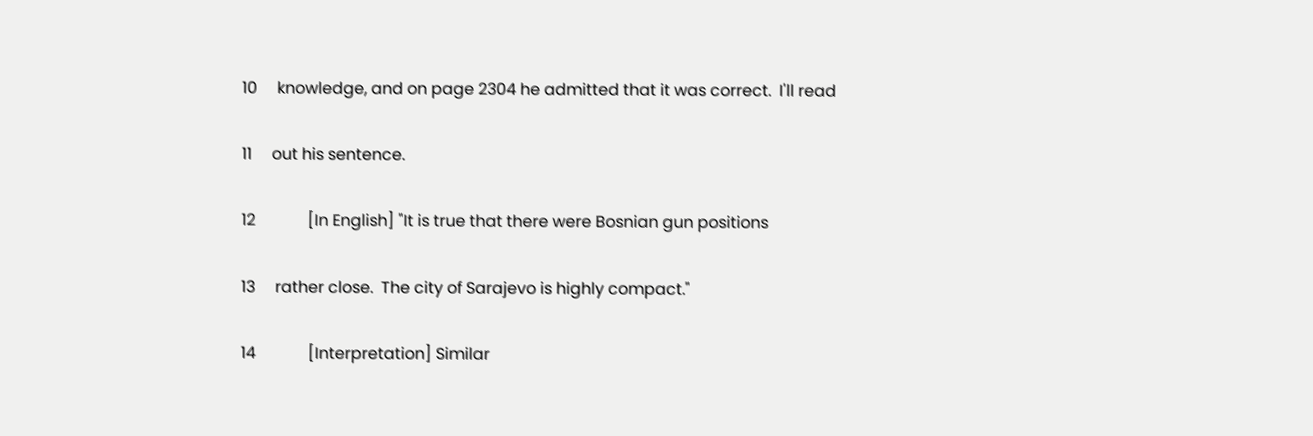10     knowledge, and on page 2304 he admitted that it was correct.  I'll read

11     out his sentence.

12             [In English] "It is true that there were Bosnian gun positions

13     rather close.  The city of Sarajevo is highly compact."

14             [Interpretation] Similar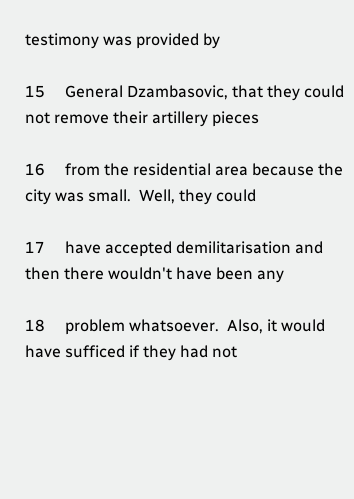testimony was provided by

15     General Dzambasovic, that they could not remove their artillery pieces

16     from the residential area because the city was small.  Well, they could

17     have accepted demilitarisation and then there wouldn't have been any

18     problem whatsoever.  Also, it would have sufficed if they had not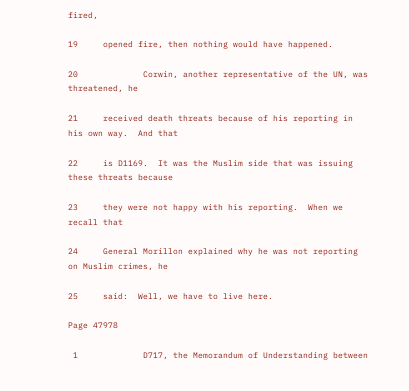fired,

19     opened fire, then nothing would have happened.

20             Corwin, another representative of the UN, was threatened, he

21     received death threats because of his reporting in his own way.  And that

22     is D1169.  It was the Muslim side that was issuing these threats because

23     they were not happy with his reporting.  When we recall that

24     General Morillon explained why he was not reporting on Muslim crimes, he

25     said:  Well, we have to live here.

Page 47978

 1             D717, the Memorandum of Understanding between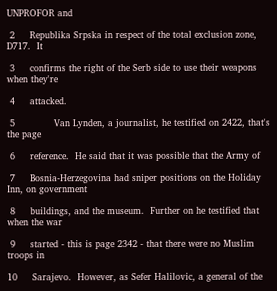UNPROFOR and

 2     Republika Srpska in respect of the total exclusion zone, D717.  It

 3     confirms the right of the Serb side to use their weapons when they're

 4     attacked.

 5             Van Lynden, a journalist, he testified on 2422, that's the page

 6     reference.  He said that it was possible that the Army of

 7     Bosnia-Herzegovina had sniper positions on the Holiday Inn, on government

 8     buildings, and the museum.  Further on he testified that when the war

 9     started - this is page 2342 - that there were no Muslim troops in

10     Sarajevo.  However, as Sefer Halilovic, a general of the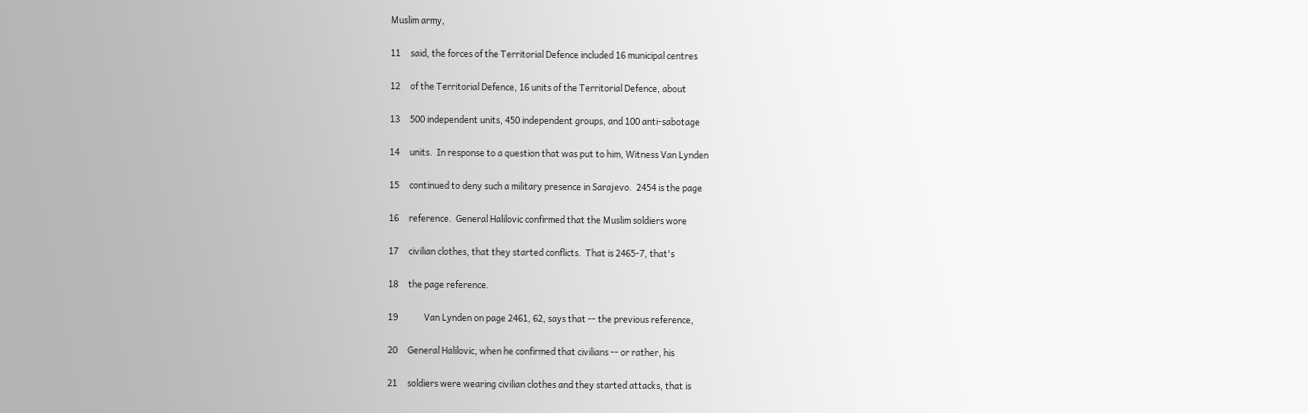Muslim army,

11     said, the forces of the Territorial Defence included 16 municipal centres

12     of the Territorial Defence, 16 units of the Territorial Defence, about

13     500 independent units, 450 independent groups, and 100 anti-sabotage

14     units.  In response to a question that was put to him, Witness Van Lynden

15     continued to deny such a military presence in Sarajevo.  2454 is the page

16     reference.  General Halilovic confirmed that the Muslim soldiers wore

17     civilian clothes, that they started conflicts.  That is 2465-7, that's

18     the page reference.

19             Van Lynden on page 2461, 62, says that -- the previous reference,

20     General Halilovic, when he confirmed that civilians -- or rather, his

21     soldiers were wearing civilian clothes and they started attacks, that is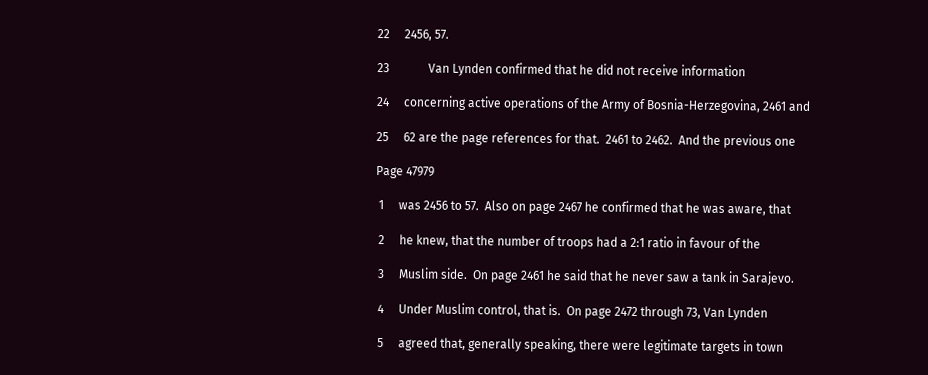22     2456, 57.

23             Van Lynden confirmed that he did not receive information

24     concerning active operations of the Army of Bosnia-Herzegovina, 2461 and

25     62 are the page references for that.  2461 to 2462.  And the previous one

Page 47979

 1     was 2456 to 57.  Also on page 2467 he confirmed that he was aware, that

 2     he knew, that the number of troops had a 2:1 ratio in favour of the

 3     Muslim side.  On page 2461 he said that he never saw a tank in Sarajevo.

 4     Under Muslim control, that is.  On page 2472 through 73, Van Lynden

 5     agreed that, generally speaking, there were legitimate targets in town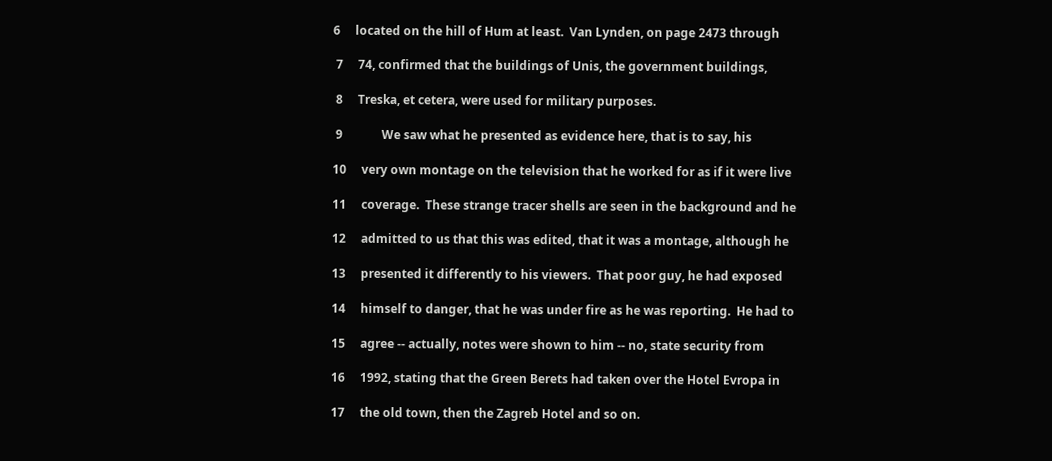6     located on the hill of Hum at least.  Van Lynden, on page 2473 through

 7     74, confirmed that the buildings of Unis, the government buildings,

 8     Treska, et cetera, were used for military purposes.

 9             We saw what he presented as evidence here, that is to say, his

10     very own montage on the television that he worked for as if it were live

11     coverage.  These strange tracer shells are seen in the background and he

12     admitted to us that this was edited, that it was a montage, although he

13     presented it differently to his viewers.  That poor guy, he had exposed

14     himself to danger, that he was under fire as he was reporting.  He had to

15     agree -- actually, notes were shown to him -- no, state security from

16     1992, stating that the Green Berets had taken over the Hotel Evropa in

17     the old town, then the Zagreb Hotel and so on.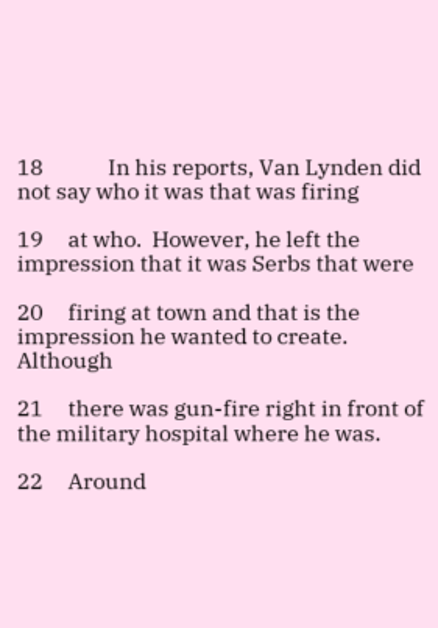18             In his reports, Van Lynden did not say who it was that was firing

19     at who.  However, he left the impression that it was Serbs that were

20     firing at town and that is the impression he wanted to create.  Although

21     there was gun-fire right in front of the military hospital where he was.

22     Around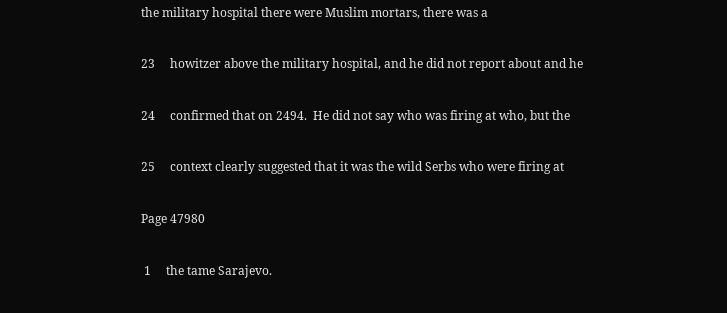the military hospital there were Muslim mortars, there was a

23     howitzer above the military hospital, and he did not report about and he

24     confirmed that on 2494.  He did not say who was firing at who, but the

25     context clearly suggested that it was the wild Serbs who were firing at

Page 47980

 1     the tame Sarajevo.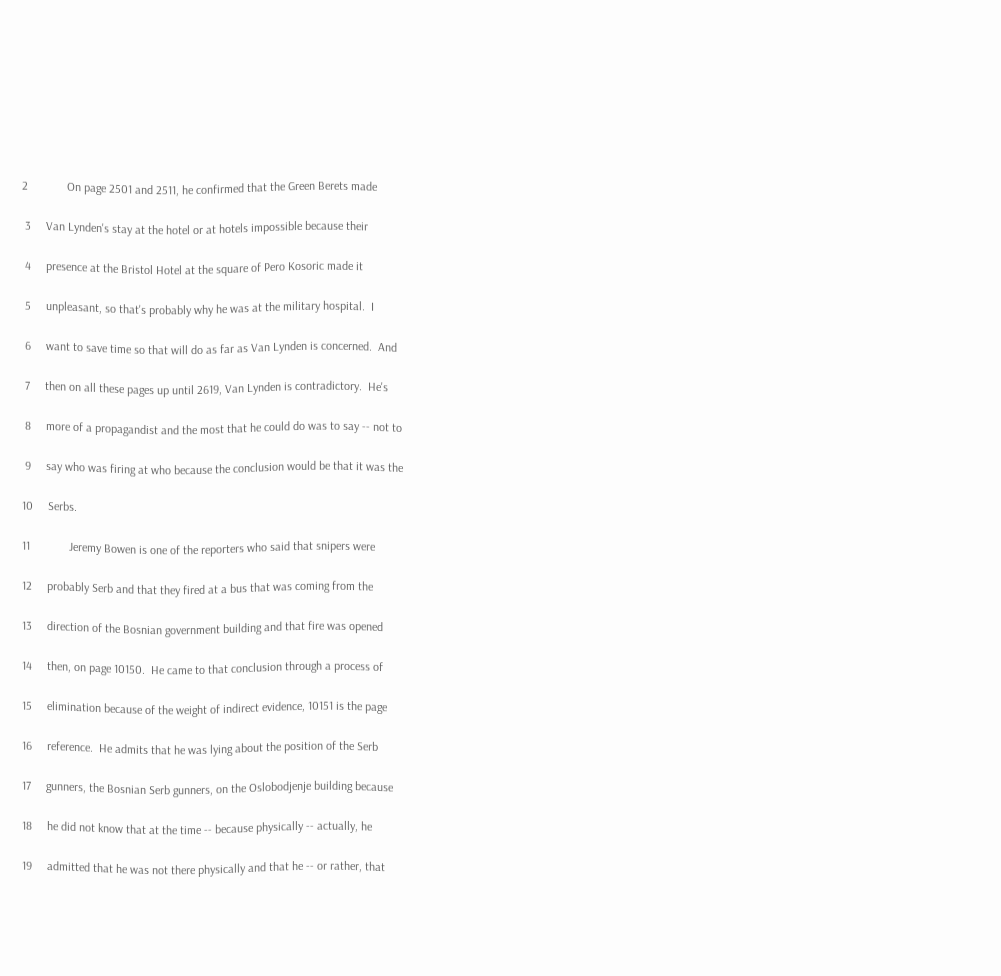2             On page 2501 and 2511, he confirmed that the Green Berets made

 3     Van Lynden's stay at the hotel or at hotels impossible because their

 4     presence at the Bristol Hotel at the square of Pero Kosoric made it

 5     unpleasant, so that's probably why he was at the military hospital.  I

 6     want to save time so that will do as far as Van Lynden is concerned.  And

 7     then on all these pages up until 2619, Van Lynden is contradictory.  He's

 8     more of a propagandist and the most that he could do was to say -- not to

 9     say who was firing at who because the conclusion would be that it was the

10     Serbs.

11             Jeremy Bowen is one of the reporters who said that snipers were

12     probably Serb and that they fired at a bus that was coming from the

13     direction of the Bosnian government building and that fire was opened

14     then, on page 10150.  He came to that conclusion through a process of

15     elimination because of the weight of indirect evidence, 10151 is the page

16     reference.  He admits that he was lying about the position of the Serb

17     gunners, the Bosnian Serb gunners, on the Oslobodjenje building because

18     he did not know that at the time -- because physically -- actually, he

19     admitted that he was not there physically and that he -- or rather, that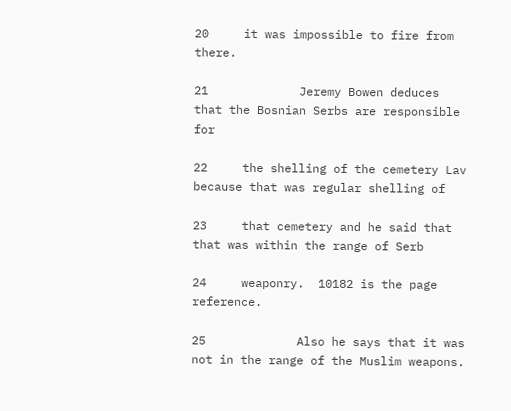20     it was impossible to fire from there.

21             Jeremy Bowen deduces that the Bosnian Serbs are responsible for

22     the shelling of the cemetery Lav because that was regular shelling of

23     that cemetery and he said that that was within the range of Serb

24     weaponry.  10182 is the page reference.

25             Also he says that it was not in the range of the Muslim weapons.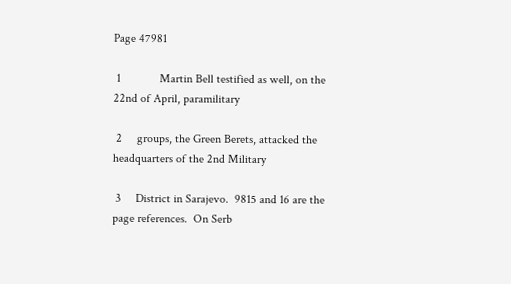Page 47981

 1             Martin Bell testified as well, on the 22nd of April, paramilitary

 2     groups, the Green Berets, attacked the headquarters of the 2nd Military

 3     District in Sarajevo.  9815 and 16 are the page references.  On Serb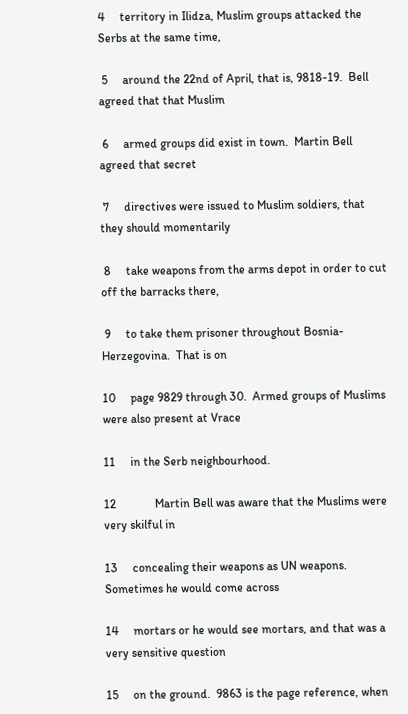4     territory in Ilidza, Muslim groups attacked the Serbs at the same time,

 5     around the 22nd of April, that is, 9818-19.  Bell agreed that that Muslim

 6     armed groups did exist in town.  Martin Bell agreed that secret

 7     directives were issued to Muslim soldiers, that they should momentarily

 8     take weapons from the arms depot in order to cut off the barracks there,

 9     to take them prisoner throughout Bosnia-Herzegovina.  That is on

10     page 9829 through 30.  Armed groups of Muslims were also present at Vrace

11     in the Serb neighbourhood.

12             Martin Bell was aware that the Muslims were very skilful in

13     concealing their weapons as UN weapons.  Sometimes he would come across

14     mortars or he would see mortars, and that was a very sensitive question

15     on the ground.  9863 is the page reference, when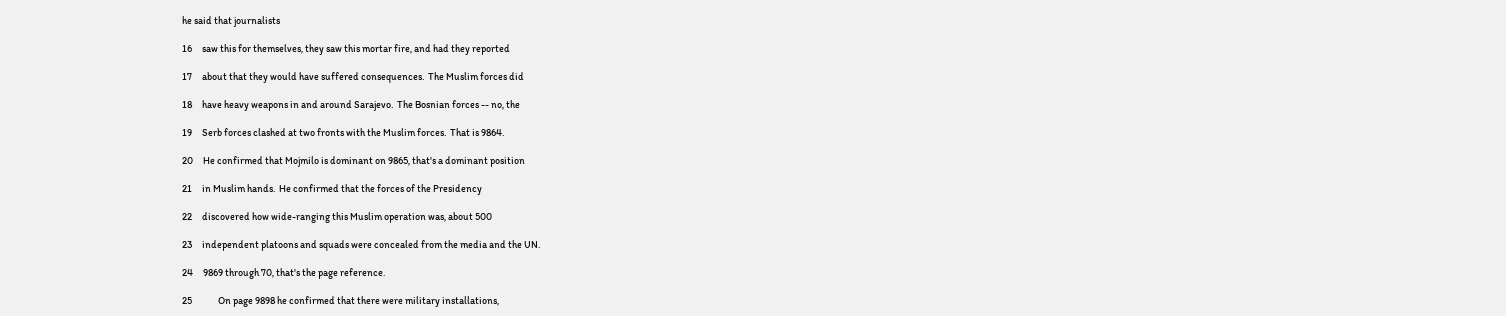he said that journalists

16     saw this for themselves, they saw this mortar fire, and had they reported

17     about that they would have suffered consequences.  The Muslim forces did

18     have heavy weapons in and around Sarajevo.  The Bosnian forces -- no, the

19     Serb forces clashed at two fronts with the Muslim forces.  That is 9864.

20     He confirmed that Mojmilo is dominant on 9865, that's a dominant position

21     in Muslim hands.  He confirmed that the forces of the Presidency

22     discovered how wide-ranging this Muslim operation was, about 500

23     independent platoons and squads were concealed from the media and the UN.

24     9869 through 70, that's the page reference.

25             On page 9898 he confirmed that there were military installations,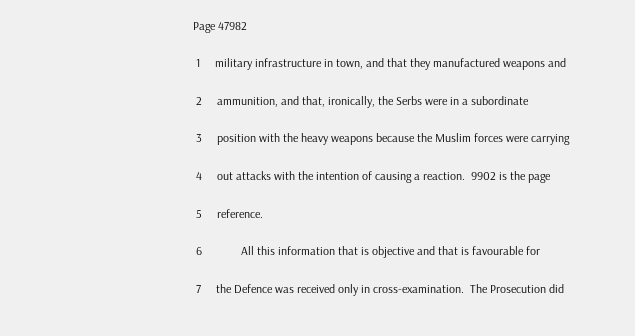Page 47982

 1     military infrastructure in town, and that they manufactured weapons and

 2     ammunition, and that, ironically, the Serbs were in a subordinate

 3     position with the heavy weapons because the Muslim forces were carrying

 4     out attacks with the intention of causing a reaction.  9902 is the page

 5     reference.

 6             All this information that is objective and that is favourable for

 7     the Defence was received only in cross-examination.  The Prosecution did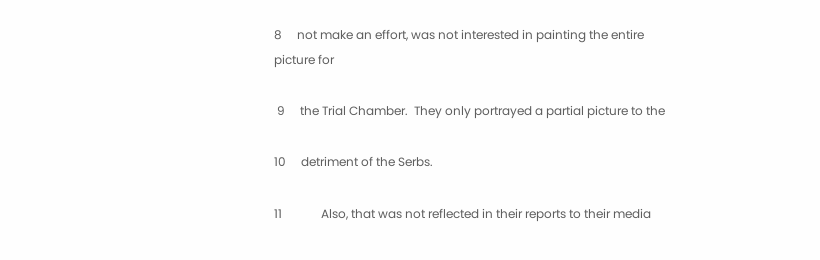8     not make an effort, was not interested in painting the entire picture for

 9     the Trial Chamber.  They only portrayed a partial picture to the

10     detriment of the Serbs.

11             Also, that was not reflected in their reports to their media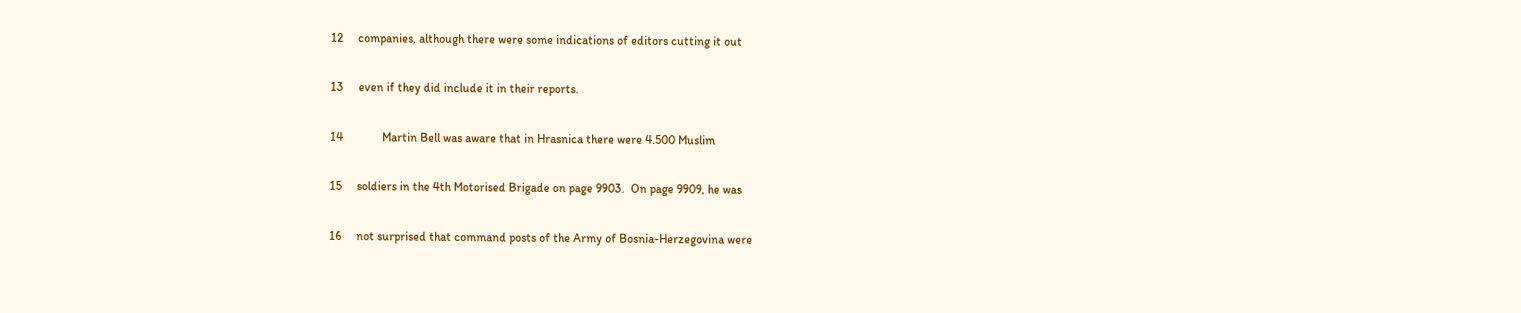12     companies, although there were some indications of editors cutting it out

13     even if they did include it in their reports.

14             Martin Bell was aware that in Hrasnica there were 4.500 Muslim

15     soldiers in the 4th Motorised Brigade on page 9903.  On page 9909, he was

16     not surprised that command posts of the Army of Bosnia-Herzegovina were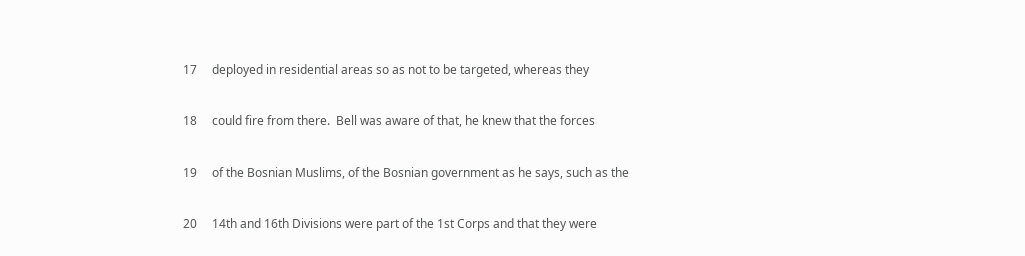17     deployed in residential areas so as not to be targeted, whereas they

18     could fire from there.  Bell was aware of that, he knew that the forces

19     of the Bosnian Muslims, of the Bosnian government as he says, such as the

20     14th and 16th Divisions were part of the 1st Corps and that they were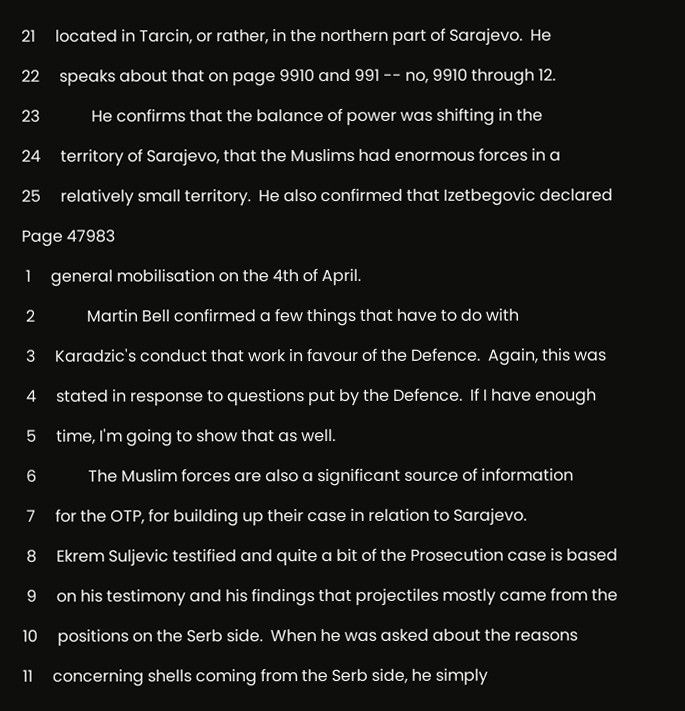21     located in Tarcin, or rather, in the northern part of Sarajevo.  He

22     speaks about that on page 9910 and 991 -- no, 9910 through 12.

23             He confirms that the balance of power was shifting in the

24     territory of Sarajevo, that the Muslims had enormous forces in a

25     relatively small territory.  He also confirmed that Izetbegovic declared

Page 47983

 1     general mobilisation on the 4th of April.

 2             Martin Bell confirmed a few things that have to do with

 3     Karadzic's conduct that work in favour of the Defence.  Again, this was

 4     stated in response to questions put by the Defence.  If I have enough

 5     time, I'm going to show that as well.

 6             The Muslim forces are also a significant source of information

 7     for the OTP, for building up their case in relation to Sarajevo.

 8     Ekrem Suljevic testified and quite a bit of the Prosecution case is based

 9     on his testimony and his findings that projectiles mostly came from the

10     positions on the Serb side.  When he was asked about the reasons

11     concerning shells coming from the Serb side, he simply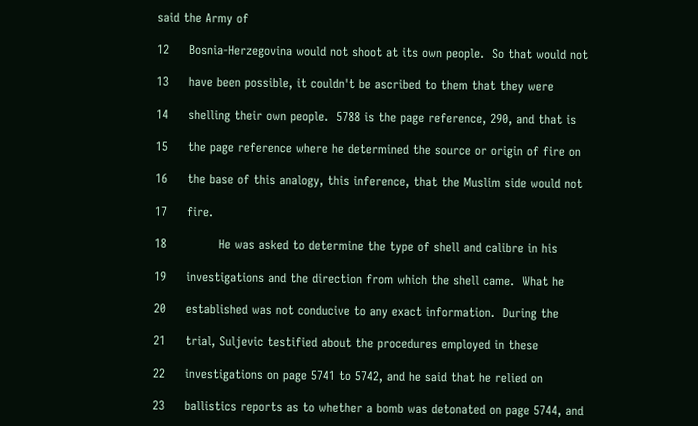said the Army of

12     Bosnia-Herzegovina would not shoot at its own people.  So that would not

13     have been possible, it couldn't be ascribed to them that they were

14     shelling their own people.  5788 is the page reference, 290, and that is

15     the page reference where he determined the source or origin of fire on

16     the base of this analogy, this inference, that the Muslim side would not

17     fire.

18             He was asked to determine the type of shell and calibre in his

19     investigations and the direction from which the shell came.  What he

20     established was not conducive to any exact information.  During the

21     trial, Suljevic testified about the procedures employed in these

22     investigations on page 5741 to 5742, and he said that he relied on

23     ballistics reports as to whether a bomb was detonated on page 5744, and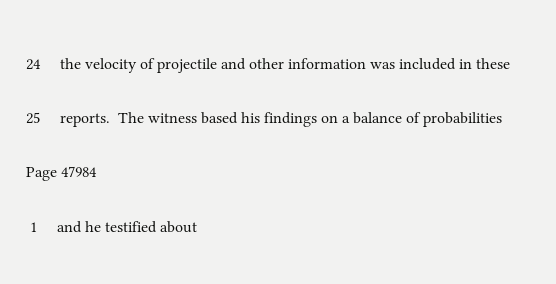24     the velocity of projectile and other information was included in these

25     reports.  The witness based his findings on a balance of probabilities

Page 47984

 1     and he testified about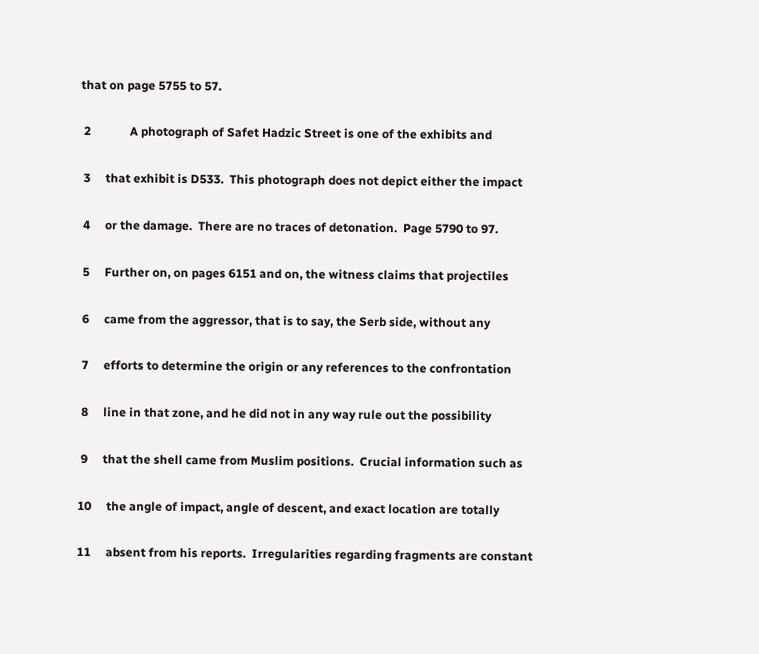that on page 5755 to 57.

 2             A photograph of Safet Hadzic Street is one of the exhibits and

 3     that exhibit is D533.  This photograph does not depict either the impact

 4     or the damage.  There are no traces of detonation.  Page 5790 to 97.

 5     Further on, on pages 6151 and on, the witness claims that projectiles

 6     came from the aggressor, that is to say, the Serb side, without any

 7     efforts to determine the origin or any references to the confrontation

 8     line in that zone, and he did not in any way rule out the possibility

 9     that the shell came from Muslim positions.  Crucial information such as

10     the angle of impact, angle of descent, and exact location are totally

11     absent from his reports.  Irregularities regarding fragments are constant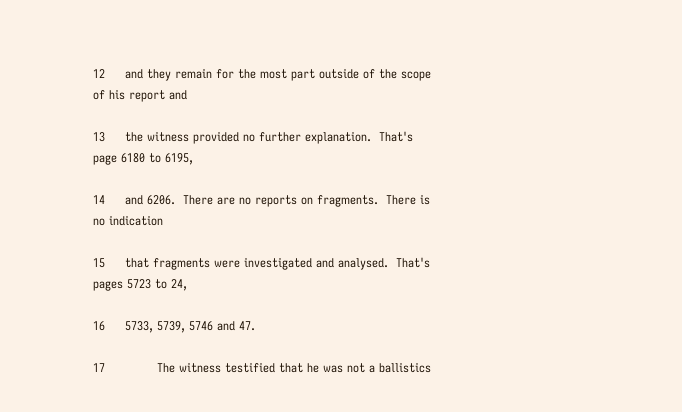12     and they remain for the most part outside of the scope of his report and

13     the witness provided no further explanation.  That's page 6180 to 6195,

14     and 6206.  There are no reports on fragments.  There is no indication

15     that fragments were investigated and analysed.  That's pages 5723 to 24,

16     5733, 5739, 5746 and 47.

17             The witness testified that he was not a ballistics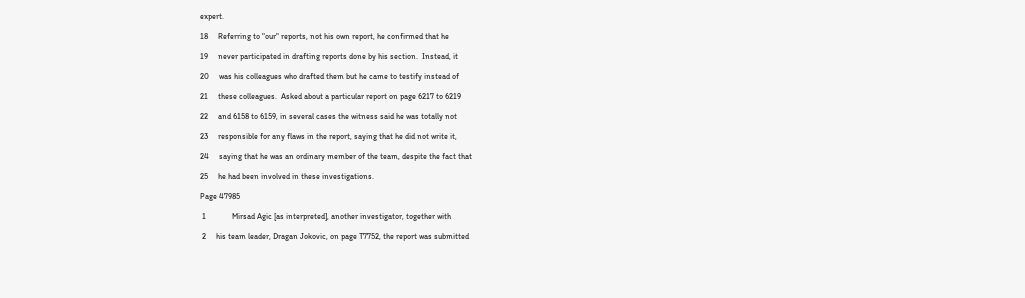expert.

18     Referring to "our" reports, not his own report, he confirmed that he

19     never participated in drafting reports done by his section.  Instead, it

20     was his colleagues who drafted them but he came to testify instead of

21     these colleagues.  Asked about a particular report on page 6217 to 6219

22     and 6158 to 6159, in several cases the witness said he was totally not

23     responsible for any flaws in the report, saying that he did not write it,

24     saying that he was an ordinary member of the team, despite the fact that

25     he had been involved in these investigations.

Page 47985

 1             Mirsad Agic [as interpreted], another investigator, together with

 2     his team leader, Dragan Jokovic, on page T7752, the report was submitted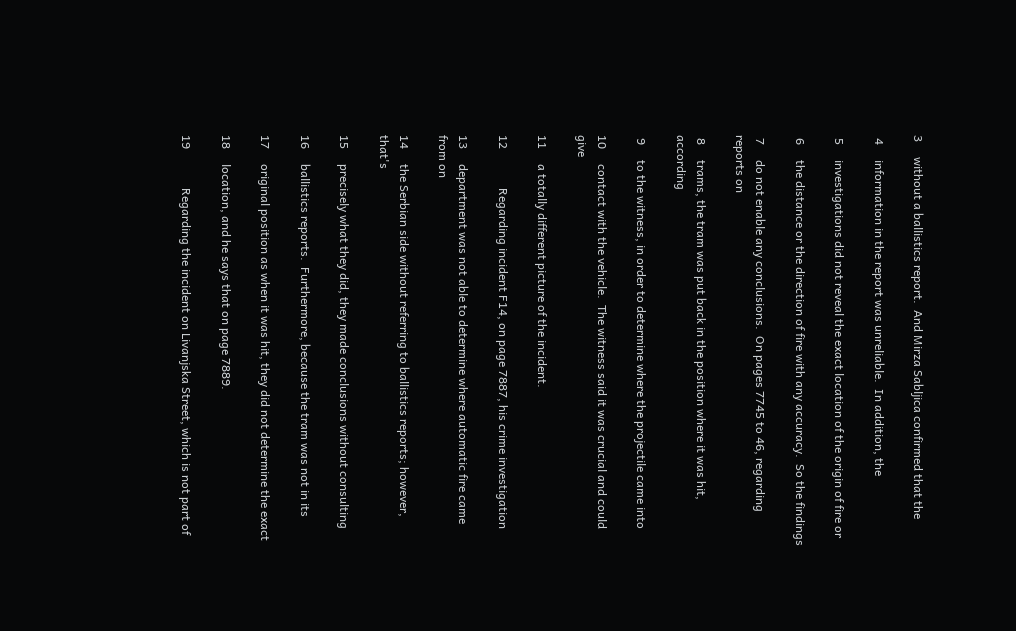3     without a ballistics report.  And Mirza Sabljica confirmed that the

 4     information in the report was unreliable.  In addition, the

 5     investigations did not reveal the exact location of the origin of fire or

 6     the distance or the direction of fire with any accuracy.  So the findings

 7     do not enable any conclusions.  On pages 7745 to 46, regarding reports on

 8     trams, the tram was put back in the position where it was hit, according

 9     to the witness, in order to determine where the projectile came into

10     contact with the vehicle.  The witness said it was crucial and could give

11     a totally different picture of the incident.

12             Regarding incident F14, on page 7887, his crime investigation

13     department was not able to determine where automatic fire came from on

14     the Serbian side without referring to ballistics reports; however, that's

15     precisely what they did, they made conclusions without consulting

16     ballistics reports.  Furthermore, because the tram was not in its

17     original position as when it was hit, they did not determine the exact

18     location, and he says that on page 7889.

19             Regarding the incident on Livanjska Street, which is not part of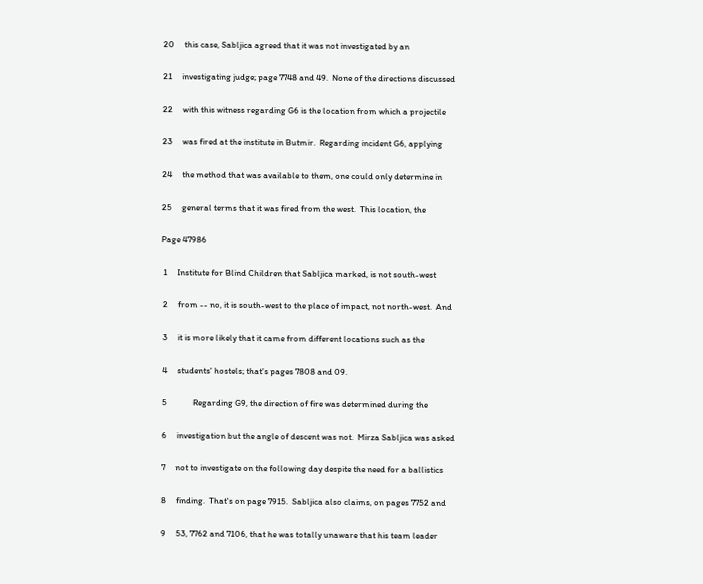20     this case, Sabljica agreed that it was not investigated by an

21     investigating judge; page 7748 and 49.  None of the directions discussed

22     with this witness regarding G6 is the location from which a projectile

23     was fired at the institute in Butmir.  Regarding incident G6, applying

24     the method that was available to them, one could only determine in

25     general terms that it was fired from the west.  This location, the

Page 47986

 1     Institute for Blind Children that Sabljica marked, is not south-west

 2     from -- no, it is south-west to the place of impact, not north-west.  And

 3     it is more likely that it came from different locations such as the

 4     students' hostels; that's pages 7808 and 09.

 5             Regarding G9, the direction of fire was determined during the

 6     investigation but the angle of descent was not.  Mirza Sabljica was asked

 7     not to investigate on the following day despite the need for a ballistics

 8     finding.  That's on page 7915.  Sabljica also claims, on pages 7752 and

 9     53, 7762 and 7106, that he was totally unaware that his team leader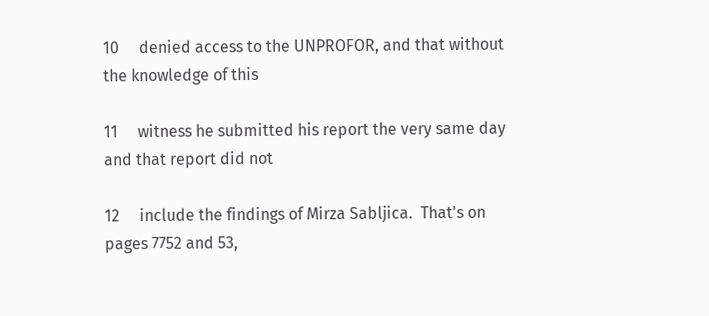10     denied access to the UNPROFOR, and that without the knowledge of this

11     witness he submitted his report the very same day and that report did not

12     include the findings of Mirza Sabljica.  That's on pages 7752 and 53,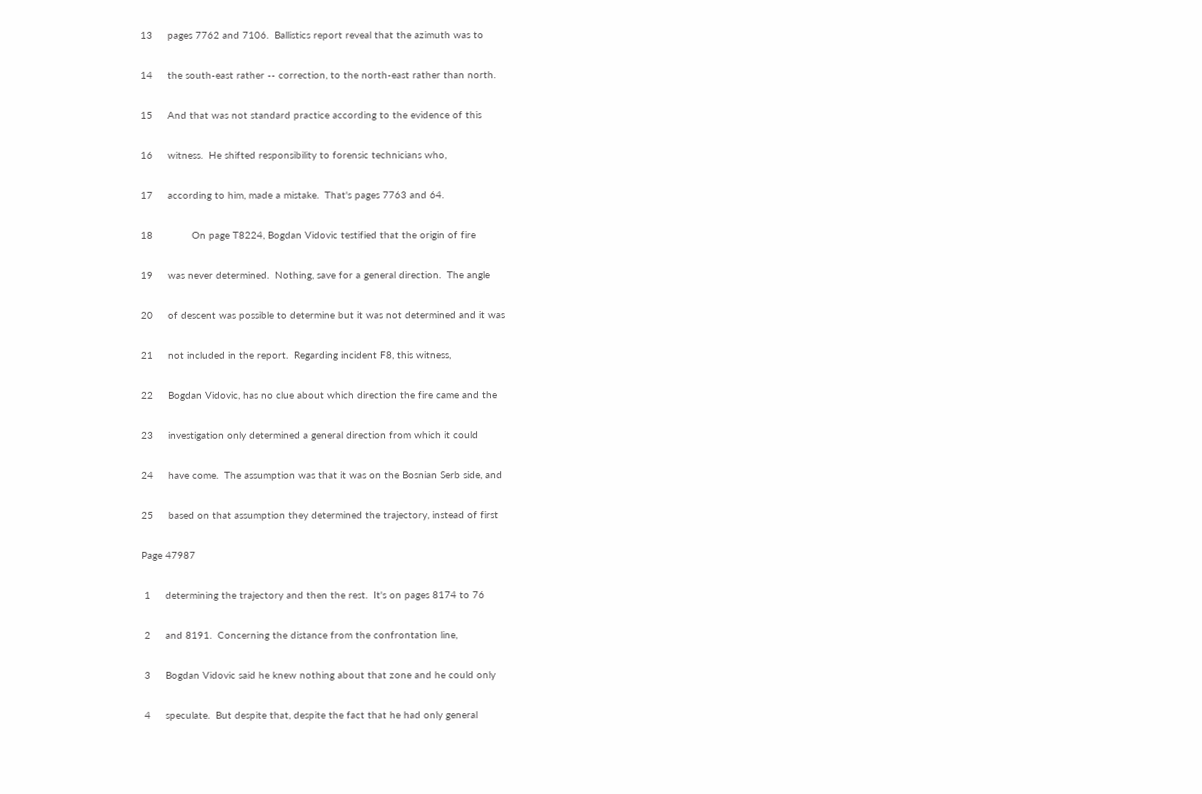13     pages 7762 and 7106.  Ballistics report reveal that the azimuth was to

14     the south-east rather -- correction, to the north-east rather than north.

15     And that was not standard practice according to the evidence of this

16     witness.  He shifted responsibility to forensic technicians who,

17     according to him, made a mistake.  That's pages 7763 and 64.

18             On page T8224, Bogdan Vidovic testified that the origin of fire

19     was never determined.  Nothing, save for a general direction.  The angle

20     of descent was possible to determine but it was not determined and it was

21     not included in the report.  Regarding incident F8, this witness,

22     Bogdan Vidovic, has no clue about which direction the fire came and the

23     investigation only determined a general direction from which it could

24     have come.  The assumption was that it was on the Bosnian Serb side, and

25     based on that assumption they determined the trajectory, instead of first

Page 47987

 1     determining the trajectory and then the rest.  It's on pages 8174 to 76

 2     and 8191.  Concerning the distance from the confrontation line,

 3     Bogdan Vidovic said he knew nothing about that zone and he could only

 4     speculate.  But despite that, despite the fact that he had only general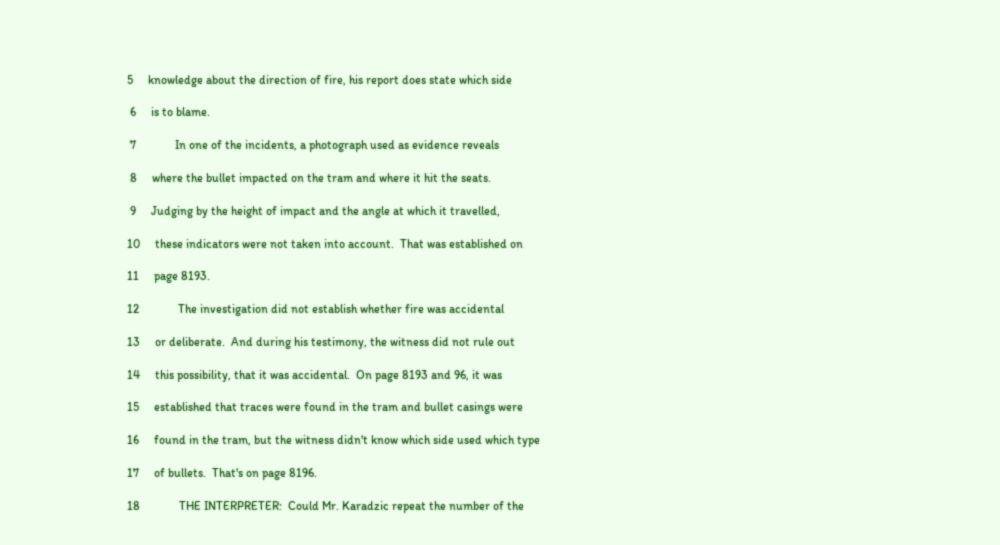5     knowledge about the direction of fire, his report does state which side

 6     is to blame.

 7             In one of the incidents, a photograph used as evidence reveals

 8     where the bullet impacted on the tram and where it hit the seats.

 9     Judging by the height of impact and the angle at which it travelled,

10     these indicators were not taken into account.  That was established on

11     page 8193.

12             The investigation did not establish whether fire was accidental

13     or deliberate.  And during his testimony, the witness did not rule out

14     this possibility, that it was accidental.  On page 8193 and 96, it was

15     established that traces were found in the tram and bullet casings were

16     found in the tram, but the witness didn't know which side used which type

17     of bullets.  That's on page 8196.

18             THE INTERPRETER:  Could Mr. Karadzic repeat the number of the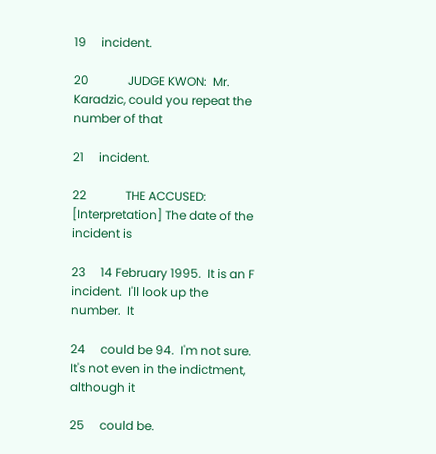19     incident.

20             JUDGE KWON:  Mr. Karadzic, could you repeat the number of that

21     incident.

22             THE ACCUSED: [Interpretation] The date of the incident is

23     14 February 1995.  It is an F incident.  I'll look up the number.  It

24     could be 94.  I'm not sure.  It's not even in the indictment, although it

25     could be.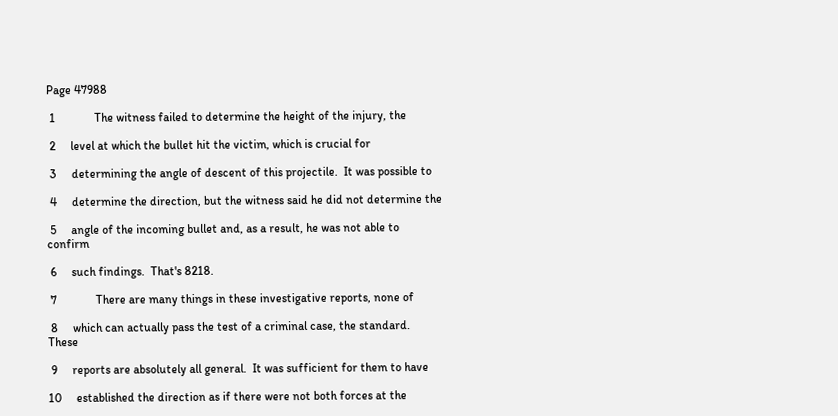Page 47988

 1             The witness failed to determine the height of the injury, the

 2     level at which the bullet hit the victim, which is crucial for

 3     determining the angle of descent of this projectile.  It was possible to

 4     determine the direction, but the witness said he did not determine the

 5     angle of the incoming bullet and, as a result, he was not able to confirm

 6     such findings.  That's 8218.

 7             There are many things in these investigative reports, none of

 8     which can actually pass the test of a criminal case, the standard.  These

 9     reports are absolutely all general.  It was sufficient for them to have

10     established the direction as if there were not both forces at the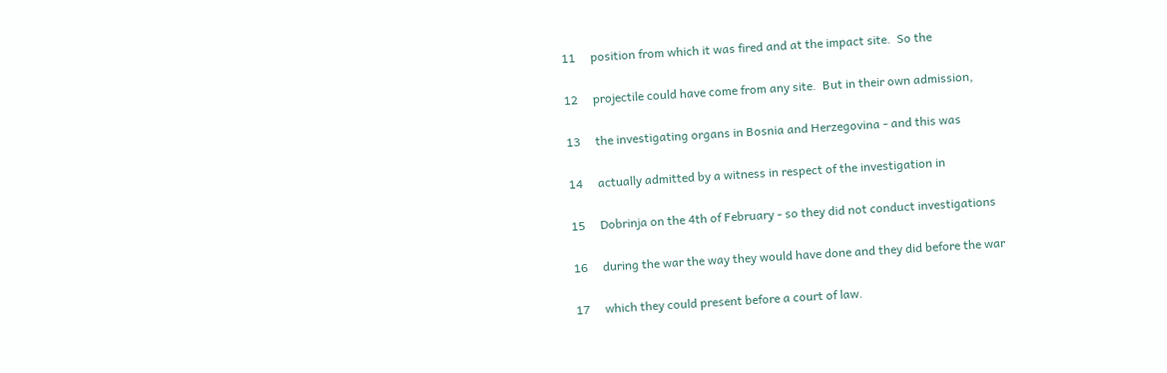11     position from which it was fired and at the impact site.  So the

12     projectile could have come from any site.  But in their own admission,

13     the investigating organs in Bosnia and Herzegovina - and this was

14     actually admitted by a witness in respect of the investigation in

15     Dobrinja on the 4th of February - so they did not conduct investigations

16     during the war the way they would have done and they did before the war

17     which they could present before a court of law.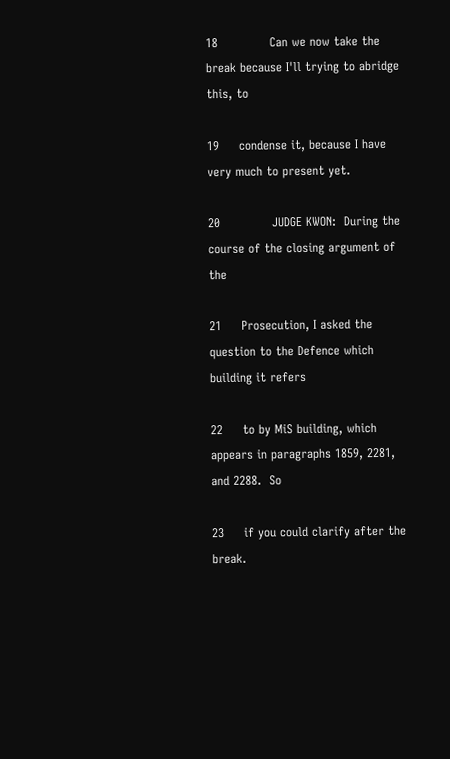18             Can we now take the break because I'll trying to abridge this, to

19     condense it, because I have very much to present yet.

20             JUDGE KWON:  During the course of the closing argument of the

21     Prosecution, I asked the question to the Defence which building it refers

22     to by MiS building, which appears in paragraphs 1859, 2281, and 2288.  So

23     if you could clarify after the break.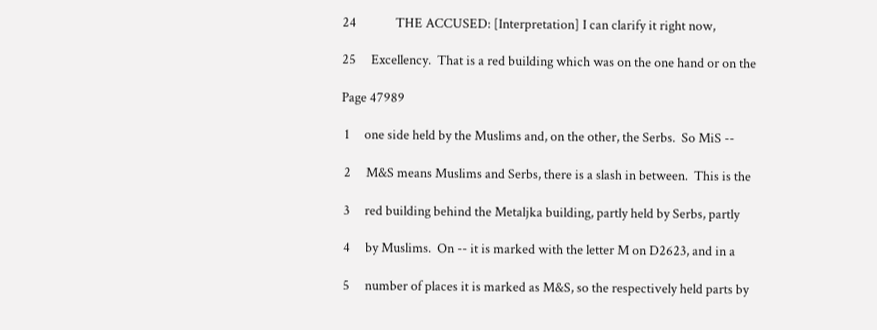24             THE ACCUSED: [Interpretation] I can clarify it right now,

25     Excellency.  That is a red building which was on the one hand or on the

Page 47989

 1     one side held by the Muslims and, on the other, the Serbs.  So MiS --

 2     M&S means Muslims and Serbs, there is a slash in between.  This is the

 3     red building behind the Metaljka building, partly held by Serbs, partly

 4     by Muslims.  On -- it is marked with the letter M on D2623, and in a

 5     number of places it is marked as M&S, so the respectively held parts by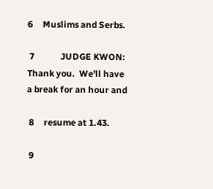6     Muslims and Serbs.

 7             JUDGE KWON:  Thank you.  We'll have a break for an hour and

 8     resume at 1.43.

 9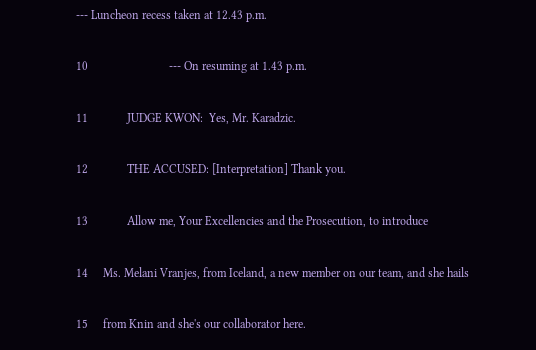--- Luncheon recess taken at 12.43 p.m.

10                           --- On resuming at 1.43 p.m.

11             JUDGE KWON:  Yes, Mr. Karadzic.

12             THE ACCUSED: [Interpretation] Thank you.

13             Allow me, Your Excellencies and the Prosecution, to introduce

14     Ms. Melani Vranjes, from Iceland, a new member on our team, and she hails

15     from Knin and she's our collaborator here.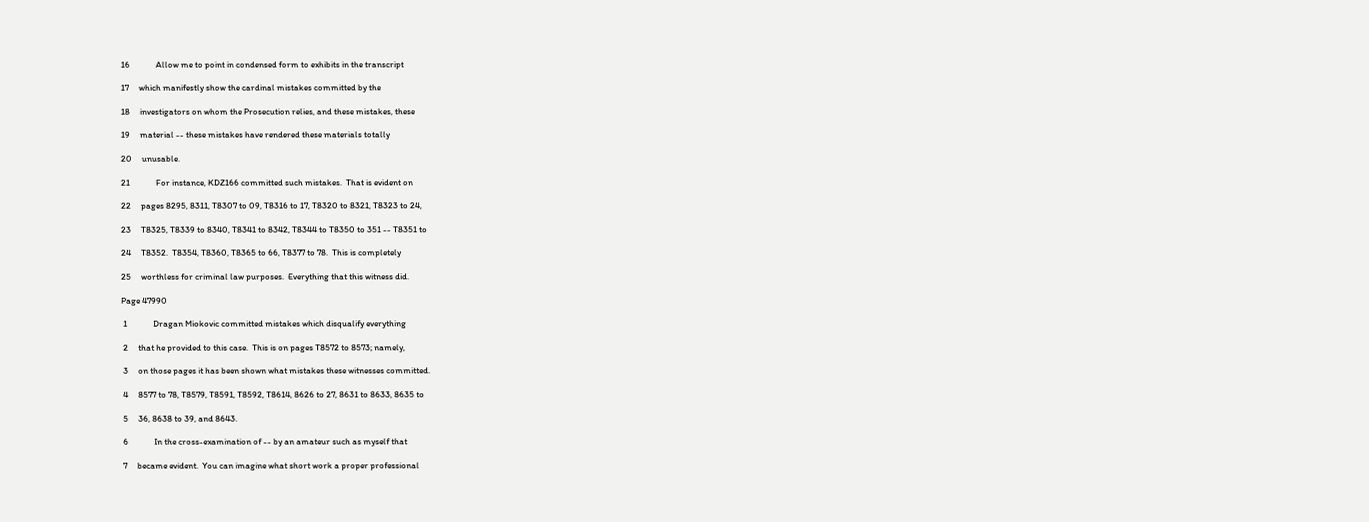16             Allow me to point in condensed form to exhibits in the transcript

17     which manifestly show the cardinal mistakes committed by the

18     investigators on whom the Prosecution relies, and these mistakes, these

19     material -- these mistakes have rendered these materials totally

20     unusable.

21             For instance, KDZ166 committed such mistakes.  That is evident on

22     pages 8295, 8311, T8307 to 09, T8316 to 17, T8320 to 8321, T8323 to 24,

23     T8325, T8339 to 8340, T8341 to 8342, T8344 to T8350 to 351 -- T8351 to

24     T8352.  T8354, T8360, T8365 to 66, T8377 to 78.  This is completely

25     worthless for criminal law purposes.  Everything that this witness did.

Page 47990

 1             Dragan Miokovic committed mistakes which disqualify everything

 2     that he provided to this case.  This is on pages T8572 to 8573; namely,

 3     on those pages it has been shown what mistakes these witnesses committed.

 4     8577 to 78, T8579, T8591, T8592, T8614, 8626 to 27, 8631 to 8633, 8635 to

 5     36, 8638 to 39, and 8643.

 6             In the cross-examination of -- by an amateur such as myself that

 7     became evident.  You can imagine what short work a proper professional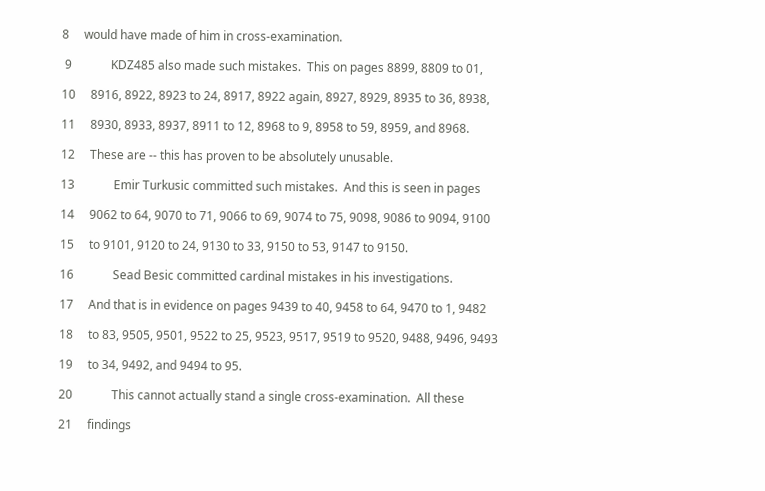8     would have made of him in cross-examination.

 9             KDZ485 also made such mistakes.  This on pages 8899, 8809 to 01,

10     8916, 8922, 8923 to 24, 8917, 8922 again, 8927, 8929, 8935 to 36, 8938,

11     8930, 8933, 8937, 8911 to 12, 8968 to 9, 8958 to 59, 8959, and 8968.

12     These are -- this has proven to be absolutely unusable.

13             Emir Turkusic committed such mistakes.  And this is seen in pages

14     9062 to 64, 9070 to 71, 9066 to 69, 9074 to 75, 9098, 9086 to 9094, 9100

15     to 9101, 9120 to 24, 9130 to 33, 9150 to 53, 9147 to 9150.

16             Sead Besic committed cardinal mistakes in his investigations.

17     And that is in evidence on pages 9439 to 40, 9458 to 64, 9470 to 1, 9482

18     to 83, 9505, 9501, 9522 to 25, 9523, 9517, 9519 to 9520, 9488, 9496, 9493

19     to 34, 9492, and 9494 to 95.

20             This cannot actually stand a single cross-examination.  All these

21     findings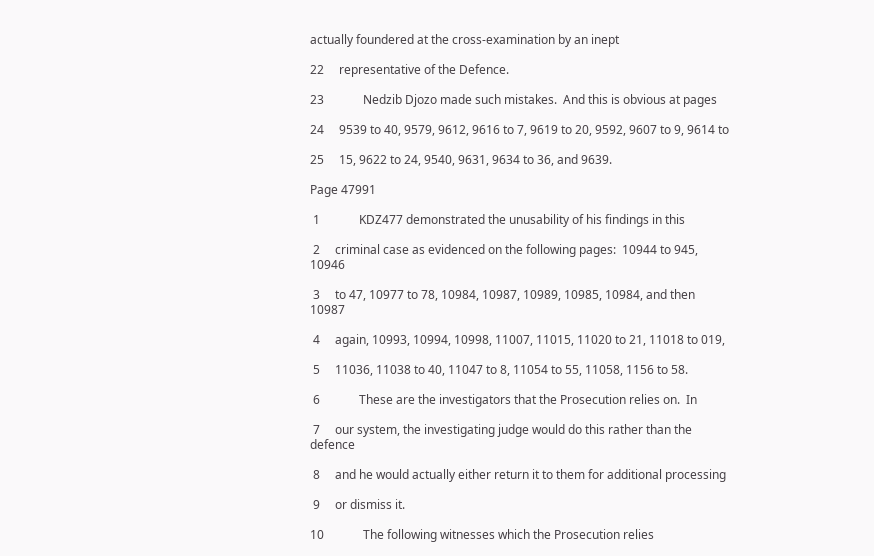actually foundered at the cross-examination by an inept

22     representative of the Defence.

23             Nedzib Djozo made such mistakes.  And this is obvious at pages

24     9539 to 40, 9579, 9612, 9616 to 7, 9619 to 20, 9592, 9607 to 9, 9614 to

25     15, 9622 to 24, 9540, 9631, 9634 to 36, and 9639.

Page 47991

 1             KDZ477 demonstrated the unusability of his findings in this

 2     criminal case as evidenced on the following pages:  10944 to 945, 10946

 3     to 47, 10977 to 78, 10984, 10987, 10989, 10985, 10984, and then 10987

 4     again, 10993, 10994, 10998, 11007, 11015, 11020 to 21, 11018 to 019,

 5     11036, 11038 to 40, 11047 to 8, 11054 to 55, 11058, 1156 to 58.

 6             These are the investigators that the Prosecution relies on.  In

 7     our system, the investigating judge would do this rather than the defence

 8     and he would actually either return it to them for additional processing

 9     or dismiss it.

10             The following witnesses which the Prosecution relies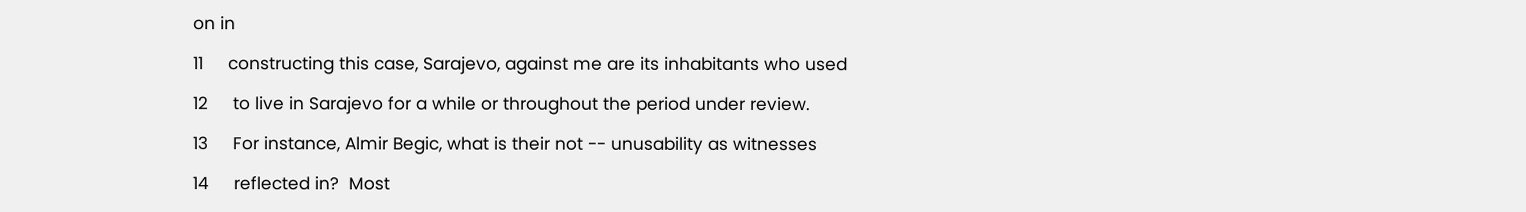on in

11     constructing this case, Sarajevo, against me are its inhabitants who used

12     to live in Sarajevo for a while or throughout the period under review.

13     For instance, Almir Begic, what is their not -- unusability as witnesses

14     reflected in?  Most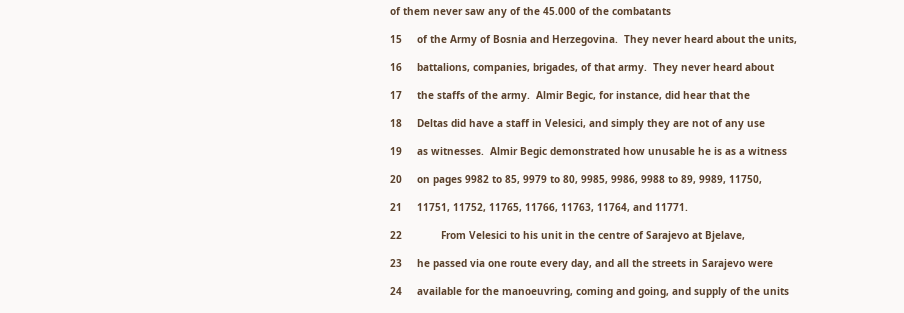of them never saw any of the 45.000 of the combatants

15     of the Army of Bosnia and Herzegovina.  They never heard about the units,

16     battalions, companies, brigades, of that army.  They never heard about

17     the staffs of the army.  Almir Begic, for instance, did hear that the

18     Deltas did have a staff in Velesici, and simply they are not of any use

19     as witnesses.  Almir Begic demonstrated how unusable he is as a witness

20     on pages 9982 to 85, 9979 to 80, 9985, 9986, 9988 to 89, 9989, 11750,

21     11751, 11752, 11765, 11766, 11763, 11764, and 11771.

22             From Velesici to his unit in the centre of Sarajevo at Bjelave,

23     he passed via one route every day, and all the streets in Sarajevo were

24     available for the manoeuvring, coming and going, and supply of the units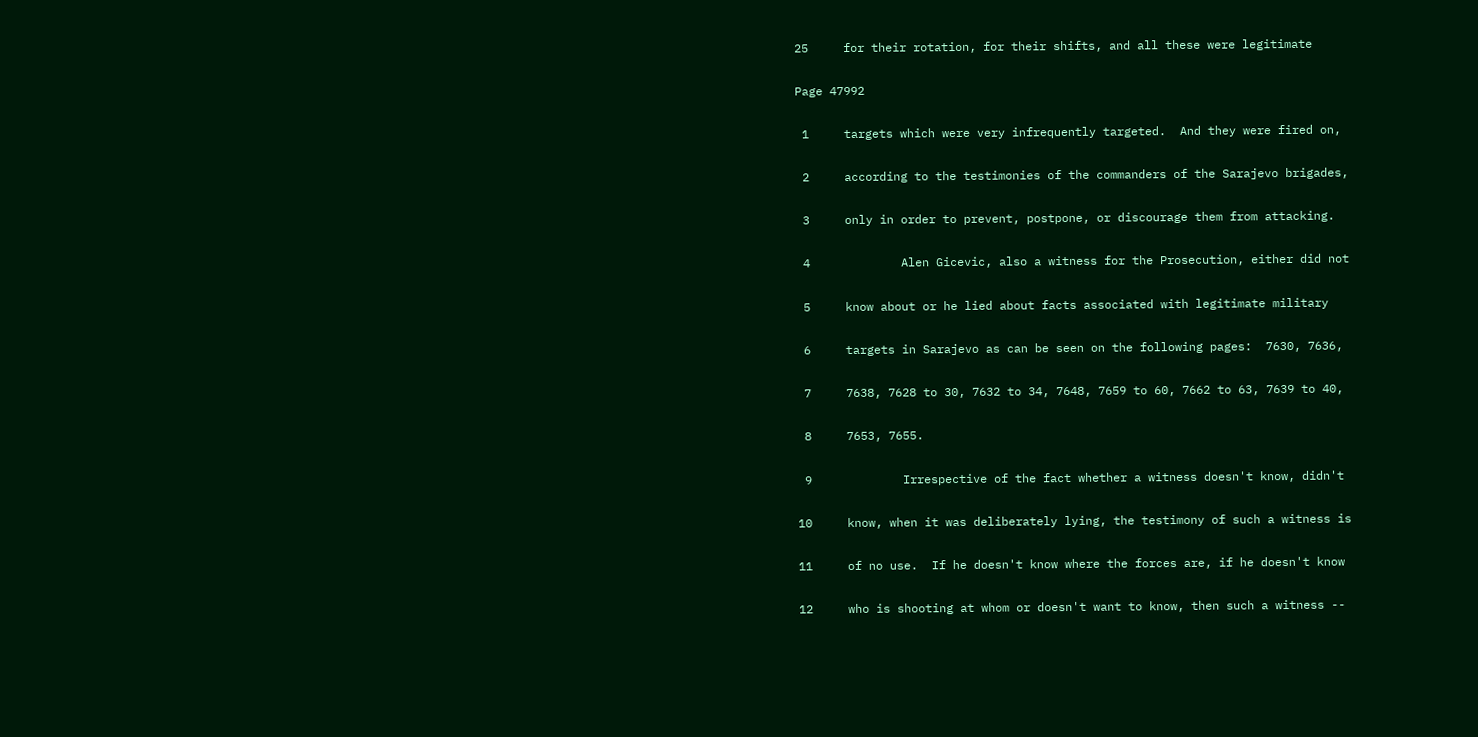25     for their rotation, for their shifts, and all these were legitimate

Page 47992

 1     targets which were very infrequently targeted.  And they were fired on,

 2     according to the testimonies of the commanders of the Sarajevo brigades,

 3     only in order to prevent, postpone, or discourage them from attacking.

 4             Alen Gicevic, also a witness for the Prosecution, either did not

 5     know about or he lied about facts associated with legitimate military

 6     targets in Sarajevo as can be seen on the following pages:  7630, 7636,

 7     7638, 7628 to 30, 7632 to 34, 7648, 7659 to 60, 7662 to 63, 7639 to 40,

 8     7653, 7655.

 9             Irrespective of the fact whether a witness doesn't know, didn't

10     know, when it was deliberately lying, the testimony of such a witness is

11     of no use.  If he doesn't know where the forces are, if he doesn't know

12     who is shooting at whom or doesn't want to know, then such a witness --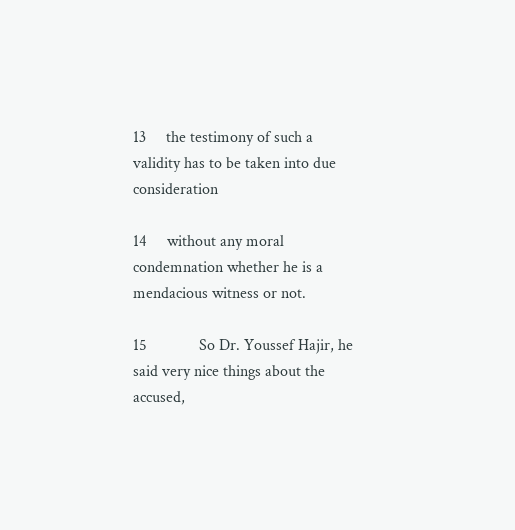13     the testimony of such a validity has to be taken into due consideration

14     without any moral condemnation whether he is a mendacious witness or not.

15             So Dr. Youssef Hajir, he said very nice things about the accused,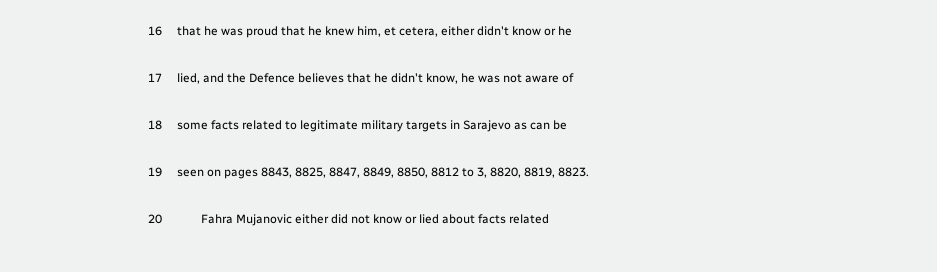16     that he was proud that he knew him, et cetera, either didn't know or he

17     lied, and the Defence believes that he didn't know, he was not aware of

18     some facts related to legitimate military targets in Sarajevo as can be

19     seen on pages 8843, 8825, 8847, 8849, 8850, 8812 to 3, 8820, 8819, 8823.

20             Fahra Mujanovic either did not know or lied about facts related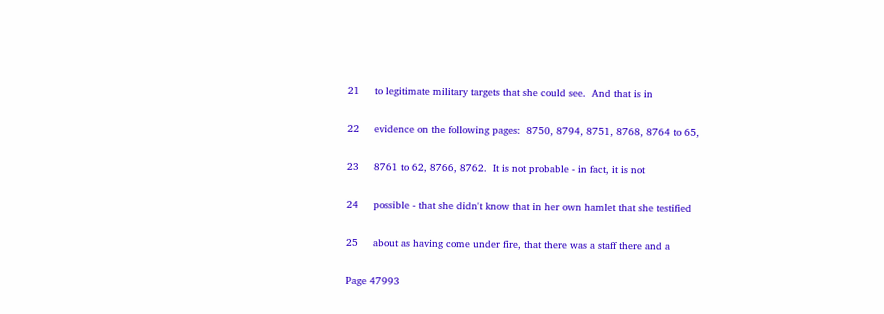21     to legitimate military targets that she could see.  And that is in

22     evidence on the following pages:  8750, 8794, 8751, 8768, 8764 to 65,

23     8761 to 62, 8766, 8762.  It is not probable - in fact, it is not

24     possible - that she didn't know that in her own hamlet that she testified

25     about as having come under fire, that there was a staff there and a

Page 47993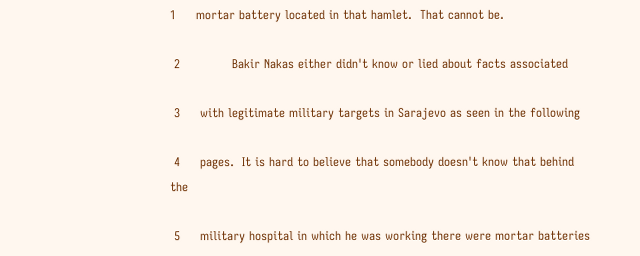1     mortar battery located in that hamlet.  That cannot be.

 2             Bakir Nakas either didn't know or lied about facts associated

 3     with legitimate military targets in Sarajevo as seen in the following

 4     pages.  It is hard to believe that somebody doesn't know that behind the

 5     military hospital in which he was working there were mortar batteries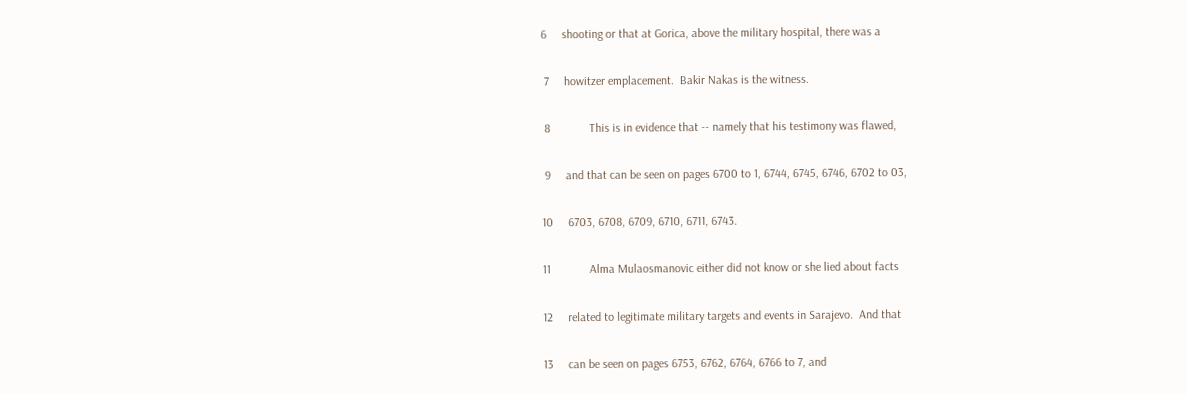6     shooting or that at Gorica, above the military hospital, there was a

 7     howitzer emplacement.  Bakir Nakas is the witness.

 8             This is in evidence that -- namely that his testimony was flawed,

 9     and that can be seen on pages 6700 to 1, 6744, 6745, 6746, 6702 to 03,

10     6703, 6708, 6709, 6710, 6711, 6743.

11             Alma Mulaosmanovic either did not know or she lied about facts

12     related to legitimate military targets and events in Sarajevo.  And that

13     can be seen on pages 6753, 6762, 6764, 6766 to 7, and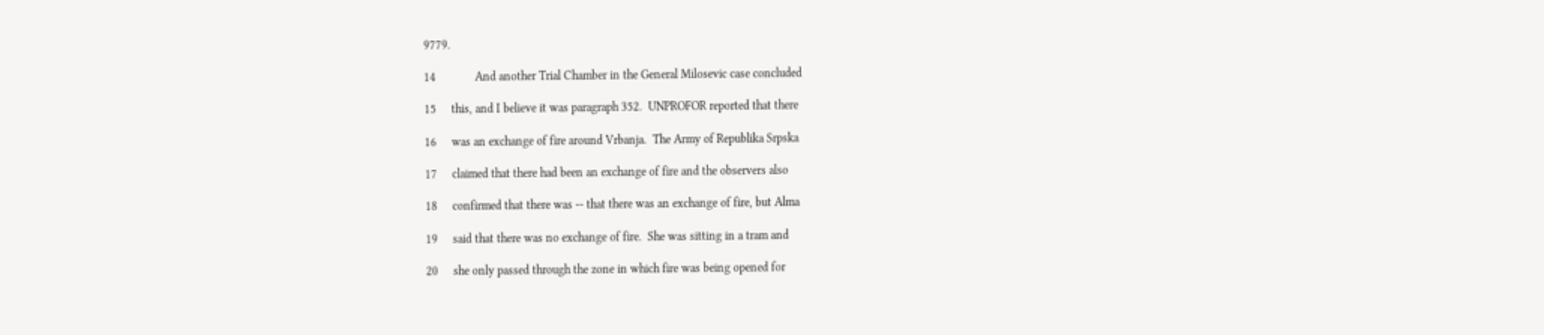9779.

14             And another Trial Chamber in the General Milosevic case concluded

15     this, and I believe it was paragraph 352.  UNPROFOR reported that there

16     was an exchange of fire around Vrbanja.  The Army of Republika Srpska

17     claimed that there had been an exchange of fire and the observers also

18     confirmed that there was -- that there was an exchange of fire, but Alma

19     said that there was no exchange of fire.  She was sitting in a tram and

20     she only passed through the zone in which fire was being opened for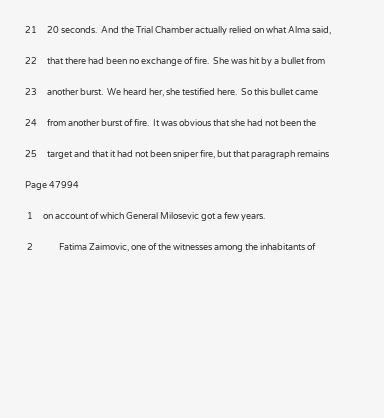21     20 seconds.  And the Trial Chamber actually relied on what Alma said,

22     that there had been no exchange of fire.  She was hit by a bullet from

23     another burst.  We heard her, she testified here.  So this bullet came

24     from another burst of fire.  It was obvious that she had not been the

25     target and that it had not been sniper fire, but that paragraph remains

Page 47994

 1     on account of which General Milosevic got a few years.

 2             Fatima Zaimovic, one of the witnesses among the inhabitants of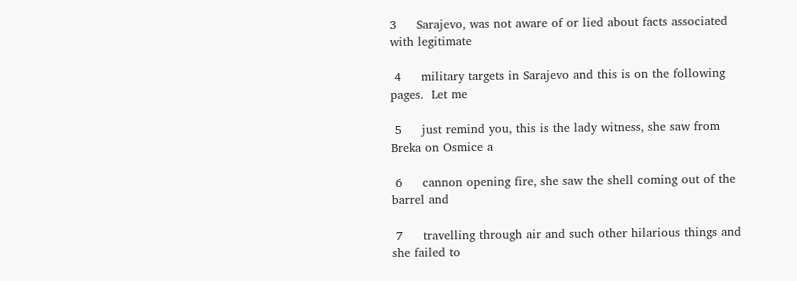3     Sarajevo, was not aware of or lied about facts associated with legitimate

 4     military targets in Sarajevo and this is on the following pages.  Let me

 5     just remind you, this is the lady witness, she saw from Breka on Osmice a

 6     cannon opening fire, she saw the shell coming out of the barrel and

 7     travelling through air and such other hilarious things and she failed to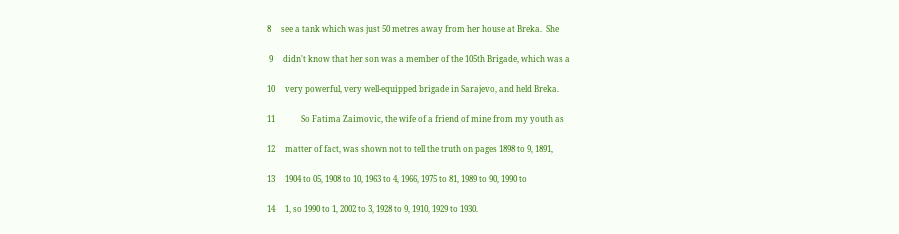8     see a tank which was just 50 metres away from her house at Breka.  She

 9     didn't know that her son was a member of the 105th Brigade, which was a

10     very powerful, very well-equipped brigade in Sarajevo, and held Breka.

11             So Fatima Zaimovic, the wife of a friend of mine from my youth as

12     matter of fact, was shown not to tell the truth on pages 1898 to 9, 1891,

13     1904 to 05, 1908 to 10, 1963 to 4, 1966, 1975 to 81, 1989 to 90, 1990 to

14     1, so 1990 to 1, 2002 to 3, 1928 to 9, 1910, 1929 to 1930.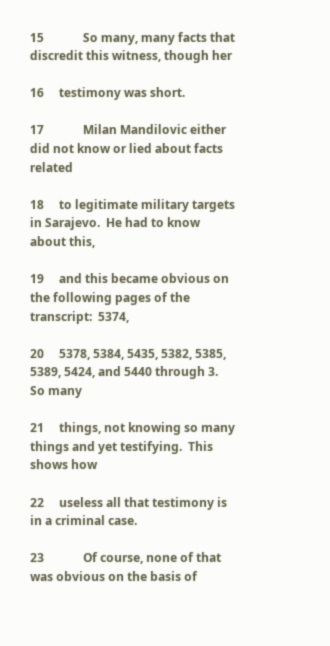15             So many, many facts that discredit this witness, though her

16     testimony was short.

17             Milan Mandilovic either did not know or lied about facts related

18     to legitimate military targets in Sarajevo.  He had to know about this,

19     and this became obvious on the following pages of the transcript:  5374,

20     5378, 5384, 5435, 5382, 5385, 5389, 5424, and 5440 through 3.  So many

21     things, not knowing so many things and yet testifying.  This shows how

22     useless all that testimony is in a criminal case.

23             Of course, none of that was obvious on the basis of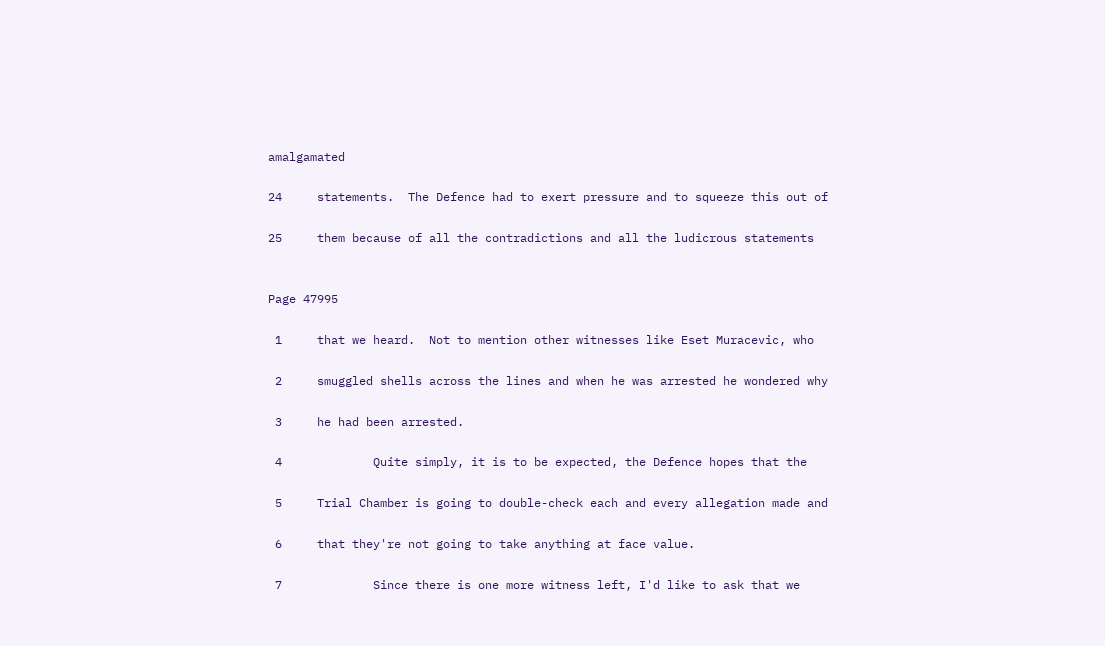amalgamated

24     statements.  The Defence had to exert pressure and to squeeze this out of

25     them because of all the contradictions and all the ludicrous statements


Page 47995

 1     that we heard.  Not to mention other witnesses like Eset Muracevic, who

 2     smuggled shells across the lines and when he was arrested he wondered why

 3     he had been arrested.

 4             Quite simply, it is to be expected, the Defence hopes that the

 5     Trial Chamber is going to double-check each and every allegation made and

 6     that they're not going to take anything at face value.

 7             Since there is one more witness left, I'd like to ask that we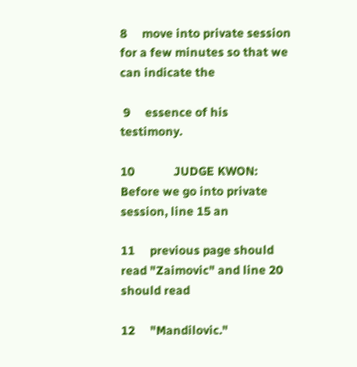8     move into private session for a few minutes so that we can indicate the

 9     essence of his testimony.

10             JUDGE KWON:  Before we go into private session, line 15 an

11     previous page should read "Zaimovic" and line 20 should read

12     "Mandilovic."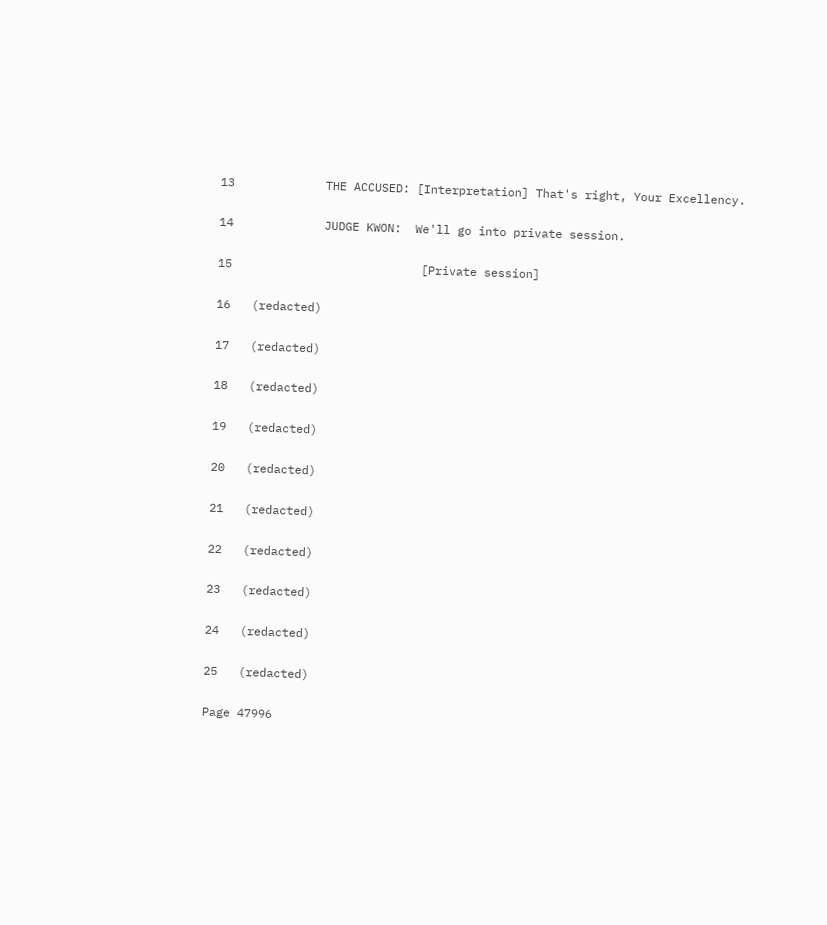13             THE ACCUSED: [Interpretation] That's right, Your Excellency.

14             JUDGE KWON:  We'll go into private session.

15                           [Private session]

16   (redacted)

17   (redacted)

18   (redacted)

19   (redacted)

20   (redacted)

21   (redacted)

22   (redacted)

23   (redacted)

24   (redacted)

25   (redacted)

Page 47996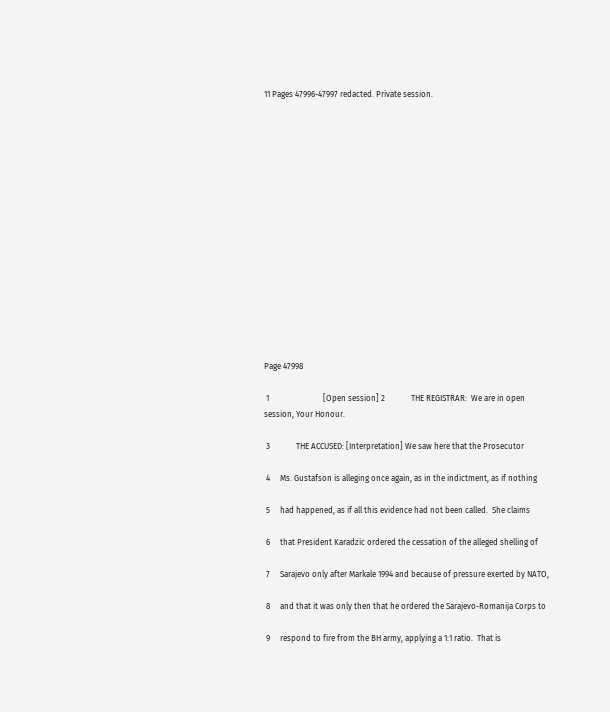11 Pages 47996-47997 redacted. Private session.
















Page 47998

 1                           [Open session] 2             THE REGISTRAR:  We are in open session, Your Honour.

 3             THE ACCUSED: [Interpretation] We saw here that the Prosecutor

 4     Ms. Gustafson is alleging once again, as in the indictment, as if nothing

 5     had happened, as if all this evidence had not been called.  She claims

 6     that President Karadzic ordered the cessation of the alleged shelling of

 7     Sarajevo only after Markale 1994 and because of pressure exerted by NATO,

 8     and that it was only then that he ordered the Sarajevo-Romanija Corps to

 9     respond to fire from the BH army, applying a 1:1 ratio.  That is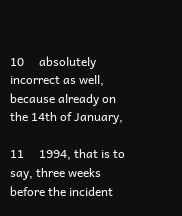10     absolutely incorrect as well, because already on the 14th of January,

11     1994, that is to say, three weeks before the incident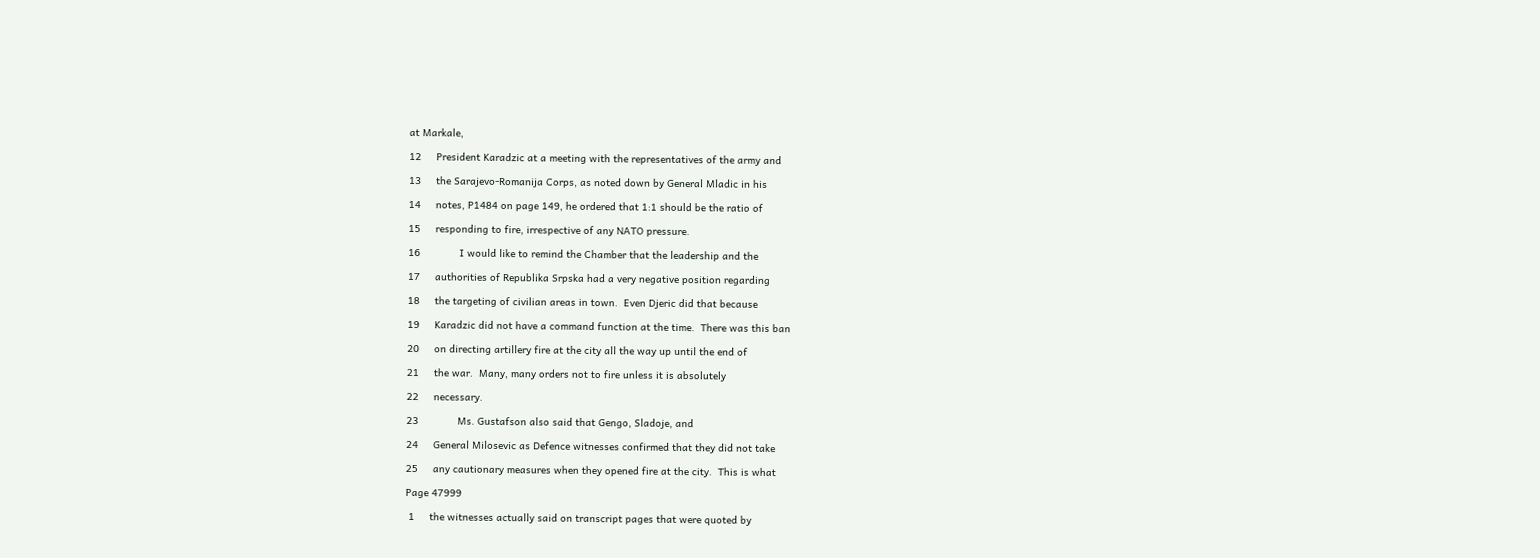at Markale,

12     President Karadzic at a meeting with the representatives of the army and

13     the Sarajevo-Romanija Corps, as noted down by General Mladic in his

14     notes, P1484 on page 149, he ordered that 1:1 should be the ratio of

15     responding to fire, irrespective of any NATO pressure.

16             I would like to remind the Chamber that the leadership and the

17     authorities of Republika Srpska had a very negative position regarding

18     the targeting of civilian areas in town.  Even Djeric did that because

19     Karadzic did not have a command function at the time.  There was this ban

20     on directing artillery fire at the city all the way up until the end of

21     the war.  Many, many orders not to fire unless it is absolutely

22     necessary.

23             Ms. Gustafson also said that Gengo, Sladoje, and

24     General Milosevic as Defence witnesses confirmed that they did not take

25     any cautionary measures when they opened fire at the city.  This is what

Page 47999

 1     the witnesses actually said on transcript pages that were quoted by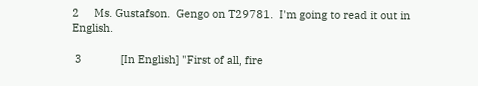2     Ms. Gustafson.  Gengo on T29781.  I'm going to read it out in English.

 3             [In English] "First of all, fire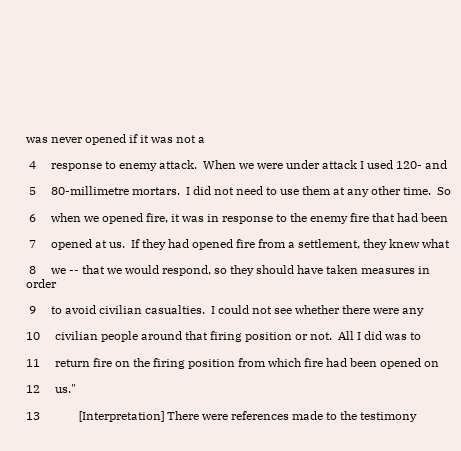was never opened if it was not a

 4     response to enemy attack.  When we were under attack I used 120- and

 5     80-millimetre mortars.  I did not need to use them at any other time.  So

 6     when we opened fire, it was in response to the enemy fire that had been

 7     opened at us.  If they had opened fire from a settlement, they knew what

 8     we -- that we would respond, so they should have taken measures in order

 9     to avoid civilian casualties.  I could not see whether there were any

10     civilian people around that firing position or not.  All I did was to

11     return fire on the firing position from which fire had been opened on

12     us."

13             [Interpretation] There were references made to the testimony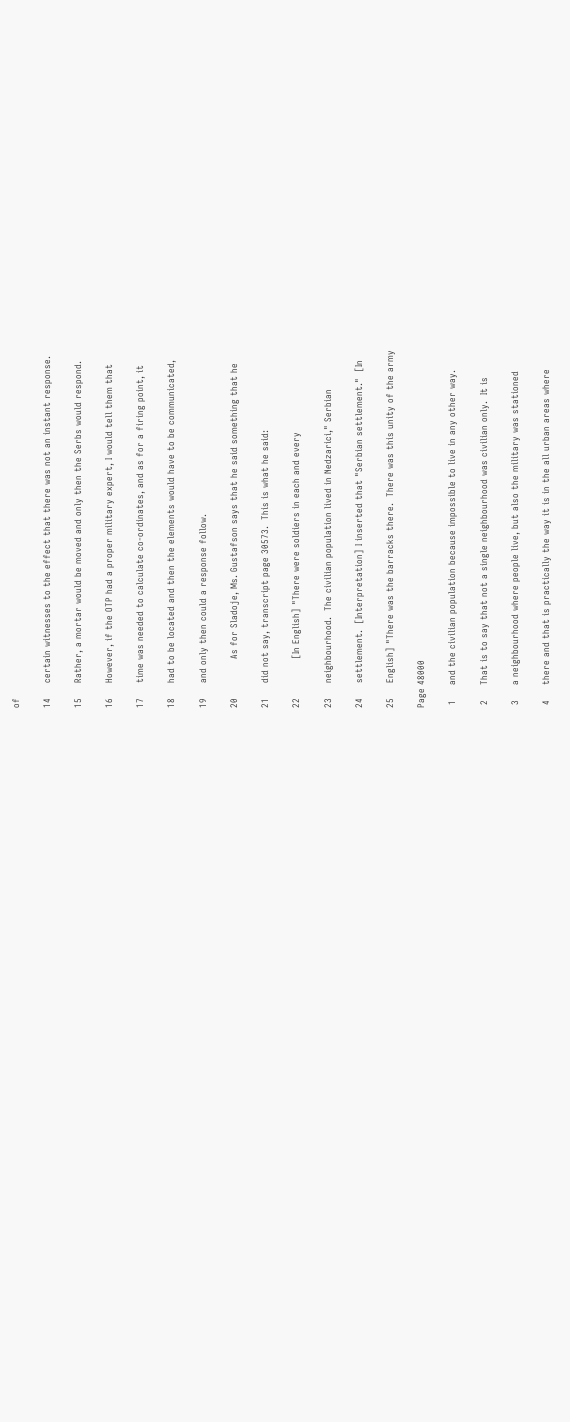of

14     certain witnesses to the effect that there was not an instant response.

15     Rather, a mortar would be moved and only then the Serbs would respond.

16     However, if the OTP had a proper military expert, I would tell them that

17     time was needed to calculate co-ordinates, and as for a firing point, it

18     had to be located and then the elements would have to be communicated,

19     and only then could a response follow.

20             As for Sladoje, Ms. Gustafson says that he said something that he

21     did not say, transcript page 30573.  This is what he said:

22             [In English] "There were soldiers in each and every

23     neighbourhood.  The civilian population lived in Nedzarici," Serbian

24     settlement.  [Interpretation] I inserted that "Serbian settlement."  [In

25     English] "There was the barracks there.  There was this unity of the army

Page 48000

 1     and the civilian population because impossible to live in any other way.

 2     That is to say that not a single neighbourhood was civilian only.  It is

 3     a neighbourhood where people live, but also the military was stationed

 4     there and that is practically the way it is in the all urban areas where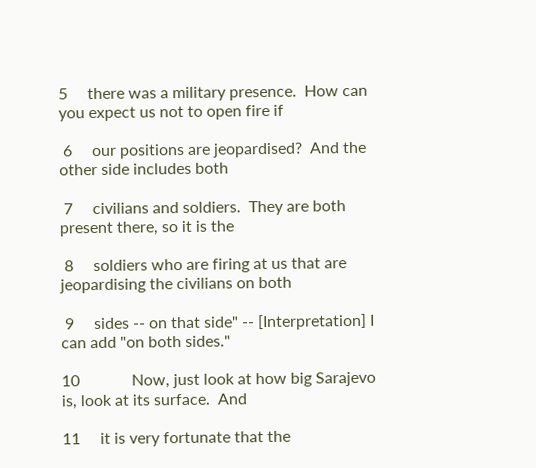5     there was a military presence.  How can you expect us not to open fire if

 6     our positions are jeopardised?  And the other side includes both

 7     civilians and soldiers.  They are both present there, so it is the

 8     soldiers who are firing at us that are jeopardising the civilians on both

 9     sides -- on that side" -- [Interpretation] I can add "on both sides."

10             Now, just look at how big Sarajevo is, look at its surface.  And

11     it is very fortunate that the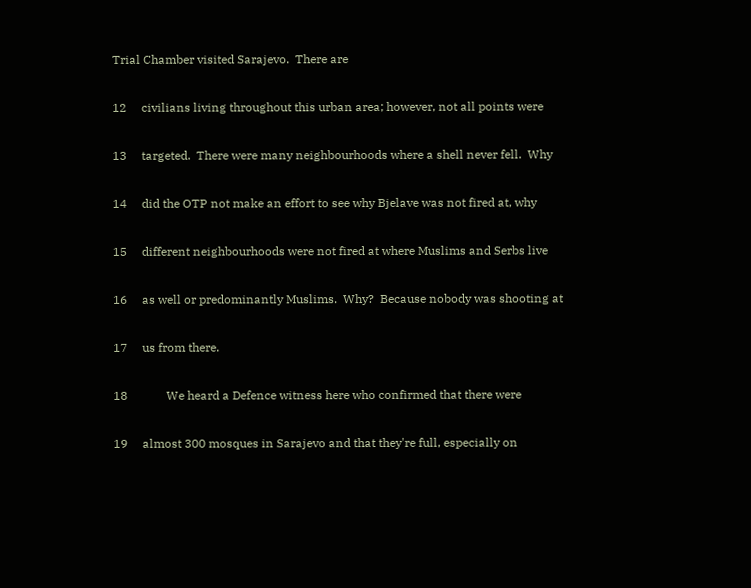Trial Chamber visited Sarajevo.  There are

12     civilians living throughout this urban area; however, not all points were

13     targeted.  There were many neighbourhoods where a shell never fell.  Why

14     did the OTP not make an effort to see why Bjelave was not fired at, why

15     different neighbourhoods were not fired at where Muslims and Serbs live

16     as well or predominantly Muslims.  Why?  Because nobody was shooting at

17     us from there.

18             We heard a Defence witness here who confirmed that there were

19     almost 300 mosques in Sarajevo and that they're full, especially on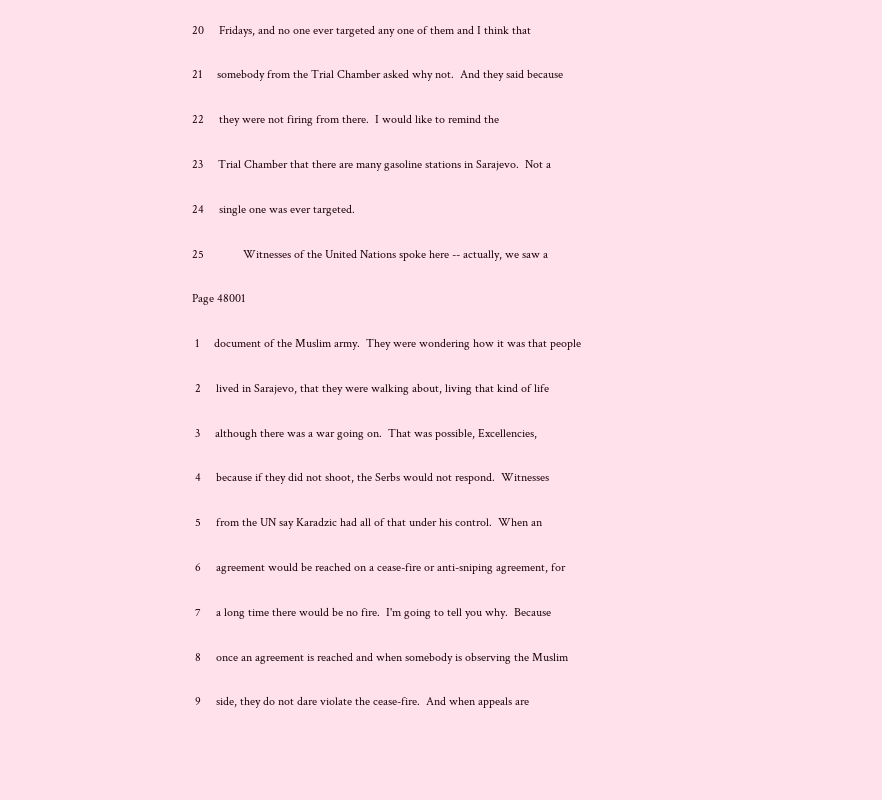20     Fridays, and no one ever targeted any one of them and I think that

21     somebody from the Trial Chamber asked why not.  And they said because

22     they were not firing from there.  I would like to remind the

23     Trial Chamber that there are many gasoline stations in Sarajevo.  Not a

24     single one was ever targeted.

25             Witnesses of the United Nations spoke here -- actually, we saw a

Page 48001

 1     document of the Muslim army.  They were wondering how it was that people

 2     lived in Sarajevo, that they were walking about, living that kind of life

 3     although there was a war going on.  That was possible, Excellencies,

 4     because if they did not shoot, the Serbs would not respond.  Witnesses

 5     from the UN say Karadzic had all of that under his control.  When an

 6     agreement would be reached on a cease-fire or anti-sniping agreement, for

 7     a long time there would be no fire.  I'm going to tell you why.  Because

 8     once an agreement is reached and when somebody is observing the Muslim

 9     side, they do not dare violate the cease-fire.  And when appeals are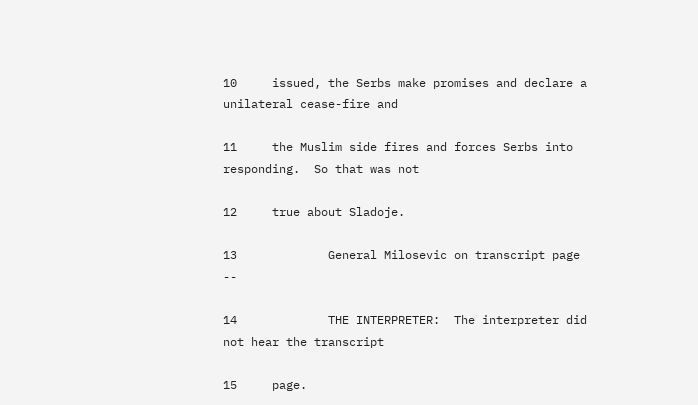10     issued, the Serbs make promises and declare a unilateral cease-fire and

11     the Muslim side fires and forces Serbs into responding.  So that was not

12     true about Sladoje.

13             General Milosevic on transcript page --

14             THE INTERPRETER:  The interpreter did not hear the transcript

15     page.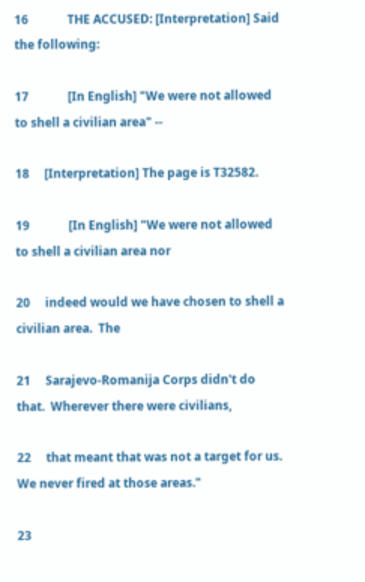16             THE ACCUSED: [Interpretation] Said the following:

17             [In English] "We were not allowed to shell a civilian area" --

18     [Interpretation] The page is T32582.

19             [In English] "We were not allowed to shell a civilian area nor

20     indeed would we have chosen to shell a civilian area.  The

21     Sarajevo-Romanija Corps didn't do that.  Wherever there were civilians,

22     that meant that was not a target for us.  We never fired at those areas."

23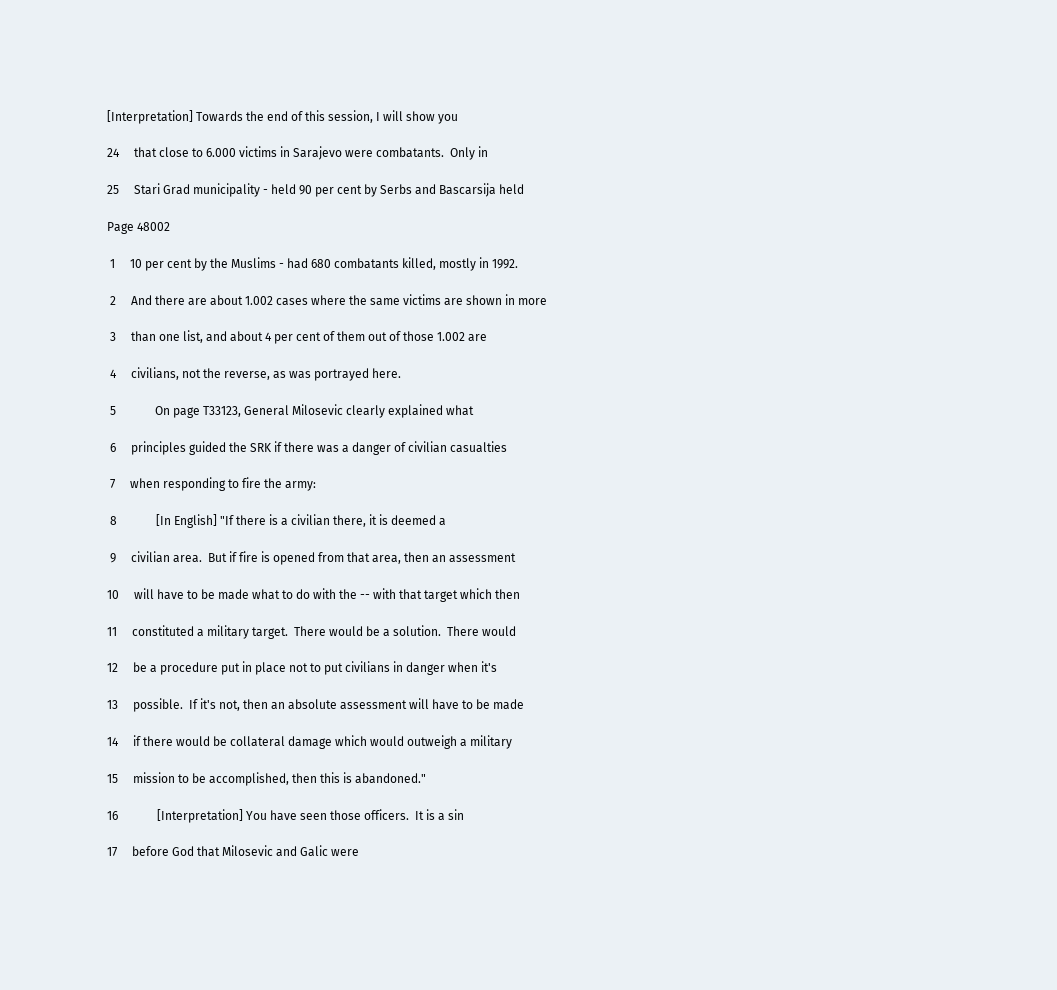[Interpretation] Towards the end of this session, I will show you

24     that close to 6.000 victims in Sarajevo were combatants.  Only in

25     Stari Grad municipality - held 90 per cent by Serbs and Bascarsija held

Page 48002

 1     10 per cent by the Muslims - had 680 combatants killed, mostly in 1992.

 2     And there are about 1.002 cases where the same victims are shown in more

 3     than one list, and about 4 per cent of them out of those 1.002 are

 4     civilians, not the reverse, as was portrayed here.

 5             On page T33123, General Milosevic clearly explained what

 6     principles guided the SRK if there was a danger of civilian casualties

 7     when responding to fire the army:

 8             [In English] "If there is a civilian there, it is deemed a

 9     civilian area.  But if fire is opened from that area, then an assessment

10     will have to be made what to do with the -- with that target which then

11     constituted a military target.  There would be a solution.  There would

12     be a procedure put in place not to put civilians in danger when it's

13     possible.  If it's not, then an absolute assessment will have to be made

14     if there would be collateral damage which would outweigh a military

15     mission to be accomplished, then this is abandoned."

16             [Interpretation] You have seen those officers.  It is a sin

17     before God that Milosevic and Galic were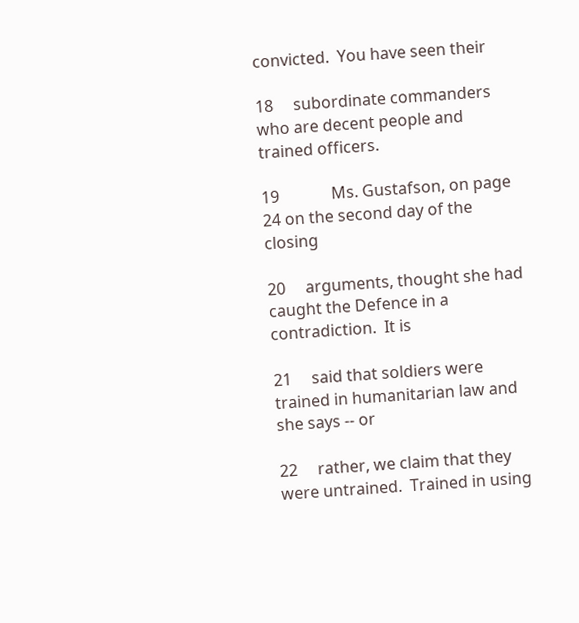convicted.  You have seen their

18     subordinate commanders who are decent people and trained officers.

19             Ms. Gustafson, on page 24 on the second day of the closing

20     arguments, thought she had caught the Defence in a contradiction.  It is

21     said that soldiers were trained in humanitarian law and she says -- or

22     rather, we claim that they were untrained.  Trained in using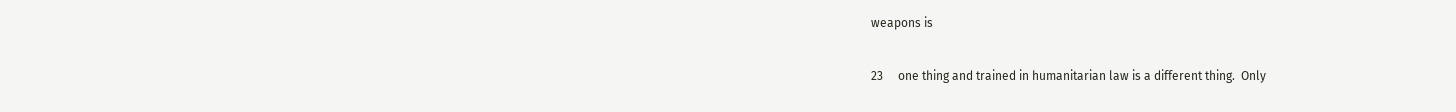weapons is

23     one thing and trained in humanitarian law is a different thing.  Only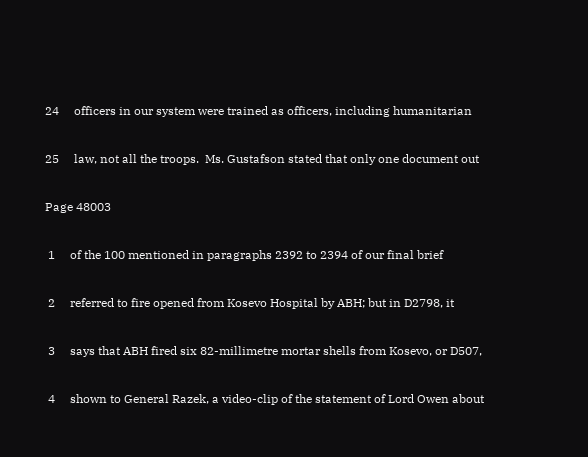24     officers in our system were trained as officers, including humanitarian

25     law, not all the troops.  Ms. Gustafson stated that only one document out

Page 48003

 1     of the 100 mentioned in paragraphs 2392 to 2394 of our final brief

 2     referred to fire opened from Kosevo Hospital by ABH; but in D2798, it

 3     says that ABH fired six 82-millimetre mortar shells from Kosevo, or D507,

 4     shown to General Razek, a video-clip of the statement of Lord Owen about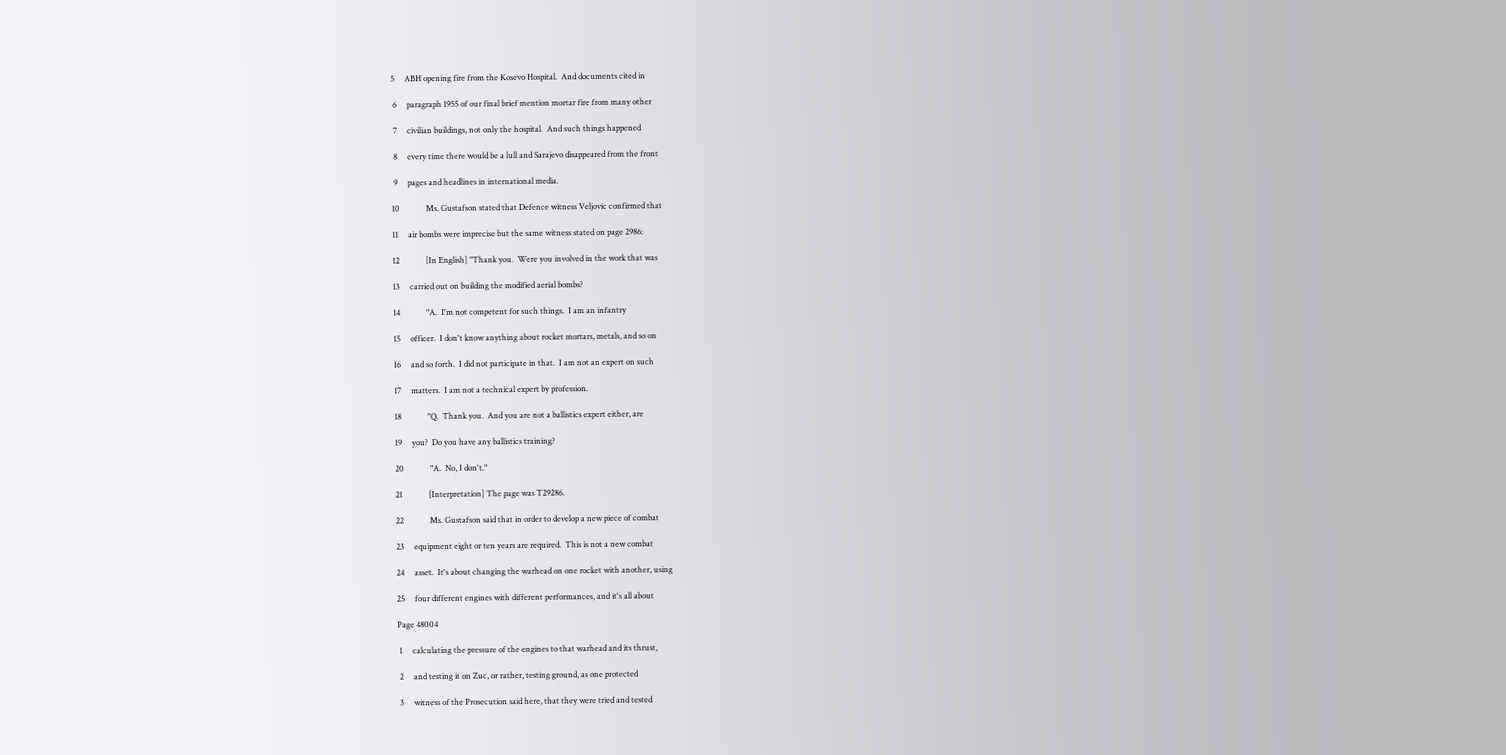5     ABH opening fire from the Kosevo Hospital.  And documents cited in

 6     paragraph 1955 of our final brief mention mortar fire from many other

 7     civilian buildings, not only the hospital.  And such things happened

 8     every time there would be a lull and Sarajevo disappeared from the front

 9     pages and headlines in international media.

10             Ms. Gustafson stated that Defence witness Veljovic confirmed that

11     air bombs were imprecise but the same witness stated on page 2986:

12             [In English] "Thank you.  Were you involved in the work that was

13     carried out on building the modified aerial bombs?

14             "A.  I'm not competent for such things.  I am an infantry

15     officer.  I don't know anything about rocket mortars, metals, and so on

16     and so forth.  I did not participate in that.  I am not an expert on such

17     matters.  I am not a technical expert by profession.

18             "Q.  Thank you.  And you are not a ballistics expert either, are

19     you?  Do you have any ballistics training?

20             "A.  No, I don't."

21             [Interpretation] The page was T29286.

22             Ms. Gustafson said that in order to develop a new piece of combat

23     equipment eight or ten years are required.  This is not a new combat

24     asset.  It's about changing the warhead on one rocket with another, using

25     four different engines with different performances, and it's all about

Page 48004

 1     calculating the pressure of the engines to that warhead and its thrust,

 2     and testing it on Zuc, or rather, testing ground, as one protected

 3     witness of the Prosecution said here, that they were tried and tested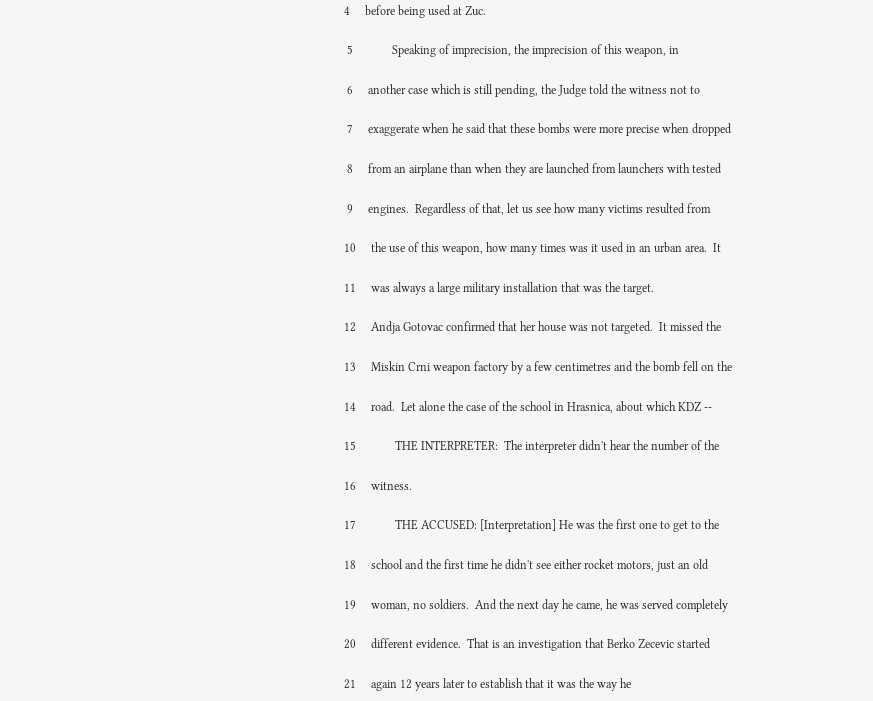4     before being used at Zuc.

 5             Speaking of imprecision, the imprecision of this weapon, in

 6     another case which is still pending, the Judge told the witness not to

 7     exaggerate when he said that these bombs were more precise when dropped

 8     from an airplane than when they are launched from launchers with tested

 9     engines.  Regardless of that, let us see how many victims resulted from

10     the use of this weapon, how many times was it used in an urban area.  It

11     was always a large military installation that was the target.

12     Andja Gotovac confirmed that her house was not targeted.  It missed the

13     Miskin Crni weapon factory by a few centimetres and the bomb fell on the

14     road.  Let alone the case of the school in Hrasnica, about which KDZ --

15             THE INTERPRETER:  The interpreter didn't hear the number of the

16     witness.

17             THE ACCUSED: [Interpretation] He was the first one to get to the

18     school and the first time he didn't see either rocket motors, just an old

19     woman, no soldiers.  And the next day he came, he was served completely

20     different evidence.  That is an investigation that Berko Zecevic started

21     again 12 years later to establish that it was the way he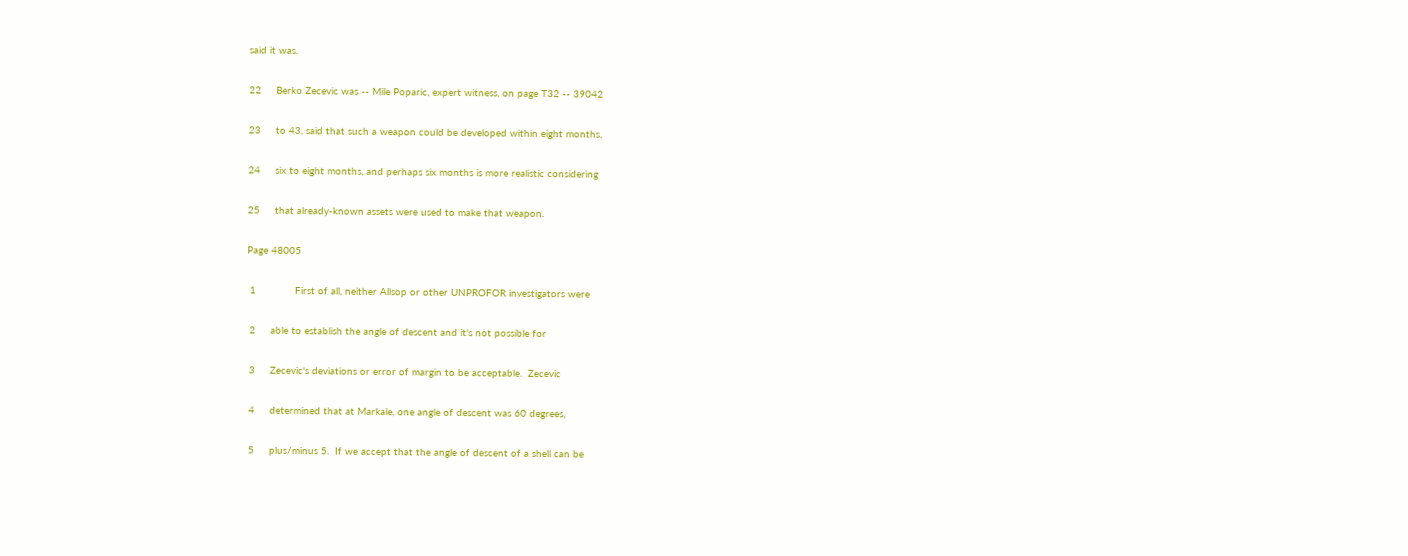said it was.

22     Berko Zecevic was -- Mile Poparic, expert witness, on page T32 -- 39042

23     to 43, said that such a weapon could be developed within eight months,

24     six to eight months, and perhaps six months is more realistic considering

25     that already-known assets were used to make that weapon.

Page 48005

 1             First of all, neither Allsop or other UNPROFOR investigators were

 2     able to establish the angle of descent and it's not possible for

 3     Zecevic's deviations or error of margin to be acceptable.  Zecevic

 4     determined that at Markale, one angle of descent was 60 degrees,

 5     plus/minus 5.  If we accept that the angle of descent of a shell can be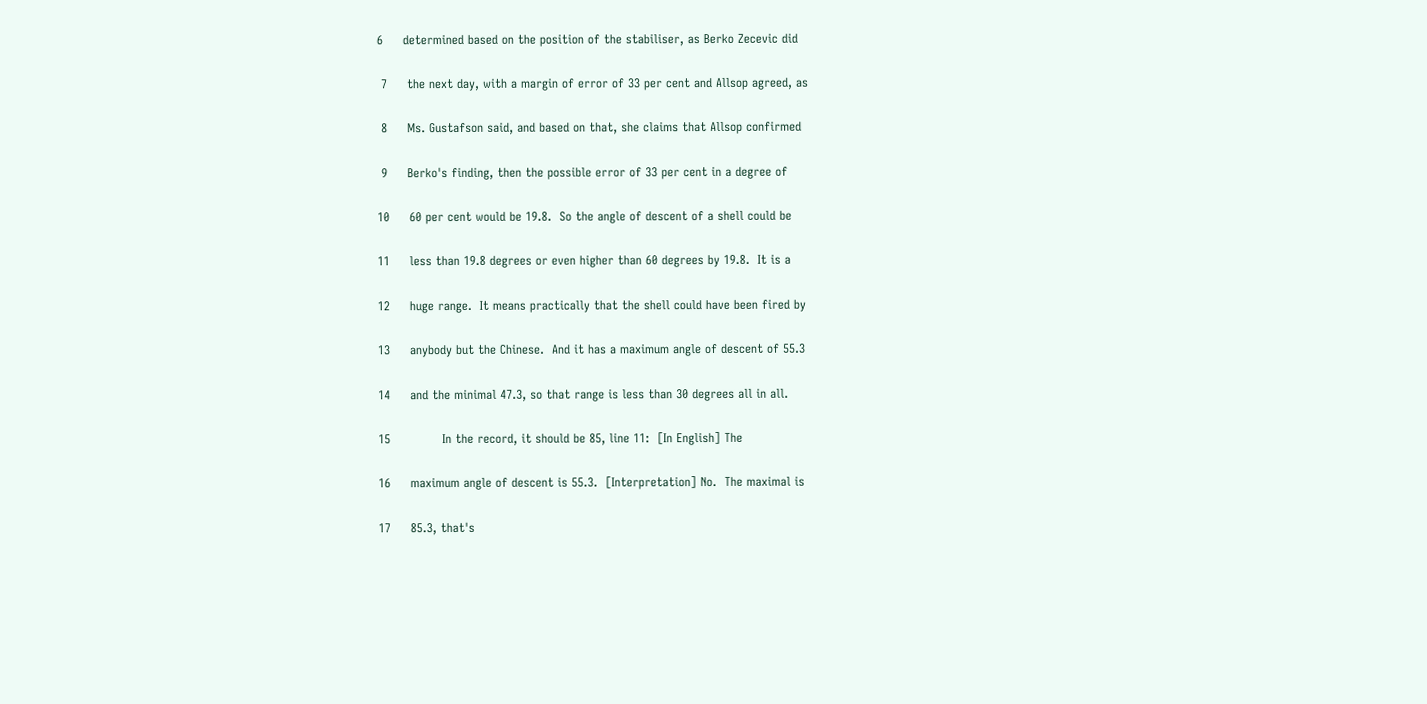6     determined based on the position of the stabiliser, as Berko Zecevic did

 7     the next day, with a margin of error of 33 per cent and Allsop agreed, as

 8     Ms. Gustafson said, and based on that, she claims that Allsop confirmed

 9     Berko's finding, then the possible error of 33 per cent in a degree of

10     60 per cent would be 19.8.  So the angle of descent of a shell could be

11     less than 19.8 degrees or even higher than 60 degrees by 19.8.  It is a

12     huge range.  It means practically that the shell could have been fired by

13     anybody but the Chinese.  And it has a maximum angle of descent of 55.3

14     and the minimal 47.3, so that range is less than 30 degrees all in all.

15             In the record, it should be 85, line 11:  [In English] The

16     maximum angle of descent is 55.3.  [Interpretation] No.  The maximal is

17     85.3, that's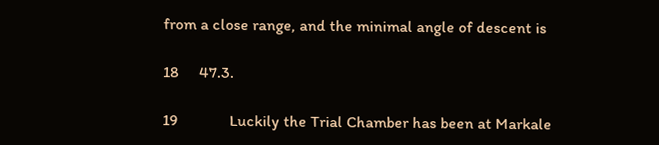from a close range, and the minimal angle of descent is

18     47.3.

19             Luckily the Trial Chamber has been at Markale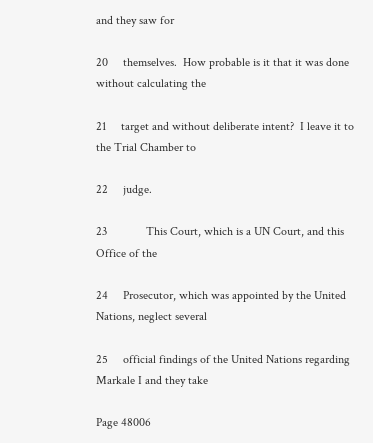and they saw for

20     themselves.  How probable is it that it was done without calculating the

21     target and without deliberate intent?  I leave it to the Trial Chamber to

22     judge.

23             This Court, which is a UN Court, and this Office of the

24     Prosecutor, which was appointed by the United Nations, neglect several

25     official findings of the United Nations regarding Markale I and they take

Page 48006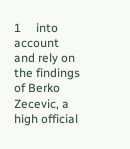1     into account and rely on the findings of Berko Zecevic, a high official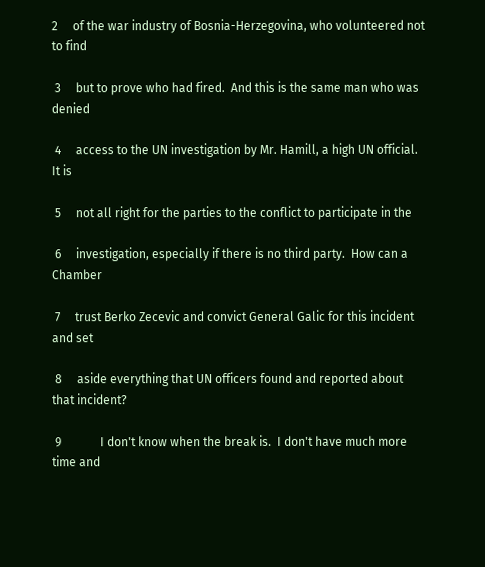2     of the war industry of Bosnia-Herzegovina, who volunteered not to find

 3     but to prove who had fired.  And this is the same man who was denied

 4     access to the UN investigation by Mr. Hamill, a high UN official.  It is

 5     not all right for the parties to the conflict to participate in the

 6     investigation, especially if there is no third party.  How can a Chamber

 7     trust Berko Zecevic and convict General Galic for this incident and set

 8     aside everything that UN officers found and reported about that incident?

 9             I don't know when the break is.  I don't have much more time and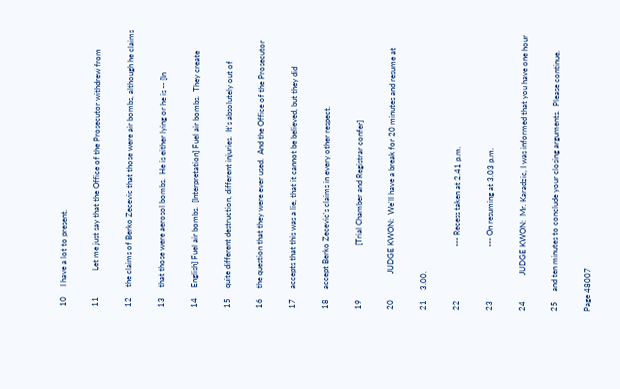10     I have a lot to present.

11             Let me just say that the Office of the Prosecutor withdrew from

12     the claims of Berko Zecevic that those were air bombs, although he claims

13     that those were aerosol bombs.  He is either lying or he is -- [In

14     English] Fuel air bombs.  [Interpretation] Fuel air bombs.  They create

15     quite different destruction, different injuries.  It's absolutely out of

16     the question that they were ever used.  And the Office of the Prosecutor

17     accepts that this was a lie, that it cannot be believed, but they did

18     accept Berko Zecevic's claims in every other respect.

19                           [Trial Chamber and Registrar confer]

20             JUDGE KWON:  We'll have a break for 20 minutes and resume at

21     3.00.

22                           --- Recess taken at 2.41 p.m.

23                           --- On resuming at 3.03 p.m.

24             JUDGE KWON:  Mr. Karadzic, I was informed that you have one hour

25     and ten minutes to conclude your closing arguments.  Please continue.

Page 48007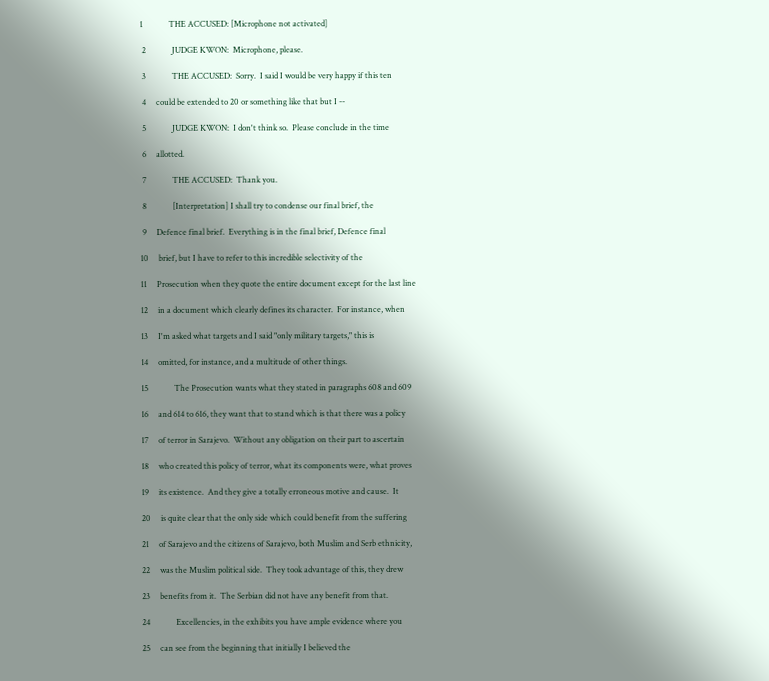1             THE ACCUSED: [Microphone not activated]

 2             JUDGE KWON:  Microphone, please.

 3             THE ACCUSED:  Sorry.  I said I would be very happy if this ten

 4     could be extended to 20 or something like that but I --

 5             JUDGE KWON:  I don't think so.  Please conclude in the time

 6     allotted.

 7             THE ACCUSED:  Thank you.

 8             [Interpretation] I shall try to condense our final brief, the

 9     Defence final brief.  Everything is in the final brief, Defence final

10     brief, but I have to refer to this incredible selectivity of the

11     Prosecution when they quote the entire document except for the last line

12     in a document which clearly defines its character.  For instance, when

13     I'm asked what targets and I said "only military targets," this is

14     omitted, for instance, and a multitude of other things.

15             The Prosecution wants what they stated in paragraphs 608 and 609

16     and 614 to 616, they want that to stand which is that there was a policy

17     of terror in Sarajevo.  Without any obligation on their part to ascertain

18     who created this policy of terror, what its components were, what proves

19     its existence.  And they give a totally erroneous motive and cause.  It

20     is quite clear that the only side which could benefit from the suffering

21     of Sarajevo and the citizens of Sarajevo, both Muslim and Serb ethnicity,

22     was the Muslim political side.  They took advantage of this, they drew

23     benefits from it.  The Serbian did not have any benefit from that.

24             Excellencies, in the exhibits you have ample evidence where you

25     can see from the beginning that initially I believed the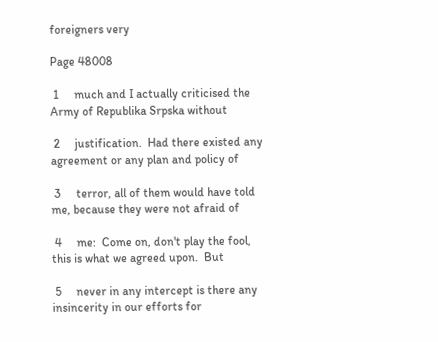foreigners very

Page 48008

 1     much and I actually criticised the Army of Republika Srpska without

 2     justification.  Had there existed any agreement or any plan and policy of

 3     terror, all of them would have told me, because they were not afraid of

 4     me:  Come on, don't play the fool, this is what we agreed upon.  But

 5     never in any intercept is there any insincerity in our efforts for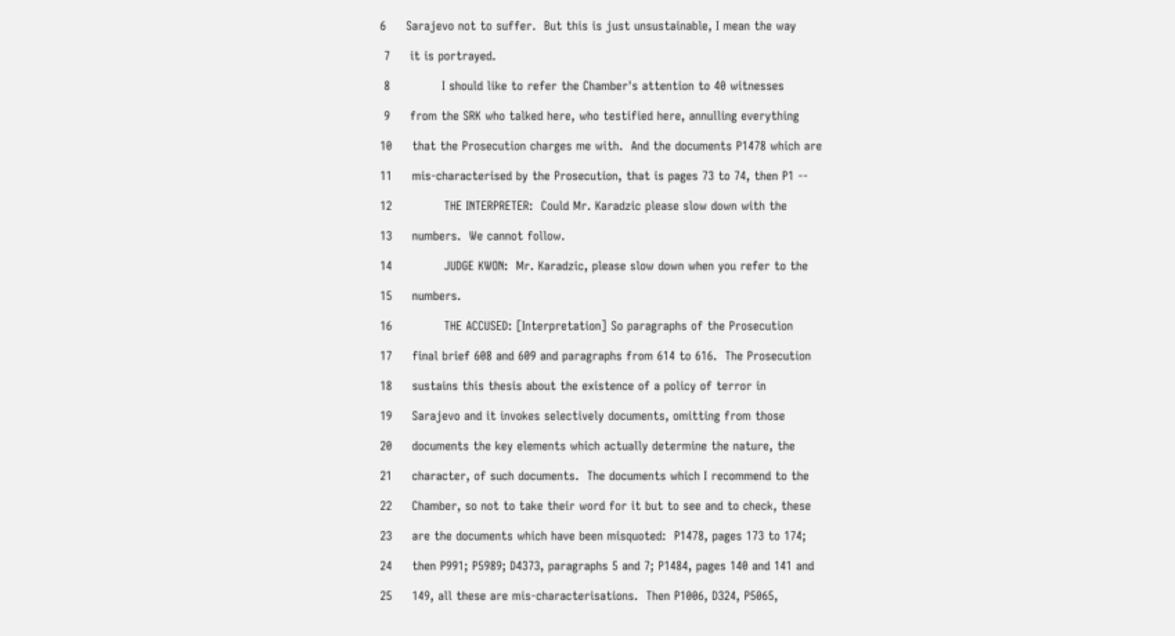6     Sarajevo not to suffer.  But this is just unsustainable, I mean the way

 7     it is portrayed.

 8             I should like to refer the Chamber's attention to 40 witnesses

 9     from the SRK who talked here, who testified here, annulling everything

10     that the Prosecution charges me with.  And the documents P1478 which are

11     mis-characterised by the Prosecution, that is pages 73 to 74, then P1 --

12             THE INTERPRETER:  Could Mr. Karadzic please slow down with the

13     numbers.  We cannot follow.

14             JUDGE KWON:  Mr. Karadzic, please slow down when you refer to the

15     numbers.

16             THE ACCUSED: [Interpretation] So paragraphs of the Prosecution

17     final brief 608 and 609 and paragraphs from 614 to 616.  The Prosecution

18     sustains this thesis about the existence of a policy of terror in

19     Sarajevo and it invokes selectively documents, omitting from those

20     documents the key elements which actually determine the nature, the

21     character, of such documents.  The documents which I recommend to the

22     Chamber, so not to take their word for it but to see and to check, these

23     are the documents which have been misquoted:  P1478, pages 173 to 174;

24     then P991; P5989; D4373, paragraphs 5 and 7; P1484, pages 140 and 141 and

25     149, all these are mis-characterisations.  Then P1006, D324, P5065,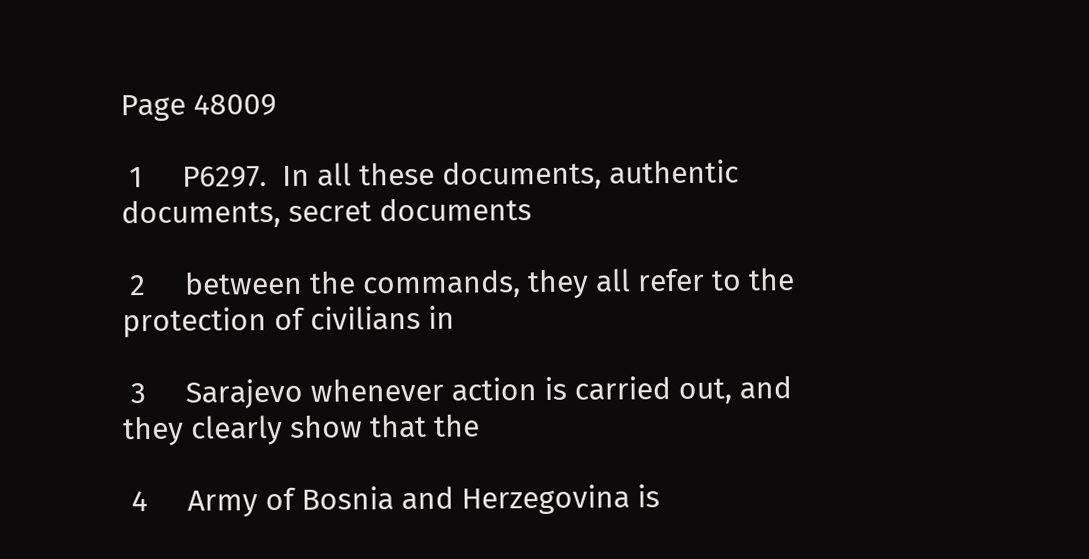Page 48009

 1     P6297.  In all these documents, authentic documents, secret documents

 2     between the commands, they all refer to the protection of civilians in

 3     Sarajevo whenever action is carried out, and they clearly show that the

 4     Army of Bosnia and Herzegovina is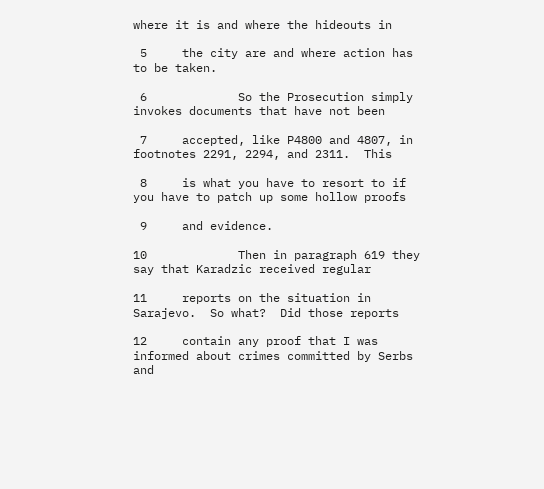where it is and where the hideouts in

 5     the city are and where action has to be taken.

 6             So the Prosecution simply invokes documents that have not been

 7     accepted, like P4800 and 4807, in footnotes 2291, 2294, and 2311.  This

 8     is what you have to resort to if you have to patch up some hollow proofs

 9     and evidence.

10             Then in paragraph 619 they say that Karadzic received regular

11     reports on the situation in Sarajevo.  So what?  Did those reports

12     contain any proof that I was informed about crimes committed by Serbs and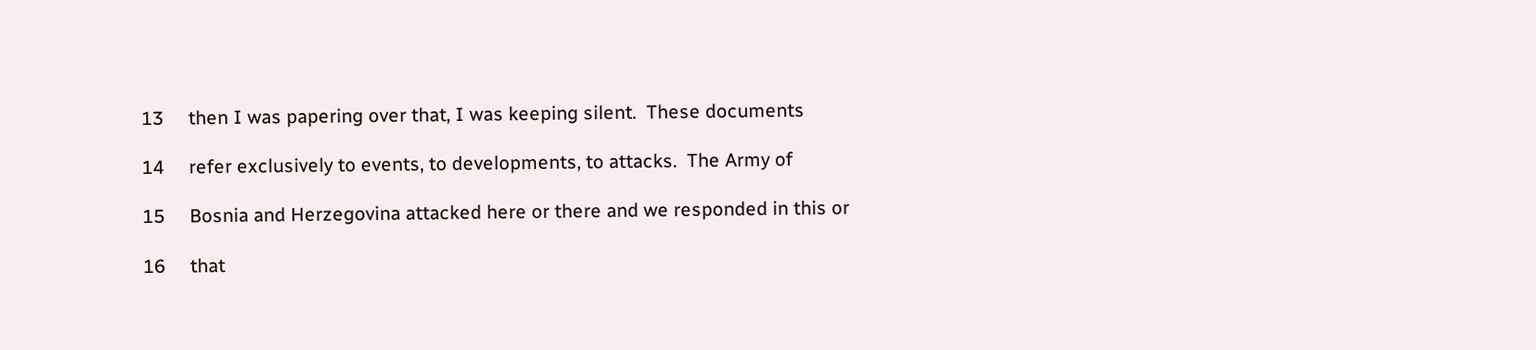13     then I was papering over that, I was keeping silent.  These documents

14     refer exclusively to events, to developments, to attacks.  The Army of

15     Bosnia and Herzegovina attacked here or there and we responded in this or

16     that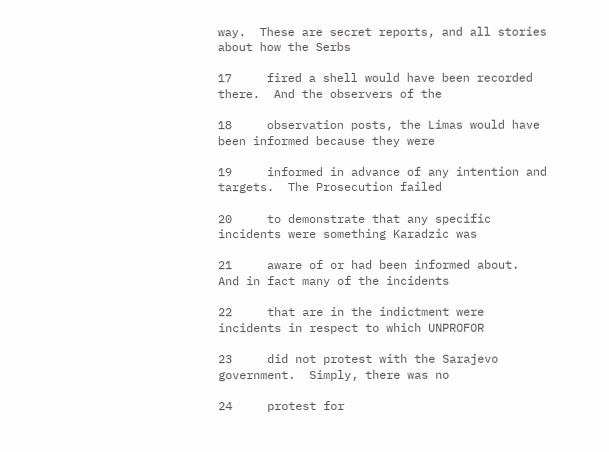way.  These are secret reports, and all stories about how the Serbs

17     fired a shell would have been recorded there.  And the observers of the

18     observation posts, the Limas would have been informed because they were

19     informed in advance of any intention and targets.  The Prosecution failed

20     to demonstrate that any specific incidents were something Karadzic was

21     aware of or had been informed about.  And in fact many of the incidents

22     that are in the indictment were incidents in respect to which UNPROFOR

23     did not protest with the Sarajevo government.  Simply, there was no

24     protest for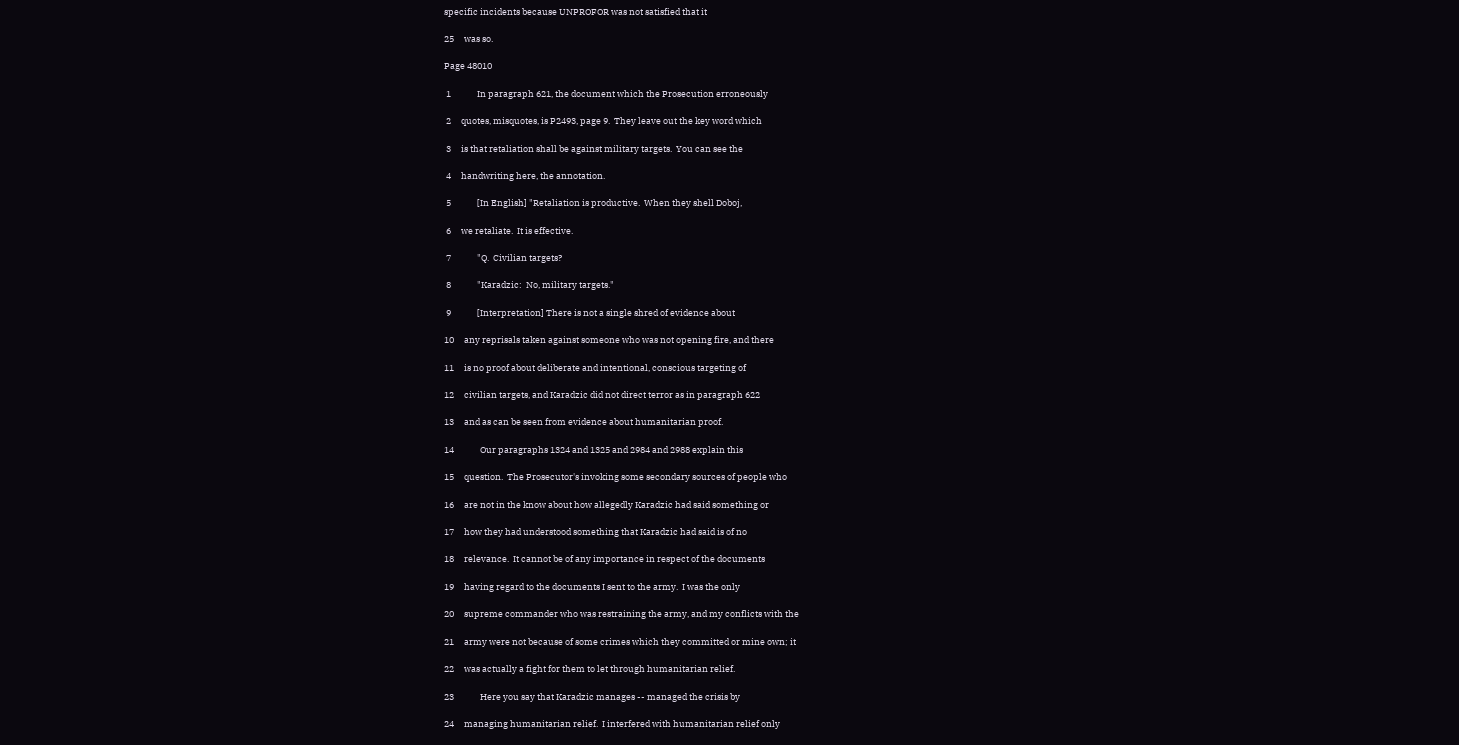specific incidents because UNPROFOR was not satisfied that it

25     was so.

Page 48010

 1             In paragraph 621, the document which the Prosecution erroneously

 2     quotes, misquotes, is P2493, page 9.  They leave out the key word which

 3     is that retaliation shall be against military targets.  You can see the

 4     handwriting here, the annotation.

 5             [In English] "Retaliation is productive.  When they shell Doboj,

 6     we retaliate.  It is effective.

 7             "Q.  Civilian targets?

 8             "Karadzic:  No, military targets."

 9             [Interpretation] There is not a single shred of evidence about

10     any reprisals taken against someone who was not opening fire, and there

11     is no proof about deliberate and intentional, conscious targeting of

12     civilian targets, and Karadzic did not direct terror as in paragraph 622

13     and as can be seen from evidence about humanitarian proof.

14             Our paragraphs 1324 and 1325 and 2984 and 2988 explain this

15     question.  The Prosecutor's invoking some secondary sources of people who

16     are not in the know about how allegedly Karadzic had said something or

17     how they had understood something that Karadzic had said is of no

18     relevance.  It cannot be of any importance in respect of the documents

19     having regard to the documents I sent to the army.  I was the only

20     supreme commander who was restraining the army, and my conflicts with the

21     army were not because of some crimes which they committed or mine own; it

22     was actually a fight for them to let through humanitarian relief.

23             Here you say that Karadzic manages -- managed the crisis by

24     managing humanitarian relief.  I interfered with humanitarian relief only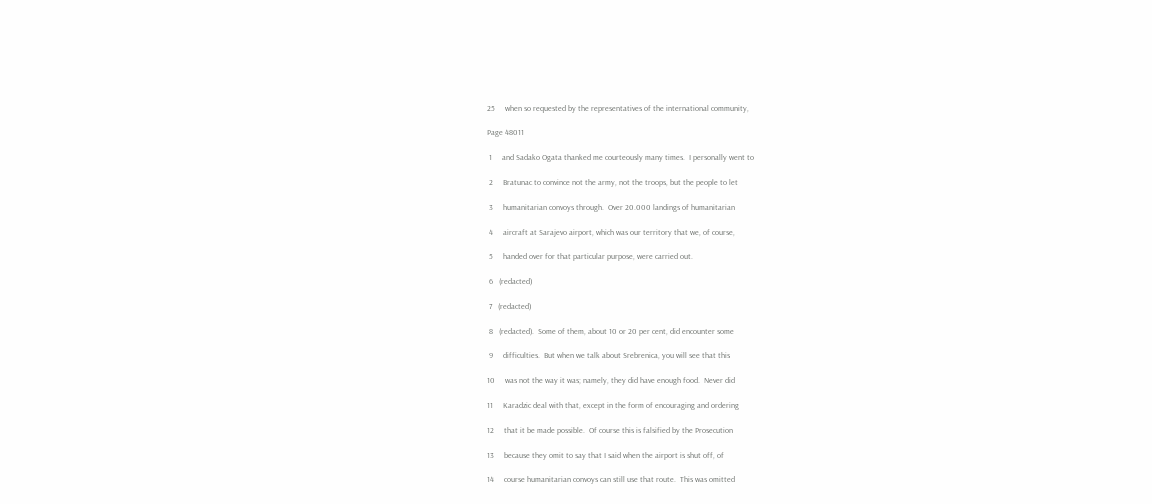25     when so requested by the representatives of the international community,

Page 48011

 1     and Sadako Ogata thanked me courteously many times.  I personally went to

 2     Bratunac to convince not the army, not the troops, but the people to let

 3     humanitarian convoys through.  Over 20.000 landings of humanitarian

 4     aircraft at Sarajevo airport, which was our territory that we, of course,

 5     handed over for that particular purpose, were carried out.

 6   (redacted)

 7   (redacted)

 8   (redacted).  Some of them, about 10 or 20 per cent, did encounter some

 9     difficulties.  But when we talk about Srebrenica, you will see that this

10     was not the way it was; namely, they did have enough food.  Never did

11     Karadzic deal with that, except in the form of encouraging and ordering

12     that it be made possible.  Of course this is falsified by the Prosecution

13     because they omit to say that I said when the airport is shut off, of

14     course humanitarian convoys can still use that route.  This was omitted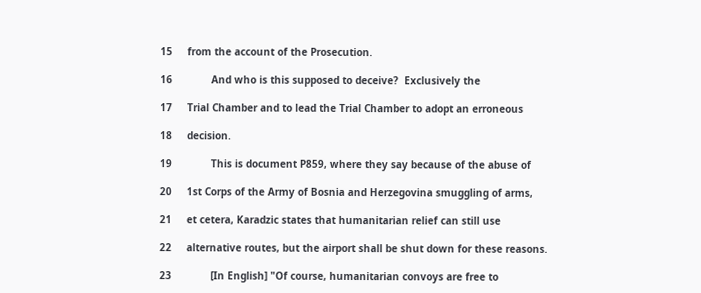15     from the account of the Prosecution.

16             And who is this supposed to deceive?  Exclusively the

17     Trial Chamber and to lead the Trial Chamber to adopt an erroneous

18     decision.

19             This is document P859, where they say because of the abuse of

20     1st Corps of the Army of Bosnia and Herzegovina smuggling of arms,

21     et cetera, Karadzic states that humanitarian relief can still use

22     alternative routes, but the airport shall be shut down for these reasons.

23             [In English] "Of course, humanitarian convoys are free to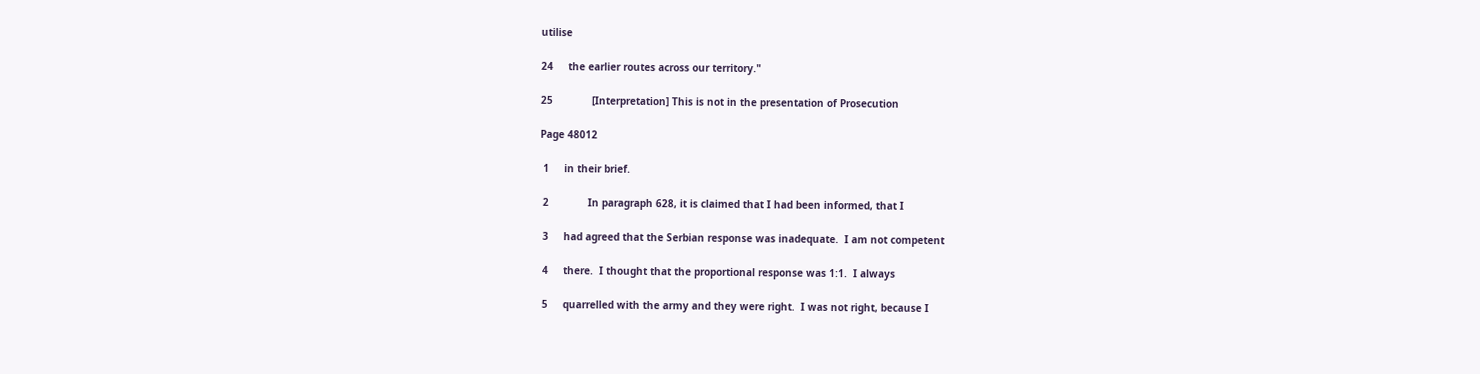utilise

24     the earlier routes across our territory."

25             [Interpretation] This is not in the presentation of Prosecution

Page 48012

 1     in their brief.

 2             In paragraph 628, it is claimed that I had been informed, that I

 3     had agreed that the Serbian response was inadequate.  I am not competent

 4     there.  I thought that the proportional response was 1:1.  I always

 5     quarrelled with the army and they were right.  I was not right, because I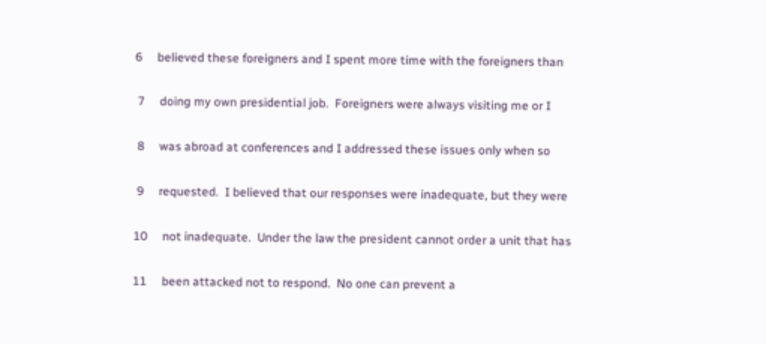6     believed these foreigners and I spent more time with the foreigners than

 7     doing my own presidential job.  Foreigners were always visiting me or I

 8     was abroad at conferences and I addressed these issues only when so

 9     requested.  I believed that our responses were inadequate, but they were

10     not inadequate.  Under the law the president cannot order a unit that has

11     been attacked not to respond.  No one can prevent a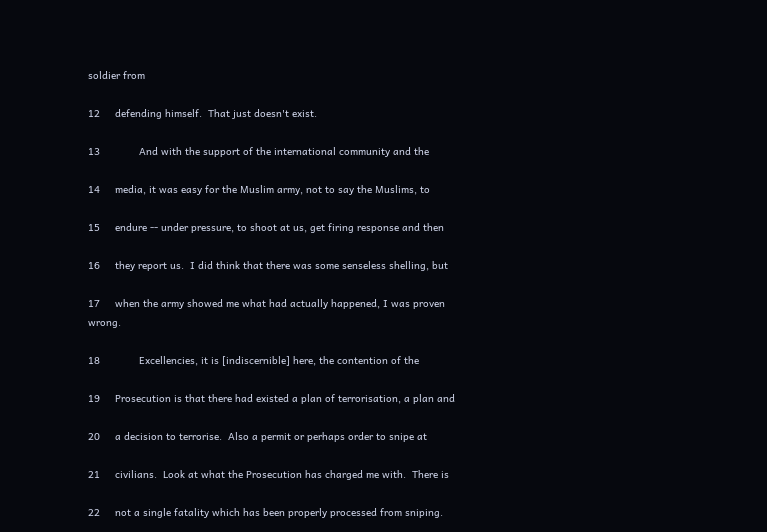soldier from

12     defending himself.  That just doesn't exist.

13             And with the support of the international community and the

14     media, it was easy for the Muslim army, not to say the Muslims, to

15     endure -- under pressure, to shoot at us, get firing response and then

16     they report us.  I did think that there was some senseless shelling, but

17     when the army showed me what had actually happened, I was proven wrong.

18             Excellencies, it is [indiscernible] here, the contention of the

19     Prosecution is that there had existed a plan of terrorisation, a plan and

20     a decision to terrorise.  Also a permit or perhaps order to snipe at

21     civilians.  Look at what the Prosecution has charged me with.  There is

22     not a single fatality which has been properly processed from sniping.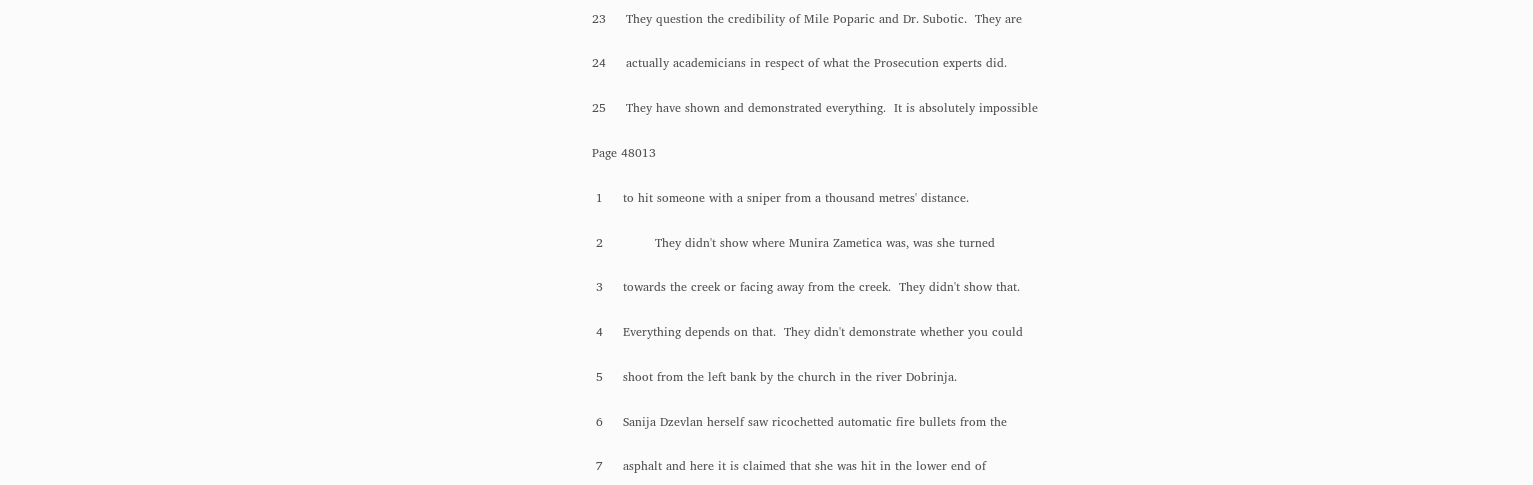23     They question the credibility of Mile Poparic and Dr. Subotic.  They are

24     actually academicians in respect of what the Prosecution experts did.

25     They have shown and demonstrated everything.  It is absolutely impossible

Page 48013

 1     to hit someone with a sniper from a thousand metres' distance.

 2             They didn't show where Munira Zametica was, was she turned

 3     towards the creek or facing away from the creek.  They didn't show that.

 4     Everything depends on that.  They didn't demonstrate whether you could

 5     shoot from the left bank by the church in the river Dobrinja.

 6     Sanija Dzevlan herself saw ricochetted automatic fire bullets from the

 7     asphalt and here it is claimed that she was hit in the lower end of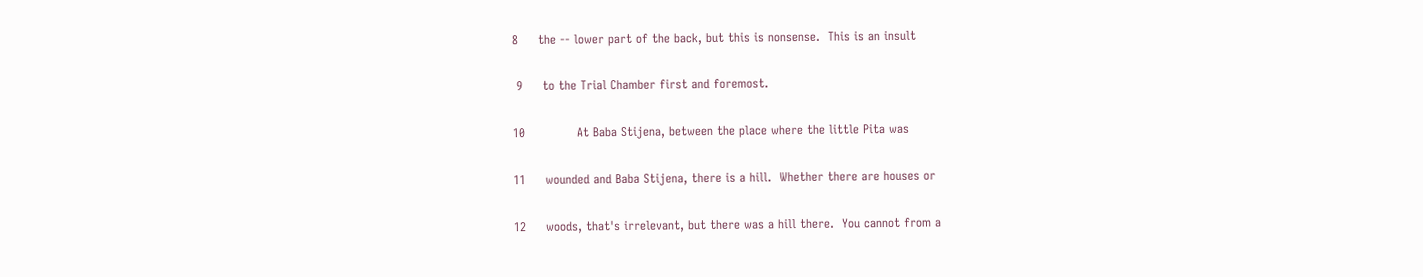8     the -- lower part of the back, but this is nonsense.  This is an insult

 9     to the Trial Chamber first and foremost.

10             At Baba Stijena, between the place where the little Pita was

11     wounded and Baba Stijena, there is a hill.  Whether there are houses or

12     woods, that's irrelevant, but there was a hill there.  You cannot from a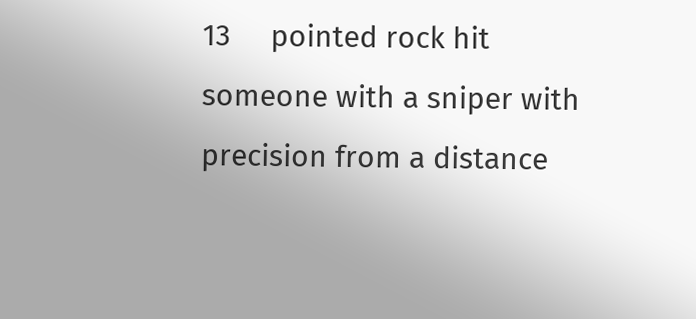13     pointed rock hit someone with a sniper with precision from a distance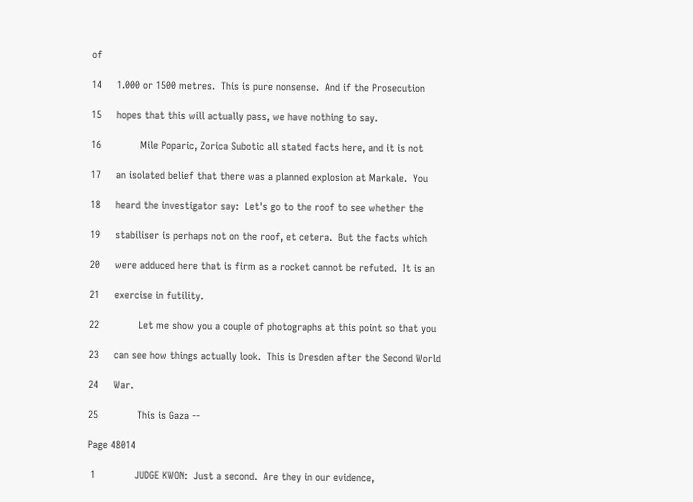of

14     1.000 or 1500 metres.  This is pure nonsense.  And if the Prosecution

15     hopes that this will actually pass, we have nothing to say.

16             Mile Poparic, Zorica Subotic all stated facts here, and it is not

17     an isolated belief that there was a planned explosion at Markale.  You

18     heard the investigator say:  Let's go to the roof to see whether the

19     stabiliser is perhaps not on the roof, et cetera.  But the facts which

20     were adduced here that is firm as a rocket cannot be refuted.  It is an

21     exercise in futility.

22             Let me show you a couple of photographs at this point so that you

23     can see how things actually look.  This is Dresden after the Second World

24     War.

25             This is Gaza --

Page 48014

 1             JUDGE KWON:  Just a second.  Are they in our evidence,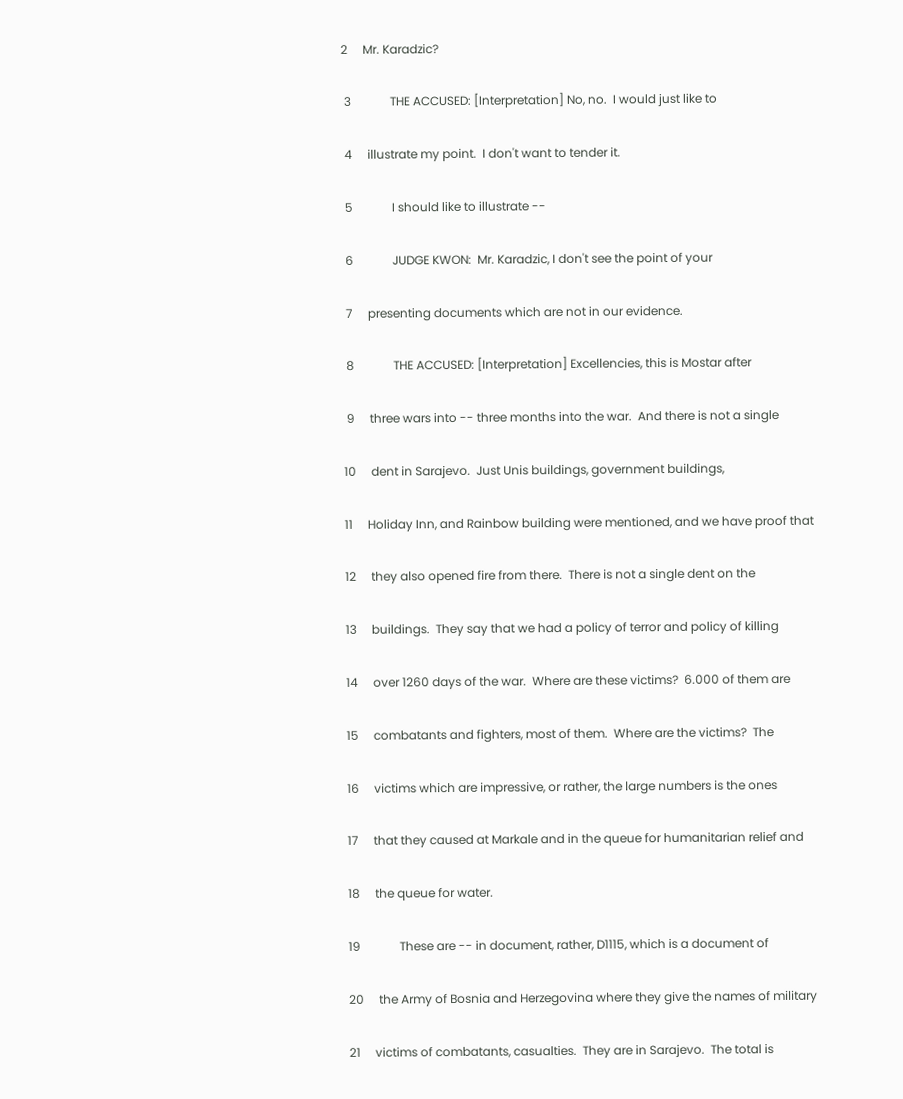2     Mr. Karadzic?

 3             THE ACCUSED: [Interpretation] No, no.  I would just like to

 4     illustrate my point.  I don't want to tender it.

 5             I should like to illustrate --

 6             JUDGE KWON:  Mr. Karadzic, I don't see the point of your

 7     presenting documents which are not in our evidence.

 8             THE ACCUSED: [Interpretation] Excellencies, this is Mostar after

 9     three wars into -- three months into the war.  And there is not a single

10     dent in Sarajevo.  Just Unis buildings, government buildings,

11     Holiday Inn, and Rainbow building were mentioned, and we have proof that

12     they also opened fire from there.  There is not a single dent on the

13     buildings.  They say that we had a policy of terror and policy of killing

14     over 1260 days of the war.  Where are these victims?  6.000 of them are

15     combatants and fighters, most of them.  Where are the victims?  The

16     victims which are impressive, or rather, the large numbers is the ones

17     that they caused at Markale and in the queue for humanitarian relief and

18     the queue for water.

19             These are -- in document, rather, D1115, which is a document of

20     the Army of Bosnia and Herzegovina where they give the names of military

21     victims of combatants, casualties.  They are in Sarajevo.  The total is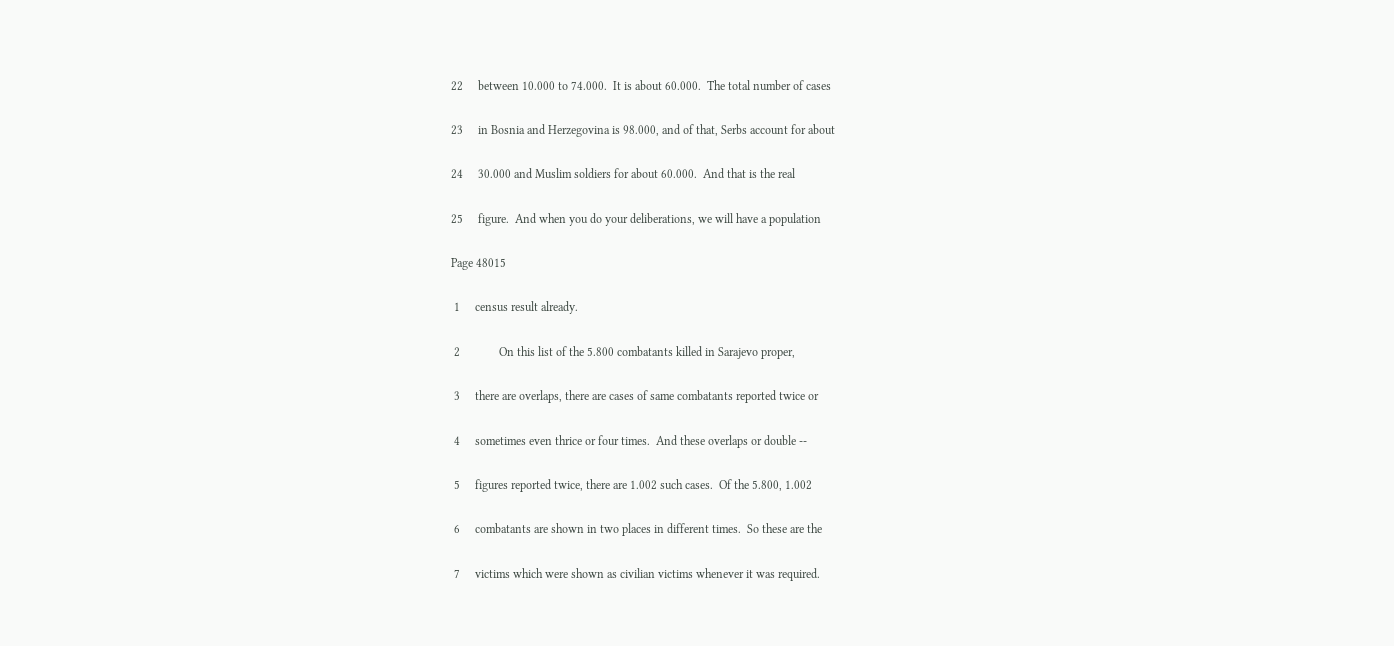22     between 10.000 to 74.000.  It is about 60.000.  The total number of cases

23     in Bosnia and Herzegovina is 98.000, and of that, Serbs account for about

24     30.000 and Muslim soldiers for about 60.000.  And that is the real

25     figure.  And when you do your deliberations, we will have a population

Page 48015

 1     census result already.

 2             On this list of the 5.800 combatants killed in Sarajevo proper,

 3     there are overlaps, there are cases of same combatants reported twice or

 4     sometimes even thrice or four times.  And these overlaps or double --

 5     figures reported twice, there are 1.002 such cases.  Of the 5.800, 1.002

 6     combatants are shown in two places in different times.  So these are the

 7     victims which were shown as civilian victims whenever it was required.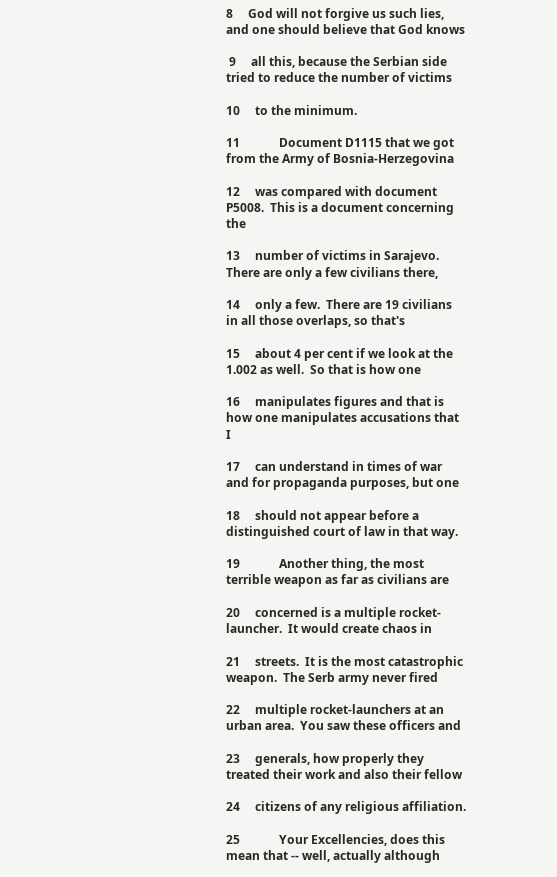8     God will not forgive us such lies, and one should believe that God knows

 9     all this, because the Serbian side tried to reduce the number of victims

10     to the minimum.

11             Document D1115 that we got from the Army of Bosnia-Herzegovina

12     was compared with document P5008.  This is a document concerning the

13     number of victims in Sarajevo.  There are only a few civilians there,

14     only a few.  There are 19 civilians in all those overlaps, so that's

15     about 4 per cent if we look at the 1.002 as well.  So that is how one

16     manipulates figures and that is how one manipulates accusations that I

17     can understand in times of war and for propaganda purposes, but one

18     should not appear before a distinguished court of law in that way.

19             Another thing, the most terrible weapon as far as civilians are

20     concerned is a multiple rocket-launcher.  It would create chaos in

21     streets.  It is the most catastrophic weapon.  The Serb army never fired

22     multiple rocket-launchers at an urban area.  You saw these officers and

23     generals, how properly they treated their work and also their fellow

24     citizens of any religious affiliation.

25             Your Excellencies, does this mean that -- well, actually although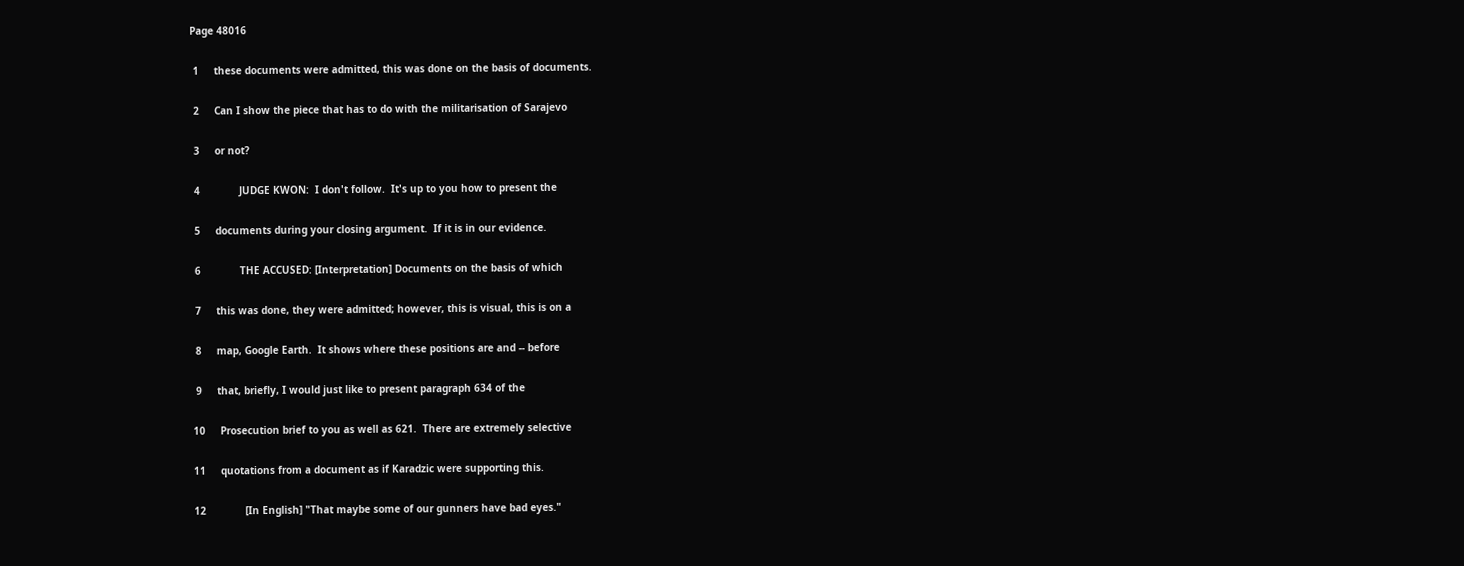Page 48016

 1     these documents were admitted, this was done on the basis of documents.

 2     Can I show the piece that has to do with the militarisation of Sarajevo

 3     or not?

 4             JUDGE KWON:  I don't follow.  It's up to you how to present the

 5     documents during your closing argument.  If it is in our evidence.

 6             THE ACCUSED: [Interpretation] Documents on the basis of which

 7     this was done, they were admitted; however, this is visual, this is on a

 8     map, Google Earth.  It shows where these positions are and -- before

 9     that, briefly, I would just like to present paragraph 634 of the

10     Prosecution brief to you as well as 621.  There are extremely selective

11     quotations from a document as if Karadzic were supporting this.

12             [In English] "That maybe some of our gunners have bad eyes."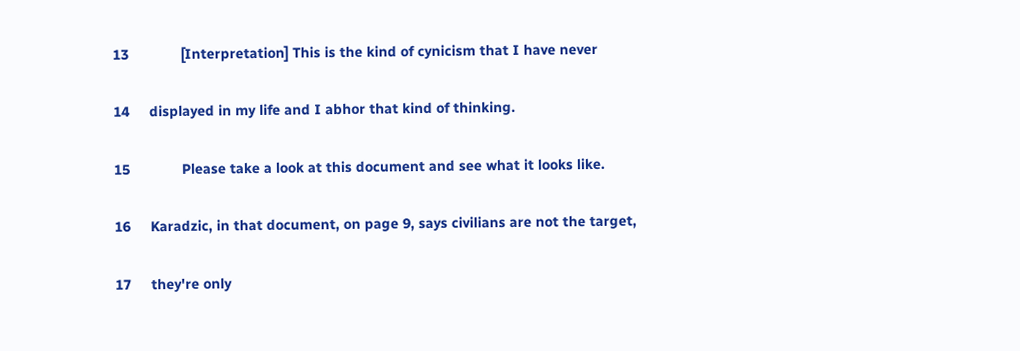13             [Interpretation] This is the kind of cynicism that I have never

14     displayed in my life and I abhor that kind of thinking.

15             Please take a look at this document and see what it looks like.

16     Karadzic, in that document, on page 9, says civilians are not the target,

17     they're only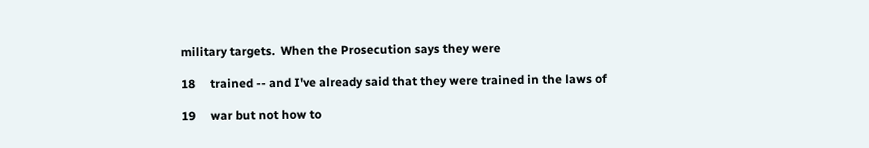military targets.  When the Prosecution says they were

18     trained -- and I've already said that they were trained in the laws of

19     war but not how to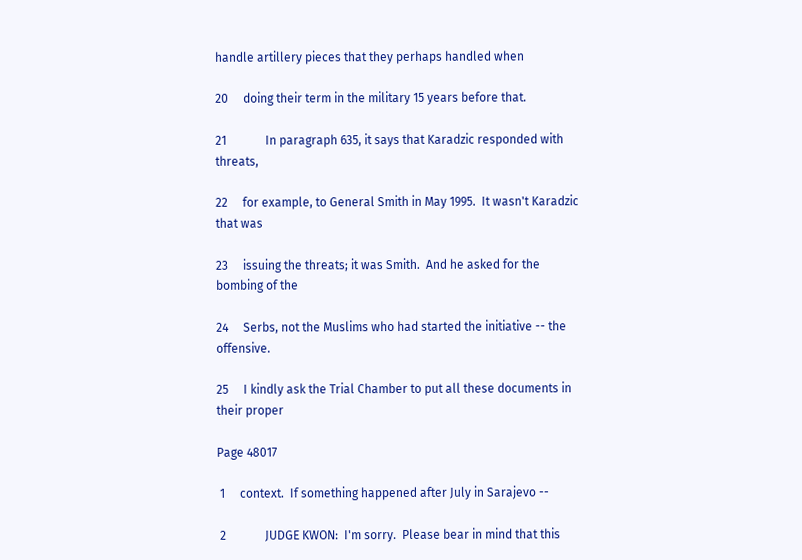handle artillery pieces that they perhaps handled when

20     doing their term in the military 15 years before that.

21             In paragraph 635, it says that Karadzic responded with threats,

22     for example, to General Smith in May 1995.  It wasn't Karadzic that was

23     issuing the threats; it was Smith.  And he asked for the bombing of the

24     Serbs, not the Muslims who had started the initiative -- the offensive.

25     I kindly ask the Trial Chamber to put all these documents in their proper

Page 48017

 1     context.  If something happened after July in Sarajevo --

 2             JUDGE KWON:  I'm sorry.  Please bear in mind that this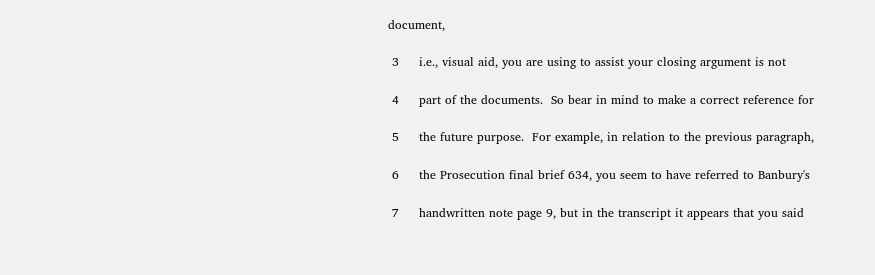document,

 3     i.e., visual aid, you are using to assist your closing argument is not

 4     part of the documents.  So bear in mind to make a correct reference for

 5     the future purpose.  For example, in relation to the previous paragraph,

 6     the Prosecution final brief 634, you seem to have referred to Banbury's

 7     handwritten note page 9, but in the transcript it appears that you said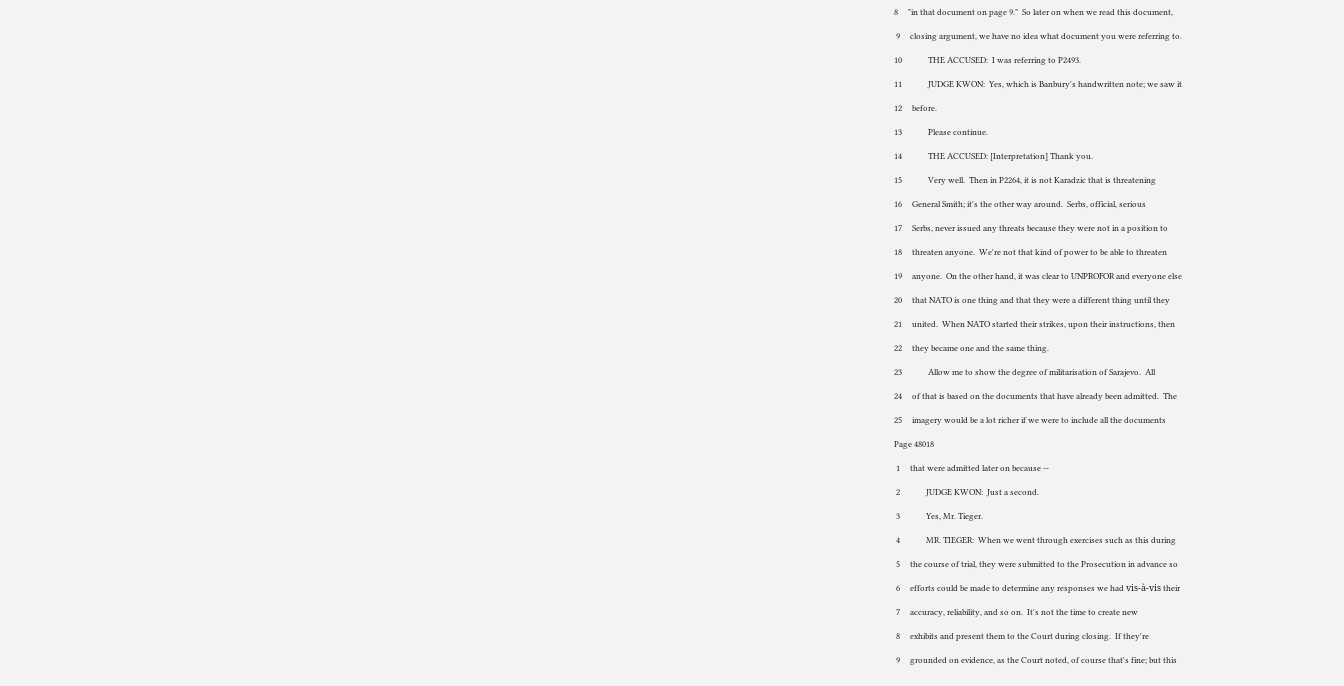8     "in that document on page 9."  So later on when we read this document,

 9     closing argument, we have no idea what document you were referring to.

10             THE ACCUSED:  I was referring to P2493.

11             JUDGE KWON:  Yes, which is Banbury's handwritten note; we saw it

12     before.

13             Please continue.

14             THE ACCUSED: [Interpretation] Thank you.

15             Very well.  Then in P2264, it is not Karadzic that is threatening

16     General Smith; it's the other way around.  Serbs, official, serious

17     Serbs, never issued any threats because they were not in a position to

18     threaten anyone.  We're not that kind of power to be able to threaten

19     anyone.  On the other hand, it was clear to UNPROFOR and everyone else

20     that NATO is one thing and that they were a different thing until they

21     united.  When NATO started their strikes, upon their instructions, then

22     they became one and the same thing.

23             Allow me to show the degree of militarisation of Sarajevo.  All

24     of that is based on the documents that have already been admitted.  The

25     imagery would be a lot richer if we were to include all the documents

Page 48018

 1     that were admitted later on because --

 2             JUDGE KWON:  Just a second.

 3             Yes, Mr. Tieger.

 4             MR. TIEGER:  When we went through exercises such as this during

 5     the course of trial, they were submitted to the Prosecution in advance so

 6     efforts could be made to determine any responses we had vis-à-vis their

 7     accuracy, reliability, and so on.  It's not the time to create new

 8     exhibits and present them to the Court during closing.  If they're

 9     grounded on evidence, as the Court noted, of course that's fine; but this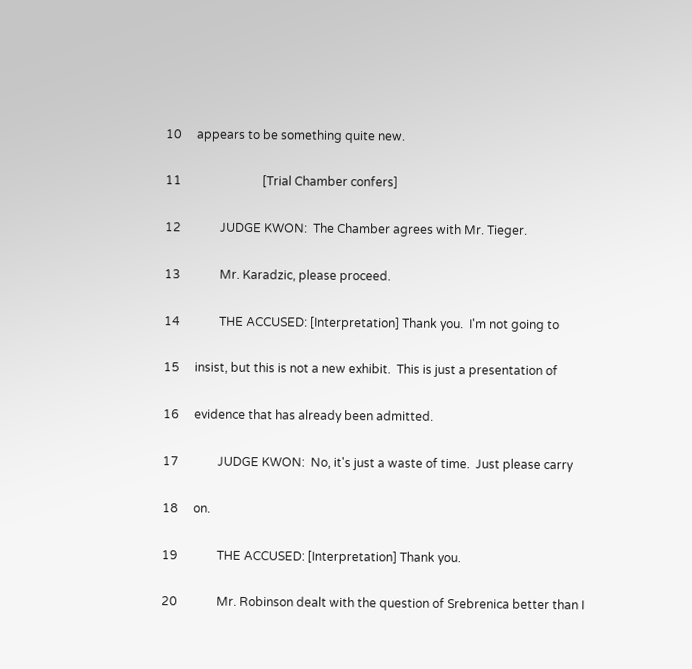10     appears to be something quite new.

11                           [Trial Chamber confers]

12             JUDGE KWON:  The Chamber agrees with Mr. Tieger.

13             Mr. Karadzic, please proceed.

14             THE ACCUSED: [Interpretation] Thank you.  I'm not going to

15     insist, but this is not a new exhibit.  This is just a presentation of

16     evidence that has already been admitted.

17             JUDGE KWON:  No, it's just a waste of time.  Just please carry

18     on.

19             THE ACCUSED: [Interpretation] Thank you.

20             Mr. Robinson dealt with the question of Srebrenica better than I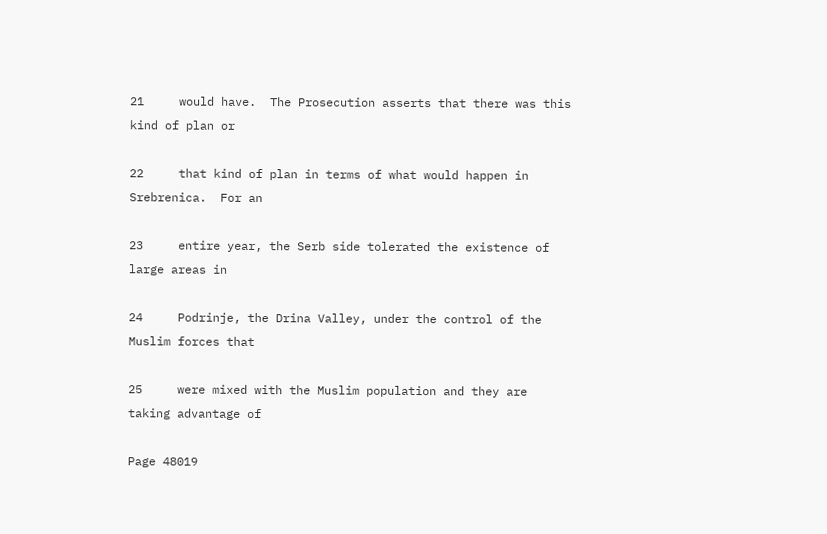21     would have.  The Prosecution asserts that there was this kind of plan or

22     that kind of plan in terms of what would happen in Srebrenica.  For an

23     entire year, the Serb side tolerated the existence of large areas in

24     Podrinje, the Drina Valley, under the control of the Muslim forces that

25     were mixed with the Muslim population and they are taking advantage of

Page 48019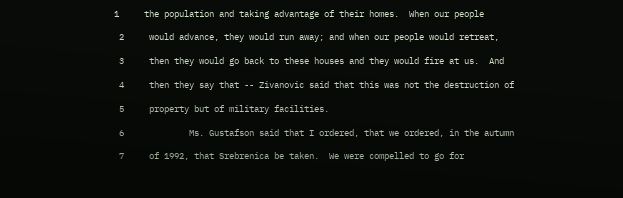1     the population and taking advantage of their homes.  When our people

 2     would advance, they would run away; and when our people would retreat,

 3     then they would go back to these houses and they would fire at us.  And

 4     then they say that -- Zivanovic said that this was not the destruction of

 5     property but of military facilities.

 6             Ms. Gustafson said that I ordered, that we ordered, in the autumn

 7     of 1992, that Srebrenica be taken.  We were compelled to go for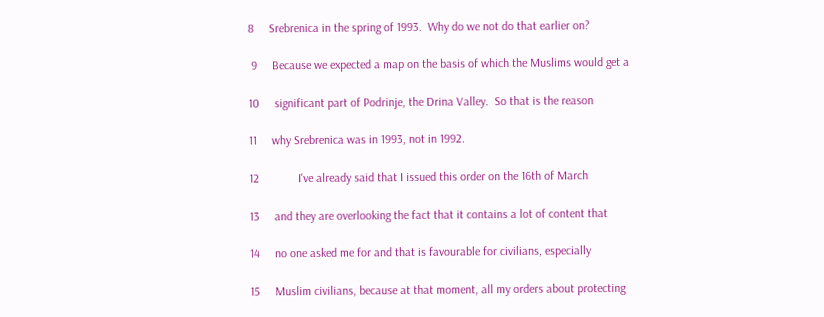8     Srebrenica in the spring of 1993.  Why do we not do that earlier on?

 9     Because we expected a map on the basis of which the Muslims would get a

10     significant part of Podrinje, the Drina Valley.  So that is the reason

11     why Srebrenica was in 1993, not in 1992.

12             I've already said that I issued this order on the 16th of March

13     and they are overlooking the fact that it contains a lot of content that

14     no one asked me for and that is favourable for civilians, especially

15     Muslim civilians, because at that moment, all my orders about protecting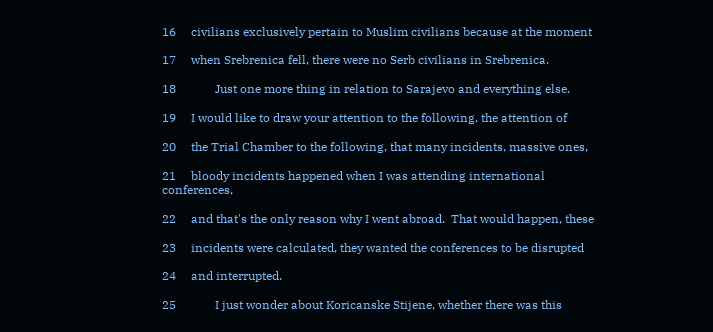16     civilians exclusively pertain to Muslim civilians because at the moment

17     when Srebrenica fell, there were no Serb civilians in Srebrenica.

18             Just one more thing in relation to Sarajevo and everything else.

19     I would like to draw your attention to the following, the attention of

20     the Trial Chamber to the following, that many incidents, massive ones,

21     bloody incidents happened when I was attending international conferences,

22     and that's the only reason why I went abroad.  That would happen, these

23     incidents were calculated, they wanted the conferences to be disrupted

24     and interrupted.

25             I just wonder about Koricanske Stijene, whether there was this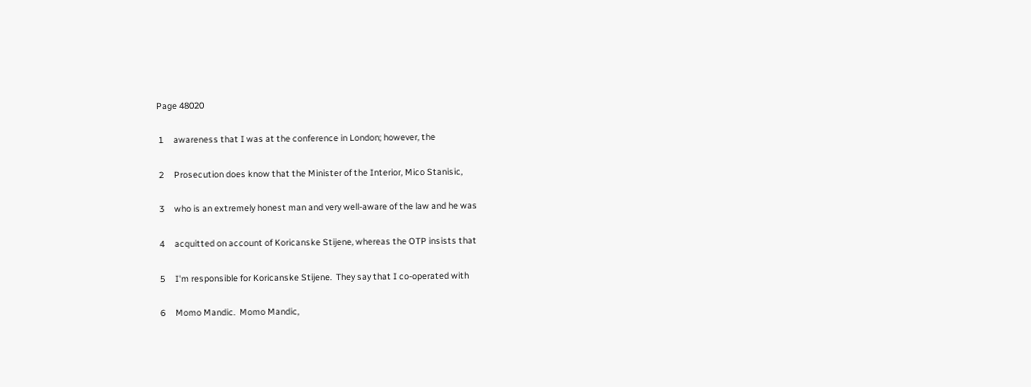Page 48020

 1     awareness that I was at the conference in London; however, the

 2     Prosecution does know that the Minister of the Interior, Mico Stanisic,

 3     who is an extremely honest man and very well-aware of the law and he was

 4     acquitted on account of Koricanske Stijene, whereas the OTP insists that

 5     I'm responsible for Koricanske Stijene.  They say that I co-operated with

 6     Momo Mandic.  Momo Mandic,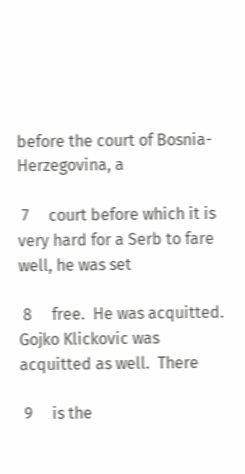before the court of Bosnia-Herzegovina, a

 7     court before which it is very hard for a Serb to fare well, he was set

 8     free.  He was acquitted.  Gojko Klickovic was acquitted as well.  There

 9     is the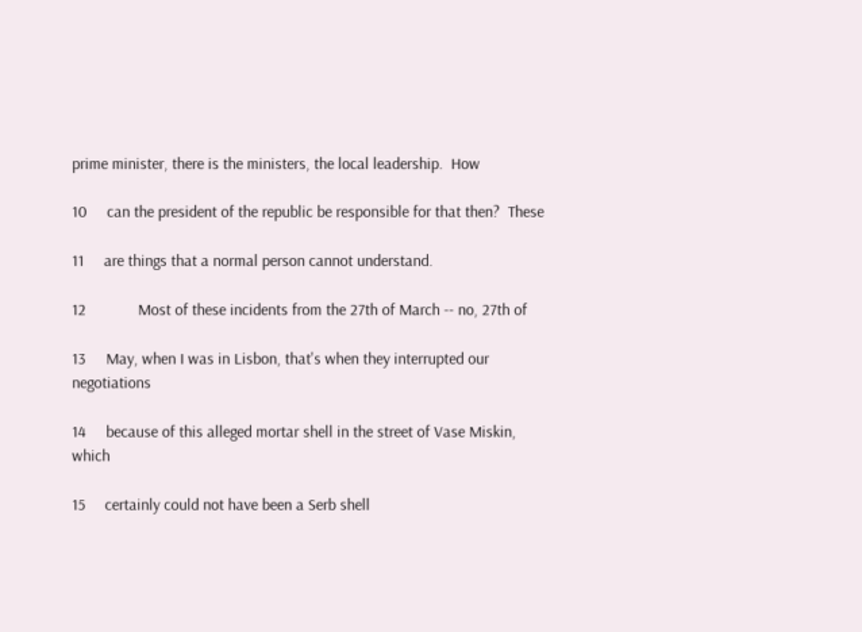prime minister, there is the ministers, the local leadership.  How

10     can the president of the republic be responsible for that then?  These

11     are things that a normal person cannot understand.

12             Most of these incidents from the 27th of March -- no, 27th of

13     May, when I was in Lisbon, that's when they interrupted our negotiations

14     because of this alleged mortar shell in the street of Vase Miskin, which

15     certainly could not have been a Serb shell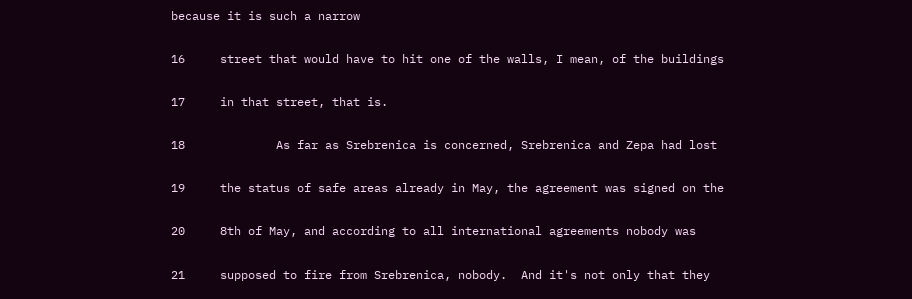because it is such a narrow

16     street that would have to hit one of the walls, I mean, of the buildings

17     in that street, that is.

18             As far as Srebrenica is concerned, Srebrenica and Zepa had lost

19     the status of safe areas already in May, the agreement was signed on the

20     8th of May, and according to all international agreements nobody was

21     supposed to fire from Srebrenica, nobody.  And it's not only that they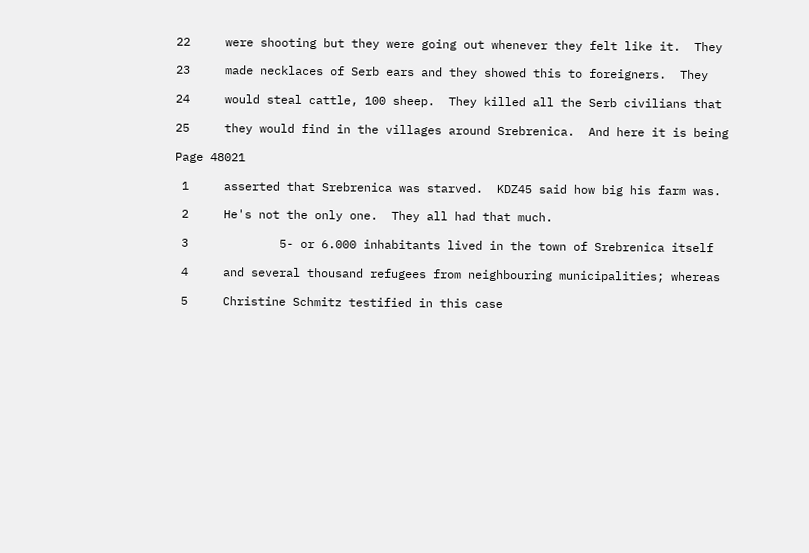22     were shooting but they were going out whenever they felt like it.  They

23     made necklaces of Serb ears and they showed this to foreigners.  They

24     would steal cattle, 100 sheep.  They killed all the Serb civilians that

25     they would find in the villages around Srebrenica.  And here it is being

Page 48021

 1     asserted that Srebrenica was starved.  KDZ45 said how big his farm was.

 2     He's not the only one.  They all had that much.

 3             5- or 6.000 inhabitants lived in the town of Srebrenica itself

 4     and several thousand refugees from neighbouring municipalities; whereas

 5     Christine Schmitz testified in this case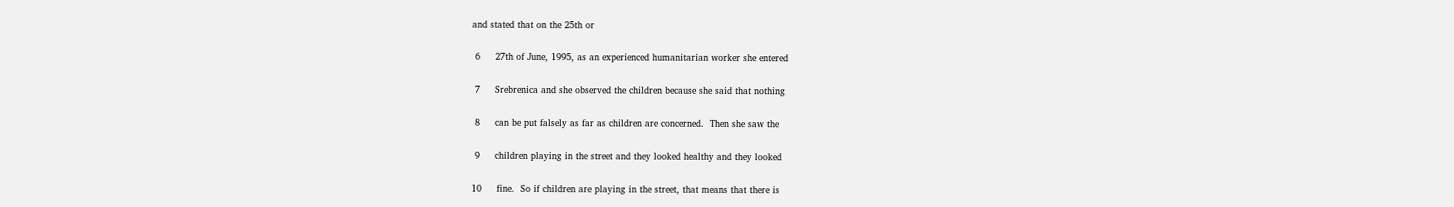and stated that on the 25th or

 6     27th of June, 1995, as an experienced humanitarian worker she entered

 7     Srebrenica and she observed the children because she said that nothing

 8     can be put falsely as far as children are concerned.  Then she saw the

 9     children playing in the street and they looked healthy and they looked

10     fine.  So if children are playing in the street, that means that there is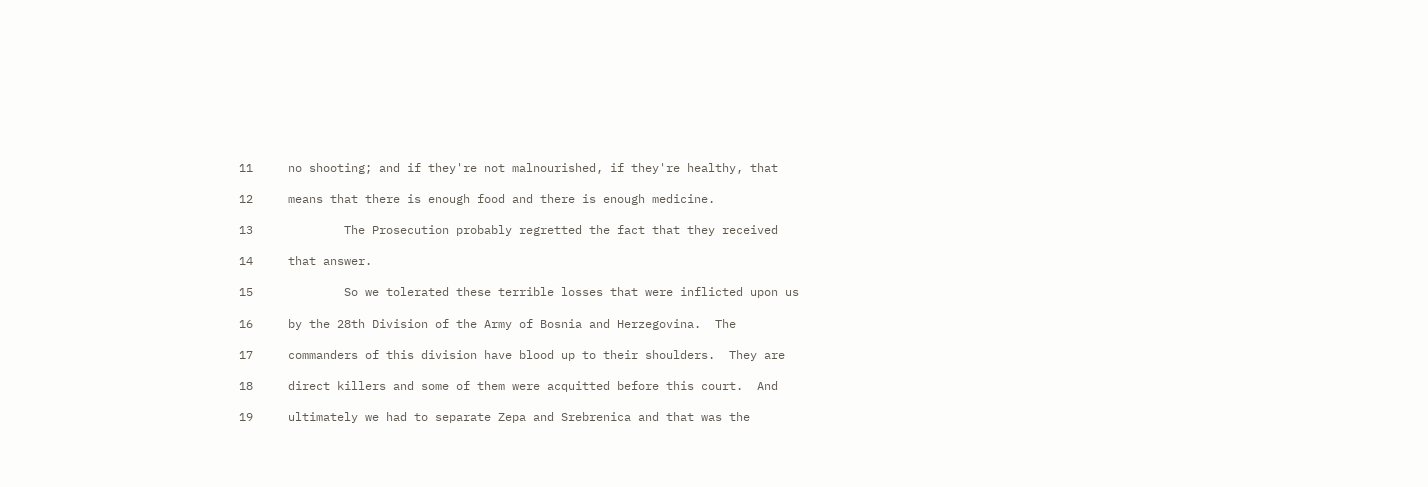11     no shooting; and if they're not malnourished, if they're healthy, that

12     means that there is enough food and there is enough medicine.

13             The Prosecution probably regretted the fact that they received

14     that answer.

15             So we tolerated these terrible losses that were inflicted upon us

16     by the 28th Division of the Army of Bosnia and Herzegovina.  The

17     commanders of this division have blood up to their shoulders.  They are

18     direct killers and some of them were acquitted before this court.  And

19     ultimately we had to separate Zepa and Srebrenica and that was the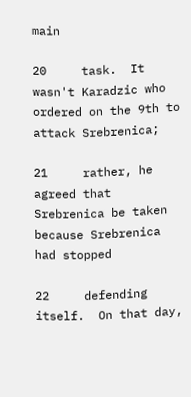main

20     task.  It wasn't Karadzic who ordered on the 9th to attack Srebrenica;

21     rather, he agreed that Srebrenica be taken because Srebrenica had stopped

22     defending itself.  On that day,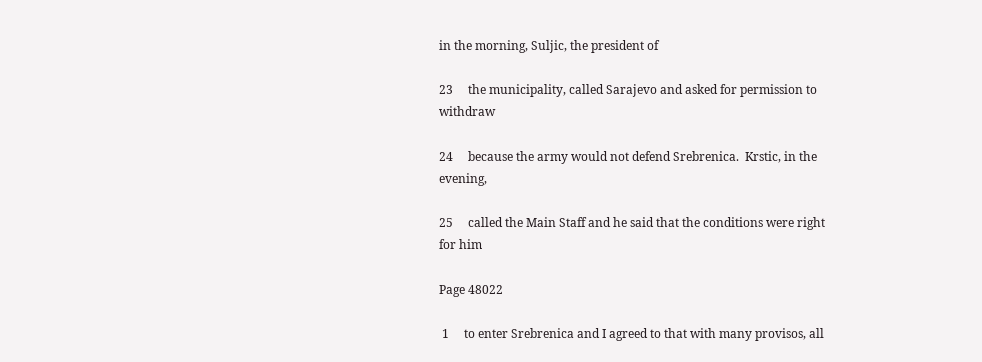in the morning, Suljic, the president of

23     the municipality, called Sarajevo and asked for permission to withdraw

24     because the army would not defend Srebrenica.  Krstic, in the evening,

25     called the Main Staff and he said that the conditions were right for him

Page 48022

 1     to enter Srebrenica and I agreed to that with many provisos, all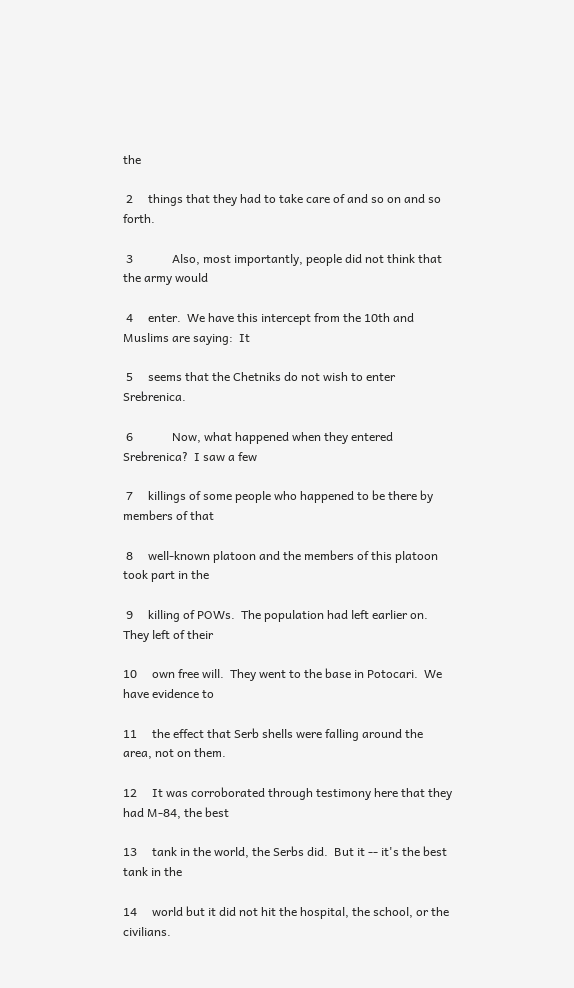the

 2     things that they had to take care of and so on and so forth.

 3             Also, most importantly, people did not think that the army would

 4     enter.  We have this intercept from the 10th and Muslims are saying:  It

 5     seems that the Chetniks do not wish to enter Srebrenica.

 6             Now, what happened when they entered Srebrenica?  I saw a few

 7     killings of some people who happened to be there by members of that

 8     well-known platoon and the members of this platoon took part in the

 9     killing of POWs.  The population had left earlier on.  They left of their

10     own free will.  They went to the base in Potocari.  We have evidence to

11     the effect that Serb shells were falling around the area, not on them.

12     It was corroborated through testimony here that they had M-84, the best

13     tank in the world, the Serbs did.  But it -- it's the best tank in the

14     world but it did not hit the hospital, the school, or the civilians.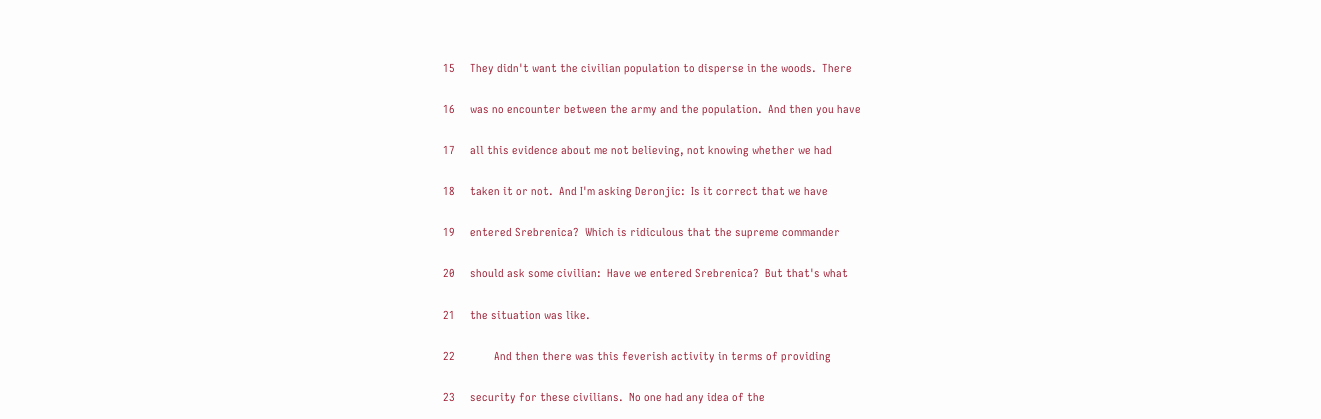15     They didn't want the civilian population to disperse in the woods.  There

16     was no encounter between the army and the population.  And then you have

17     all this evidence about me not believing, not knowing whether we had

18     taken it or not.  And I'm asking Deronjic:  Is it correct that we have

19     entered Srebrenica?  Which is ridiculous that the supreme commander

20     should ask some civilian:  Have we entered Srebrenica?  But that's what

21     the situation was like.

22             And then there was this feverish activity in terms of providing

23     security for these civilians.  No one had any idea of the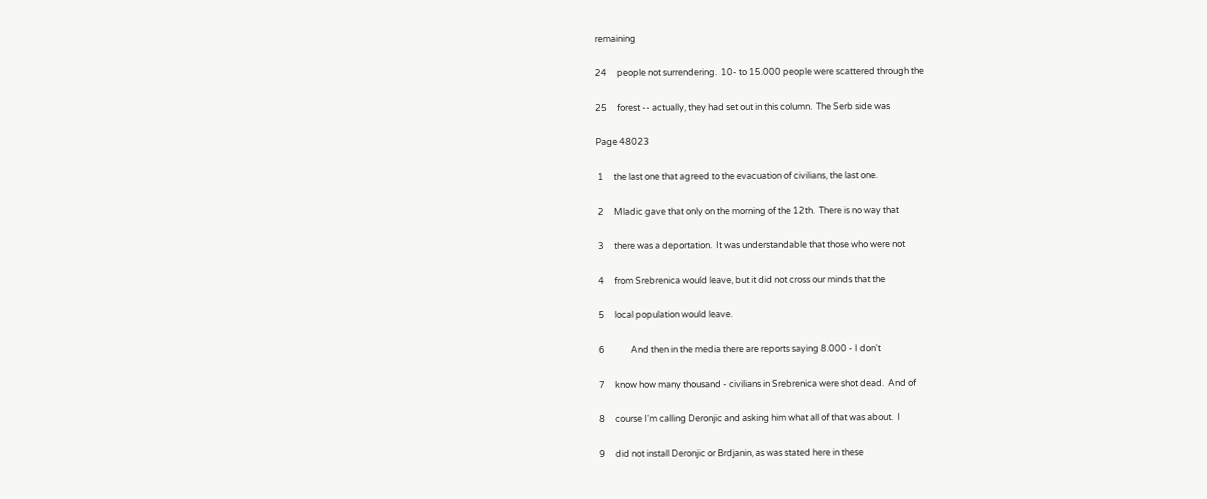remaining

24     people not surrendering.  10- to 15.000 people were scattered through the

25     forest -- actually, they had set out in this column.  The Serb side was

Page 48023

 1     the last one that agreed to the evacuation of civilians, the last one.

 2     Mladic gave that only on the morning of the 12th.  There is no way that

 3     there was a deportation.  It was understandable that those who were not

 4     from Srebrenica would leave, but it did not cross our minds that the

 5     local population would leave.

 6             And then in the media there are reports saying 8.000 - I don't

 7     know how many thousand - civilians in Srebrenica were shot dead.  And of

 8     course I'm calling Deronjic and asking him what all of that was about.  I

 9     did not install Deronjic or Brdjanin, as was stated here in these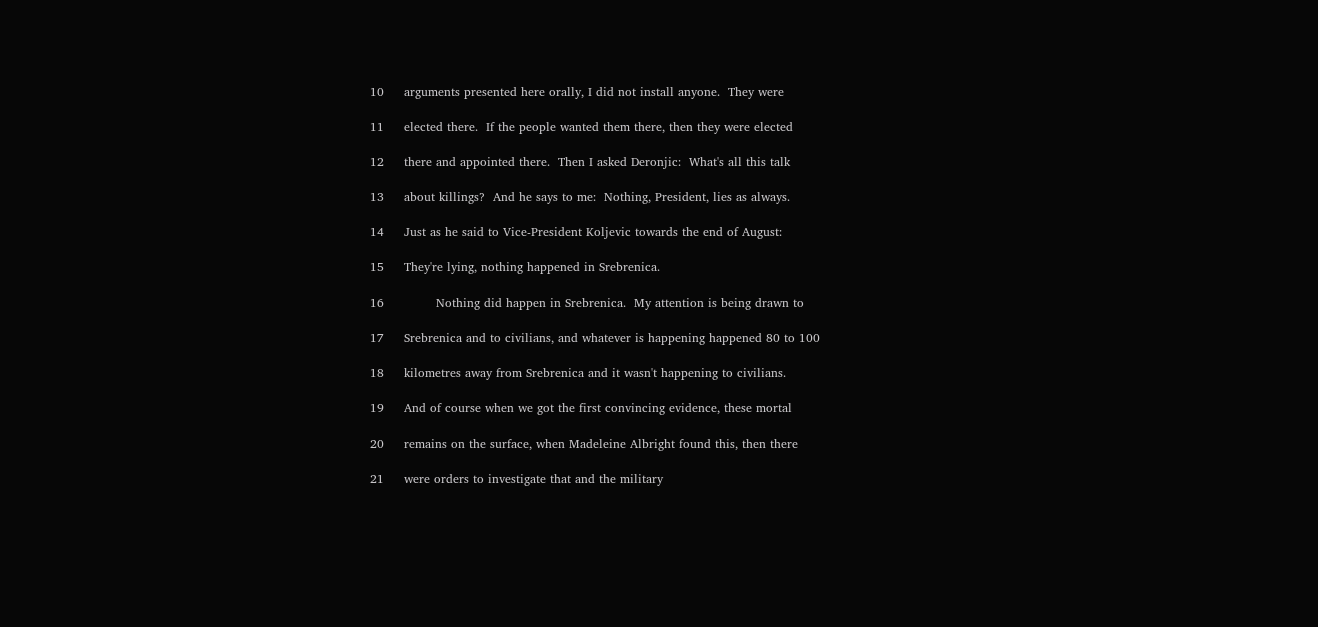10     arguments presented here orally, I did not install anyone.  They were

11     elected there.  If the people wanted them there, then they were elected

12     there and appointed there.  Then I asked Deronjic:  What's all this talk

13     about killings?  And he says to me:  Nothing, President, lies as always.

14     Just as he said to Vice-President Koljevic towards the end of August:

15     They're lying, nothing happened in Srebrenica.

16             Nothing did happen in Srebrenica.  My attention is being drawn to

17     Srebrenica and to civilians, and whatever is happening happened 80 to 100

18     kilometres away from Srebrenica and it wasn't happening to civilians.

19     And of course when we got the first convincing evidence, these mortal

20     remains on the surface, when Madeleine Albright found this, then there

21     were orders to investigate that and the military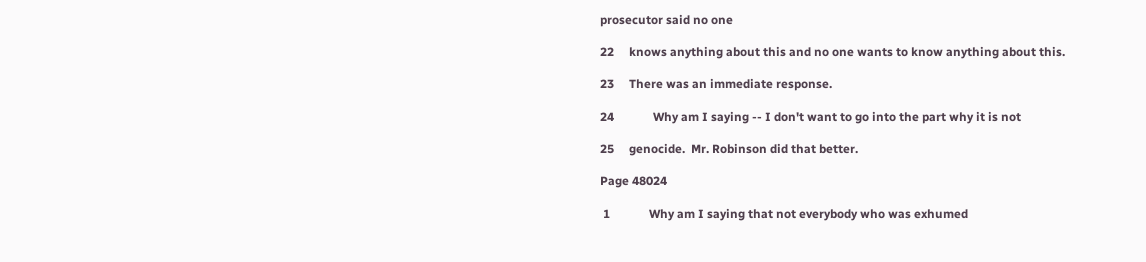prosecutor said no one

22     knows anything about this and no one wants to know anything about this.

23     There was an immediate response.

24             Why am I saying -- I don't want to go into the part why it is not

25     genocide.  Mr. Robinson did that better.

Page 48024

 1             Why am I saying that not everybody who was exhumed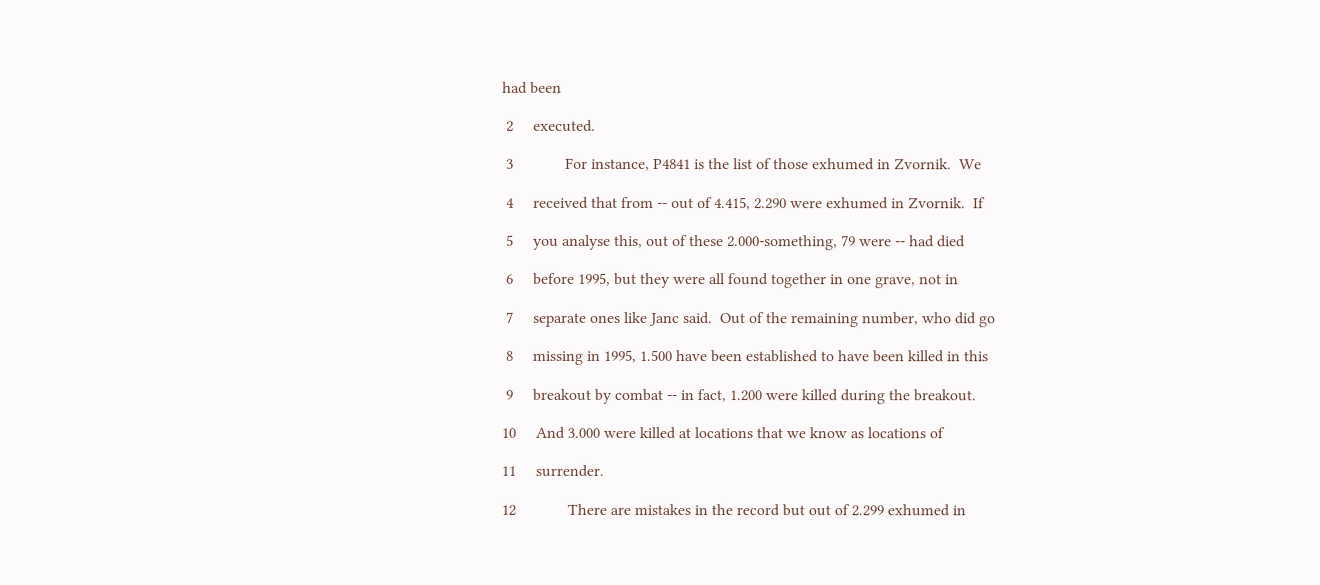had been

 2     executed.

 3             For instance, P4841 is the list of those exhumed in Zvornik.  We

 4     received that from -- out of 4.415, 2.290 were exhumed in Zvornik.  If

 5     you analyse this, out of these 2.000-something, 79 were -- had died

 6     before 1995, but they were all found together in one grave, not in

 7     separate ones like Janc said.  Out of the remaining number, who did go

 8     missing in 1995, 1.500 have been established to have been killed in this

 9     breakout by combat -- in fact, 1.200 were killed during the breakout.

10     And 3.000 were killed at locations that we know as locations of

11     surrender.

12             There are mistakes in the record but out of 2.299 exhumed in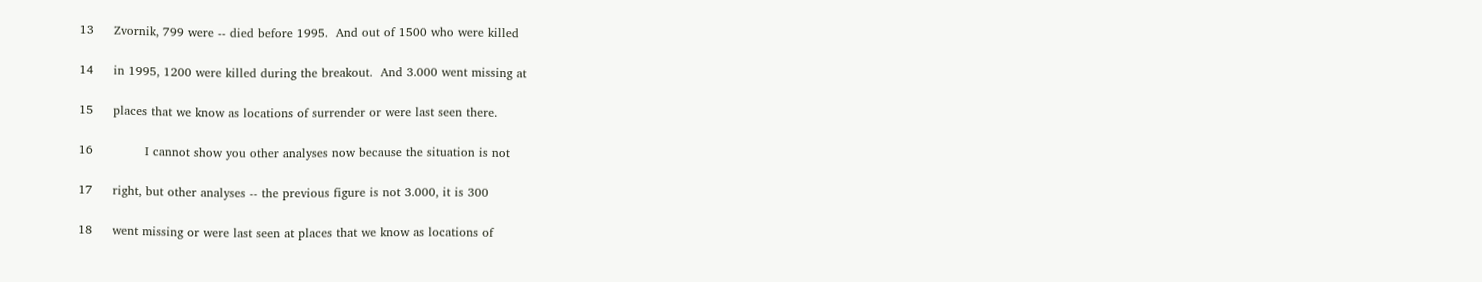13     Zvornik, 799 were -- died before 1995.  And out of 1500 who were killed

14     in 1995, 1200 were killed during the breakout.  And 3.000 went missing at

15     places that we know as locations of surrender or were last seen there.

16             I cannot show you other analyses now because the situation is not

17     right, but other analyses -- the previous figure is not 3.000, it is 300

18     went missing or were last seen at places that we know as locations of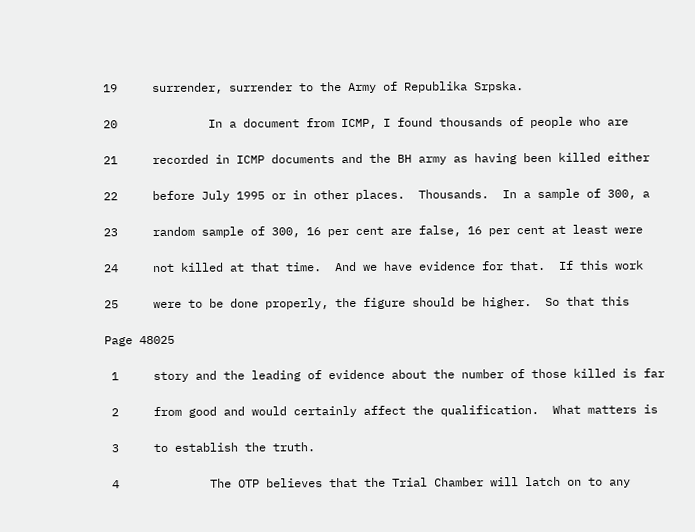19     surrender, surrender to the Army of Republika Srpska.

20             In a document from ICMP, I found thousands of people who are

21     recorded in ICMP documents and the BH army as having been killed either

22     before July 1995 or in other places.  Thousands.  In a sample of 300, a

23     random sample of 300, 16 per cent are false, 16 per cent at least were

24     not killed at that time.  And we have evidence for that.  If this work

25     were to be done properly, the figure should be higher.  So that this

Page 48025

 1     story and the leading of evidence about the number of those killed is far

 2     from good and would certainly affect the qualification.  What matters is

 3     to establish the truth.

 4             The OTP believes that the Trial Chamber will latch on to any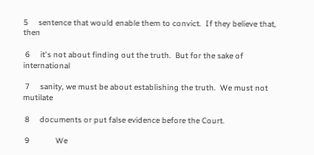5     sentence that would enable them to convict.  If they believe that, then

 6     it's not about finding out the truth.  But for the sake of international

 7     sanity, we must be about establishing the truth.  We must not mutilate

 8     documents or put false evidence before the Court.

 9             We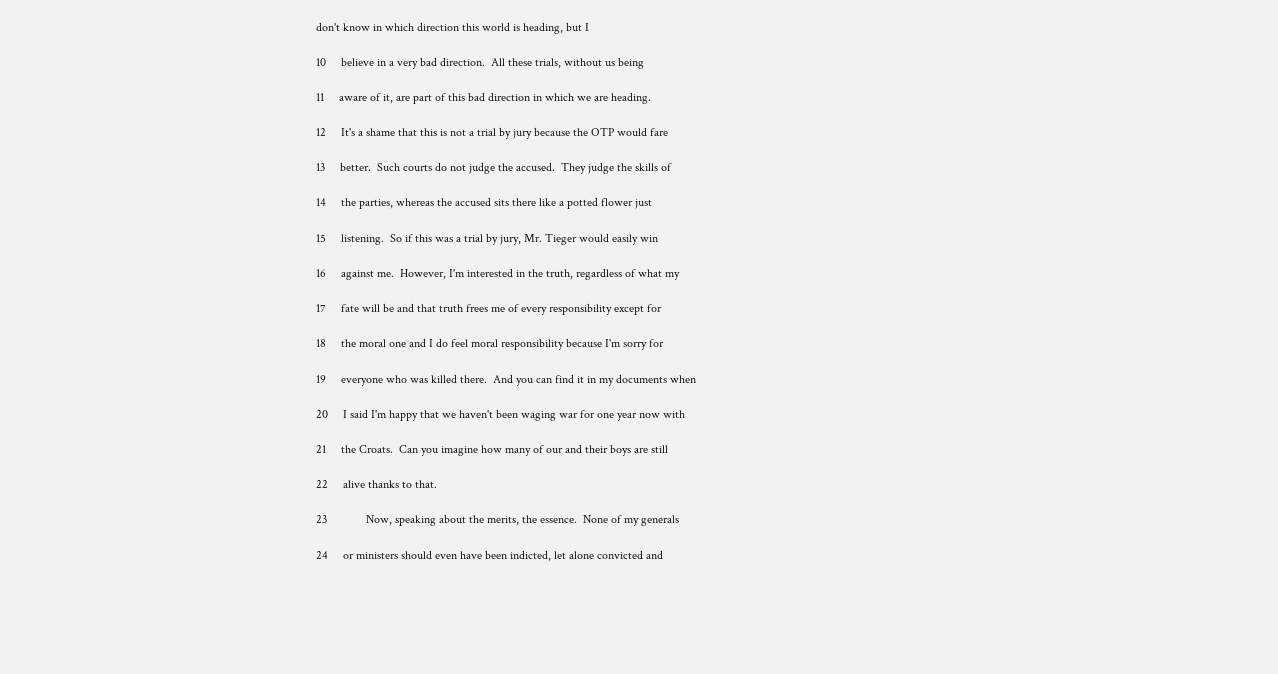don't know in which direction this world is heading, but I

10     believe in a very bad direction.  All these trials, without us being

11     aware of it, are part of this bad direction in which we are heading.

12     It's a shame that this is not a trial by jury because the OTP would fare

13     better.  Such courts do not judge the accused.  They judge the skills of

14     the parties, whereas the accused sits there like a potted flower just

15     listening.  So if this was a trial by jury, Mr. Tieger would easily win

16     against me.  However, I'm interested in the truth, regardless of what my

17     fate will be and that truth frees me of every responsibility except for

18     the moral one and I do feel moral responsibility because I'm sorry for

19     everyone who was killed there.  And you can find it in my documents when

20     I said I'm happy that we haven't been waging war for one year now with

21     the Croats.  Can you imagine how many of our and their boys are still

22     alive thanks to that.

23             Now, speaking about the merits, the essence.  None of my generals

24     or ministers should even have been indicted, let alone convicted and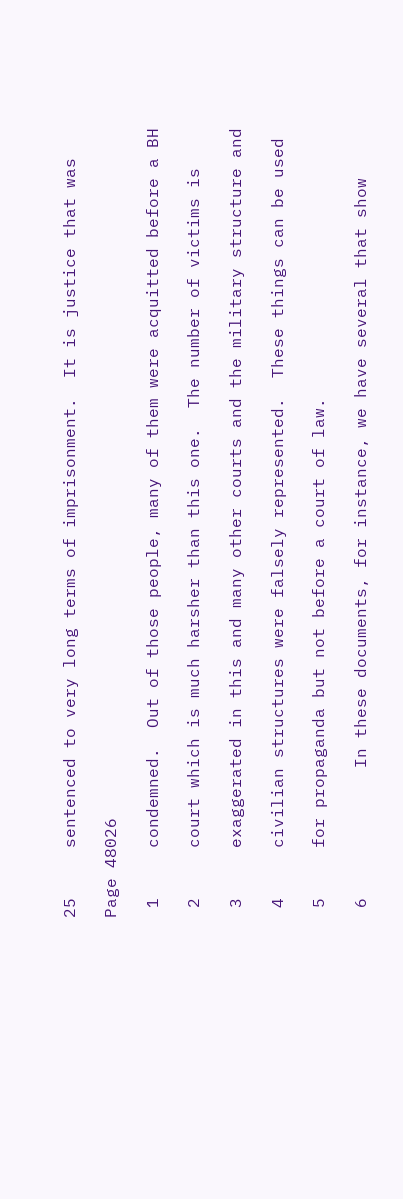25     sentenced to very long terms of imprisonment.  It is justice that was

Page 48026

 1     condemned.  Out of those people, many of them were acquitted before a BH

 2     court which is much harsher than this one.  The number of victims is

 3     exaggerated in this and many other courts and the military structure and

 4     civilian structures were falsely represented.  These things can be used

 5     for propaganda but not before a court of law.

 6             In these documents, for instance, we have several that show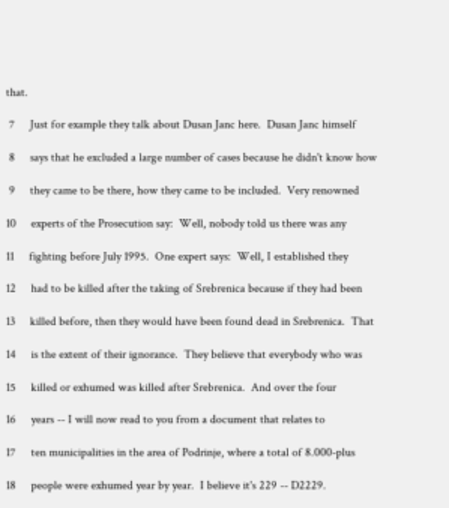that.

 7     Just for example they talk about Dusan Janc here.  Dusan Janc himself

 8     says that he excluded a large number of cases because he didn't know how

 9     they came to be there, how they came to be included.  Very renowned

10     experts of the Prosecution say:  Well, nobody told us there was any

11     fighting before July 1995.  One expert says:  Well, I established they

12     had to be killed after the taking of Srebrenica because if they had been

13     killed before, then they would have been found dead in Srebrenica.  That

14     is the extent of their ignorance.  They believe that everybody who was

15     killed or exhumed was killed after Srebrenica.  And over the four

16     years -- I will now read to you from a document that relates to

17     ten municipalities in the area of Podrinje, where a total of 8.000-plus

18     people were exhumed year by year.  I believe it's 229 -- D2229.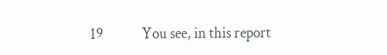19             You see, in this report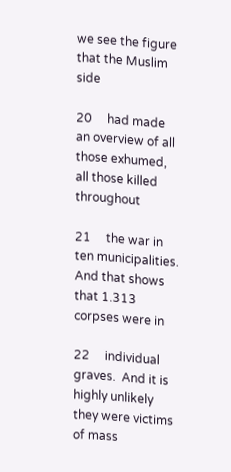we see the figure that the Muslim side

20     had made an overview of all those exhumed, all those killed throughout

21     the war in ten municipalities.  And that shows that 1.313 corpses were in

22     individual graves.  And it is highly unlikely they were victims of mass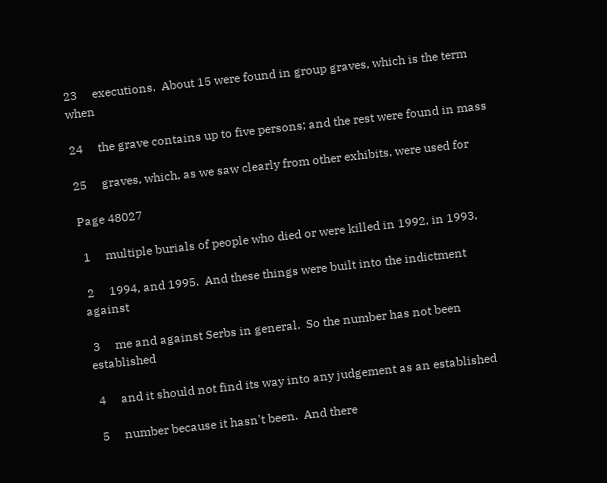23     executions.  About 15 were found in group graves, which is the term when

24     the grave contains up to five persons; and the rest were found in mass

25     graves, which, as we saw clearly from other exhibits, were used for

Page 48027

 1     multiple burials of people who died or were killed in 1992, in 1993,

 2     1994, and 1995.  And these things were built into the indictment against

 3     me and against Serbs in general.  So the number has not been established

 4     and it should not find its way into any judgement as an established

 5     number because it hasn't been.  And there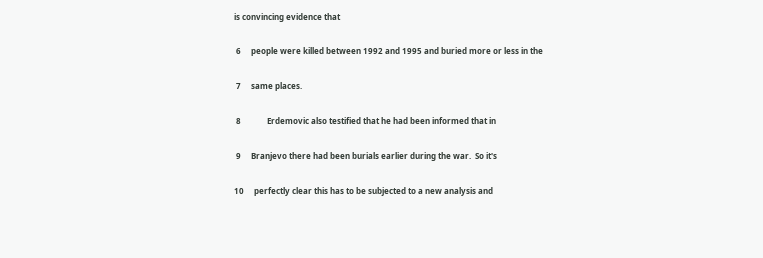is convincing evidence that

 6     people were killed between 1992 and 1995 and buried more or less in the

 7     same places.

 8             Erdemovic also testified that he had been informed that in

 9     Branjevo there had been burials earlier during the war.  So it's

10     perfectly clear this has to be subjected to a new analysis and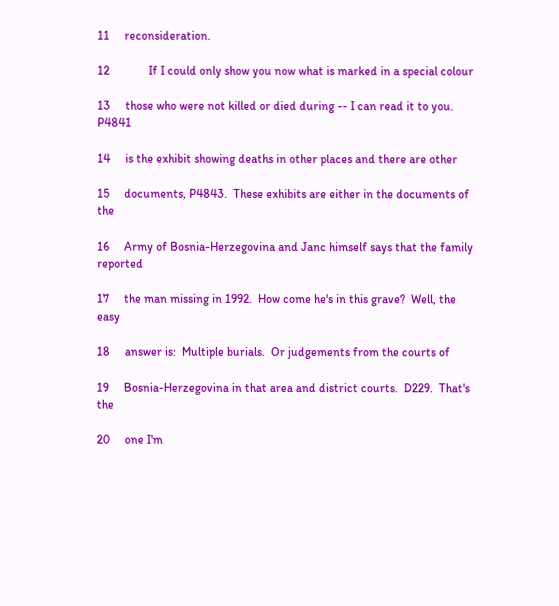11     reconsideration.

12             If I could only show you now what is marked in a special colour

13     those who were not killed or died during -- I can read it to you.  P4841

14     is the exhibit showing deaths in other places and there are other

15     documents, P4843.  These exhibits are either in the documents of the

16     Army of Bosnia-Herzegovina and Janc himself says that the family reported

17     the man missing in 1992.  How come he's in this grave?  Well, the easy

18     answer is:  Multiple burials.  Or judgements from the courts of

19     Bosnia-Herzegovina in that area and district courts.  D229.  That's the

20     one I'm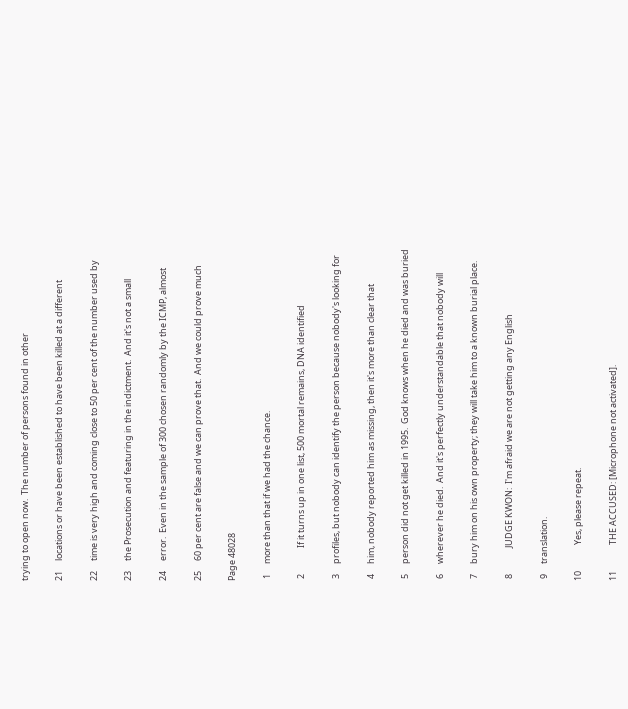trying to open now.  The number of persons found in other

21     locations or have been established to have been killed at a different

22     time is very high and coming close to 50 per cent of the number used by

23     the Prosecution and featuring in the indictment.  And it's not a small

24     error.  Even in the sample of 300 chosen randomly by the ICMP, almost

25     60 per cent are false and we can prove that.  And we could prove much

Page 48028

 1     more than that if we had the chance.

 2             If it turns up in one list, 500 mortal remains, DNA identified

 3     profiles, but nobody can identify the person because nobody's looking for

 4     him, nobody reported him as missing, then it's more than clear that

 5     person did not get killed in 1995.  God knows when he died and was buried

 6     wherever he died.  And it's perfectly understandable that nobody will

 7     bury him on his own property; they will take him to a known burial place.

 8             JUDGE KWON:  I'm afraid we are not getting any English

 9     translation.

10             Yes, please repeat.

11             THE ACCUSED: [Microphone not activated].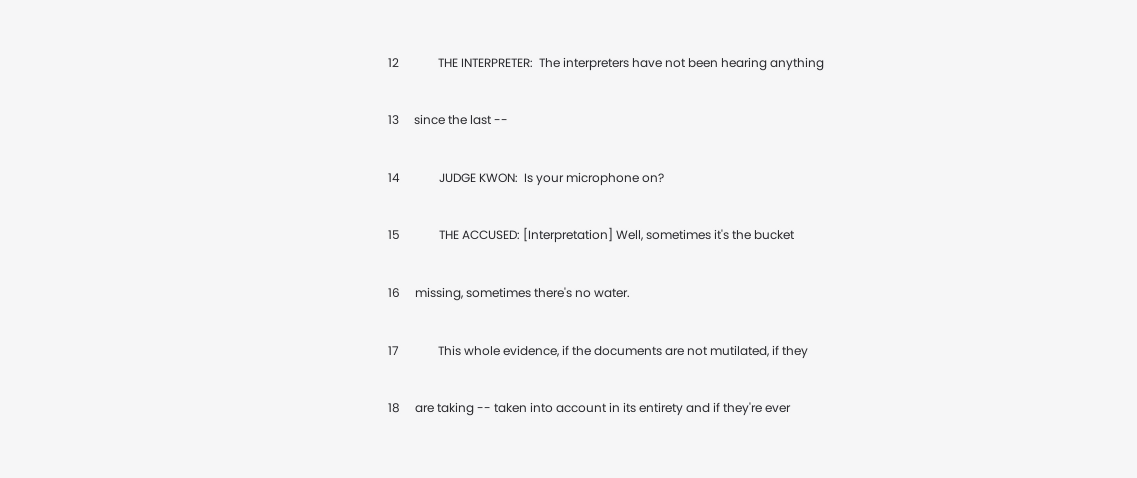12             THE INTERPRETER:  The interpreters have not been hearing anything

13     since the last --

14             JUDGE KWON:  Is your microphone on?

15             THE ACCUSED: [Interpretation] Well, sometimes it's the bucket

16     missing, sometimes there's no water.

17             This whole evidence, if the documents are not mutilated, if they

18     are taking -- taken into account in its entirety and if they're ever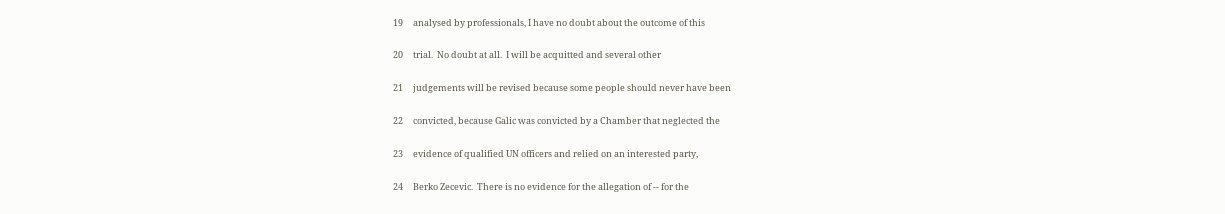19     analysed by professionals, I have no doubt about the outcome of this

20     trial.  No doubt at all.  I will be acquitted and several other

21     judgements will be revised because some people should never have been

22     convicted, because Galic was convicted by a Chamber that neglected the

23     evidence of qualified UN officers and relied on an interested party,

24     Berko Zecevic.  There is no evidence for the allegation of -- for the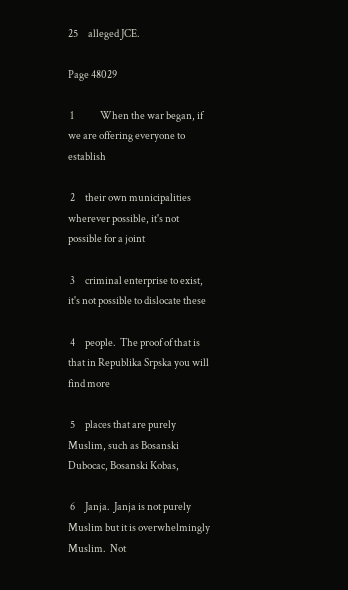25     alleged JCE.

Page 48029

 1             When the war began, if we are offering everyone to establish

 2     their own municipalities wherever possible, it's not possible for a joint

 3     criminal enterprise to exist, it's not possible to dislocate these

 4     people.  The proof of that is that in Republika Srpska you will find more

 5     places that are purely Muslim, such as Bosanski Dubocac, Bosanski Kobas,

 6     Janja.  Janja is not purely Muslim but it is overwhelmingly Muslim.  Not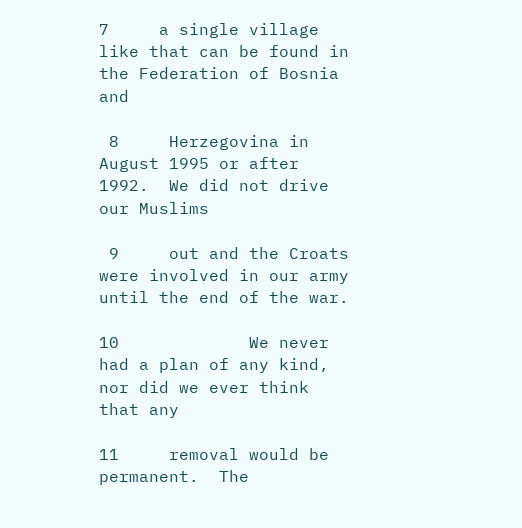7     a single village like that can be found in the Federation of Bosnia and

 8     Herzegovina in August 1995 or after 1992.  We did not drive our Muslims

 9     out and the Croats were involved in our army until the end of the war.

10             We never had a plan of any kind, nor did we ever think that any

11     removal would be permanent.  The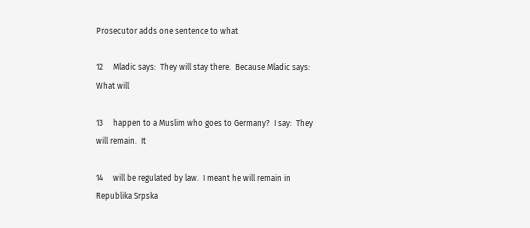Prosecutor adds one sentence to what

12     Mladic says:  They will stay there.  Because Mladic says:  What will

13     happen to a Muslim who goes to Germany?  I say:  They will remain.  It

14     will be regulated by law.  I meant he will remain in Republika Srpska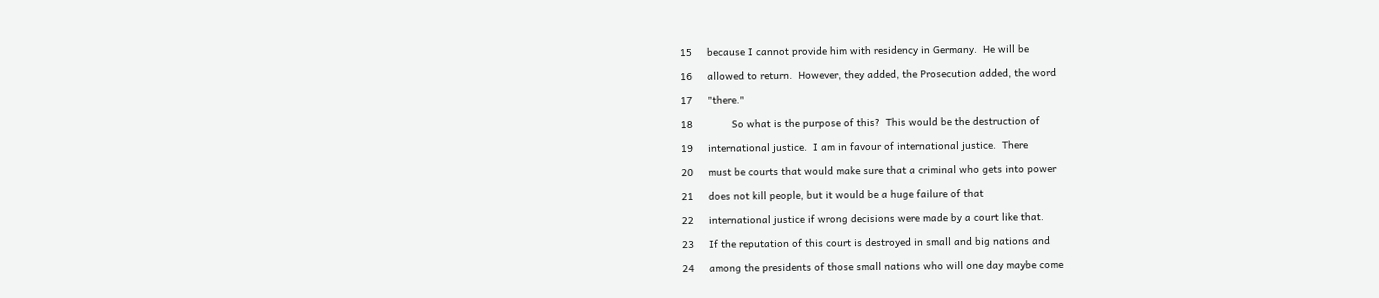15     because I cannot provide him with residency in Germany.  He will be

16     allowed to return.  However, they added, the Prosecution added, the word

17     "there."

18             So what is the purpose of this?  This would be the destruction of

19     international justice.  I am in favour of international justice.  There

20     must be courts that would make sure that a criminal who gets into power

21     does not kill people, but it would be a huge failure of that

22     international justice if wrong decisions were made by a court like that.

23     If the reputation of this court is destroyed in small and big nations and

24     among the presidents of those small nations who will one day maybe come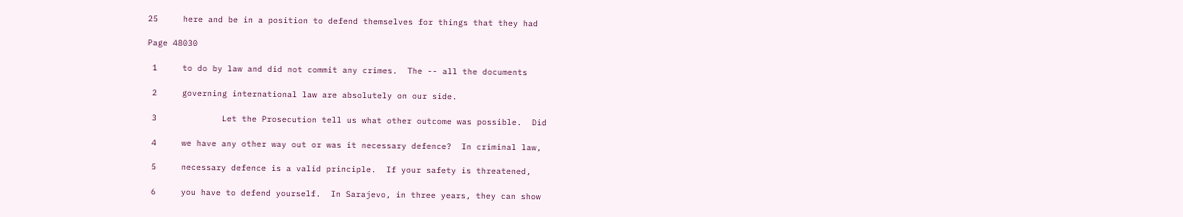25     here and be in a position to defend themselves for things that they had

Page 48030

 1     to do by law and did not commit any crimes.  The -- all the documents

 2     governing international law are absolutely on our side.

 3             Let the Prosecution tell us what other outcome was possible.  Did

 4     we have any other way out or was it necessary defence?  In criminal law,

 5     necessary defence is a valid principle.  If your safety is threatened,

 6     you have to defend yourself.  In Sarajevo, in three years, they can show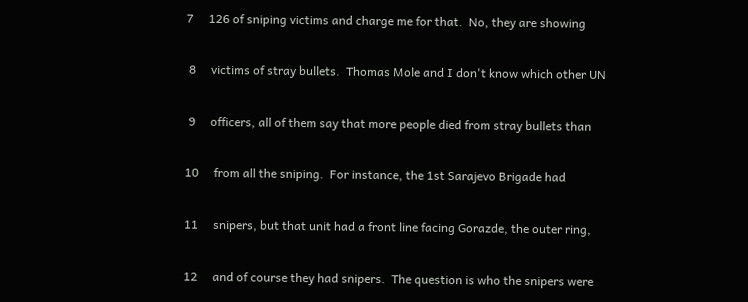7     126 of sniping victims and charge me for that.  No, they are showing

 8     victims of stray bullets.  Thomas Mole and I don't know which other UN

 9     officers, all of them say that more people died from stray bullets than

10     from all the sniping.  For instance, the 1st Sarajevo Brigade had

11     snipers, but that unit had a front line facing Gorazde, the outer ring,

12     and of course they had snipers.  The question is who the snipers were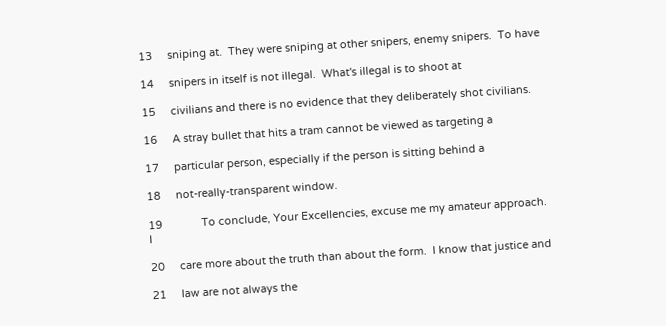13     sniping at.  They were sniping at other snipers, enemy snipers.  To have

14     snipers in itself is not illegal.  What's illegal is to shoot at

15     civilians and there is no evidence that they deliberately shot civilians.

16     A stray bullet that hits a tram cannot be viewed as targeting a

17     particular person, especially if the person is sitting behind a

18     not-really-transparent window.

19             To conclude, Your Excellencies, excuse me my amateur approach.  I

20     care more about the truth than about the form.  I know that justice and

21     law are not always the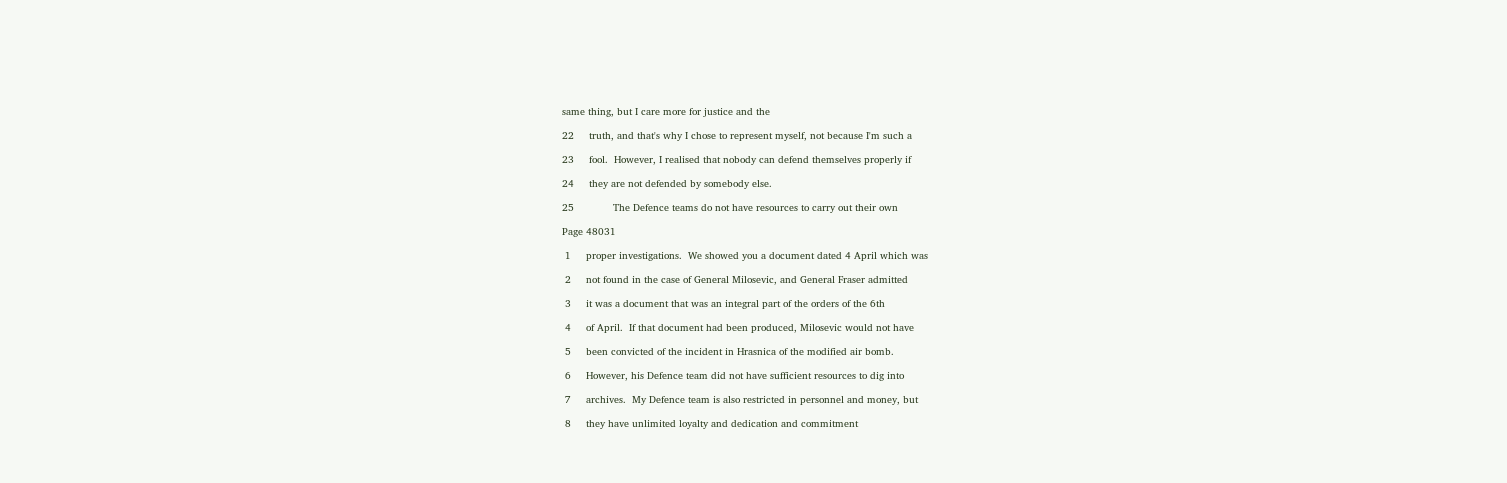same thing, but I care more for justice and the

22     truth, and that's why I chose to represent myself, not because I'm such a

23     fool.  However, I realised that nobody can defend themselves properly if

24     they are not defended by somebody else.

25             The Defence teams do not have resources to carry out their own

Page 48031

 1     proper investigations.  We showed you a document dated 4 April which was

 2     not found in the case of General Milosevic, and General Fraser admitted

 3     it was a document that was an integral part of the orders of the 6th

 4     of April.  If that document had been produced, Milosevic would not have

 5     been convicted of the incident in Hrasnica of the modified air bomb.

 6     However, his Defence team did not have sufficient resources to dig into

 7     archives.  My Defence team is also restricted in personnel and money, but

 8     they have unlimited loyalty and dedication and commitment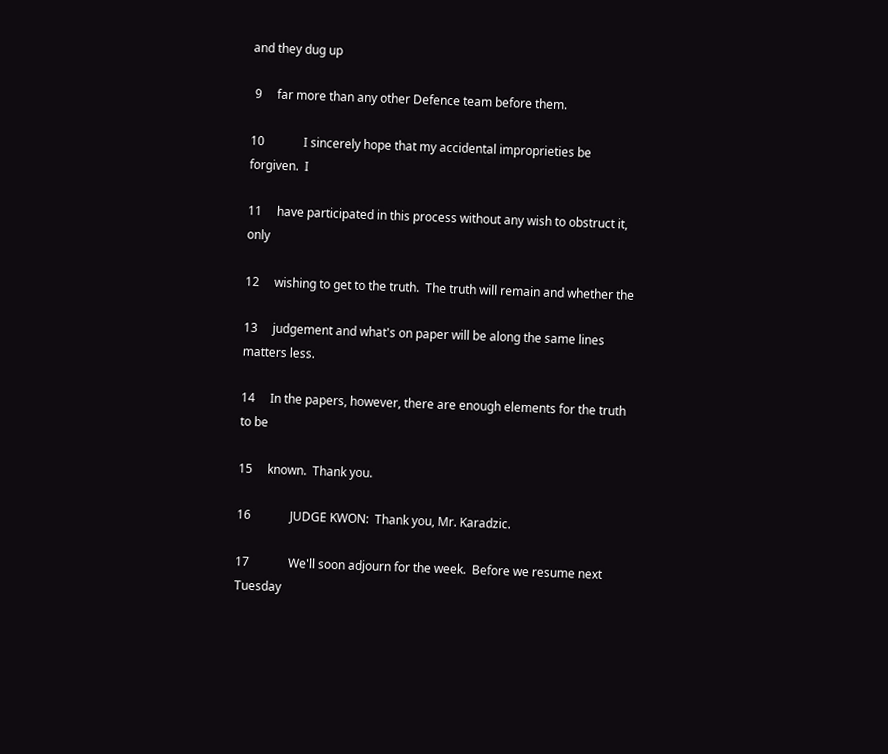and they dug up

 9     far more than any other Defence team before them.

10             I sincerely hope that my accidental improprieties be forgiven.  I

11     have participated in this process without any wish to obstruct it, only

12     wishing to get to the truth.  The truth will remain and whether the

13     judgement and what's on paper will be along the same lines matters less.

14     In the papers, however, there are enough elements for the truth to be

15     known.  Thank you.

16             JUDGE KWON:  Thank you, Mr. Karadzic.

17             We'll soon adjourn for the week.  Before we resume next Tuesday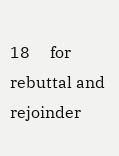18     for rebuttal and rejoinder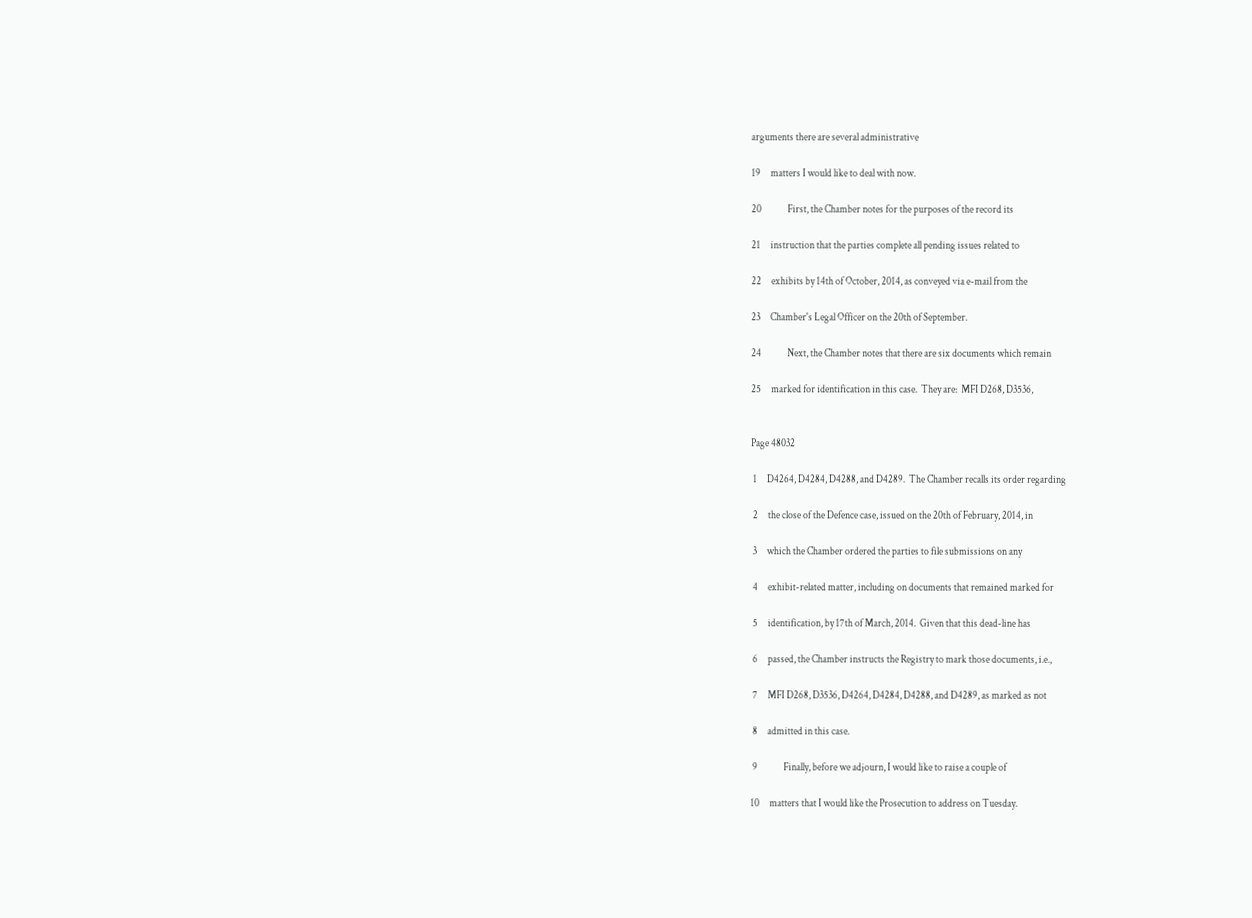arguments there are several administrative

19     matters I would like to deal with now.

20             First, the Chamber notes for the purposes of the record its

21     instruction that the parties complete all pending issues related to

22     exhibits by 14th of October, 2014, as conveyed via e-mail from the

23     Chamber's Legal Officer on the 20th of September.

24             Next, the Chamber notes that there are six documents which remain

25     marked for identification in this case.  They are:  MFI D268, D3536,


Page 48032

 1     D4264, D4284, D4288, and D4289.  The Chamber recalls its order regarding

 2     the close of the Defence case, issued on the 20th of February, 2014, in

 3     which the Chamber ordered the parties to file submissions on any

 4     exhibit-related matter, including on documents that remained marked for

 5     identification, by 17th of March, 2014.  Given that this dead-line has

 6     passed, the Chamber instructs the Registry to mark those documents, i.e.,

 7     MFI D268, D3536, D4264, D4284, D4288, and D4289, as marked as not

 8     admitted in this case.

 9             Finally, before we adjourn, I would like to raise a couple of

10     matters that I would like the Prosecution to address on Tuesday.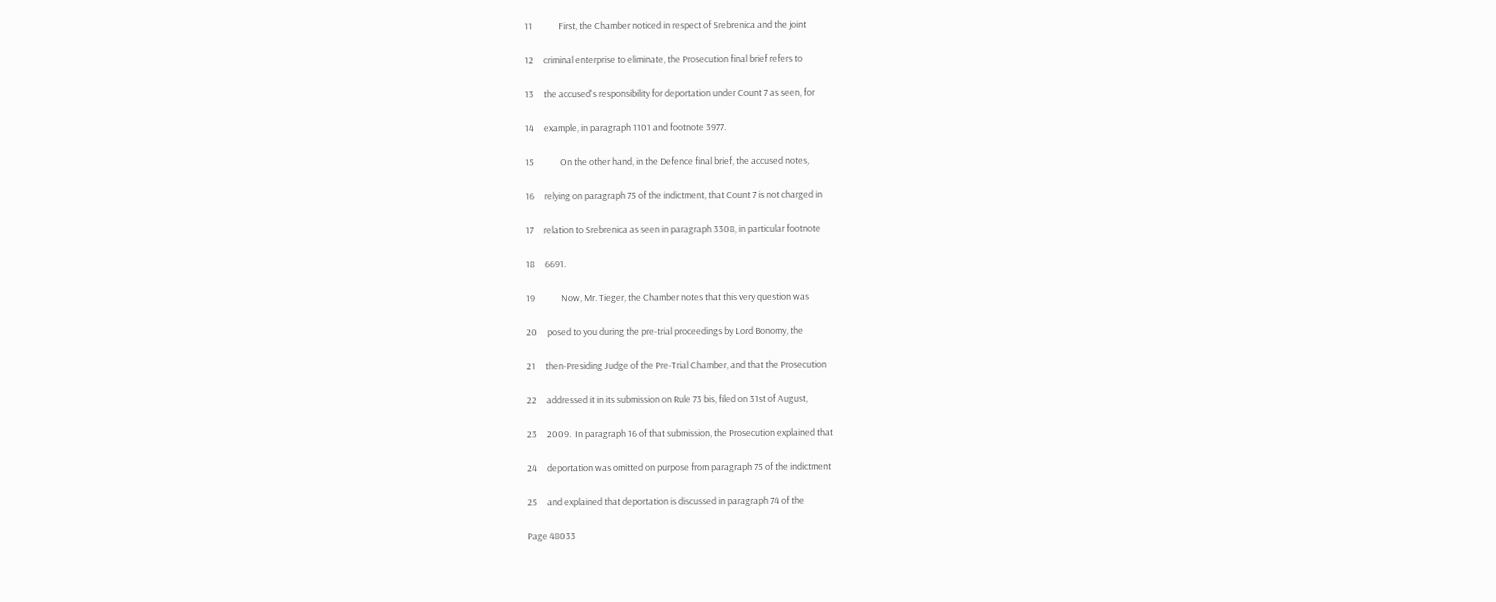11             First, the Chamber noticed in respect of Srebrenica and the joint

12     criminal enterprise to eliminate, the Prosecution final brief refers to

13     the accused's responsibility for deportation under Count 7 as seen, for

14     example, in paragraph 1101 and footnote 3977.

15             On the other hand, in the Defence final brief, the accused notes,

16     relying on paragraph 75 of the indictment, that Count 7 is not charged in

17     relation to Srebrenica as seen in paragraph 3308, in particular footnote

18     6691.

19             Now, Mr. Tieger, the Chamber notes that this very question was

20     posed to you during the pre-trial proceedings by Lord Bonomy, the

21     then-Presiding Judge of the Pre-Trial Chamber, and that the Prosecution

22     addressed it in its submission on Rule 73 bis, filed on 31st of August,

23     2009.  In paragraph 16 of that submission, the Prosecution explained that

24     deportation was omitted on purpose from paragraph 75 of the indictment

25     and explained that deportation is discussed in paragraph 74 of the

Page 48033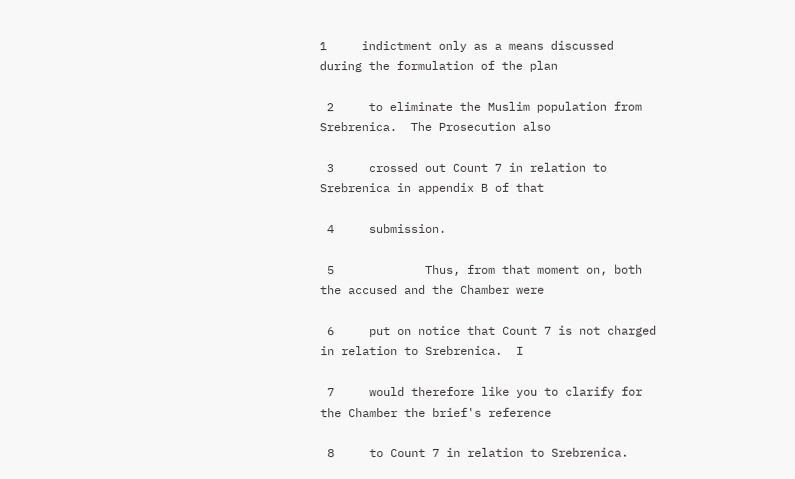1     indictment only as a means discussed during the formulation of the plan

 2     to eliminate the Muslim population from Srebrenica.  The Prosecution also

 3     crossed out Count 7 in relation to Srebrenica in appendix B of that

 4     submission.

 5             Thus, from that moment on, both the accused and the Chamber were

 6     put on notice that Count 7 is not charged in relation to Srebrenica.  I

 7     would therefore like you to clarify for the Chamber the brief's reference

 8     to Count 7 in relation to Srebrenica.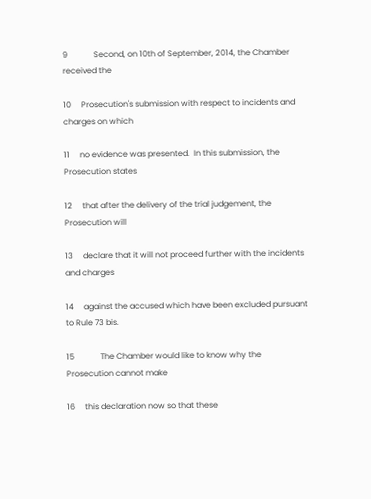9             Second, on 10th of September, 2014, the Chamber received the

10     Prosecution's submission with respect to incidents and charges on which

11     no evidence was presented.  In this submission, the Prosecution states

12     that after the delivery of the trial judgement, the Prosecution will

13     declare that it will not proceed further with the incidents and charges

14     against the accused which have been excluded pursuant to Rule 73 bis.

15             The Chamber would like to know why the Prosecution cannot make

16     this declaration now so that these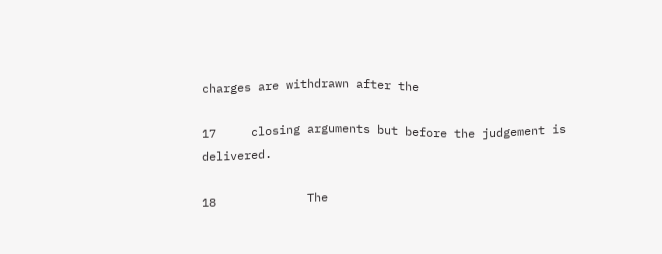charges are withdrawn after the

17     closing arguments but before the judgement is delivered.

18             The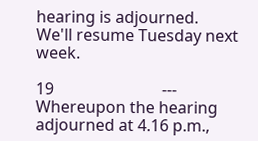hearing is adjourned.  We'll resume Tuesday next week.

19                           --- Whereupon the hearing adjourned at 4.16 p.m.,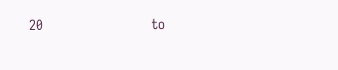20                           to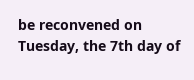be reconvened on Tuesday, the 7th day of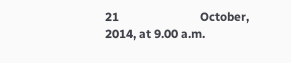21                           October, 2014, at 9.00 a.m.